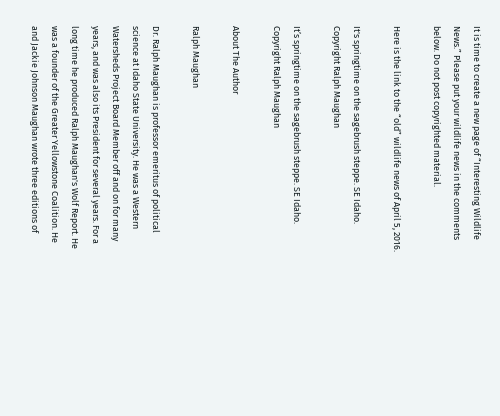It is time to create a new page of “Interesting Wildlife News.” Please put your wildlife news in the comments below. Do not post copyrighted material.

Here is the link to the “old” wildlife news of April 5, 2016.

It's springtime on the sagebrush steppe. SE Idaho. Copyright Ralph Maughan

It’s springtime on the sagebrush steppe. SE Idaho. Copyright Ralph Maughan

About The Author

Ralph Maughan

Dr. Ralph Maughan is professor emeritus of political science at Idaho State University. He was a Western Watersheds Project Board Member off and on for many years, and was also its President for several years. For a long time he produced Ralph Maughan's Wolf Report. He was a founder of the Greater Yellowstone Coalition. He and Jackie Johnson Maughan wrote three editions of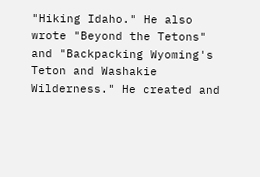"Hiking Idaho." He also wrote "Beyond the Tetons" and "Backpacking Wyoming's Teton and Washakie Wilderness." He created and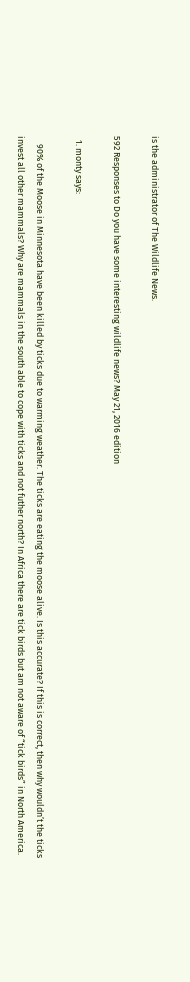is the administrator of The Wildlife News.

592 Responses to Do you have some interesting wildlife news? May 21, 2016 edition

  1. monty says:

    90% of the Moose in Minnesota have been killed by ticks due to warming weather. The ticks are eating the moose alive. Is this accurate? If this is correct, then why wouldn’t the ticks invest all other mammals? Why are mammals in the south able to cope with ticks and not futher north? In Africa there are tick birds but am not aware of “tick birds” in North America.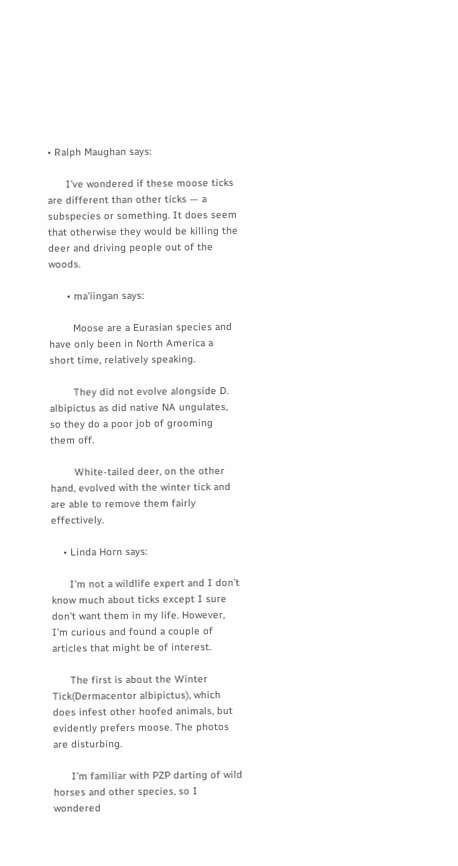• Ralph Maughan says:

      I’ve wondered if these moose ticks are different than other ticks — a subspecies or something. It does seem that otherwise they would be killing the deer and driving people out of the woods.

      • ma'iingan says:

        Moose are a Eurasian species and have only been in North America a short time, relatively speaking.

        They did not evolve alongside D. albipictus as did native NA ungulates, so they do a poor job of grooming them off.

        White-tailed deer, on the other hand, evolved with the winter tick and are able to remove them fairly effectively.

    • Linda Horn says:

      I’m not a wildlife expert and I don’t know much about ticks except I sure don’t want them in my life. However, I’m curious and found a couple of articles that might be of interest.

      The first is about the Winter Tick(Dermacentor albipictus), which does infest other hoofed animals, but evidently prefers moose. The photos are disturbing.

      I’m familiar with PZP darting of wild horses and other species, so I wondered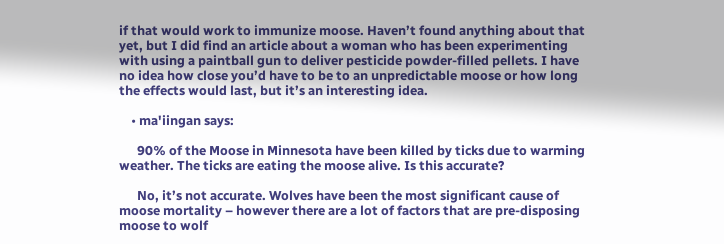if that would work to immunize moose. Haven’t found anything about that yet, but I did find an article about a woman who has been experimenting with using a paintball gun to deliver pesticide powder-filled pellets. I have no idea how close you’d have to be to an unpredictable moose or how long the effects would last, but it’s an interesting idea.

    • ma'iingan says:

      90% of the Moose in Minnesota have been killed by ticks due to warming weather. The ticks are eating the moose alive. Is this accurate?

      No, it’s not accurate. Wolves have been the most significant cause of moose mortality – however there are a lot of factors that are pre-disposing moose to wolf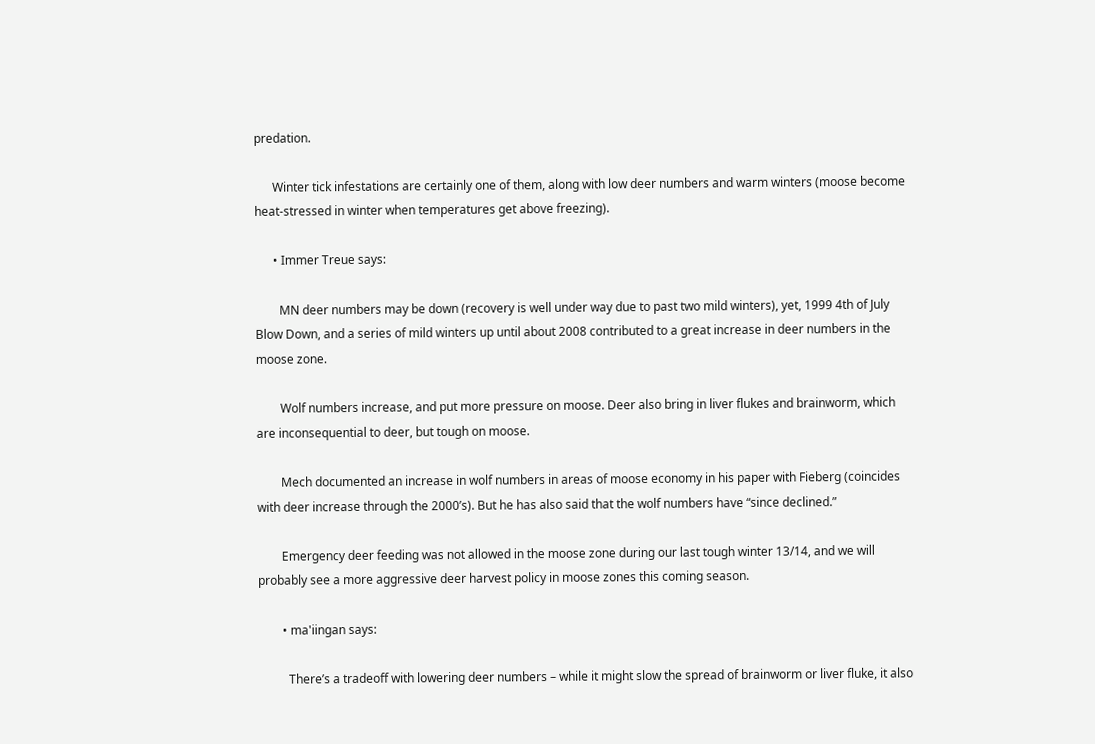predation.

      Winter tick infestations are certainly one of them, along with low deer numbers and warm winters (moose become heat-stressed in winter when temperatures get above freezing).

      • Immer Treue says:

        MN deer numbers may be down (recovery is well under way due to past two mild winters), yet, 1999 4th of July Blow Down, and a series of mild winters up until about 2008 contributed to a great increase in deer numbers in the moose zone.

        Wolf numbers increase, and put more pressure on moose. Deer also bring in liver flukes and brainworm, which are inconsequential to deer, but tough on moose.

        Mech documented an increase in wolf numbers in areas of moose economy in his paper with Fieberg (coincides with deer increase through the 2000’s). But he has also said that the wolf numbers have “since declined.”

        Emergency deer feeding was not allowed in the moose zone during our last tough winter 13/14, and we will probably see a more aggressive deer harvest policy in moose zones this coming season.

        • ma'iingan says:

          There’s a tradeoff with lowering deer numbers – while it might slow the spread of brainworm or liver fluke, it also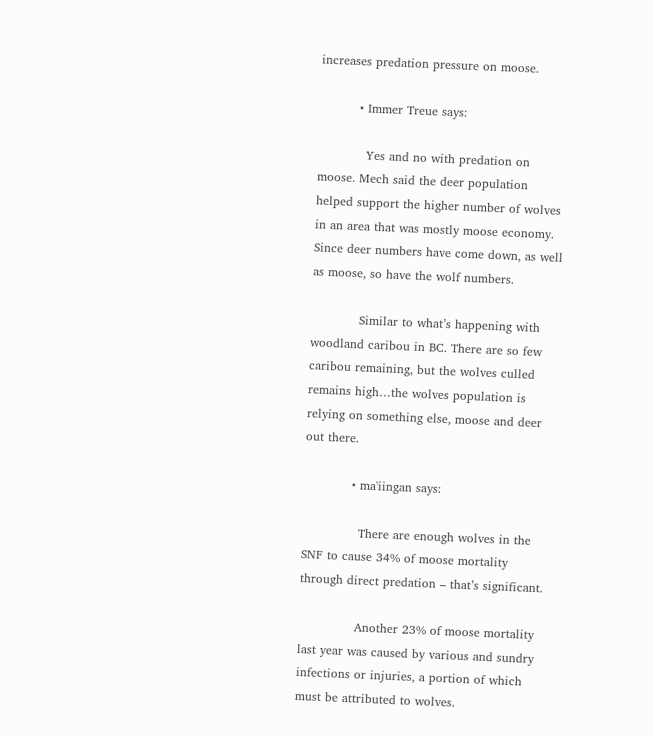increases predation pressure on moose.

          • Immer Treue says:

            Yes and no with predation on moose. Mech said the deer population helped support the higher number of wolves in an area that was mostly moose economy. Since deer numbers have come down, as well as moose, so have the wolf numbers.

            Similar to what’s happening with woodland caribou in BC. There are so few caribou remaining, but the wolves culled remains high…the wolves population is relying on something else, moose and deer out there.

            • ma'iingan says:

              There are enough wolves in the SNF to cause 34% of moose mortality through direct predation – that’s significant.

              Another 23% of moose mortality last year was caused by various and sundry infections or injuries, a portion of which must be attributed to wolves.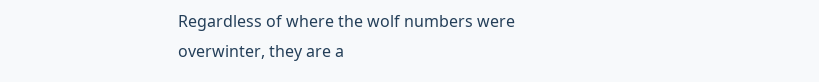Regardless of where the wolf numbers were overwinter, they are a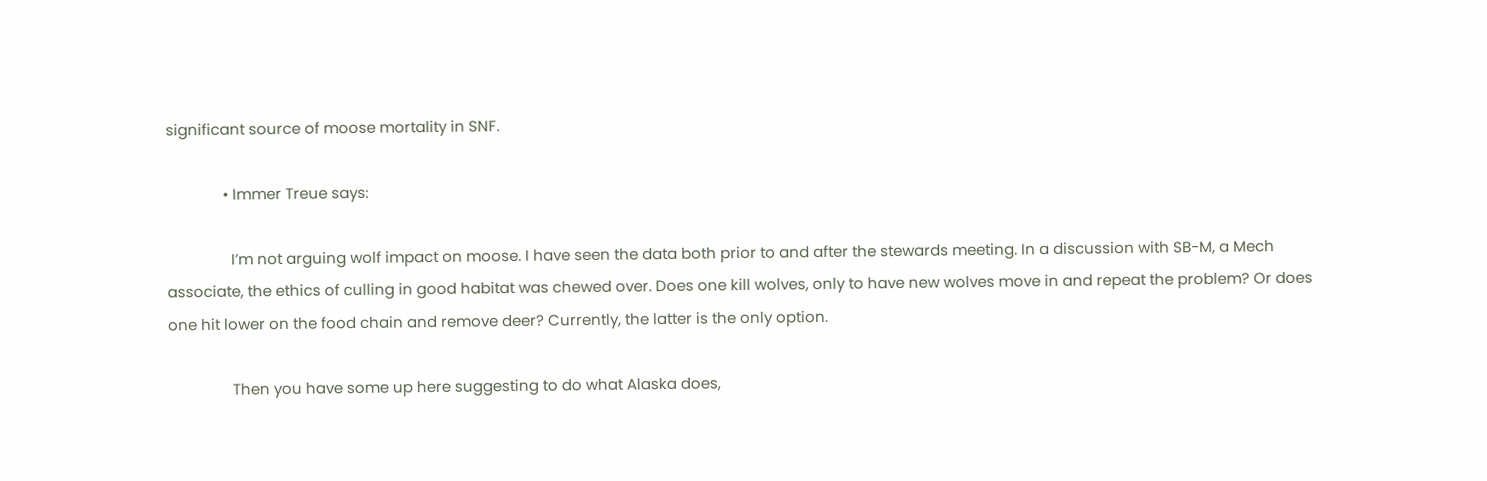significant source of moose mortality in SNF.

              • Immer Treue says:

                I’m not arguing wolf impact on moose. I have seen the data both prior to and after the stewards meeting. In a discussion with SB-M, a Mech associate, the ethics of culling in good habitat was chewed over. Does one kill wolves, only to have new wolves move in and repeat the problem? Or does one hit lower on the food chain and remove deer? Currently, the latter is the only option.

                Then you have some up here suggesting to do what Alaska does,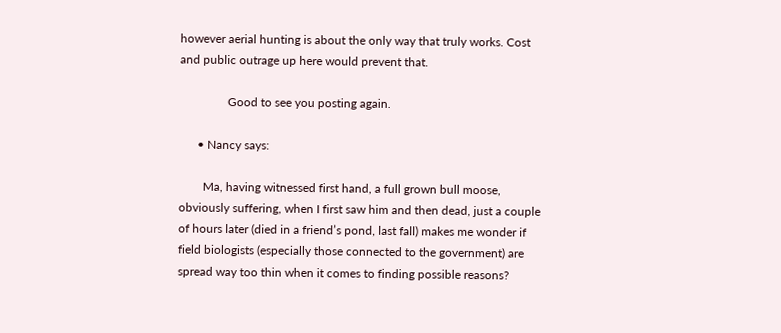however aerial hunting is about the only way that truly works. Cost and public outrage up here would prevent that.

                Good to see you posting again.

      • Nancy says:

        Ma, having witnessed first hand, a full grown bull moose, obviously suffering, when I first saw him and then dead, just a couple of hours later (died in a friend’s pond, last fall) makes me wonder if field biologists (especially those connected to the government) are spread way too thin when it comes to finding possible reasons?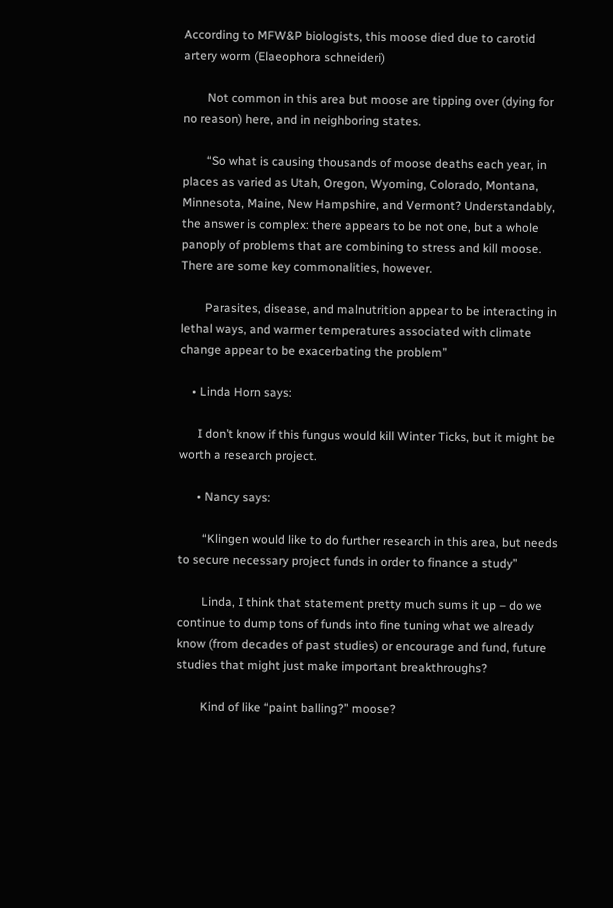According to MFW&P biologists, this moose died due to carotid artery worm (Elaeophora schneideri)

        Not common in this area but moose are tipping over (dying for no reason) here, and in neighboring states.

        “So what is causing thousands of moose deaths each year, in places as varied as Utah, Oregon, Wyoming, Colorado, Montana, Minnesota, Maine, New Hampshire, and Vermont? Understandably, the answer is complex: there appears to be not one, but a whole panoply of problems that are combining to stress and kill moose. There are some key commonalities, however.

        Parasites, disease, and malnutrition appear to be interacting in lethal ways, and warmer temperatures associated with climate change appear to be exacerbating the problem”

    • Linda Horn says:

      I don’t know if this fungus would kill Winter Ticks, but it might be worth a research project.

      • Nancy says:

        “Klingen would like to do further research in this area, but needs to secure necessary project funds in order to finance a study”

        Linda, I think that statement pretty much sums it up – do we continue to dump tons of funds into fine tuning what we already know (from decades of past studies) or encourage and fund, future studies that might just make important breakthroughs?

        Kind of like “paint balling?” moose?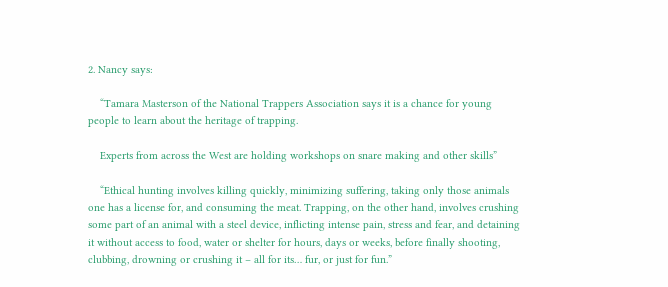2. Nancy says:

    “Tamara Masterson of the National Trappers Association says it is a chance for young people to learn about the heritage of trapping.

    Experts from across the West are holding workshops on snare making and other skills”

    “Ethical hunting involves killing quickly, minimizing suffering, taking only those animals one has a license for, and consuming the meat. Trapping, on the other hand, involves crushing some part of an animal with a steel device, inflicting intense pain, stress and fear, and detaining it without access to food, water or shelter for hours, days or weeks, before finally shooting, clubbing, drowning or crushing it – all for its… fur, or just for fun.”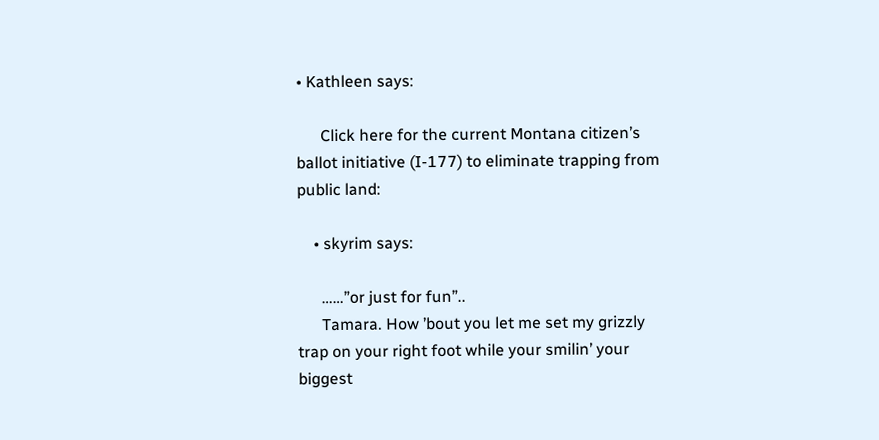• Kathleen says:

      Click here for the current Montana citizen’s ballot initiative (I-177) to eliminate trapping from public land:

    • skyrim says:

      ……”or just for fun”..
      Tamara. How ’bout you let me set my grizzly trap on your right foot while your smilin’ your biggest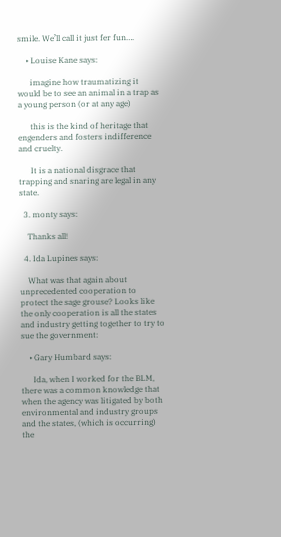smile. We’ll call it just fer fun….

    • Louise Kane says:

      imagine how traumatizing it would be to see an animal in a trap as a young person (or at any age)

      this is the kind of heritage that engenders and fosters indifference and cruelty.

      It is a national disgrace that trapping and snaring are legal in any state.

  3. monty says:

    Thanks all!

  4. Ida Lupines says:

    What was that again about unprecedented cooperation to protect the sage grouse? Looks like the only cooperation is all the states and industry getting together to try to sue the government:

    • Gary Humbard says:

      Ida, when I worked for the BLM, there was a common knowledge that when the agency was litigated by both environmental and industry groups and the states, (which is occurring) the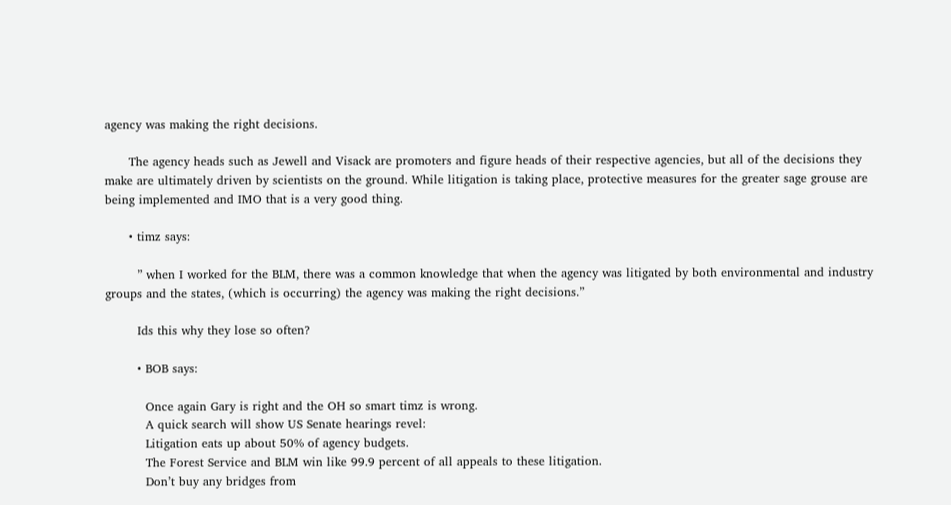agency was making the right decisions.

      The agency heads such as Jewell and Visack are promoters and figure heads of their respective agencies, but all of the decisions they make are ultimately driven by scientists on the ground. While litigation is taking place, protective measures for the greater sage grouse are being implemented and IMO that is a very good thing.

      • timz says:

        ” when I worked for the BLM, there was a common knowledge that when the agency was litigated by both environmental and industry groups and the states, (which is occurring) the agency was making the right decisions.”

        Ids this why they lose so often?

        • BOB says:

          Once again Gary is right and the OH so smart timz is wrong.
          A quick search will show US Senate hearings revel:
          Litigation eats up about 50% of agency budgets.
          The Forest Service and BLM win like 99.9 percent of all appeals to these litigation.
          Don’t buy any bridges from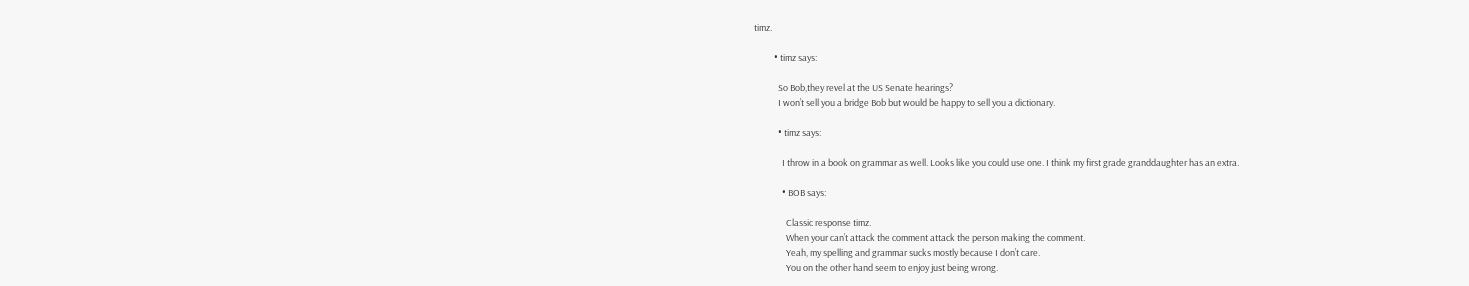timz.

          • timz says:

            So Bob,they revel at the US Senate hearings?
            I won’t sell you a bridge Bob but would be happy to sell you a dictionary.

            • timz says:

              I throw in a book on grammar as well. Looks like you could use one. I think my first grade granddaughter has an extra.

              • BOB says:

                Classic response timz.
                When your can’t attack the comment attack the person making the comment.
                Yeah, my spelling and grammar sucks mostly because I don’t care.
                You on the other hand seem to enjoy just being wrong.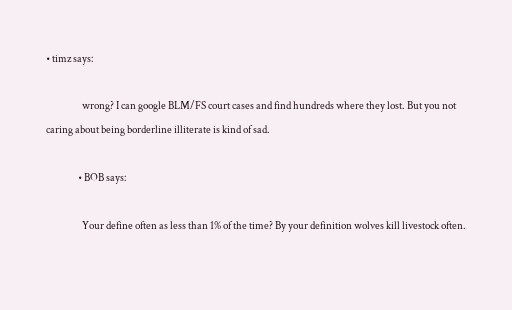• timz says:

                  wrong? I can google BLM/FS court cases and find hundreds where they lost. But you not caring about being borderline illiterate is kind of sad.

                • BOB says:

                  Your define often as less than 1% of the time? By your definition wolves kill livestock often.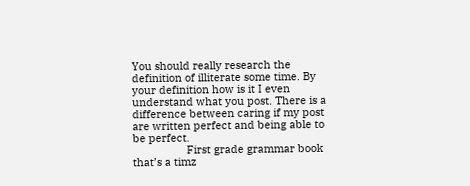You should really research the definition of illiterate some time. By your definition how is it I even understand what you post. There is a difference between caring if my post are written perfect and being able to be perfect.
                  First grade grammar book that’s a timz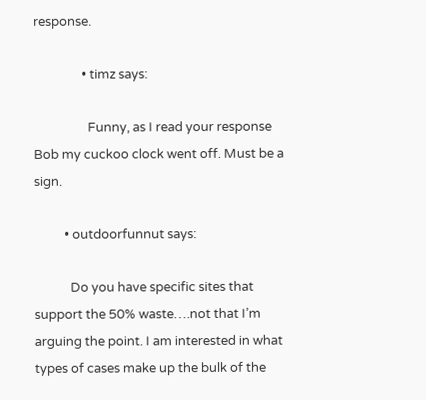response.

                • timz says:

                  Funny, as I read your response Bob my cuckoo clock went off. Must be a sign.

          • outdoorfunnut says:

            Do you have specific sites that support the 50% waste….not that I’m arguing the point. I am interested in what types of cases make up the bulk of the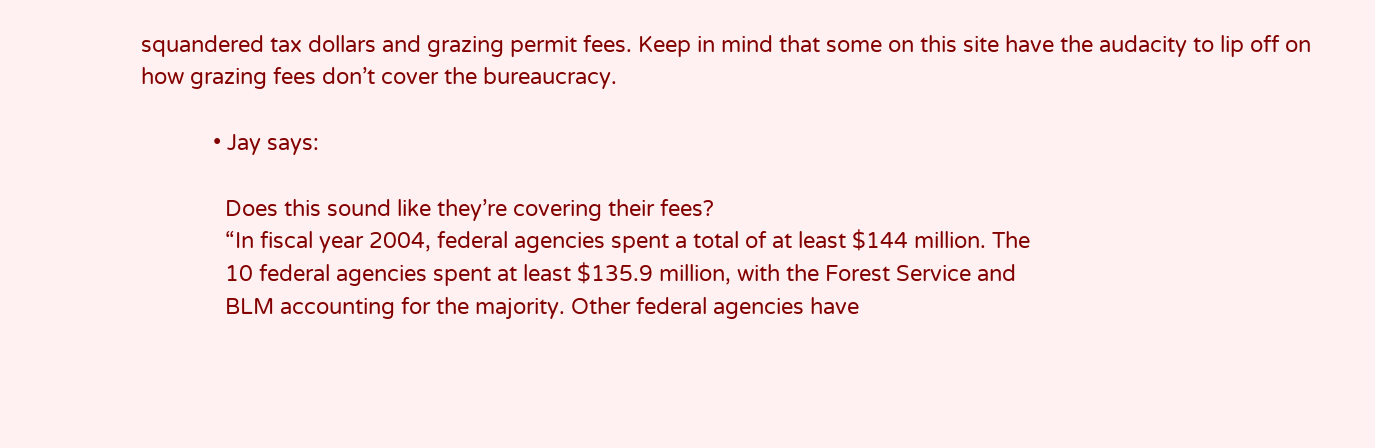squandered tax dollars and grazing permit fees. Keep in mind that some on this site have the audacity to lip off on how grazing fees don’t cover the bureaucracy.

            • Jay says:

              Does this sound like they’re covering their fees?
              “In fiscal year 2004, federal agencies spent a total of at least $144 million. The
              10 federal agencies spent at least $135.9 million, with the Forest Service and
              BLM accounting for the majority. Other federal agencies have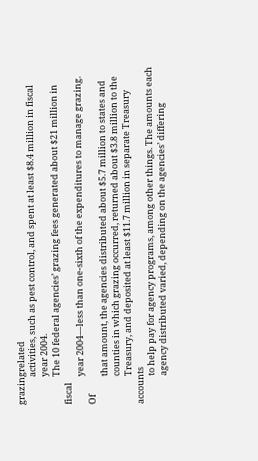grazingrelated
              activities, such as pest control, and spent at least $8.4 million in fiscal
              year 2004.
              The 10 federal agencies’ grazing fees generated about $21 million in fiscal
              year 2004—less than one-sixth of the expenditures to manage grazing. Of
              that amount, the agencies distributed about $5.7 million to states and
              counties in which grazing occurred, returned about $3.8 million to the
              Treasury, and deposited at least $11.7 million in separate Treasury accounts
              to help pay for agency programs, among other things. The amounts each
              agency distributed varied, depending on the agencies’ differing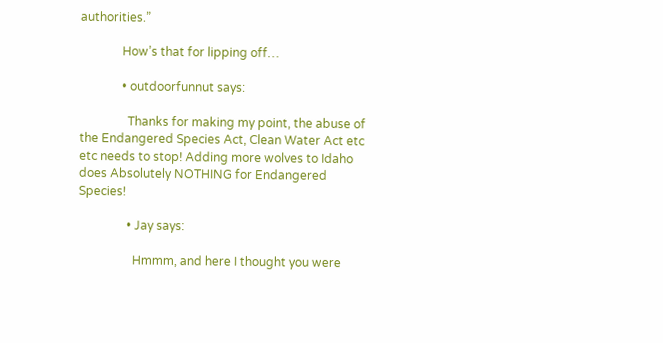authorities.”

              How’s that for lipping off…

              • outdoorfunnut says:

                Thanks for making my point, the abuse of the Endangered Species Act, Clean Water Act etc etc needs to stop! Adding more wolves to Idaho does Absolutely NOTHING for Endangered Species!

                • Jay says:

                  Hmmm, and here I thought you were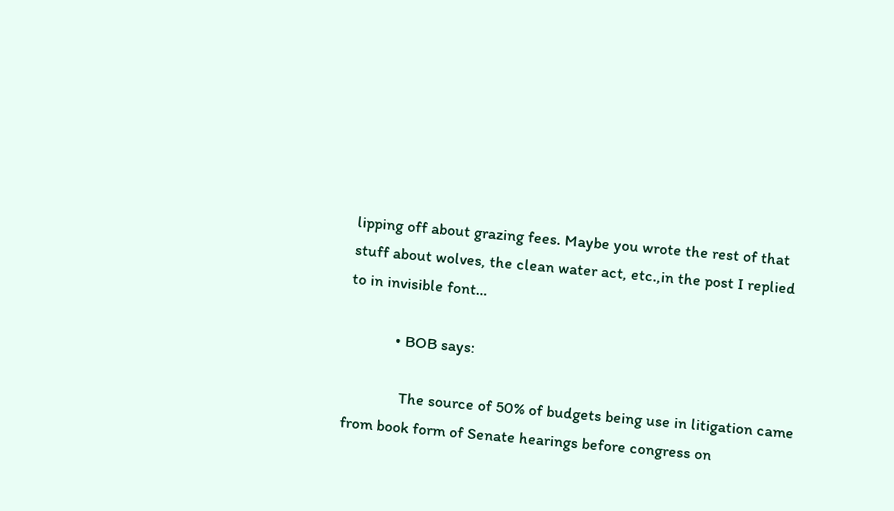lipping off about grazing fees. Maybe you wrote the rest of that stuff about wolves, the clean water act, etc.,in the post I replied to in invisible font…

            • BOB says:

              The source of 50% of budgets being use in litigation came from book form of Senate hearings before congress on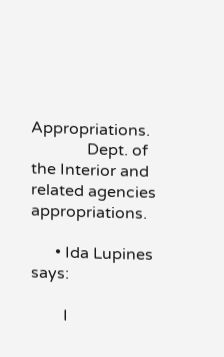Appropriations.
              Dept. of the Interior and related agencies appropriations.

      • Ida Lupines says:

        I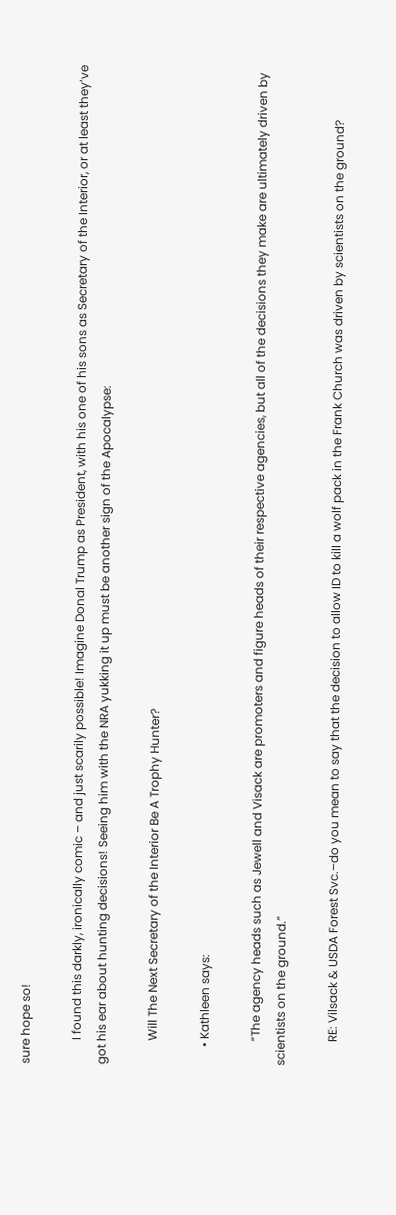sure hope so!

        I found this darkly, ironically comic – and just scarily possible! Imagine Donal Trump as President, with his one of his sons as Secretary of the Interior, or at least they’ve got his ear about hunting decisions! Seeing him with the NRA yukking it up must be another sign of the Apocalypse:

        Will The Next Secretary of the Interior Be A Trophy Hunter?

      • Kathleen says:

        “The agency heads such as Jewell and Visack are promoters and figure heads of their respective agencies, but all of the decisions they make are ultimately driven by scientists on the ground.”

        RE: Vilsack & USDA Forest Svc.–do you mean to say that the decision to allow ID to kill a wolf pack in the Frank Church was driven by scientists on the ground?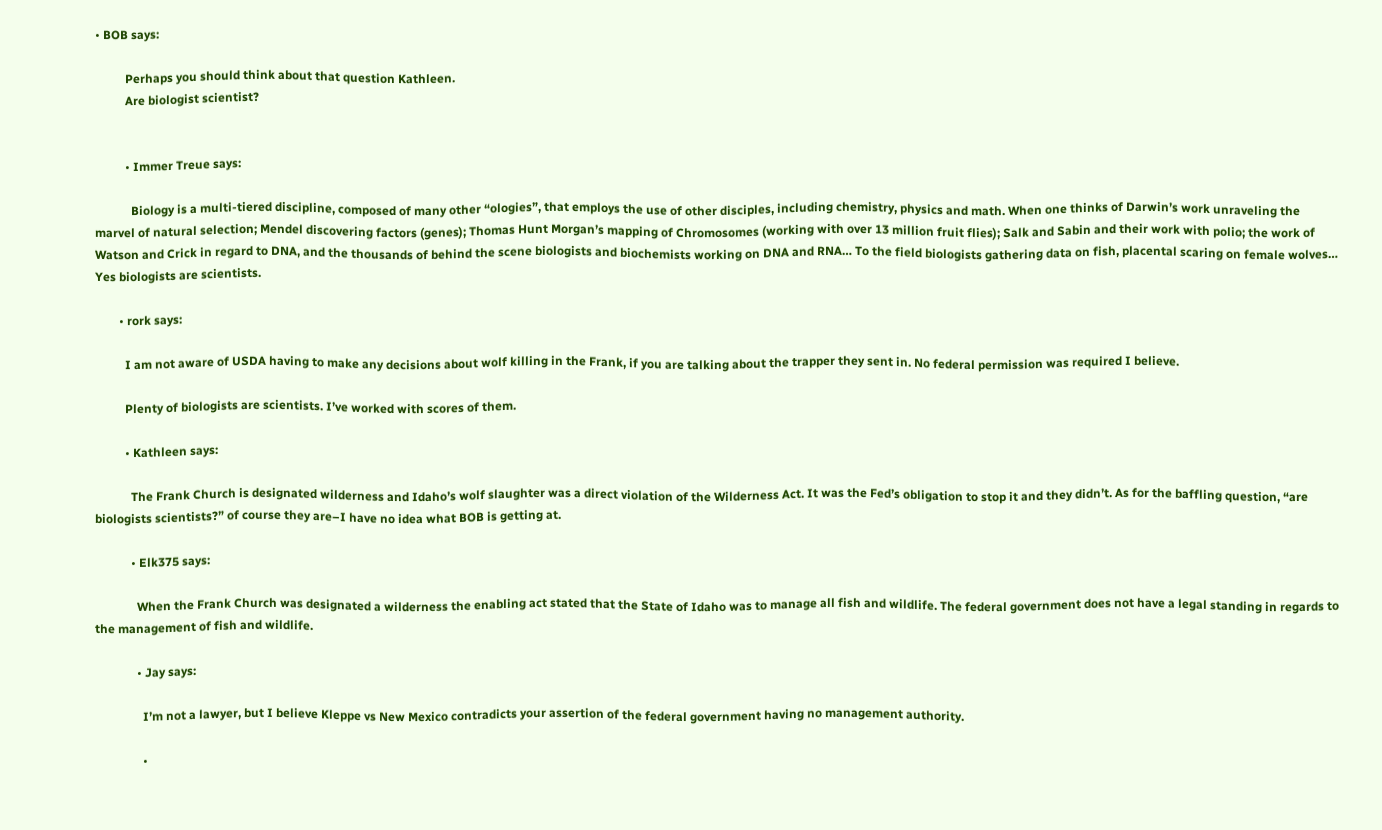• BOB says:

          Perhaps you should think about that question Kathleen.
          Are biologist scientist?


          • Immer Treue says:

            Biology is a multi-tiered discipline, composed of many other “ologies”, that employs the use of other disciples, including chemistry, physics and math. When one thinks of Darwin’s work unraveling the marvel of natural selection; Mendel discovering factors (genes); Thomas Hunt Morgan’s mapping of Chromosomes (working with over 13 million fruit flies); Salk and Sabin and their work with polio; the work of Watson and Crick in regard to DNA, and the thousands of behind the scene biologists and biochemists working on DNA and RNA… To the field biologists gathering data on fish, placental scaring on female wolves… Yes biologists are scientists.

        • rork says:

          I am not aware of USDA having to make any decisions about wolf killing in the Frank, if you are talking about the trapper they sent in. No federal permission was required I believe.

          Plenty of biologists are scientists. I’ve worked with scores of them.

          • Kathleen says:

            The Frank Church is designated wilderness and Idaho’s wolf slaughter was a direct violation of the Wilderness Act. It was the Fed’s obligation to stop it and they didn’t. As for the baffling question, “are biologists scientists?” of course they are–I have no idea what BOB is getting at.

            • Elk375 says:

              When the Frank Church was designated a wilderness the enabling act stated that the State of Idaho was to manage all fish and wildlife. The federal government does not have a legal standing in regards to the management of fish and wildlife.

              • Jay says:

                I’m not a lawyer, but I believe Kleppe vs New Mexico contradicts your assertion of the federal government having no management authority.

                •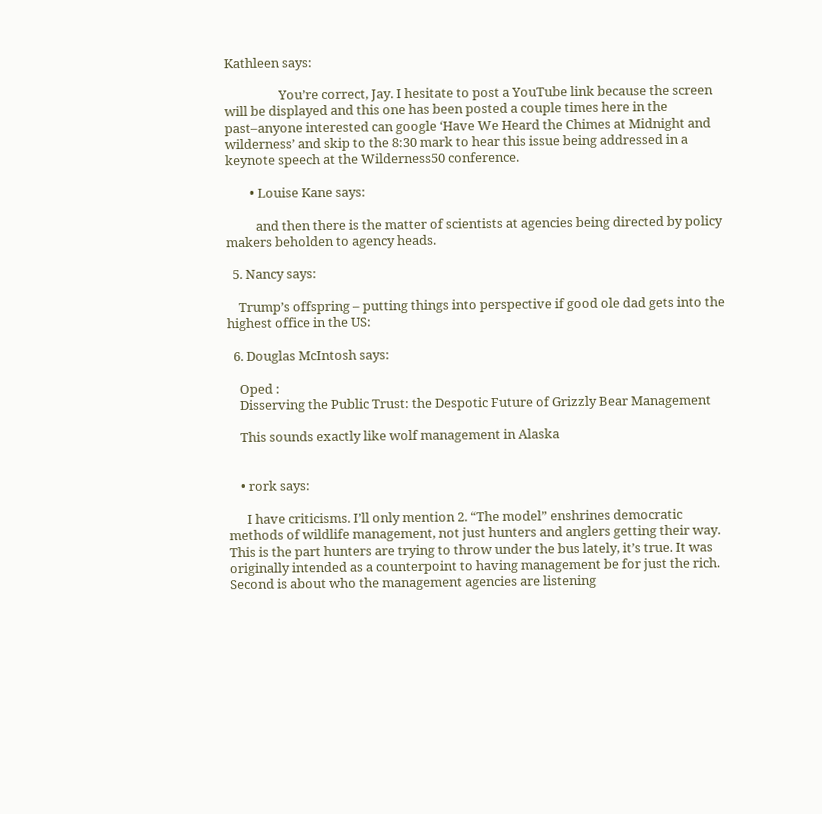Kathleen says:

                  You’re correct, Jay. I hesitate to post a YouTube link because the screen will be displayed and this one has been posted a couple times here in the past–anyone interested can google ‘Have We Heard the Chimes at Midnight and wilderness’ and skip to the 8:30 mark to hear this issue being addressed in a keynote speech at the Wilderness50 conference.

        • Louise Kane says:

          and then there is the matter of scientists at agencies being directed by policy makers beholden to agency heads.

  5. Nancy says:

    Trump’s offspring – putting things into perspective if good ole dad gets into the highest office in the US:

  6. Douglas McIntosh says:

    Oped :
    Disserving the Public Trust: the Despotic Future of Grizzly Bear Management

    This sounds exactly like wolf management in Alaska


    • rork says:

      I have criticisms. I’ll only mention 2. “The model” enshrines democratic methods of wildlife management, not just hunters and anglers getting their way. This is the part hunters are trying to throw under the bus lately, it’s true. It was originally intended as a counterpoint to having management be for just the rich. Second is about who the management agencies are listening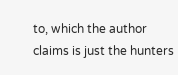to, which the author claims is just the hunters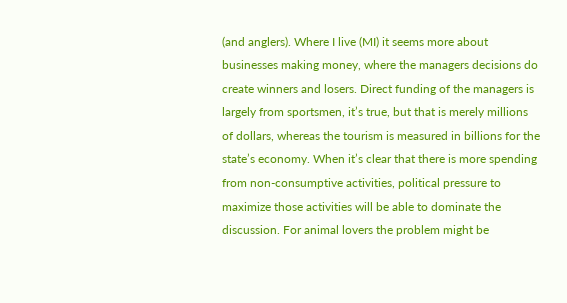(and anglers). Where I live (MI) it seems more about businesses making money, where the managers decisions do create winners and losers. Direct funding of the managers is largely from sportsmen, it’s true, but that is merely millions of dollars, whereas the tourism is measured in billions for the state’s economy. When it’s clear that there is more spending from non-consumptive activities, political pressure to maximize those activities will be able to dominate the discussion. For animal lovers the problem might be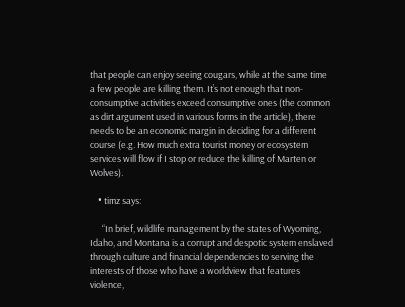that people can enjoy seeing cougars, while at the same time a few people are killing them. It’s not enough that non-consumptive activities exceed consumptive ones (the common as dirt argument used in various forms in the article), there needs to be an economic margin in deciding for a different course (e.g. How much extra tourist money or ecosystem services will flow if I stop or reduce the killing of Marten or Wolves).

    • timz says:

      “In brief, wildlife management by the states of Wyoming, Idaho, and Montana is a corrupt and despotic system enslaved through culture and financial dependencies to serving the interests of those who have a worldview that features violence,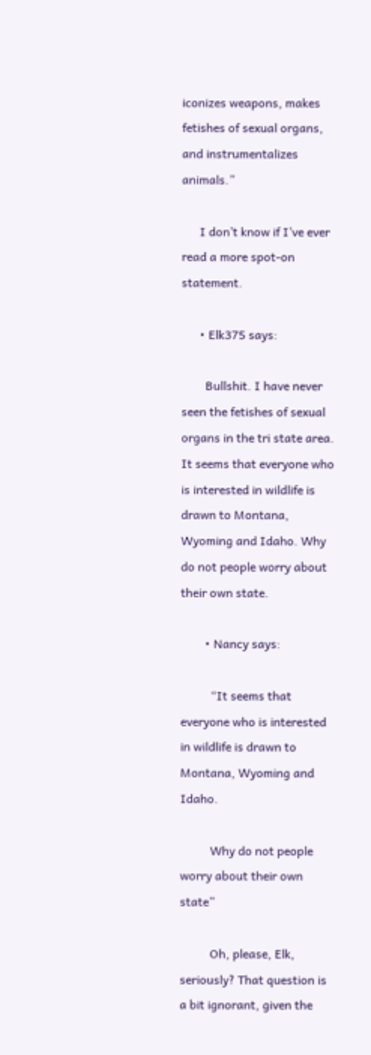iconizes weapons, makes fetishes of sexual organs, and instrumentalizes animals.”

      I don’t know if I’ve ever read a more spot-on statement.

      • Elk375 says:

        Bullshit. I have never seen the fetishes of sexual organs in the tri state area. It seems that everyone who is interested in wildlife is drawn to Montana, Wyoming and Idaho. Why do not people worry about their own state.

        • Nancy says:

          “It seems that everyone who is interested in wildlife is drawn to Montana, Wyoming and Idaho.

          Why do not people worry about their own state”

          Oh, please, Elk, seriously? That question is a bit ignorant, given the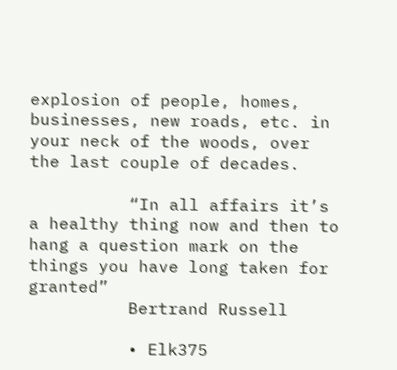explosion of people, homes, businesses, new roads, etc. in your neck of the woods, over the last couple of decades.

          “In all affairs it’s a healthy thing now and then to hang a question mark on the things you have long taken for granted”
          Bertrand Russell

          • Elk375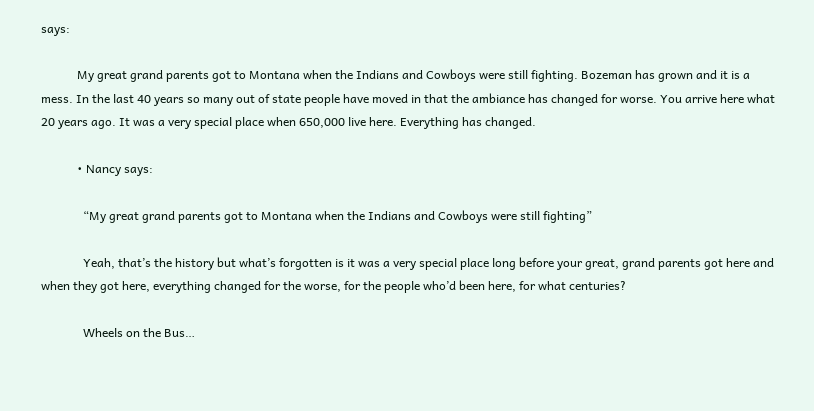says:

            My great grand parents got to Montana when the Indians and Cowboys were still fighting. Bozeman has grown and it is a mess. In the last 40 years so many out of state people have moved in that the ambiance has changed for worse. You arrive here what 20 years ago. It was a very special place when 650,000 live here. Everything has changed.

            • Nancy says:

              “My great grand parents got to Montana when the Indians and Cowboys were still fighting”

              Yeah, that’s the history but what’s forgotten is it was a very special place long before your great, grand parents got here and when they got here, everything changed for the worse, for the people who’d been here, for what centuries?

              Wheels on the Bus…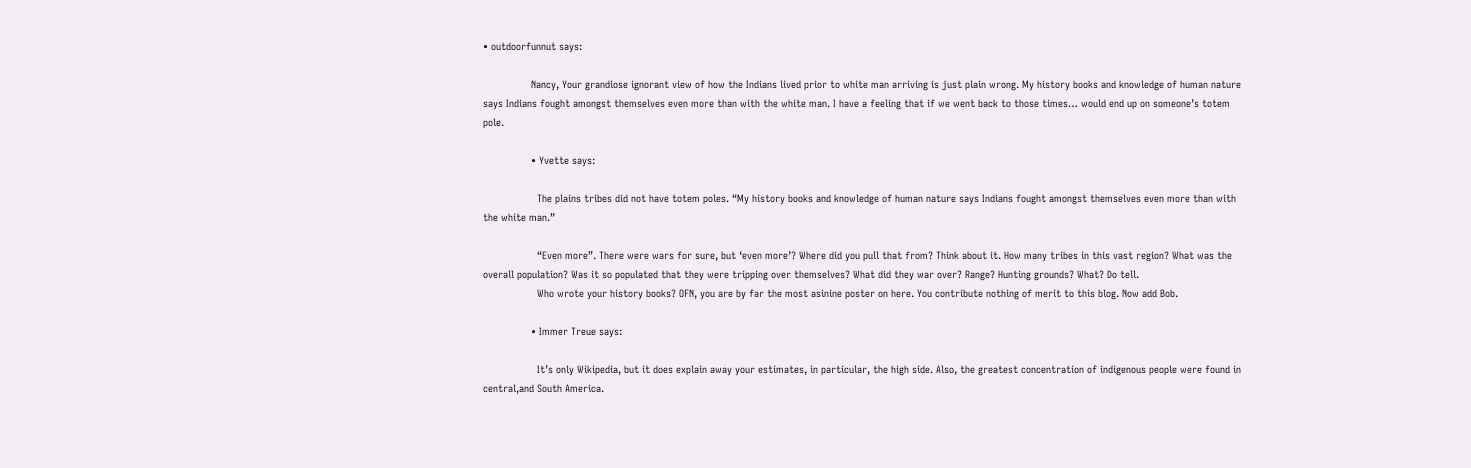• outdoorfunnut says:

                Nancy, Your grandiose ignorant view of how the Indians lived prior to white man arriving is just plain wrong. My history books and knowledge of human nature says Indians fought amongst themselves even more than with the white man. I have a feeling that if we went back to those times… would end up on someone’s totem pole.

                • Yvette says:

                  The plains tribes did not have totem poles. “My history books and knowledge of human nature says Indians fought amongst themselves even more than with the white man.”

                  “Even more”. There were wars for sure, but ‘even more’? Where did you pull that from? Think about it. How many tribes in this vast region? What was the overall population? Was it so populated that they were tripping over themselves? What did they war over? Range? Hunting grounds? What? Do tell.
                  Who wrote your history books? OFN, you are by far the most asinine poster on here. You contribute nothing of merit to this blog. Now add Bob.

                • Immer Treue says:

                  It’s only Wikipedia, but it does explain away your estimates, in particular, the high side. Also, the greatest concentration of indigenous people were found in central,and South America.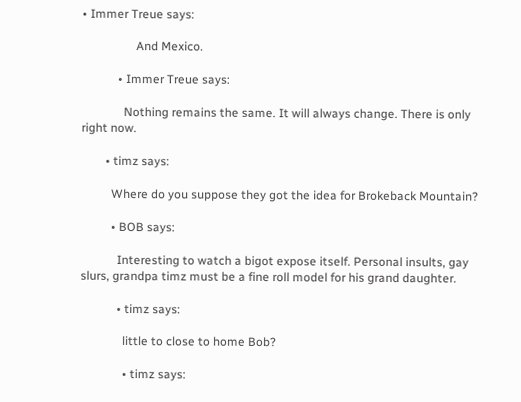• Immer Treue says:

                  And Mexico.

            • Immer Treue says:

              Nothing remains the same. It will always change. There is only right now.

        • timz says:

          Where do you suppose they got the idea for Brokeback Mountain?

          • BOB says:

            Interesting to watch a bigot expose itself. Personal insults, gay slurs, grandpa timz must be a fine roll model for his grand daughter.

            • timz says:

              little to close to home Bob?

              • timz says: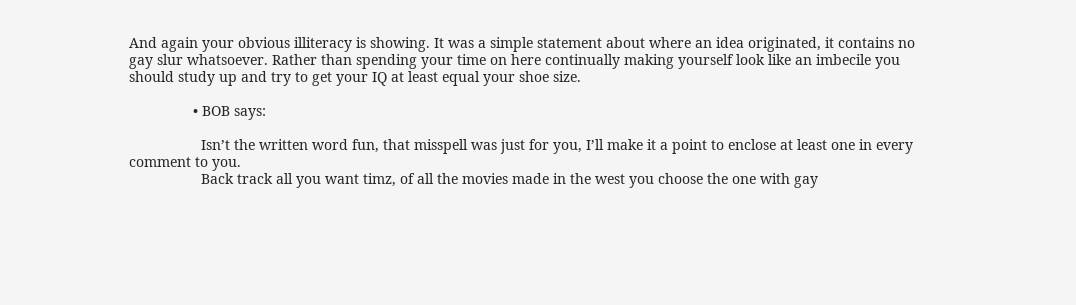And again your obvious illiteracy is showing. It was a simple statement about where an idea originated, it contains no gay slur whatsoever. Rather than spending your time on here continually making yourself look like an imbecile you should study up and try to get your IQ at least equal your shoe size.

                • BOB says:

                  Isn’t the written word fun, that misspell was just for you, I’ll make it a point to enclose at least one in every comment to you.
                  Back track all you want timz, of all the movies made in the west you choose the one with gay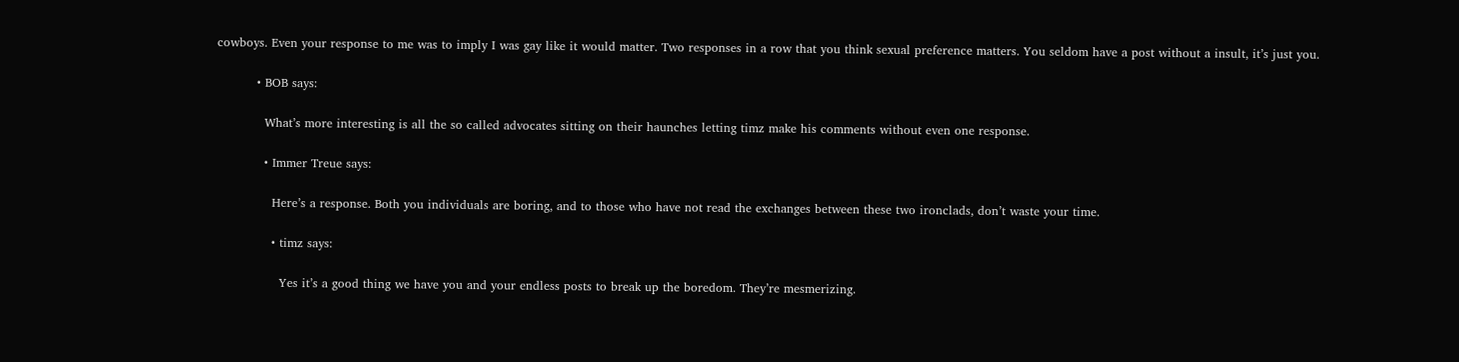cowboys. Even your response to me was to imply I was gay like it would matter. Two responses in a row that you think sexual preference matters. You seldom have a post without a insult, it’s just you.

          • BOB says:

            What’s more interesting is all the so called advocates sitting on their haunches letting timz make his comments without even one response.

            • Immer Treue says:

              Here’s a response. Both you individuals are boring, and to those who have not read the exchanges between these two ironclads, don’t waste your time.

              • timz says:

                Yes it’s a good thing we have you and your endless posts to break up the boredom. They’re mesmerizing.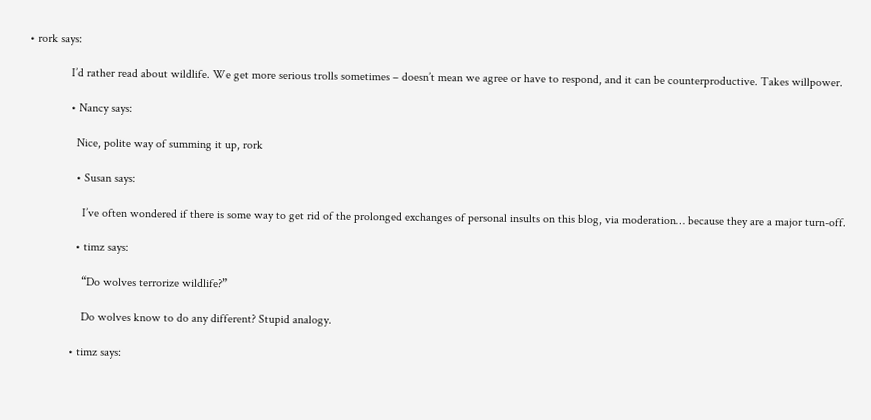• rork says:

              I’d rather read about wildlife. We get more serious trolls sometimes – doesn’t mean we agree or have to respond, and it can be counterproductive. Takes willpower.

              • Nancy says:

                Nice, polite way of summing it up, rork

                • Susan says:

                  I’ve often wondered if there is some way to get rid of the prolonged exchanges of personal insults on this blog, via moderation… because they are a major turn-off.

                • timz says:

                  “Do wolves terrorize wildlife?”

                  Do wolves know to do any different? Stupid analogy.

              • timz says: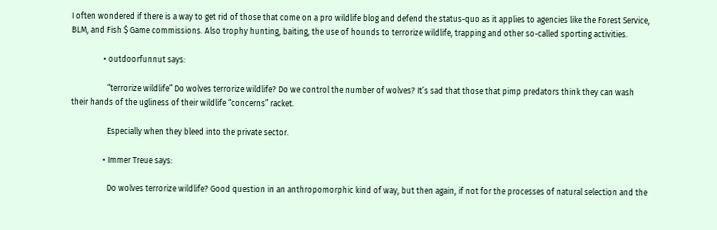I often wondered if there is a way to get rid of those that come on a pro wildlife blog and defend the status-quo as it applies to agencies like the Forest Service, BLM, and Fish $ Game commissions. Also trophy hunting, baiting, the use of hounds to terrorize wildlife, trapping and other so-called sporting activities.

                • outdoorfunnut says:

                  “terrorize wildlife” Do wolves terrorize wildlife? Do we control the number of wolves? It’s sad that those that pimp predators think they can wash their hands of the ugliness of their wildlife “concerns” racket.

                  Especially when they bleed into the private sector.

                • Immer Treue says:

                  Do wolves terrorize wildlife? Good question in an anthropomorphic kind of way, but then again, if not for the processes of natural selection and the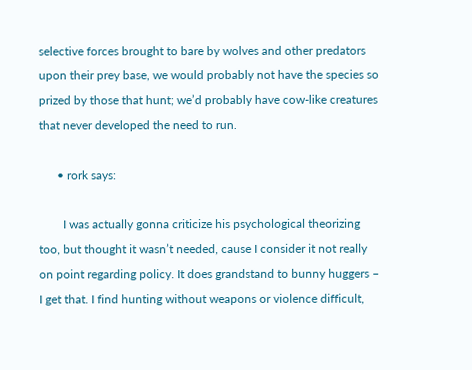selective forces brought to bare by wolves and other predators upon their prey base, we would probably not have the species so prized by those that hunt; we’d probably have cow-like creatures that never developed the need to run.

      • rork says:

        I was actually gonna criticize his psychological theorizing too, but thought it wasn’t needed, cause I consider it not really on point regarding policy. It does grandstand to bunny huggers – I get that. I find hunting without weapons or violence difficult,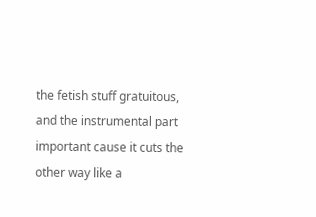the fetish stuff gratuitous, and the instrumental part important cause it cuts the other way like a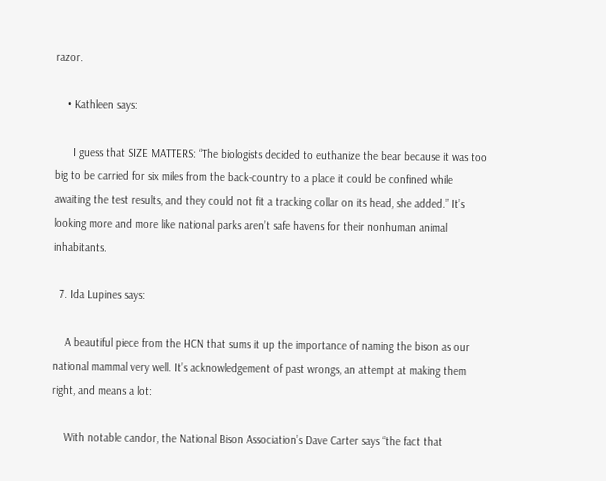razor.

    • Kathleen says:

      I guess that SIZE MATTERS: “The biologists decided to euthanize the bear because it was too big to be carried for six miles from the back-country to a place it could be confined while awaiting the test results, and they could not fit a tracking collar on its head, she added.” It’s looking more and more like national parks aren’t safe havens for their nonhuman animal inhabitants.

  7. Ida Lupines says:

    A beautiful piece from the HCN that sums it up the importance of naming the bison as our national mammal very well. It’s acknowledgement of past wrongs, an attempt at making them right, and means a lot:

    With notable candor, the National Bison Association’s Dave Carter says “the fact that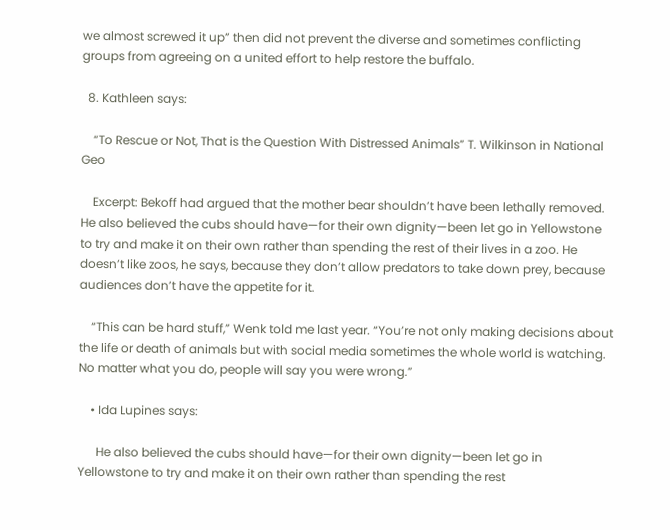we almost screwed it up” then did not prevent the diverse and sometimes conflicting groups from agreeing on a united effort to help restore the buffalo.

  8. Kathleen says:

    “To Rescue or Not, That is the Question With Distressed Animals” T. Wilkinson in National Geo

    Excerpt: Bekoff had argued that the mother bear shouldn’t have been lethally removed. He also believed the cubs should have—for their own dignity—been let go in Yellowstone to try and make it on their own rather than spending the rest of their lives in a zoo. He doesn’t like zoos, he says, because they don’t allow predators to take down prey, because audiences don’t have the appetite for it.

    “This can be hard stuff,” Wenk told me last year. “You’re not only making decisions about the life or death of animals but with social media sometimes the whole world is watching. No matter what you do, people will say you were wrong.”

    • Ida Lupines says:

      He also believed the cubs should have—for their own dignity—been let go in Yellowstone to try and make it on their own rather than spending the rest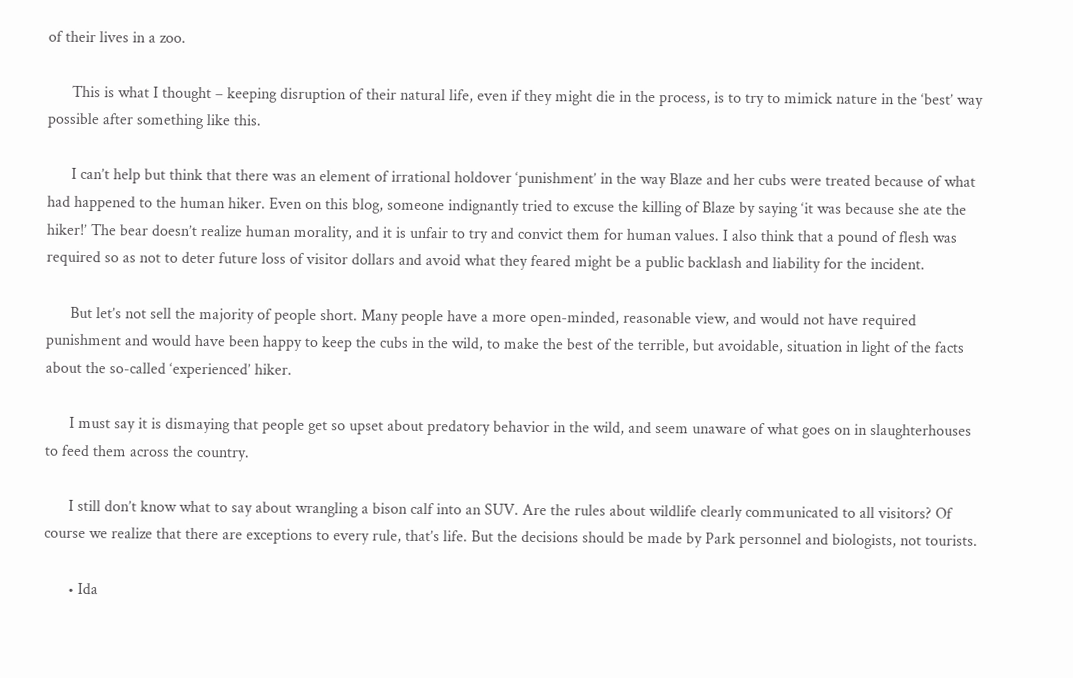of their lives in a zoo.

      This is what I thought – keeping disruption of their natural life, even if they might die in the process, is to try to mimick nature in the ‘best’ way possible after something like this.

      I can’t help but think that there was an element of irrational holdover ‘punishment’ in the way Blaze and her cubs were treated because of what had happened to the human hiker. Even on this blog, someone indignantly tried to excuse the killing of Blaze by saying ‘it was because she ate the hiker!’ The bear doesn’t realize human morality, and it is unfair to try and convict them for human values. I also think that a pound of flesh was required so as not to deter future loss of visitor dollars and avoid what they feared might be a public backlash and liability for the incident.

      But let’s not sell the majority of people short. Many people have a more open-minded, reasonable view, and would not have required punishment and would have been happy to keep the cubs in the wild, to make the best of the terrible, but avoidable, situation in light of the facts about the so-called ‘experienced’ hiker.

      I must say it is dismaying that people get so upset about predatory behavior in the wild, and seem unaware of what goes on in slaughterhouses to feed them across the country.

      I still don’t know what to say about wrangling a bison calf into an SUV. Are the rules about wildlife clearly communicated to all visitors? Of course we realize that there are exceptions to every rule, that’s life. But the decisions should be made by Park personnel and biologists, not tourists.

      • Ida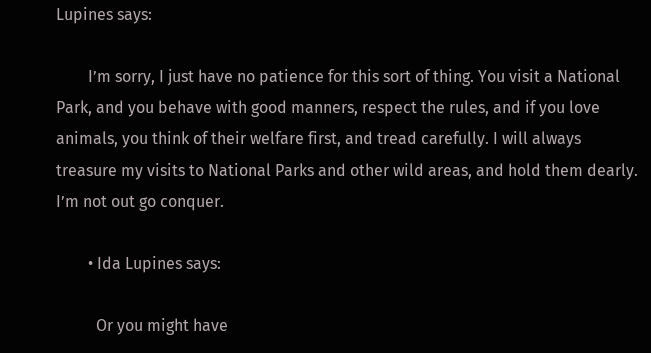Lupines says:

        I’m sorry, I just have no patience for this sort of thing. You visit a National Park, and you behave with good manners, respect the rules, and if you love animals, you think of their welfare first, and tread carefully. I will always treasure my visits to National Parks and other wild areas, and hold them dearly. I’m not out go conquer.

        • Ida Lupines says:

          Or you might have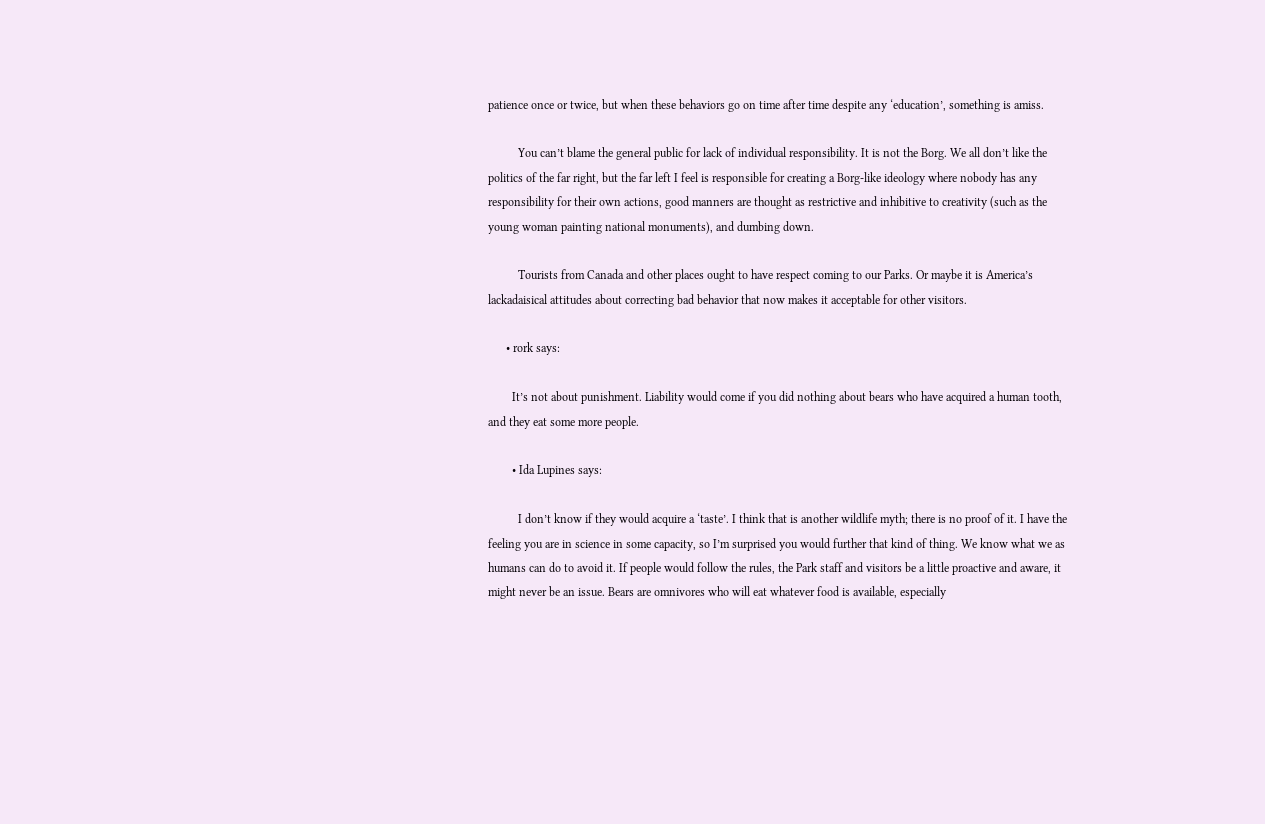patience once or twice, but when these behaviors go on time after time despite any ‘education’, something is amiss.

          You can’t blame the general public for lack of individual responsibility. It is not the Borg. We all don’t like the politics of the far right, but the far left I feel is responsible for creating a Borg-like ideology where nobody has any responsibility for their own actions, good manners are thought as restrictive and inhibitive to creativity (such as the young woman painting national monuments), and dumbing down.

          Tourists from Canada and other places ought to have respect coming to our Parks. Or maybe it is America’s lackadaisical attitudes about correcting bad behavior that now makes it acceptable for other visitors.

      • rork says:

        It’s not about punishment. Liability would come if you did nothing about bears who have acquired a human tooth, and they eat some more people.

        • Ida Lupines says:

          I don’t know if they would acquire a ‘taste’. I think that is another wildlife myth; there is no proof of it. I have the feeling you are in science in some capacity, so I’m surprised you would further that kind of thing. We know what we as humans can do to avoid it. If people would follow the rules, the Park staff and visitors be a little proactive and aware, it might never be an issue. Bears are omnivores who will eat whatever food is available, especially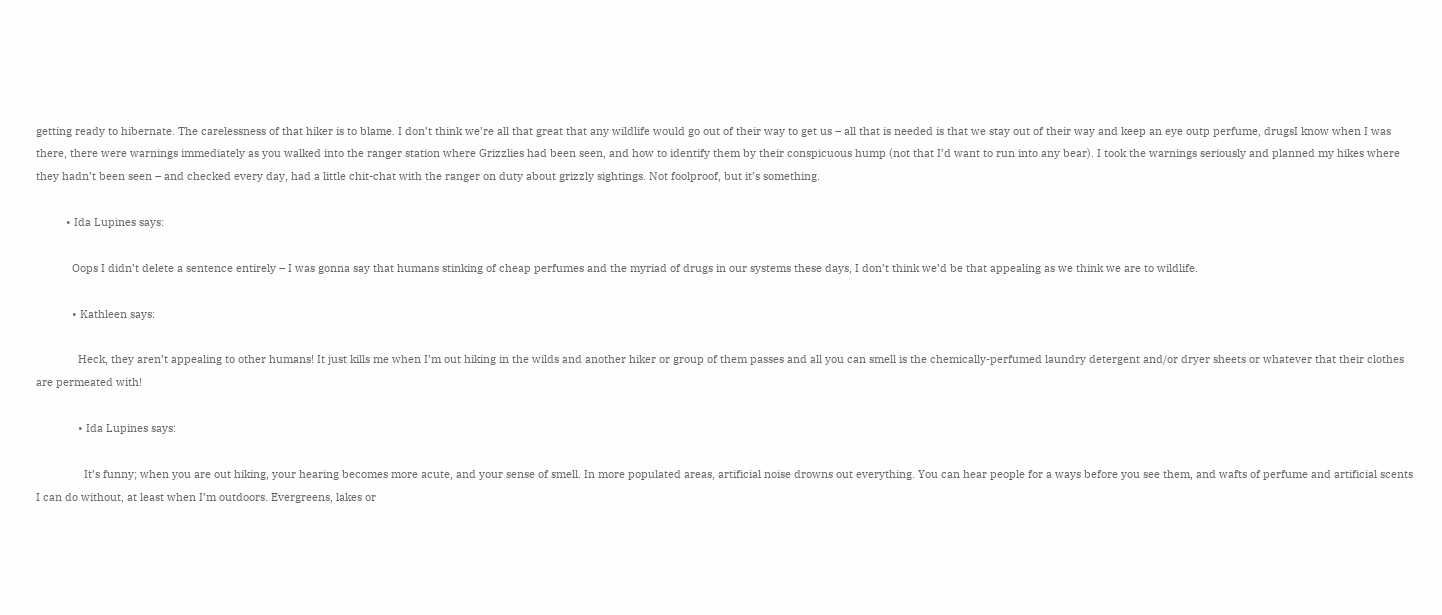getting ready to hibernate. The carelessness of that hiker is to blame. I don’t think we’re all that great that any wildlife would go out of their way to get us – all that is needed is that we stay out of their way and keep an eye outp perfume, drugsI know when I was there, there were warnings immediately as you walked into the ranger station where Grizzlies had been seen, and how to identify them by their conspicuous hump (not that I’d want to run into any bear). I took the warnings seriously and planned my hikes where they hadn’t been seen – and checked every day, had a little chit-chat with the ranger on duty about grizzly sightings. Not foolproof, but it’s something.

          • Ida Lupines says:

            Oops I didn’t delete a sentence entirely – I was gonna say that humans stinking of cheap perfumes and the myriad of drugs in our systems these days, I don’t think we’d be that appealing as we think we are to wildlife.

            • Kathleen says:

              Heck, they aren’t appealing to other humans! It just kills me when I’m out hiking in the wilds and another hiker or group of them passes and all you can smell is the chemically-perfumed laundry detergent and/or dryer sheets or whatever that their clothes are permeated with!

              • Ida Lupines says:

                It’s funny; when you are out hiking, your hearing becomes more acute, and your sense of smell. In more populated areas, artificial noise drowns out everything. You can hear people for a ways before you see them, and wafts of perfume and artificial scents I can do without, at least when I’m outdoors. Evergreens, lakes or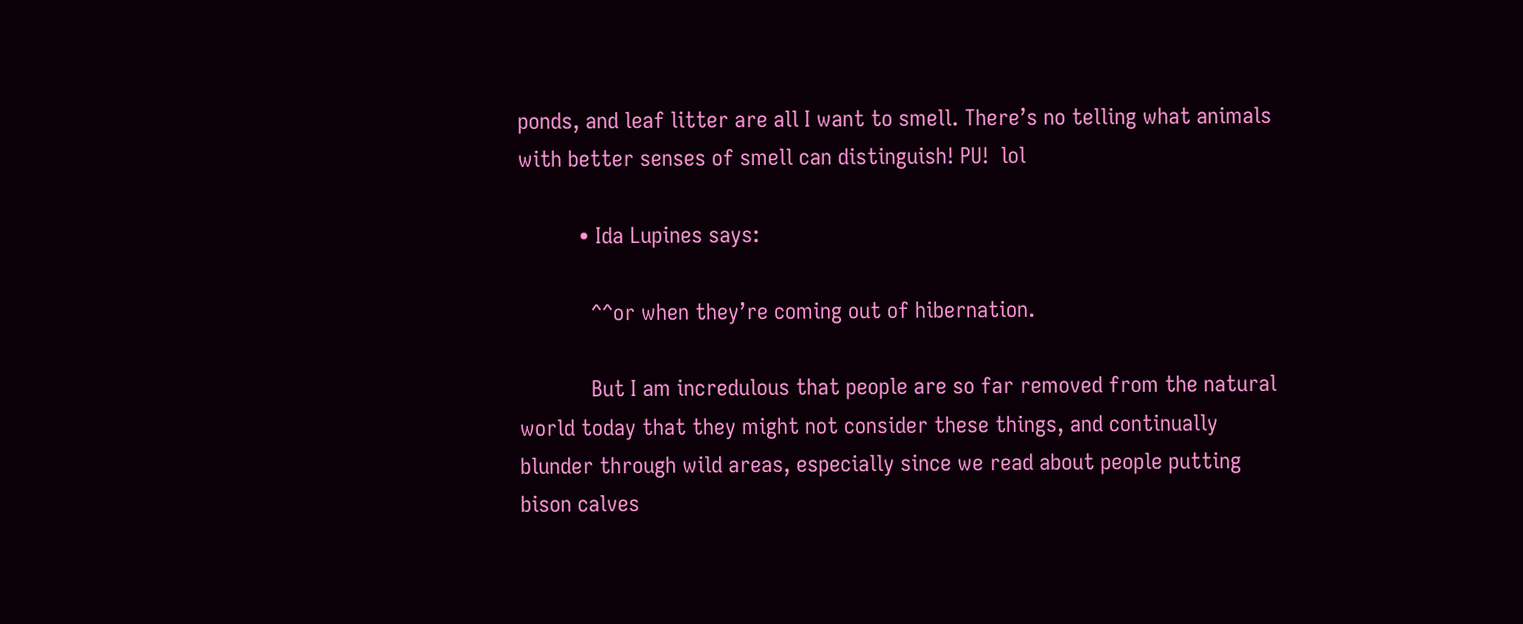ponds, and leaf litter are all I want to smell. There’s no telling what animals with better senses of smell can distinguish! PU!  lol

          • Ida Lupines says:

            ^^or when they’re coming out of hibernation.

            But I am incredulous that people are so far removed from the natural world today that they might not consider these things, and continually blunder through wild areas, especially since we read about people putting bison calves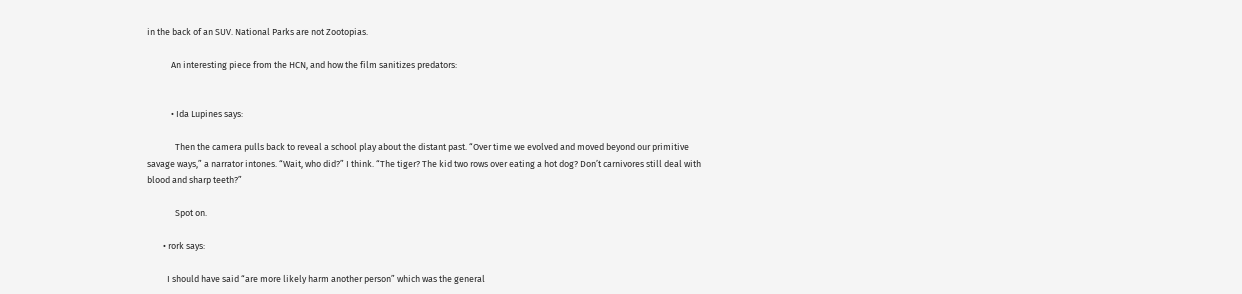in the back of an SUV. National Parks are not Zootopias.

            An interesting piece from the HCN, and how the film sanitizes predators:


            • Ida Lupines says:

              Then the camera pulls back to reveal a school play about the distant past. “Over time we evolved and moved beyond our primitive savage ways,” a narrator intones. “Wait, who did?” I think. “The tiger? The kid two rows over eating a hot dog? Don’t carnivores still deal with blood and sharp teeth?”

              Spot on.

        • rork says:

          I should have said “are more likely harm another person” which was the general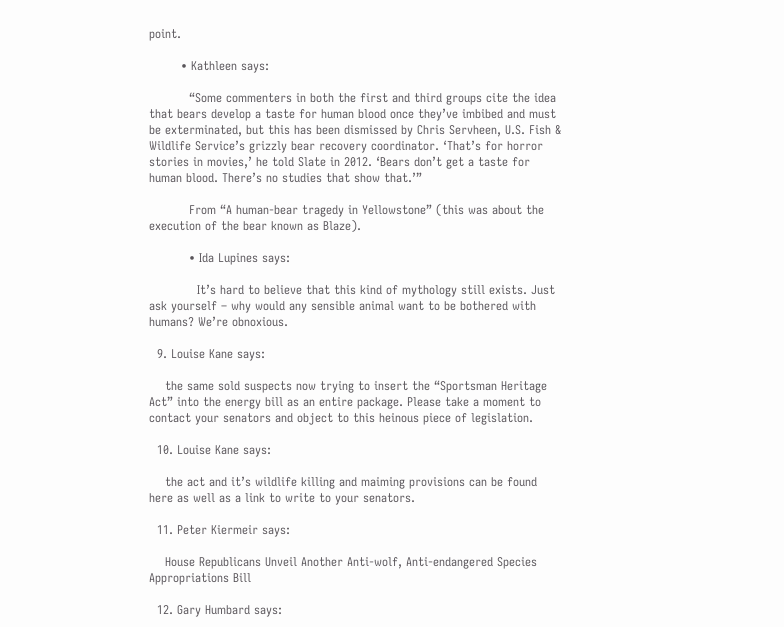point.

        • Kathleen says:

          “Some commenters in both the first and third groups cite the idea that bears develop a taste for human blood once they’ve imbibed and must be exterminated, but this has been dismissed by Chris Servheen, U.S. Fish & Wildlife Service’s grizzly bear recovery coordinator. ‘That’s for horror stories in movies,’ he told Slate in 2012. ‘Bears don’t get a taste for human blood. There’s no studies that show that.’”

          From “A human-bear tragedy in Yellowstone” (this was about the execution of the bear known as Blaze).

          • Ida Lupines says:

            It’s hard to believe that this kind of mythology still exists. Just ask yourself – why would any sensible animal want to be bothered with humans? We’re obnoxious.

  9. Louise Kane says:

    the same sold suspects now trying to insert the “Sportsman Heritage Act” into the energy bill as an entire package. Please take a moment to contact your senators and object to this heinous piece of legislation.

  10. Louise Kane says:

    the act and it’s wildlife killing and maiming provisions can be found here as well as a link to write to your senators.

  11. Peter Kiermeir says:

    House Republicans Unveil Another Anti-wolf, Anti-endangered Species Appropriations Bill

  12. Gary Humbard says: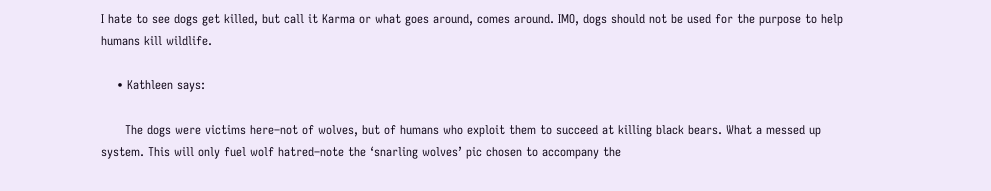I hate to see dogs get killed, but call it Karma or what goes around, comes around. IMO, dogs should not be used for the purpose to help humans kill wildlife.

    • Kathleen says:

      The dogs were victims here–not of wolves, but of humans who exploit them to succeed at killing black bears. What a messed up system. This will only fuel wolf hatred–note the ‘snarling wolves’ pic chosen to accompany the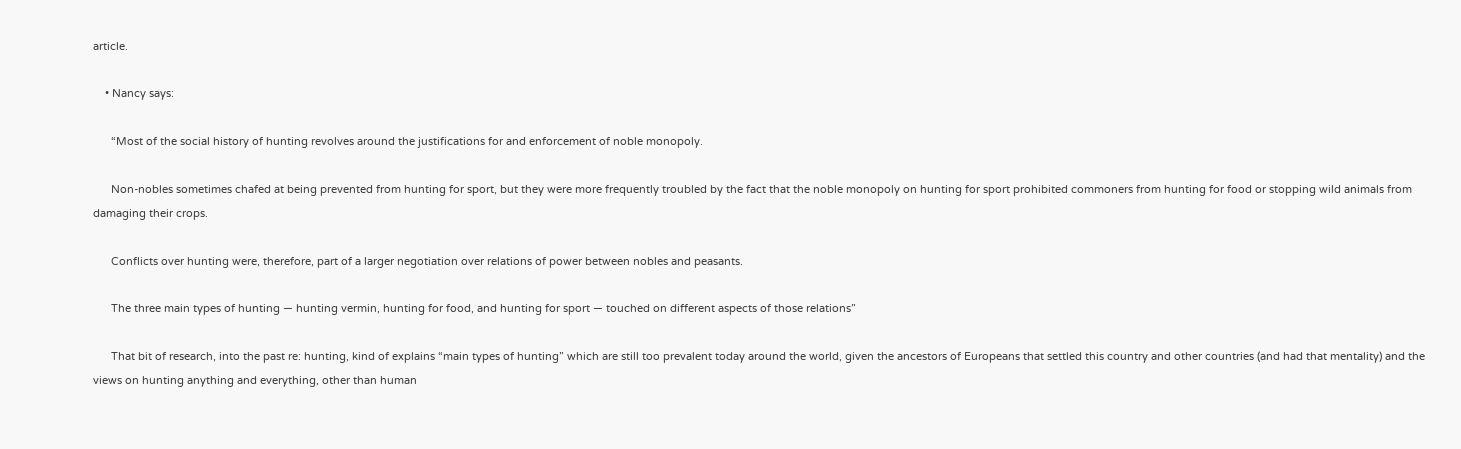article.

    • Nancy says:

      “Most of the social history of hunting revolves around the justifications for and enforcement of noble monopoly.

      Non-nobles sometimes chafed at being prevented from hunting for sport, but they were more frequently troubled by the fact that the noble monopoly on hunting for sport prohibited commoners from hunting for food or stopping wild animals from damaging their crops.

      Conflicts over hunting were, therefore, part of a larger negotiation over relations of power between nobles and peasants.

      The three main types of hunting — hunting vermin, hunting for food, and hunting for sport — touched on different aspects of those relations”

      That bit of research, into the past re: hunting, kind of explains “main types of hunting” which are still too prevalent today around the world, given the ancestors of Europeans that settled this country and other countries (and had that mentality) and the views on hunting anything and everything, other than human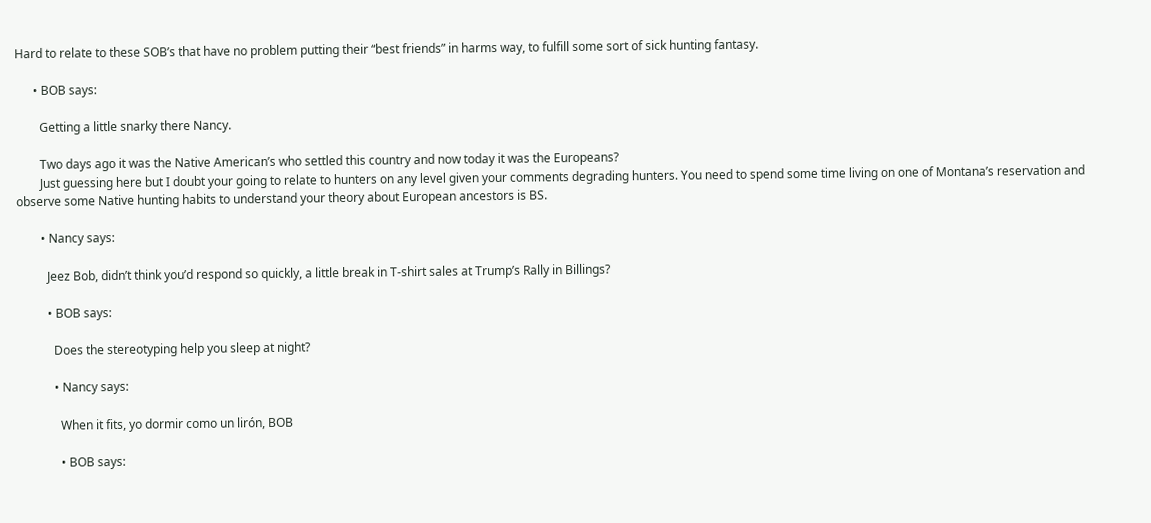Hard to relate to these SOB’s that have no problem putting their “best friends” in harms way, to fulfill some sort of sick hunting fantasy.

      • BOB says:

        Getting a little snarky there Nancy.

        Two days ago it was the Native American’s who settled this country and now today it was the Europeans?
        Just guessing here but I doubt your going to relate to hunters on any level given your comments degrading hunters. You need to spend some time living on one of Montana’s reservation and observe some Native hunting habits to understand your theory about European ancestors is BS.

        • Nancy says:

          Jeez Bob, didn’t think you’d respond so quickly, a little break in T-shirt sales at Trump’s Rally in Billings?

          • BOB says:

            Does the stereotyping help you sleep at night?

            • Nancy says:

              When it fits, yo dormir como un lirón, BOB

              • BOB says: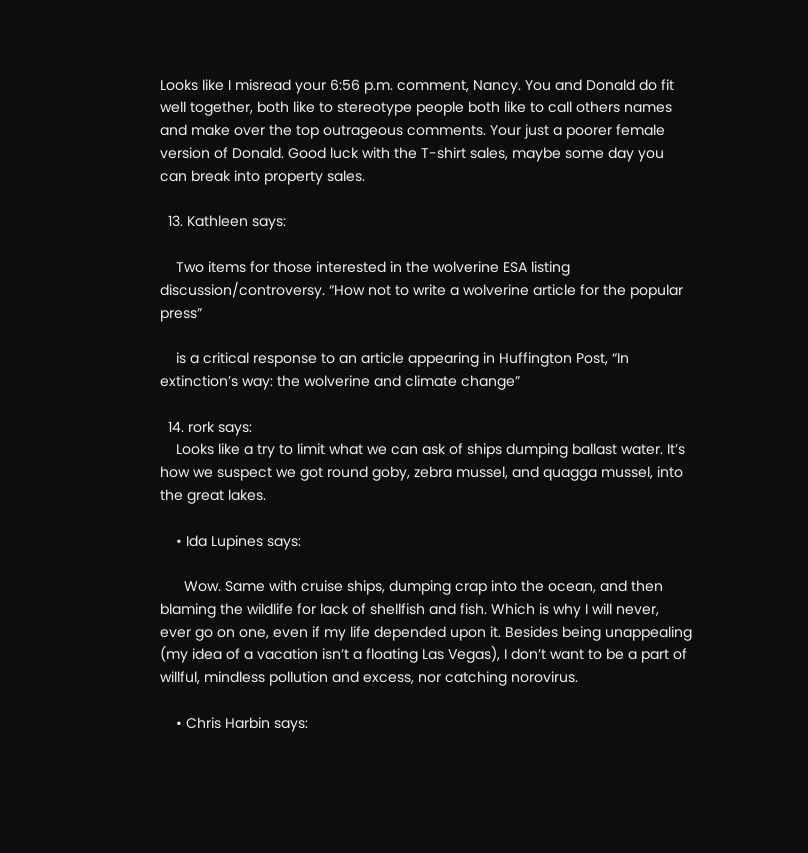Looks like I misread your 6:56 p.m. comment, Nancy. You and Donald do fit well together, both like to stereotype people both like to call others names and make over the top outrageous comments. Your just a poorer female version of Donald. Good luck with the T-shirt sales, maybe some day you can break into property sales.

  13. Kathleen says:

    Two items for those interested in the wolverine ESA listing discussion/controversy. “How not to write a wolverine article for the popular press”

    is a critical response to an article appearing in Huffington Post, “In extinction’s way: the wolverine and climate change”

  14. rork says:
    Looks like a try to limit what we can ask of ships dumping ballast water. It’s how we suspect we got round goby, zebra mussel, and quagga mussel, into the great lakes.

    • Ida Lupines says:

      Wow. Same with cruise ships, dumping crap into the ocean, and then blaming the wildlife for lack of shellfish and fish. Which is why I will never, ever go on one, even if my life depended upon it. Besides being unappealing (my idea of a vacation isn’t a floating Las Vegas), I don’t want to be a part of willful, mindless pollution and excess, nor catching norovirus.

    • Chris Harbin says: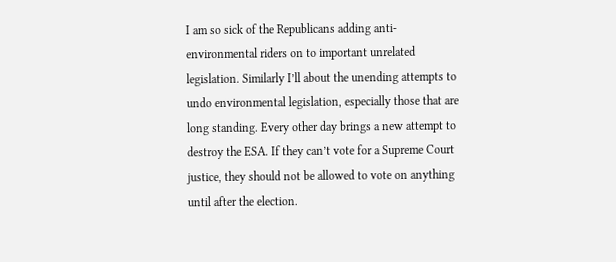I am so sick of the Republicans adding anti-environmental riders on to important unrelated legislation. Similarly I’ll about the unending attempts to undo environmental legislation, especially those that are long standing. Every other day brings a new attempt to destroy the ESA. If they can’t vote for a Supreme Court justice, they should not be allowed to vote on anything until after the election.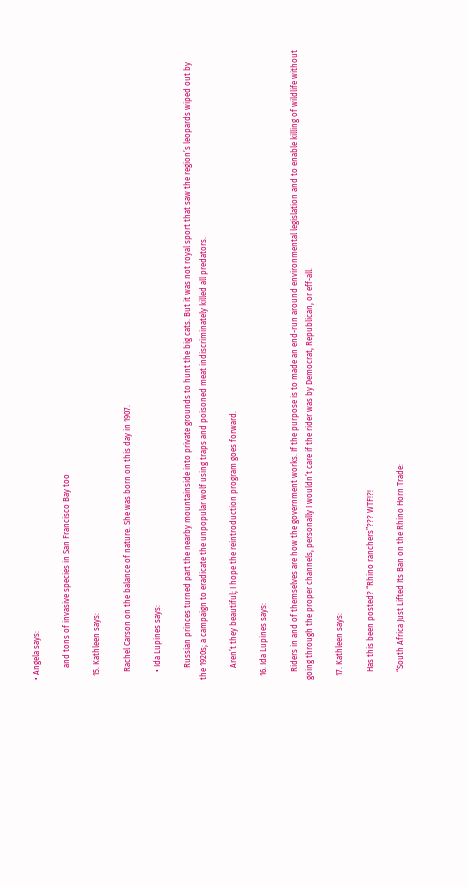• Angela says:

      and tons of invasive species in San Francisco Bay too

  15. Kathleen says:

    Rachel Carson on the balance of nature. She was born on this day in 1907.

    • Ida Lupines says:

      Russian princes turned part the nearby mountainside into private grounds to hunt the big cats. But it was not royal sport that saw the region’s leopards wiped out by the 1920s; a campaign to eradicate the unpopular wolf using traps and poisoned meat indiscriminately killed all predators.

      Aren’t they beautiful; I hope the reintroduction program goes forward.

  16. Ida Lupines says:

    Riders in and of themselves are how the government works. If the purpose is to made an end-run around environmental legislation and to enable killing of wildlife without going through the proper channels, personally I wouldn’t care if the rider was by Democrat, Republican, or eff-all.

  17. Kathleen says:

    Has this been posted? “Rhino ranchers”??? WTF!?!

    “South Africa Just Lifted Its Ban on the Rhino Horn Trade: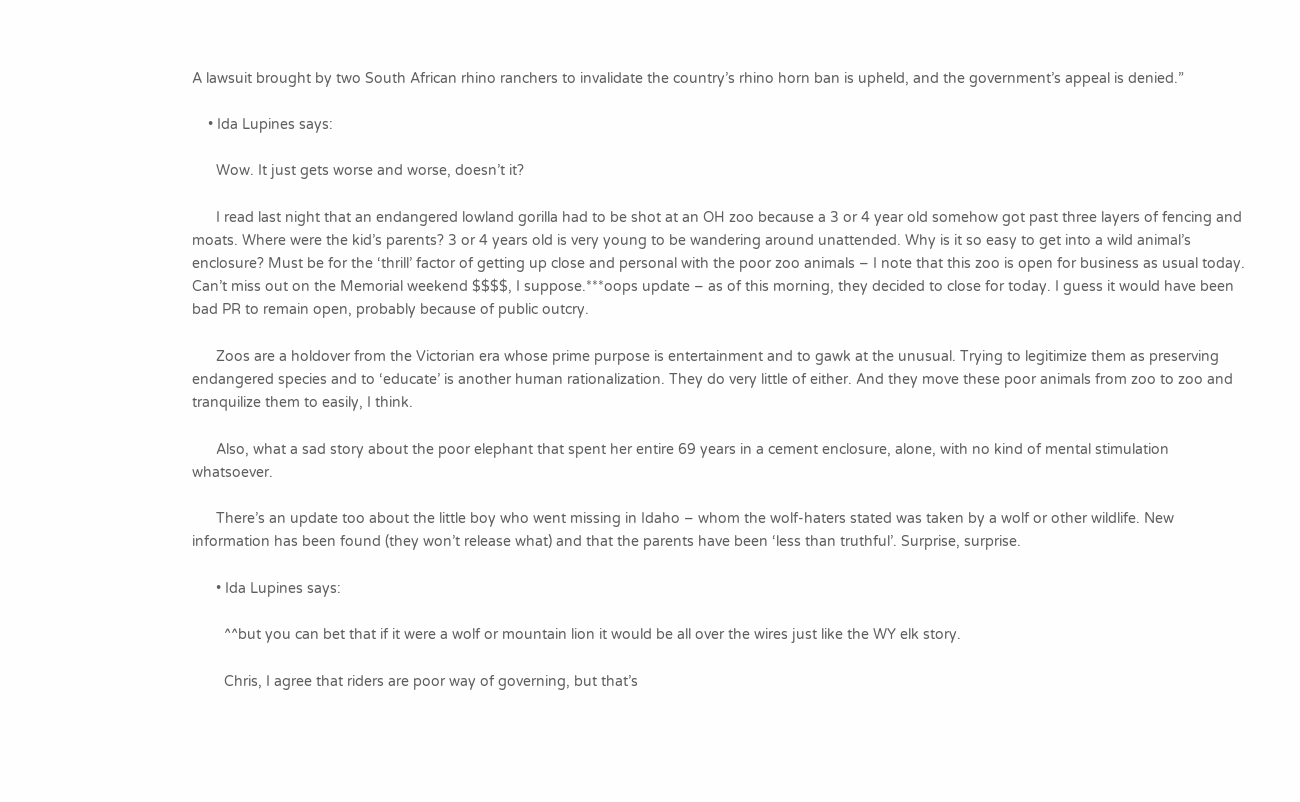A lawsuit brought by two South African rhino ranchers to invalidate the country’s rhino horn ban is upheld, and the government’s appeal is denied.”

    • Ida Lupines says:

      Wow. It just gets worse and worse, doesn’t it?

      I read last night that an endangered lowland gorilla had to be shot at an OH zoo because a 3 or 4 year old somehow got past three layers of fencing and moats. Where were the kid’s parents? 3 or 4 years old is very young to be wandering around unattended. Why is it so easy to get into a wild animal’s enclosure? Must be for the ‘thrill’ factor of getting up close and personal with the poor zoo animals – I note that this zoo is open for business as usual today. Can’t miss out on the Memorial weekend $$$$, I suppose.***oops update – as of this morning, they decided to close for today. I guess it would have been bad PR to remain open, probably because of public outcry.

      Zoos are a holdover from the Victorian era whose prime purpose is entertainment and to gawk at the unusual. Trying to legitimize them as preserving endangered species and to ‘educate’ is another human rationalization. They do very little of either. And they move these poor animals from zoo to zoo and tranquilize them to easily, I think.

      Also, what a sad story about the poor elephant that spent her entire 69 years in a cement enclosure, alone, with no kind of mental stimulation whatsoever.

      There’s an update too about the little boy who went missing in Idaho – whom the wolf-haters stated was taken by a wolf or other wildlife. New information has been found (they won’t release what) and that the parents have been ‘less than truthful’. Surprise, surprise.

      • Ida Lupines says:

        ^^but you can bet that if it were a wolf or mountain lion it would be all over the wires just like the WY elk story.

        Chris, I agree that riders are poor way of governing, but that’s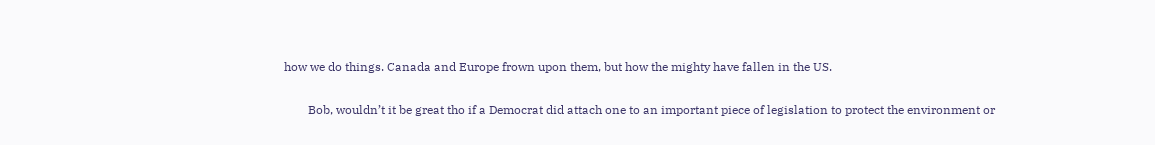how we do things. Canada and Europe frown upon them, but how the mighty have fallen in the US.

        Bob, wouldn’t it be great tho if a Democrat did attach one to an important piece of legislation to protect the environment or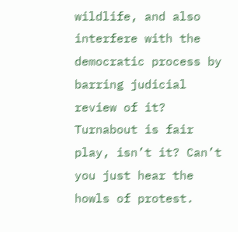wildlife, and also interfere with the democratic process by barring judicial review of it? Turnabout is fair play, isn’t it? Can’t you just hear the howls of protest.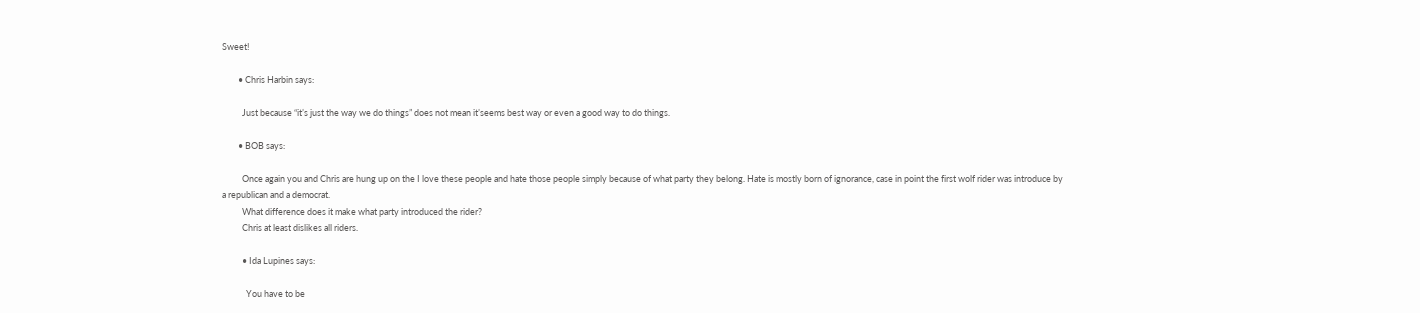Sweet!

        • Chris Harbin says:

          Just because “it’s just the way we do things” does not mean it’seems best way or even a good way to do things.

        • BOB says:

          Once again you and Chris are hung up on the I love these people and hate those people simply because of what party they belong. Hate is mostly born of ignorance, case in point the first wolf rider was introduce by a republican and a democrat.
          What difference does it make what party introduced the rider?
          Chris at least dislikes all riders.

          • Ida Lupines says:

            You have to be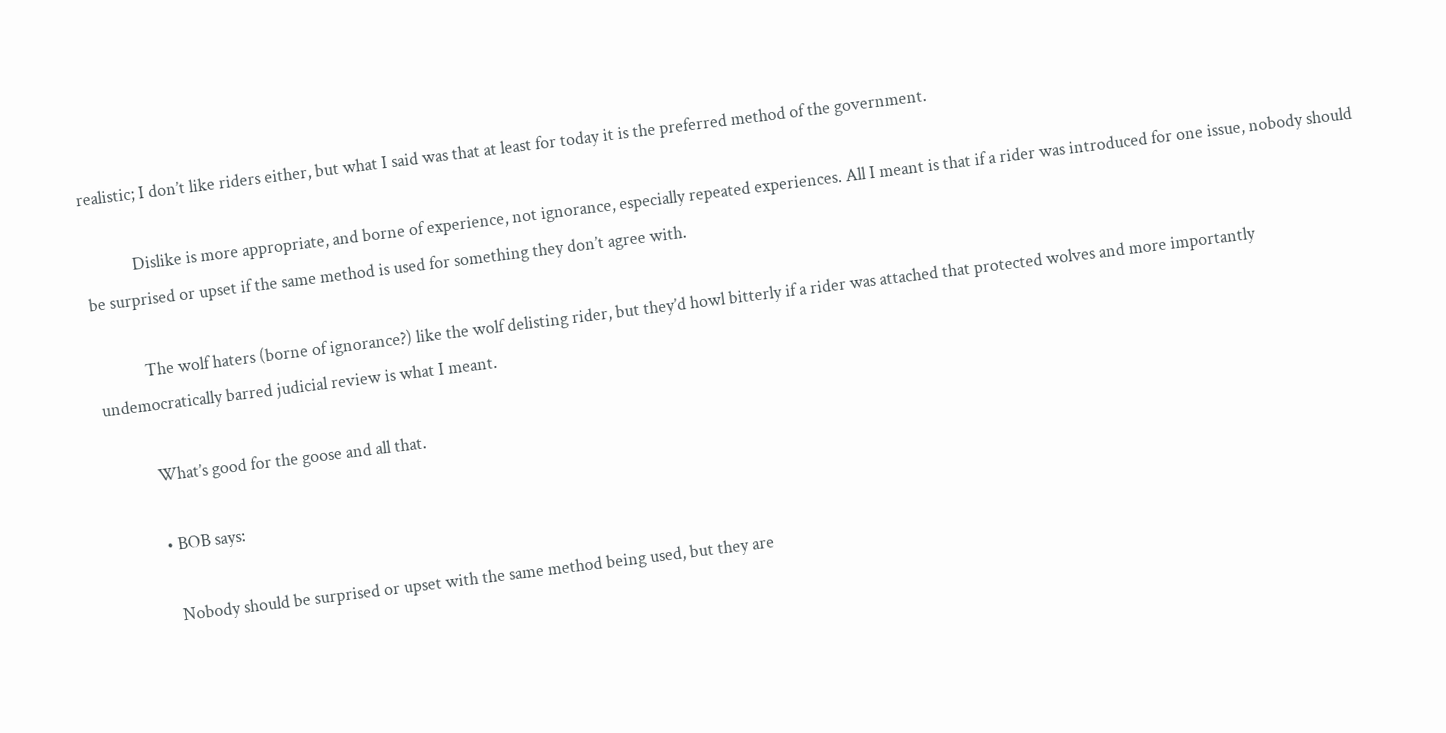realistic; I don’t like riders either, but what I said was that at least for today it is the preferred method of the government.

            Dislike is more appropriate, and borne of experience, not ignorance, especially repeated experiences. All I meant is that if a rider was introduced for one issue, nobody should be surprised or upset if the same method is used for something they don’t agree with.

            The wolf haters (borne of ignorance?) like the wolf delisting rider, but they’d howl bitterly if a rider was attached that protected wolves and more importantly undemocratically barred judicial review is what I meant.

            What’s good for the goose and all that.

            • BOB says:

              Nobody should be surprised or upset with the same method being used, but they are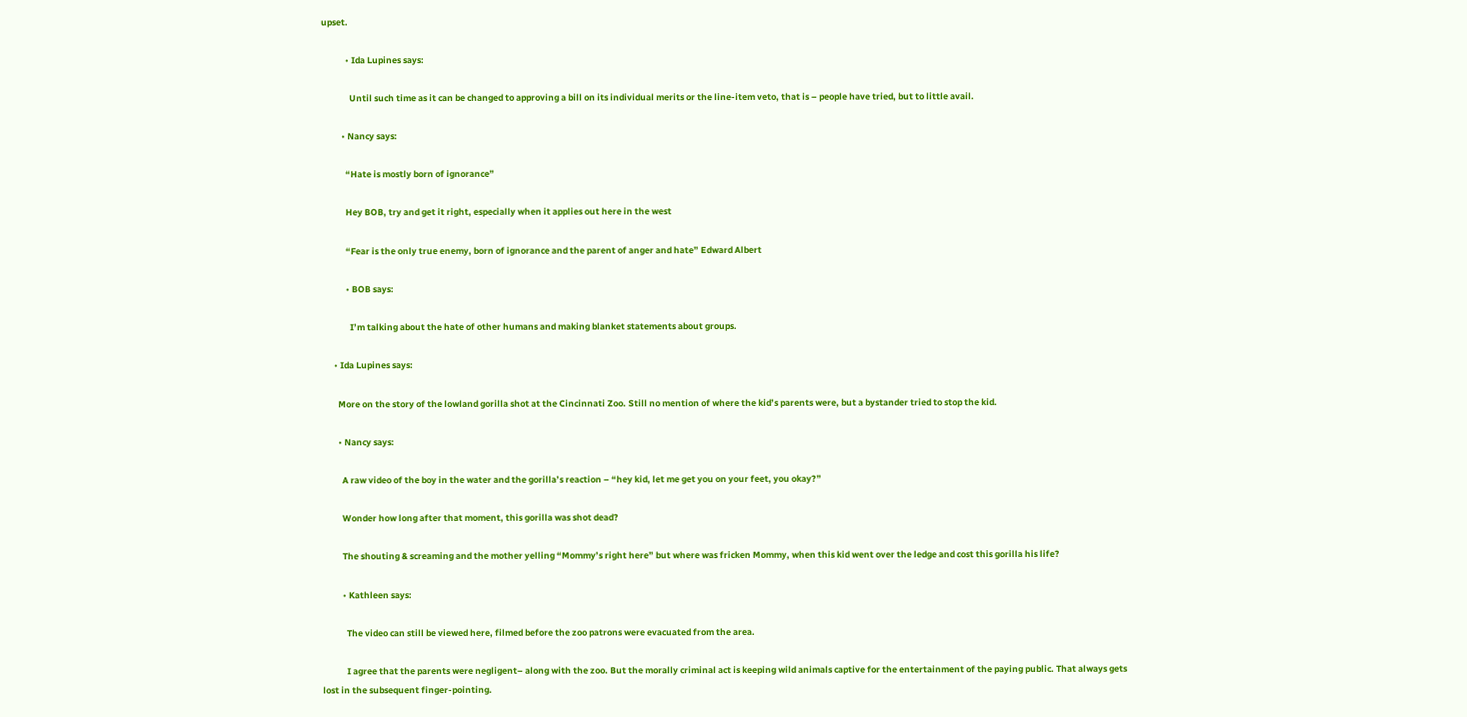upset.

            • Ida Lupines says:

              Until such time as it can be changed to approving a bill on its individual merits or the line-item veto, that is – people have tried, but to little avail.

          • Nancy says:

            “Hate is mostly born of ignorance”

            Hey BOB, try and get it right, especially when it applies out here in the west

            “Fear is the only true enemy, born of ignorance and the parent of anger and hate” Edward Albert

            • BOB says:

              I’m talking about the hate of other humans and making blanket statements about groups.

      • Ida Lupines says:

        More on the story of the lowland gorilla shot at the Cincinnati Zoo. Still no mention of where the kid’s parents were, but a bystander tried to stop the kid.

        • Nancy says:

          A raw video of the boy in the water and the gorilla’s reaction – “hey kid, let me get you on your feet, you okay?”

          Wonder how long after that moment, this gorilla was shot dead?

          The shouting & screaming and the mother yelling “Mommy’s right here” but where was fricken Mommy, when this kid went over the ledge and cost this gorilla his life?

          • Kathleen says:

            The video can still be viewed here, filmed before the zoo patrons were evacuated from the area.

            I agree that the parents were negligent– along with the zoo. But the morally criminal act is keeping wild animals captive for the entertainment of the paying public. That always gets lost in the subsequent finger-pointing.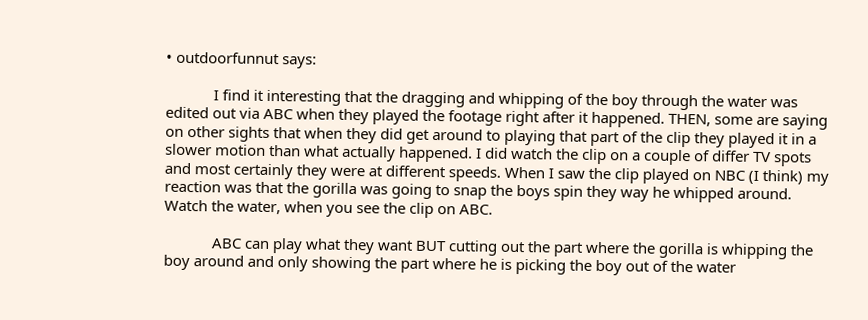• outdoorfunnut says:

            I find it interesting that the dragging and whipping of the boy through the water was edited out via ABC when they played the footage right after it happened. THEN, some are saying on other sights that when they did get around to playing that part of the clip they played it in a slower motion than what actually happened. I did watch the clip on a couple of differ TV spots and most certainly they were at different speeds. When I saw the clip played on NBC (I think) my reaction was that the gorilla was going to snap the boys spin they way he whipped around. Watch the water, when you see the clip on ABC.

            ABC can play what they want BUT cutting out the part where the gorilla is whipping the boy around and only showing the part where he is picking the boy out of the water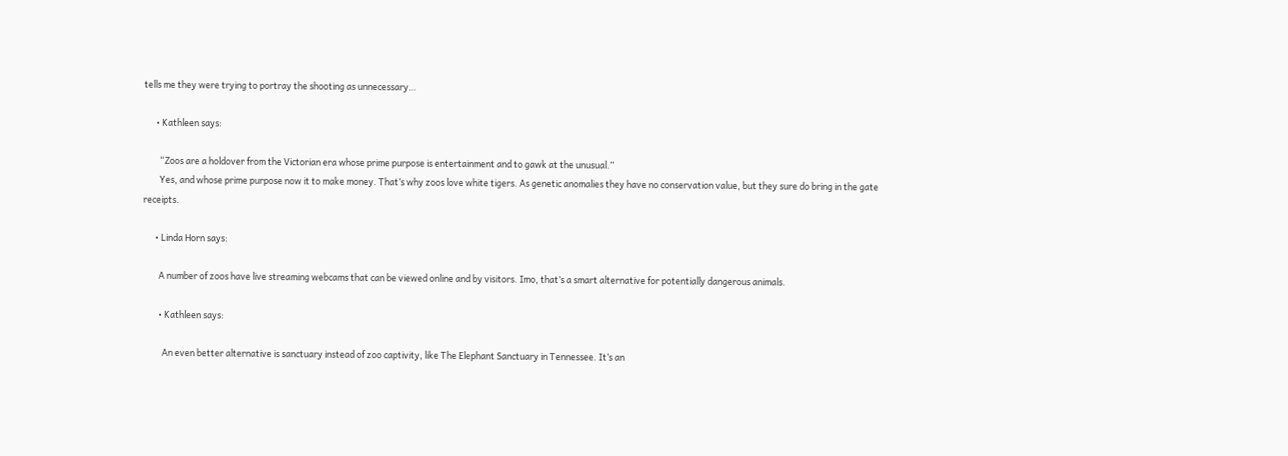tells me they were trying to portray the shooting as unnecessary…

      • Kathleen says:

        “Zoos are a holdover from the Victorian era whose prime purpose is entertainment and to gawk at the unusual.”
        Yes, and whose prime purpose now it to make money. That’s why zoos love white tigers. As genetic anomalies they have no conservation value, but they sure do bring in the gate receipts.

      • Linda Horn says:

        A number of zoos have live streaming webcams that can be viewed online and by visitors. Imo, that’s a smart alternative for potentially dangerous animals.

        • Kathleen says:

          An even better alternative is sanctuary instead of zoo captivity, like The Elephant Sanctuary in Tennessee. It’s an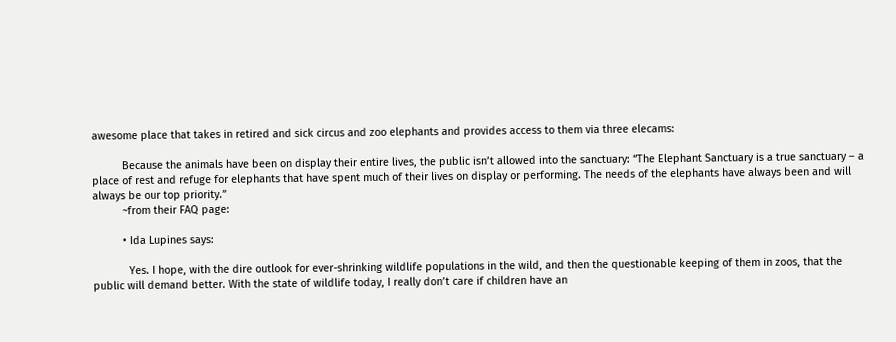awesome place that takes in retired and sick circus and zoo elephants and provides access to them via three elecams:

          Because the animals have been on display their entire lives, the public isn’t allowed into the sanctuary: “The Elephant Sanctuary is a true sanctuary – a place of rest and refuge for elephants that have spent much of their lives on display or performing. The needs of the elephants have always been and will always be our top priority.”
          ~from their FAQ page:

          • Ida Lupines says:

            Yes. I hope, with the dire outlook for ever-shrinking wildlife populations in the wild, and then the questionable keeping of them in zoos, that the public will demand better. With the state of wildlife today, I really don’t care if children have an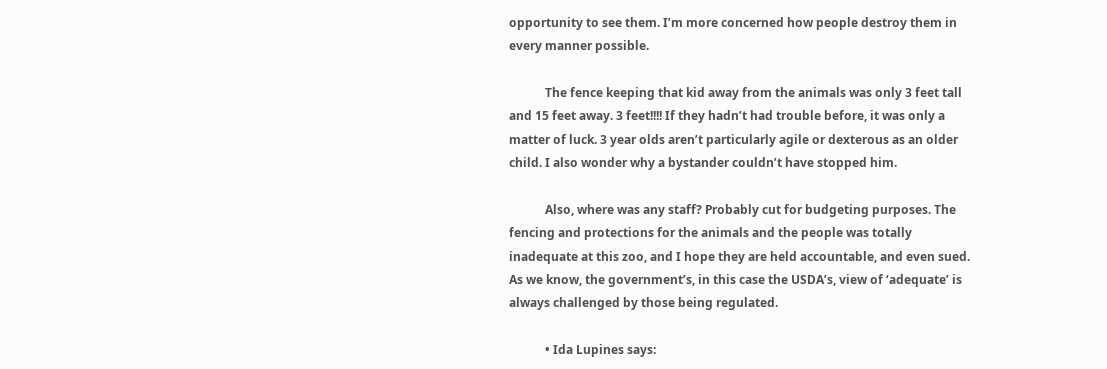opportunity to see them. I’m more concerned how people destroy them in every manner possible.

            The fence keeping that kid away from the animals was only 3 feet tall and 15 feet away. 3 feet!!!! If they hadn’t had trouble before, it was only a matter of luck. 3 year olds aren’t particularly agile or dexterous as an older child. I also wonder why a bystander couldn’t have stopped him.

            Also, where was any staff? Probably cut for budgeting purposes. The fencing and protections for the animals and the people was totally inadequate at this zoo, and I hope they are held accountable, and even sued. As we know, the government’s, in this case the USDA’s, view of ‘adequate’ is always challenged by those being regulated.

            • Ida Lupines says: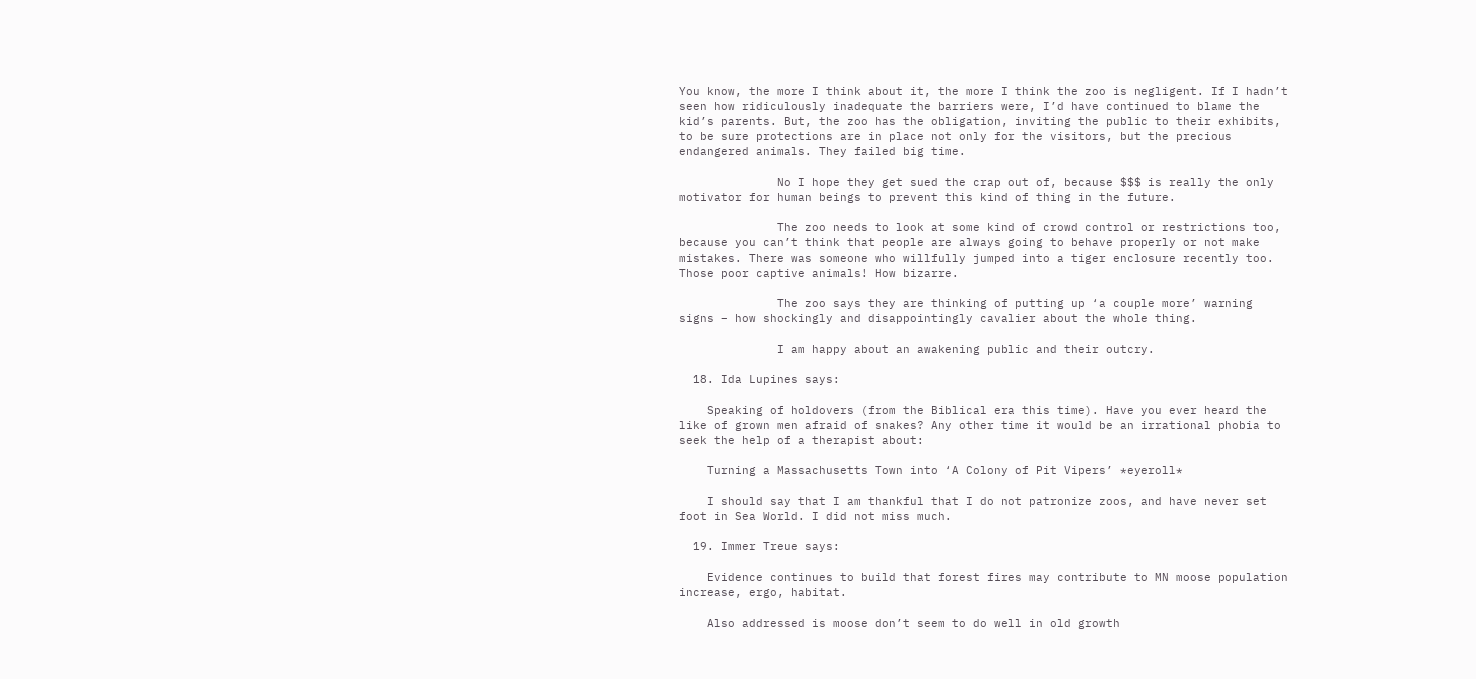You know, the more I think about it, the more I think the zoo is negligent. If I hadn’t seen how ridiculously inadequate the barriers were, I’d have continued to blame the kid’s parents. But, the zoo has the obligation, inviting the public to their exhibits, to be sure protections are in place not only for the visitors, but the precious endangered animals. They failed big time.

              No I hope they get sued the crap out of, because $$$ is really the only motivator for human beings to prevent this kind of thing in the future.

              The zoo needs to look at some kind of crowd control or restrictions too, because you can’t think that people are always going to behave properly or not make mistakes. There was someone who willfully jumped into a tiger enclosure recently too. Those poor captive animals! How bizarre.

              The zoo says they are thinking of putting up ‘a couple more’ warning signs – how shockingly and disappointingly cavalier about the whole thing.

              I am happy about an awakening public and their outcry.

  18. Ida Lupines says:

    Speaking of holdovers (from the Biblical era this time). Have you ever heard the like of grown men afraid of snakes? Any other time it would be an irrational phobia to seek the help of a therapist about:

    Turning a Massachusetts Town into ‘A Colony of Pit Vipers’ *eyeroll*

    I should say that I am thankful that I do not patronize zoos, and have never set foot in Sea World. I did not miss much.

  19. Immer Treue says:

    Evidence continues to build that forest fires may contribute to MN moose population increase, ergo, habitat.

    Also addressed is moose don’t seem to do well in old growth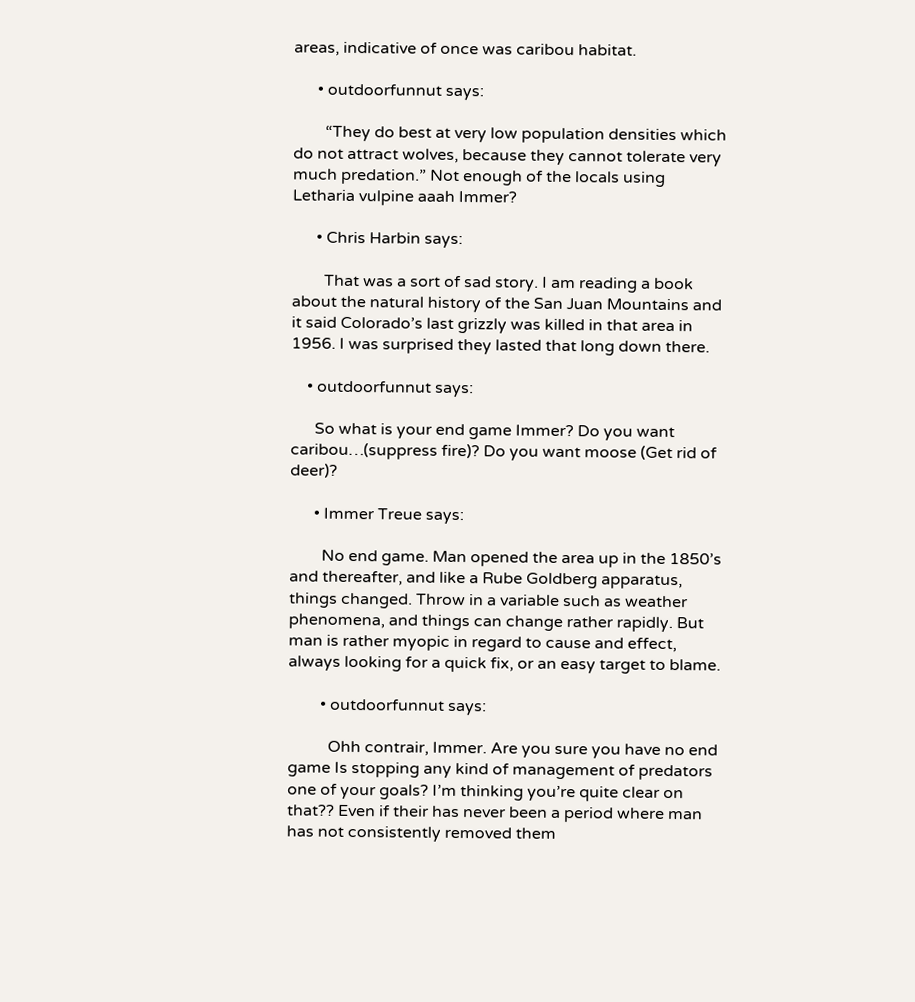areas, indicative of once was caribou habitat.

      • outdoorfunnut says:

        “They do best at very low population densities which do not attract wolves, because they cannot tolerate very much predation.” Not enough of the locals using Letharia vulpine aaah Immer?

      • Chris Harbin says:

        That was a sort of sad story. I am reading a book about the natural history of the San Juan Mountains and it said Colorado’s last grizzly was killed in that area in 1956. I was surprised they lasted that long down there.

    • outdoorfunnut says:

      So what is your end game Immer? Do you want caribou…(suppress fire)? Do you want moose (Get rid of deer)?

      • Immer Treue says:

        No end game. Man opened the area up in the 1850’s and thereafter, and like a Rube Goldberg apparatus, things changed. Throw in a variable such as weather phenomena, and things can change rather rapidly. But man is rather myopic in regard to cause and effect, always looking for a quick fix, or an easy target to blame.

        • outdoorfunnut says:

          Ohh contrair, Immer. Are you sure you have no end game Is stopping any kind of management of predators one of your goals? I’m thinking you’re quite clear on that?? Even if their has never been a period where man has not consistently removed them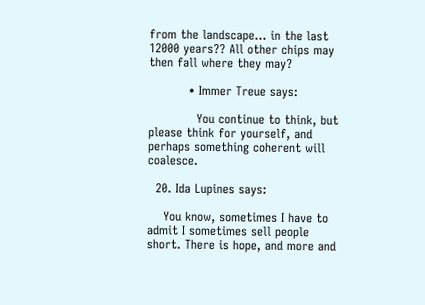from the landscape… in the last 12000 years?? All other chips may then fall where they may?

          • Immer Treue says:

            You continue to think, but please think for yourself, and perhaps something coherent will coalesce.

  20. Ida Lupines says:

    You know, sometimes I have to admit I sometimes sell people short. There is hope, and more and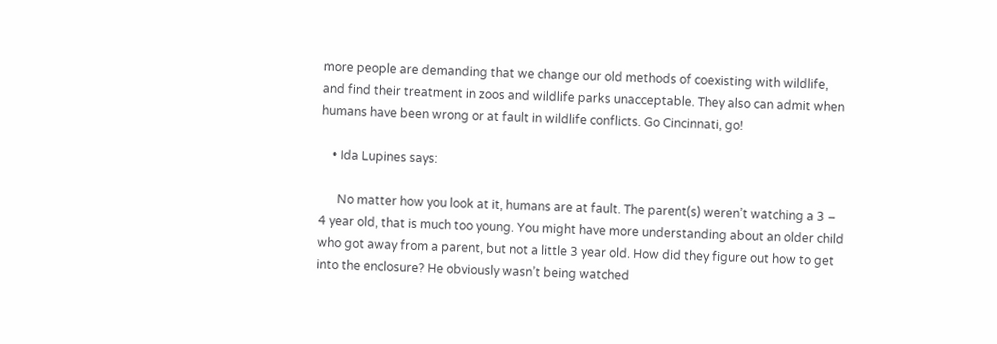more people are demanding that we change our old methods of coexisting with wildlife, and find their treatment in zoos and wildlife parks unacceptable. They also can admit when humans have been wrong or at fault in wildlife conflicts. Go Cincinnati, go!

    • Ida Lupines says:

      No matter how you look at it, humans are at fault. The parent(s) weren’t watching a 3 – 4 year old, that is much too young. You might have more understanding about an older child who got away from a parent, but not a little 3 year old. How did they figure out how to get into the enclosure? He obviously wasn’t being watched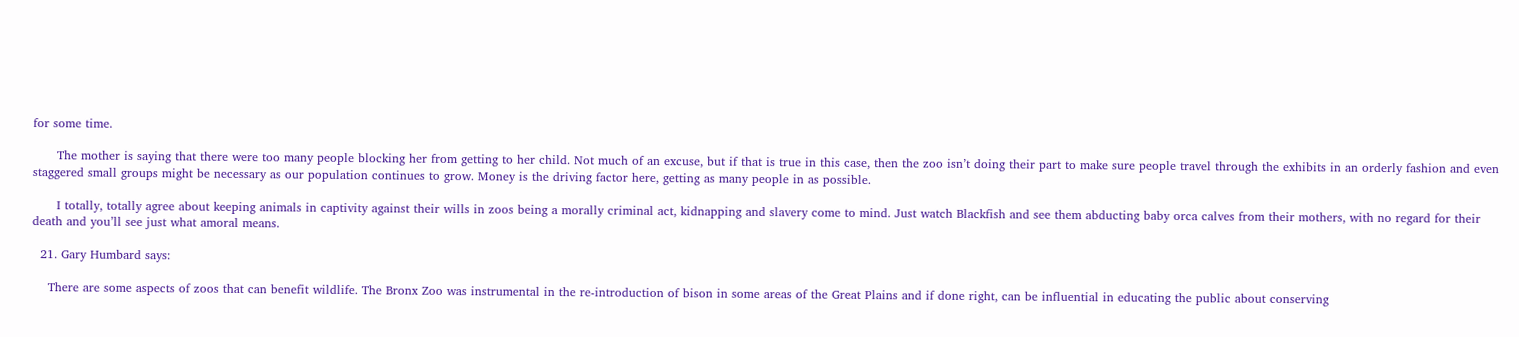for some time.

      The mother is saying that there were too many people blocking her from getting to her child. Not much of an excuse, but if that is true in this case, then the zoo isn’t doing their part to make sure people travel through the exhibits in an orderly fashion and even staggered small groups might be necessary as our population continues to grow. Money is the driving factor here, getting as many people in as possible.

      I totally, totally agree about keeping animals in captivity against their wills in zoos being a morally criminal act, kidnapping and slavery come to mind. Just watch Blackfish and see them abducting baby orca calves from their mothers, with no regard for their death and you’ll see just what amoral means.

  21. Gary Humbard says:

    There are some aspects of zoos that can benefit wildlife. The Bronx Zoo was instrumental in the re-introduction of bison in some areas of the Great Plains and if done right, can be influential in educating the public about conserving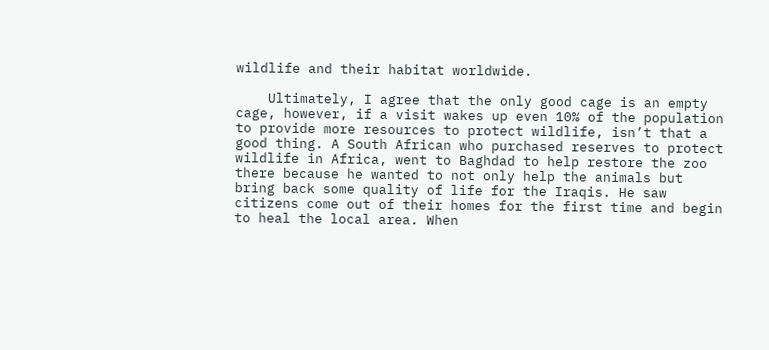wildlife and their habitat worldwide.

    Ultimately, I agree that the only good cage is an empty cage, however, if a visit wakes up even 10% of the population to provide more resources to protect wildlife, isn’t that a good thing. A South African who purchased reserves to protect wildlife in Africa, went to Baghdad to help restore the zoo there because he wanted to not only help the animals but bring back some quality of life for the Iraqis. He saw citizens come out of their homes for the first time and begin to heal the local area. When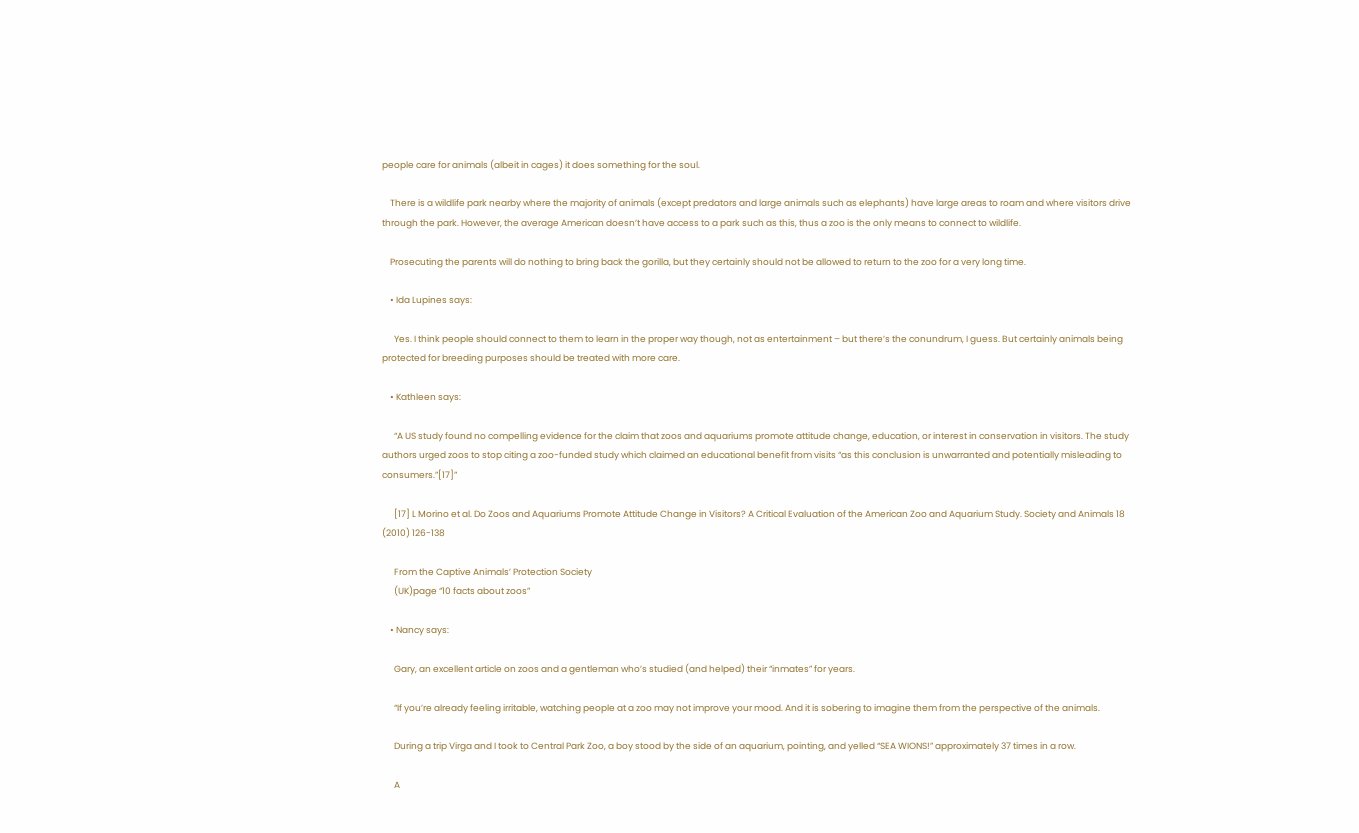people care for animals (albeit in cages) it does something for the soul.

    There is a wildlife park nearby where the majority of animals (except predators and large animals such as elephants) have large areas to roam and where visitors drive through the park. However, the average American doesn’t have access to a park such as this, thus a zoo is the only means to connect to wildlife.

    Prosecuting the parents will do nothing to bring back the gorilla, but they certainly should not be allowed to return to the zoo for a very long time.

    • Ida Lupines says:

      Yes. I think people should connect to them to learn in the proper way though, not as entertainment – but there’s the conundrum, I guess. But certainly animals being protected for breeding purposes should be treated with more care.

    • Kathleen says:

      “A US study found no compelling evidence for the claim that zoos and aquariums promote attitude change, education, or interest in conservation in visitors. The study authors urged zoos to stop citing a zoo-funded study which claimed an educational benefit from visits “as this conclusion is unwarranted and potentially misleading to consumers.”[17]”

      [17] L Morino et al. Do Zoos and Aquariums Promote Attitude Change in Visitors? A Critical Evaluation of the American Zoo and Aquarium Study. Society and Animals 18 (2010) 126-138

      From the Captive Animals’ Protection Society
      (UK)page “10 facts about zoos”

    • Nancy says:

      Gary, an excellent article on zoos and a gentleman who’s studied (and helped) their “inmates” for years.

      “If you’re already feeling irritable, watching people at a zoo may not improve your mood. And it is sobering to imagine them from the perspective of the animals.

      During a trip Virga and I took to Central Park Zoo, a boy stood by the side of an aquarium, pointing, and yelled “SEA WIONS!” approximately 37 times in a row.

      A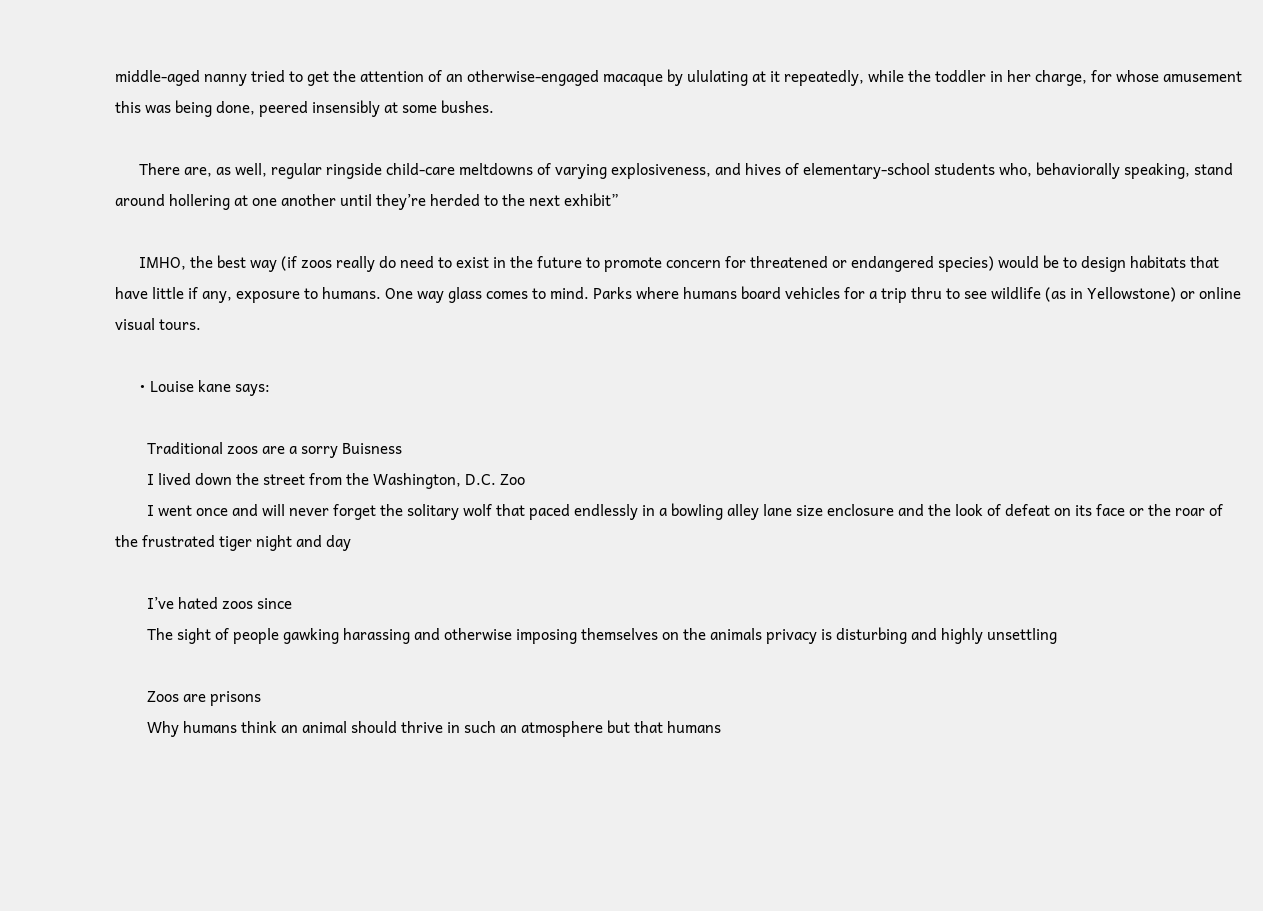middle-aged nanny tried to get the attention of an otherwise-engaged macaque by ululating at it repeatedly, while the toddler in her charge, for whose amusement this was being done, peered insensibly at some bushes.

      There are, as well, regular ringside child-care meltdowns of varying explosiveness, and hives of elementary-school students who, behaviorally speaking, stand around hollering at one another until they’re herded to the next exhibit”

      IMHO, the best way (if zoos really do need to exist in the future to promote concern for threatened or endangered species) would be to design habitats that have little if any, exposure to humans. One way glass comes to mind. Parks where humans board vehicles for a trip thru to see wildlife (as in Yellowstone) or online visual tours.

      • Louise kane says:

        Traditional zoos are a sorry Buisness
        I lived down the street from the Washington, D.C. Zoo
        I went once and will never forget the solitary wolf that paced endlessly in a bowling alley lane size enclosure and the look of defeat on its face or the roar of the frustrated tiger night and day

        I’ve hated zoos since
        The sight of people gawking harassing and otherwise imposing themselves on the animals privacy is disturbing and highly unsettling

        Zoos are prisons
        Why humans think an animal should thrive in such an atmosphere but that humans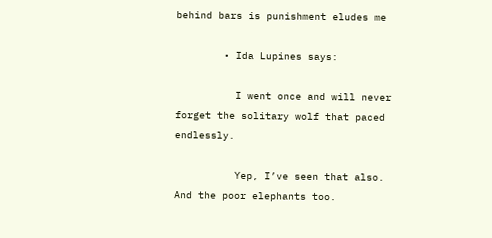behind bars is punishment eludes me

        • Ida Lupines says:

          I went once and will never forget the solitary wolf that paced endlessly.

          Yep, I’ve seen that also. And the poor elephants too.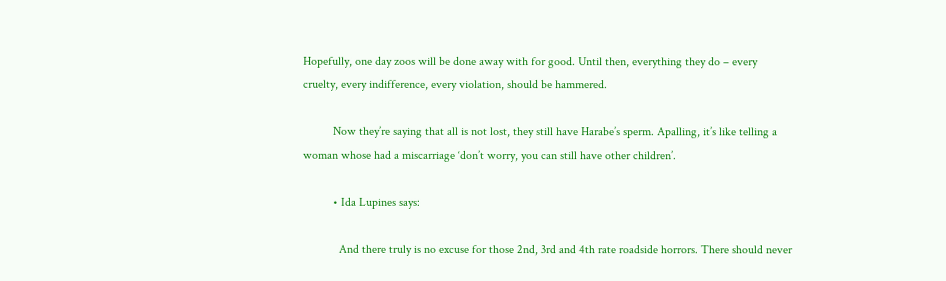Hopefully, one day zoos will be done away with for good. Until then, everything they do – every cruelty, every indifference, every violation, should be hammered.

          Now they’re saying that all is not lost, they still have Harabe’s sperm. Apalling, it’s like telling a woman whose had a miscarriage ‘don’t worry, you can still have other children’.

          • Ida Lupines says:

            And there truly is no excuse for those 2nd, 3rd and 4th rate roadside horrors. There should never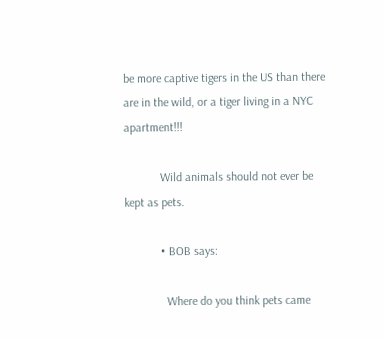be more captive tigers in the US than there are in the wild, or a tiger living in a NYC apartment!!!

            Wild animals should not ever be kept as pets.

            • BOB says:

              Where do you think pets came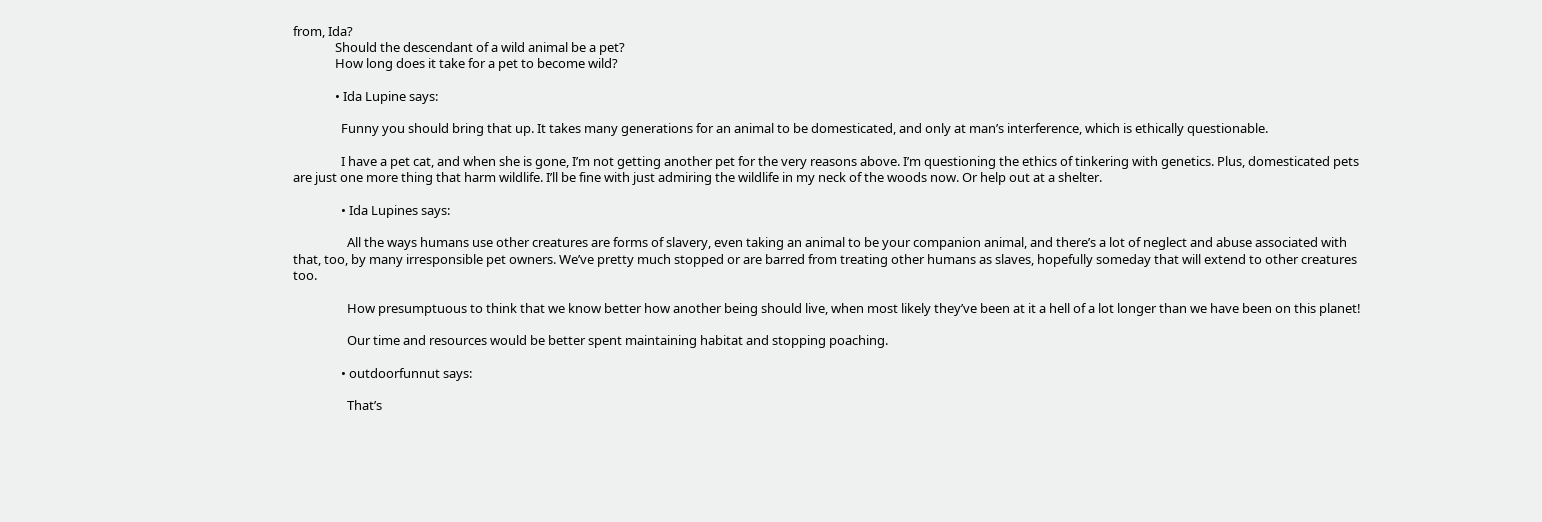from, Ida?
              Should the descendant of a wild animal be a pet?
              How long does it take for a pet to become wild?

              • Ida Lupine says:

                Funny you should bring that up. It takes many generations for an animal to be domesticated, and only at man’s interference, which is ethically questionable.

                I have a pet cat, and when she is gone, I’m not getting another pet for the very reasons above. I’m questioning the ethics of tinkering with genetics. Plus, domesticated pets are just one more thing that harm wildlife. I’ll be fine with just admiring the wildlife in my neck of the woods now. Or help out at a shelter.

                • Ida Lupines says:

                  All the ways humans use other creatures are forms of slavery, even taking an animal to be your companion animal, and there’s a lot of neglect and abuse associated with that, too, by many irresponsible pet owners. We’ve pretty much stopped or are barred from treating other humans as slaves, hopefully someday that will extend to other creatures too.

                  How presumptuous to think that we know better how another being should live, when most likely they’ve been at it a hell of a lot longer than we have been on this planet!

                  Our time and resources would be better spent maintaining habitat and stopping poaching.

                • outdoorfunnut says:

                  That’s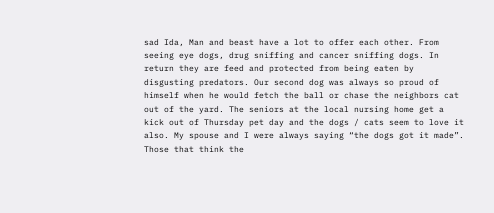sad Ida, Man and beast have a lot to offer each other. From seeing eye dogs, drug sniffing and cancer sniffing dogs. In return they are feed and protected from being eaten by disgusting predators. Our second dog was always so proud of himself when he would fetch the ball or chase the neighbors cat out of the yard. The seniors at the local nursing home get a kick out of Thursday pet day and the dogs / cats seem to love it also. My spouse and I were always saying “the dogs got it made”. Those that think the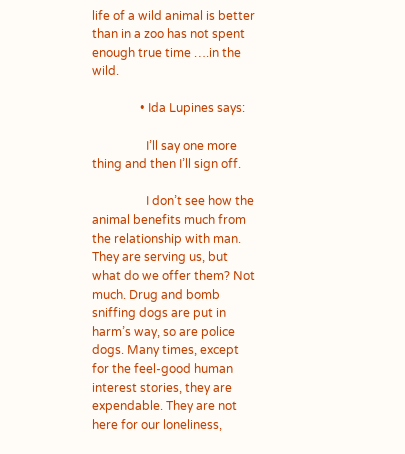life of a wild animal is better than in a zoo has not spent enough true time ….in the wild.

                • Ida Lupines says:

                  I’ll say one more thing and then I’ll sign off.

                  I don’t see how the animal benefits much from the relationship with man. They are serving us, but what do we offer them? Not much. Drug and bomb sniffing dogs are put in harm’s way, so are police dogs. Many times, except for the feel-good human interest stories, they are expendable. They are not here for our loneliness,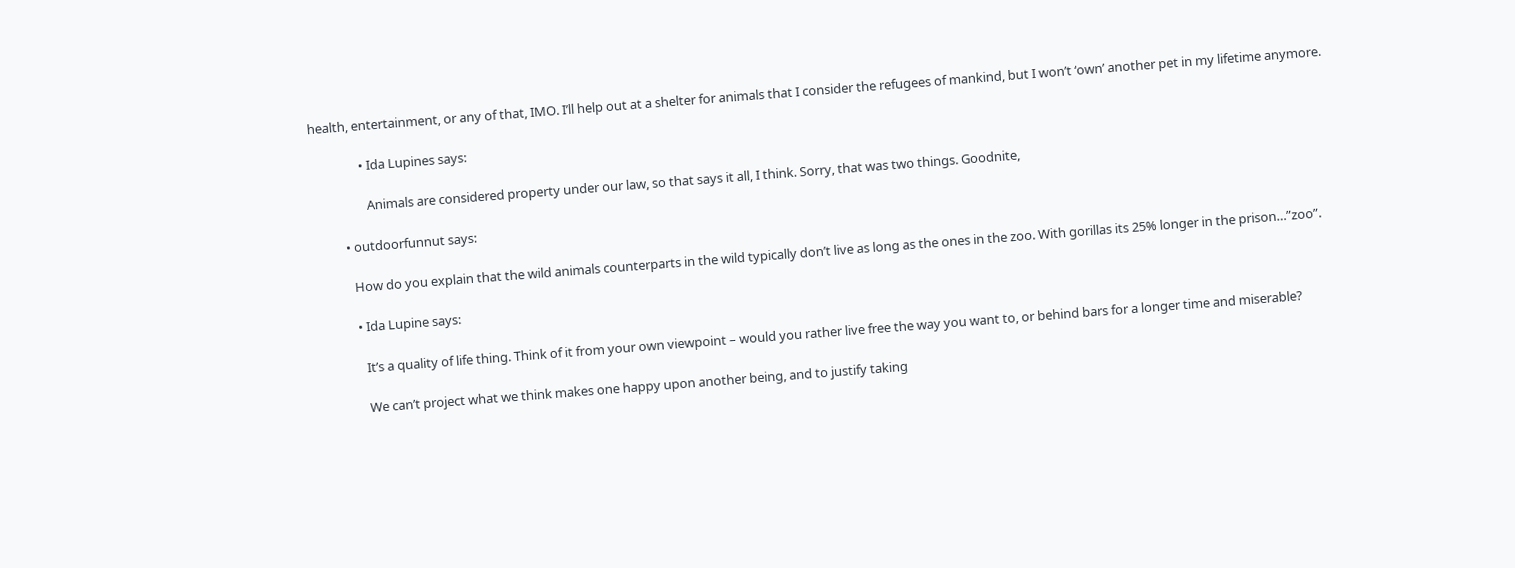health, entertainment, or any of that, IMO. I’ll help out at a shelter for animals that I consider the refugees of mankind, but I won’t ‘own’ another pet in my lifetime anymore.

                • Ida Lupines says:

                  Animals are considered property under our law, so that says it all, I think. Sorry, that was two things. Goodnite,

          • outdoorfunnut says:

            How do you explain that the wild animals counterparts in the wild typically don’t live as long as the ones in the zoo. With gorillas its 25% longer in the prison…”zoo”.

            • Ida Lupine says:

              It’s a quality of life thing. Think of it from your own viewpoint – would you rather live free the way you want to, or behind bars for a longer time and miserable?

              We can’t project what we think makes one happy upon another being, and to justify taking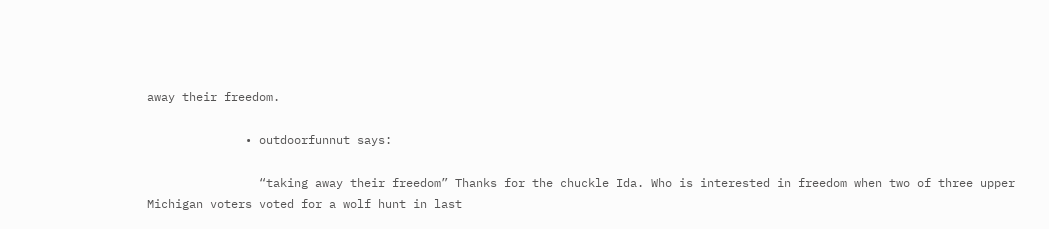away their freedom.

              • outdoorfunnut says:

                “taking away their freedom” Thanks for the chuckle Ida. Who is interested in freedom when two of three upper Michigan voters voted for a wolf hunt in last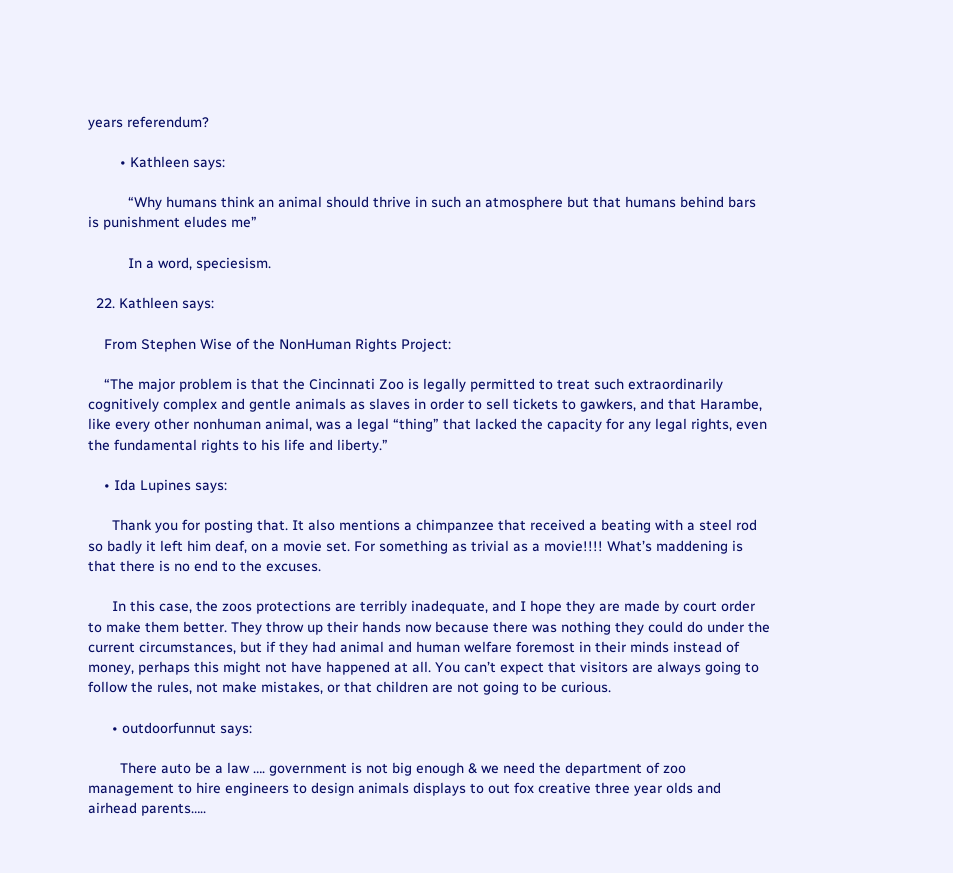years referendum?

        • Kathleen says:

          “Why humans think an animal should thrive in such an atmosphere but that humans behind bars is punishment eludes me”

          In a word, speciesism.

  22. Kathleen says:

    From Stephen Wise of the NonHuman Rights Project:

    “The major problem is that the Cincinnati Zoo is legally permitted to treat such extraordinarily cognitively complex and gentle animals as slaves in order to sell tickets to gawkers, and that Harambe, like every other nonhuman animal, was a legal “thing” that lacked the capacity for any legal rights, even the fundamental rights to his life and liberty.”

    • Ida Lupines says:

      Thank you for posting that. It also mentions a chimpanzee that received a beating with a steel rod so badly it left him deaf, on a movie set. For something as trivial as a movie!!!! What’s maddening is that there is no end to the excuses.

      In this case, the zoos protections are terribly inadequate, and I hope they are made by court order to make them better. They throw up their hands now because there was nothing they could do under the current circumstances, but if they had animal and human welfare foremost in their minds instead of money, perhaps this might not have happened at all. You can’t expect that visitors are always going to follow the rules, not make mistakes, or that children are not going to be curious.

      • outdoorfunnut says:

        There auto be a law …. government is not big enough & we need the department of zoo management to hire engineers to design animals displays to out fox creative three year olds and airhead parents…..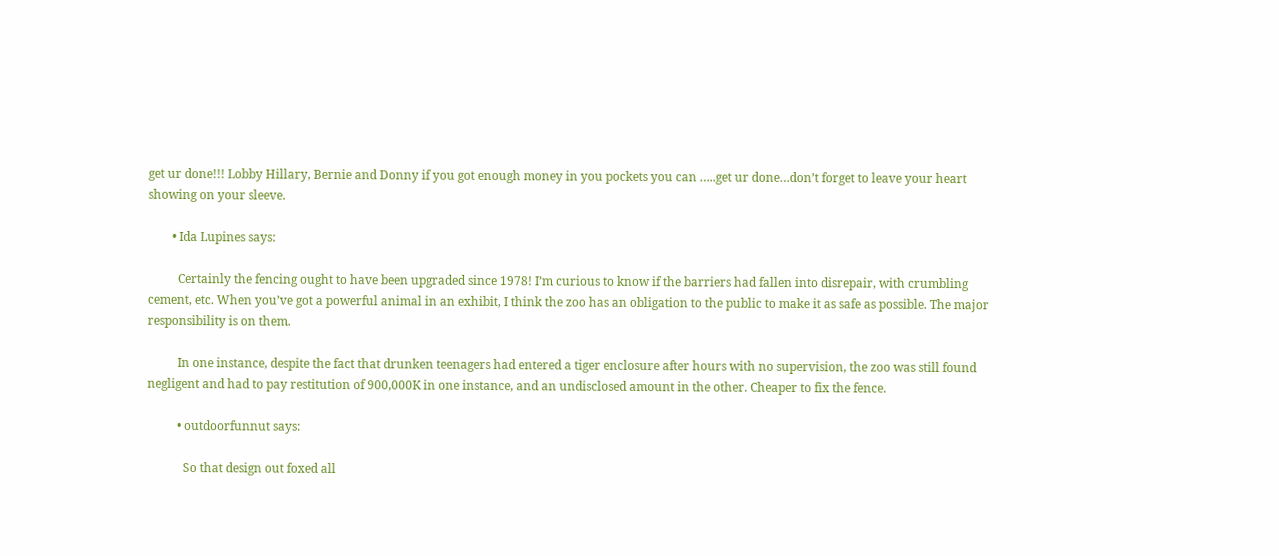get ur done!!! Lobby Hillary, Bernie and Donny if you got enough money in you pockets you can …..get ur done…don’t forget to leave your heart showing on your sleeve.

        • Ida Lupines says:

          Certainly the fencing ought to have been upgraded since 1978! I’m curious to know if the barriers had fallen into disrepair, with crumbling cement, etc. When you’ve got a powerful animal in an exhibit, I think the zoo has an obligation to the public to make it as safe as possible. The major responsibility is on them.

          In one instance, despite the fact that drunken teenagers had entered a tiger enclosure after hours with no supervision, the zoo was still found negligent and had to pay restitution of 900,000K in one instance, and an undisclosed amount in the other. Cheaper to fix the fence.

          • outdoorfunnut says:

            So that design out foxed all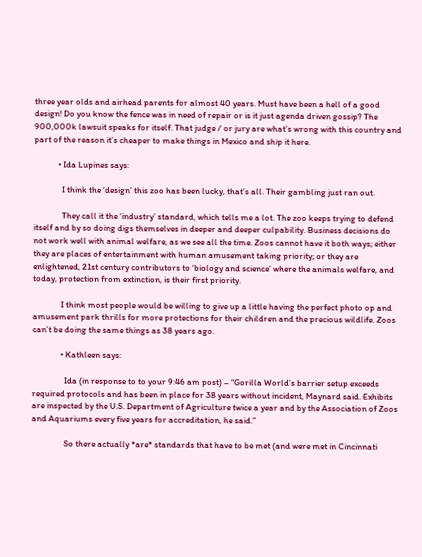three year olds and airhead parents for almost 40 years. Must have been a hell of a good design! Do you know the fence was in need of repair or is it just agenda driven gossip? The 900,000k lawsuit speaks for itself. That judge / or jury are what’s wrong with this country and part of the reason it’s cheaper to make things in Mexico and ship it here.

            • Ida Lupines says:

              I think the ‘design’ this zoo has been lucky, that’s all. Their gambling just ran out.

              They call it the ‘industry’ standard, which tells me a lot. The zoo keeps trying to defend itself and by so doing digs themselves in deeper and deeper culpability. Business decisions do not work well with animal welfare, as we see all the time. Zoos cannot have it both ways; either they are places of entertainment with human amusement taking priority; or they are enlightened, 21st century contributors to ‘biology and science’ where the animals welfare, and today, protection from extinction, is their first priority.

              I think most people would be willing to give up a little having the perfect photo op and amusement park thrills for more protections for their children and the precious wildlife. Zoos can’t be doing the same things as 38 years ago.

              • Kathleen says:

                Ida (in response to to your 9:46 am post) – “Gorilla World’s barrier setup exceeds required protocols and has been in place for 38 years without incident, Maynard said. Exhibits are inspected by the U.S. Department of Agriculture twice a year and by the Association of Zoos and Aquariums every five years for accreditation, he said.”

                So there actually *are* standards that have to be met (and were met in Cincinnati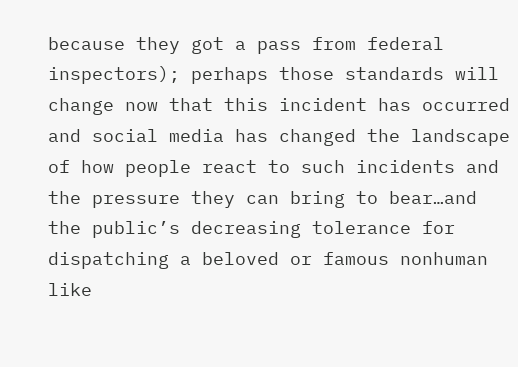because they got a pass from federal inspectors); perhaps those standards will change now that this incident has occurred and social media has changed the landscape of how people react to such incidents and the pressure they can bring to bear…and the public’s decreasing tolerance for dispatching a beloved or famous nonhuman like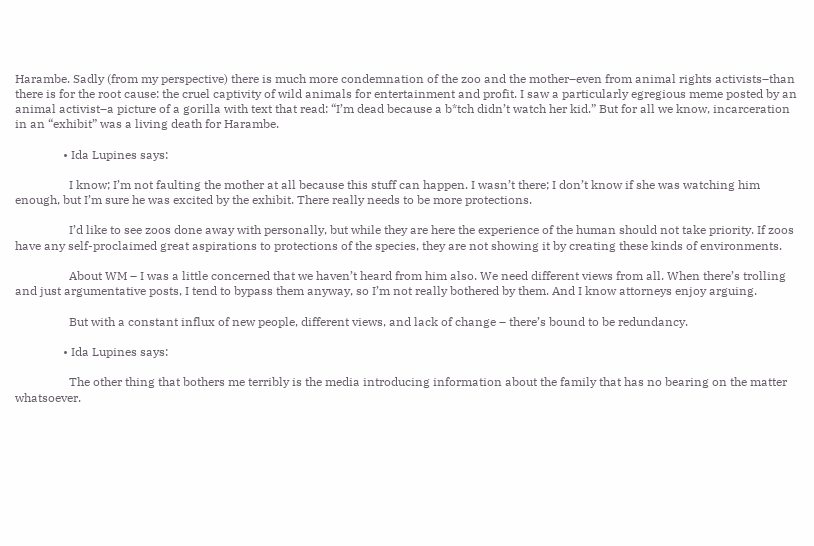Harambe. Sadly (from my perspective) there is much more condemnation of the zoo and the mother–even from animal rights activists–than there is for the root cause: the cruel captivity of wild animals for entertainment and profit. I saw a particularly egregious meme posted by an animal activist–a picture of a gorilla with text that read: “I’m dead because a b*tch didn’t watch her kid.” But for all we know, incarceration in an “exhibit” was a living death for Harambe.

                • Ida Lupines says:

                  I know; I’m not faulting the mother at all because this stuff can happen. I wasn’t there; I don’t know if she was watching him enough, but I’m sure he was excited by the exhibit. There really needs to be more protections.

                  I’d like to see zoos done away with personally, but while they are here the experience of the human should not take priority. If zoos have any self-proclaimed great aspirations to protections of the species, they are not showing it by creating these kinds of environments.

                  About WM – I was a little concerned that we haven’t heard from him also. We need different views from all. When there’s trolling and just argumentative posts, I tend to bypass them anyway, so I’m not really bothered by them. And I know attorneys enjoy arguing.

                  But with a constant influx of new people, different views, and lack of change – there’s bound to be redundancy.

                • Ida Lupines says:

                  The other thing that bothers me terribly is the media introducing information about the family that has no bearing on the matter whatsoever.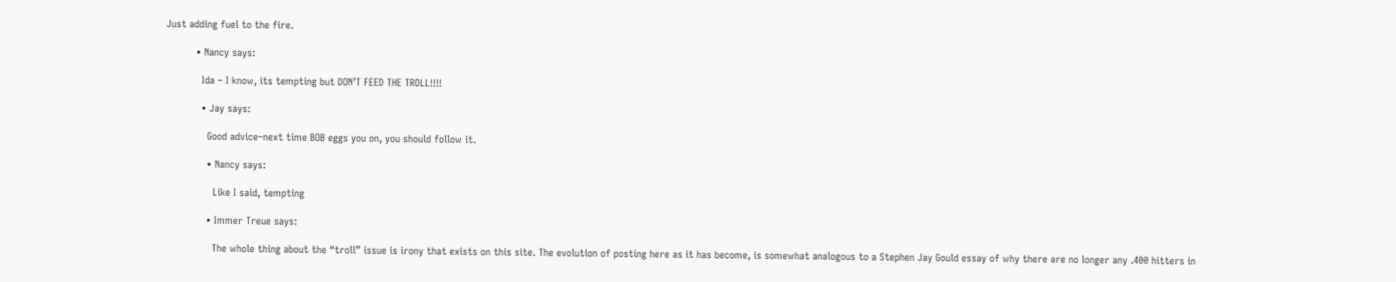Just adding fuel to the fire.

          • Nancy says:

            Ida – I know, its tempting but DON’T FEED THE TROLL!!!!

            • Jay says:

              Good advice–next time BOB eggs you on, you should follow it.

              • Nancy says:

                Like I said, tempting

              • Immer Treue says:

                The whole thing about the “troll” issue is irony that exists on this site. The evolution of posting here as it has become, is somewhat analogous to a Stephen Jay Gould essay of why there are no longer any .400 hitters in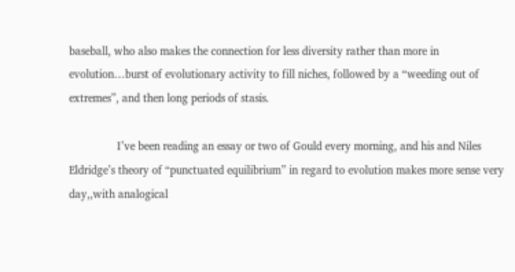baseball, who also makes the connection for less diversity rather than more in evolution…burst of evolutionary activity to fill niches, followed by a “weeding out of extremes”, and then long periods of stasis.

                I’ve been reading an essay or two of Gould every morning, and his and Niles Eldridge’s theory of “punctuated equilibrium” in regard to evolution makes more sense very day,,with analogical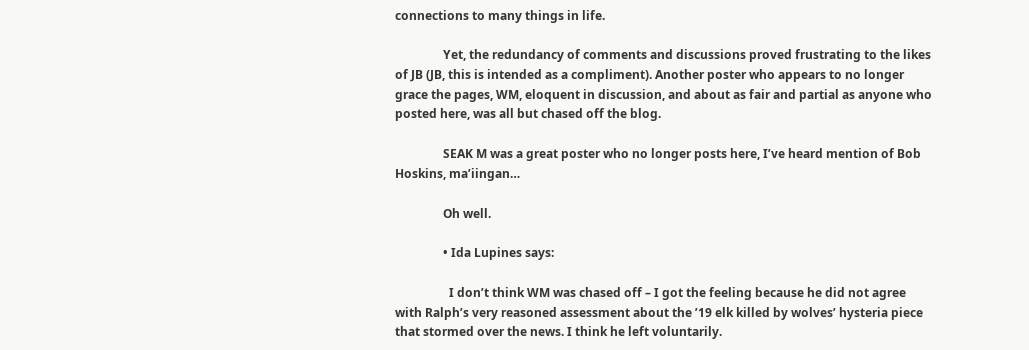connections to many things in life.

                Yet, the redundancy of comments and discussions proved frustrating to the likes of JB (JB, this is intended as a compliment). Another poster who appears to no longer grace the pages, WM, eloquent in discussion, and about as fair and partial as anyone who posted here, was all but chased off the blog.

                SEAK M was a great poster who no longer posts here, I’ve heard mention of Bob Hoskins, ma’iingan…

                Oh well.

                • Ida Lupines says:

                  I don’t think WM was chased off – I got the feeling because he did not agree with Ralph’s very reasoned assessment about the ’19 elk killed by wolves’ hysteria piece that stormed over the news. I think he left voluntarily.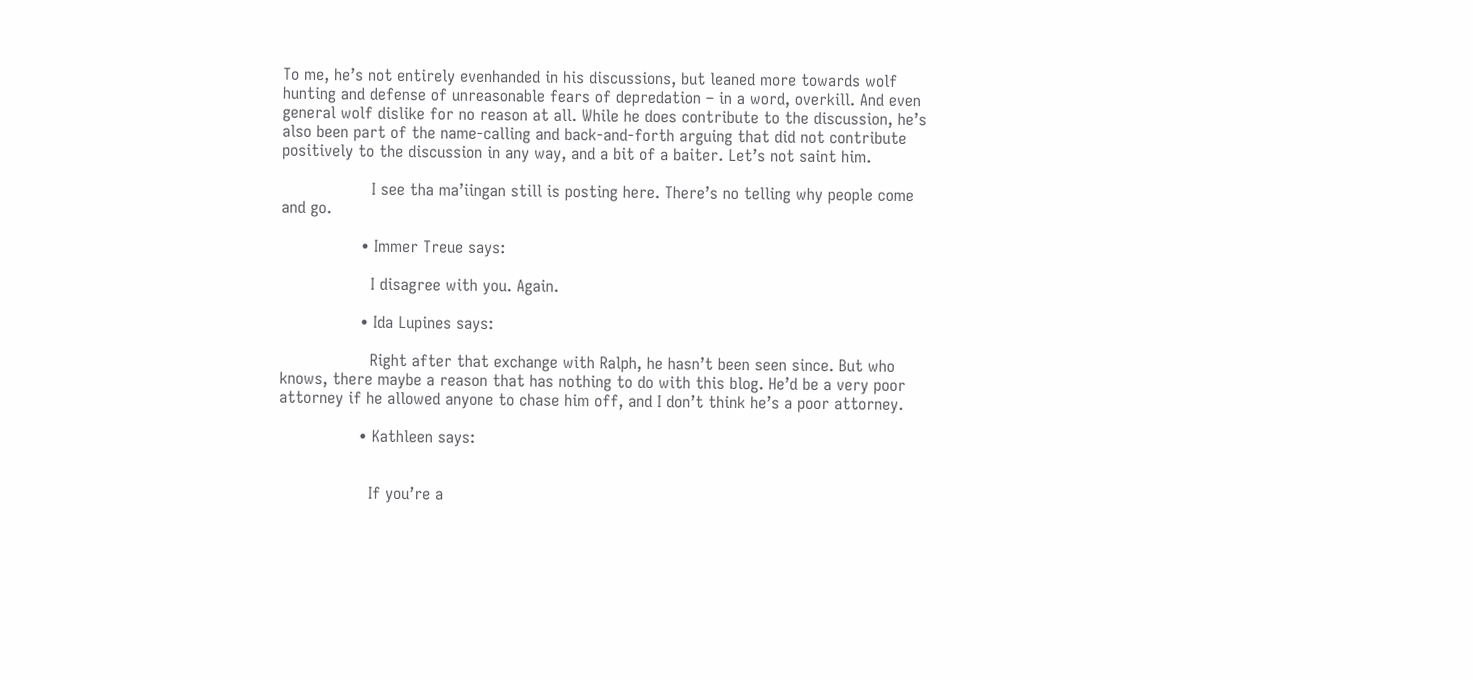To me, he’s not entirely evenhanded in his discussions, but leaned more towards wolf hunting and defense of unreasonable fears of depredation – in a word, overkill. And even general wolf dislike for no reason at all. While he does contribute to the discussion, he’s also been part of the name-calling and back-and-forth arguing that did not contribute positively to the discussion in any way, and a bit of a baiter. Let’s not saint him.

                  I see tha ma’iingan still is posting here. There’s no telling why people come and go.

                • Immer Treue says:

                  I disagree with you. Again.

                • Ida Lupines says:

                  Right after that exchange with Ralph, he hasn’t been seen since. But who knows, there maybe a reason that has nothing to do with this blog. He’d be a very poor attorney if he allowed anyone to chase him off, and I don’t think he’s a poor attorney.

                • Kathleen says:


                  If you’re a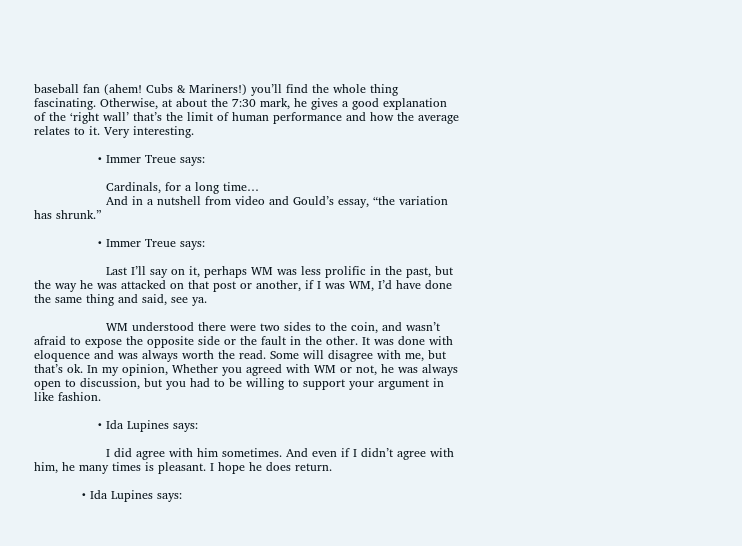baseball fan (ahem! Cubs & Mariners!) you’ll find the whole thing fascinating. Otherwise, at about the 7:30 mark, he gives a good explanation of the ‘right wall’ that’s the limit of human performance and how the average relates to it. Very interesting.

                • Immer Treue says:

                  Cardinals, for a long time…
                  And in a nutshell from video and Gould’s essay, “the variation has shrunk.”

                • Immer Treue says:

                  Last I’ll say on it, perhaps WM was less prolific in the past, but the way he was attacked on that post or another, if I was WM, I’d have done the same thing and said, see ya.

                  WM understood there were two sides to the coin, and wasn’t afraid to expose the opposite side or the fault in the other. It was done with eloquence and was always worth the read. Some will disagree with me, but that’s ok. In my opinion, Whether you agreed with WM or not, he was always open to discussion, but you had to be willing to support your argument in like fashion.

                • Ida Lupines says:

                  I did agree with him sometimes. And even if I didn’t agree with him, he many times is pleasant. I hope he does return.

            • Ida Lupines says: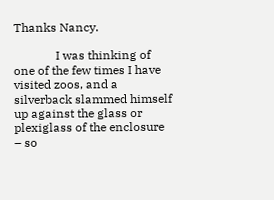Thanks Nancy.

              I was thinking of one of the few times I have visited zoos, and a silverback slammed himself up against the glass or plexiglass of the enclosure – so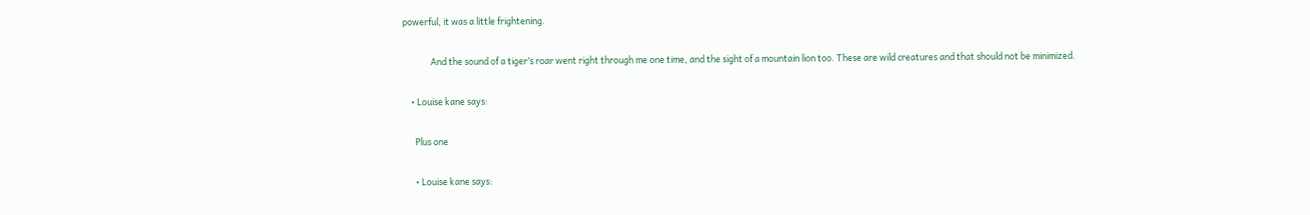powerful, it was a little frightening.

              And the sound of a tiger’s roar went right through me one time, and the sight of a mountain lion too. These are wild creatures and that should not be minimized.

    • Louise kane says:

      Plus one

      • Louise kane says: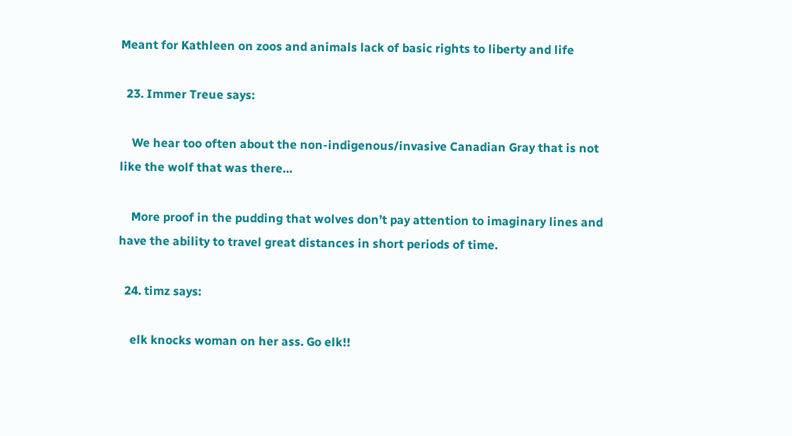Meant for Kathleen on zoos and animals lack of basic rights to liberty and life

  23. Immer Treue says:

    We hear too often about the non-indigenous/invasive Canadian Gray that is not like the wolf that was there…

    More proof in the pudding that wolves don’t pay attention to imaginary lines and have the ability to travel great distances in short periods of time.

  24. timz says:

    elk knocks woman on her ass. Go elk!!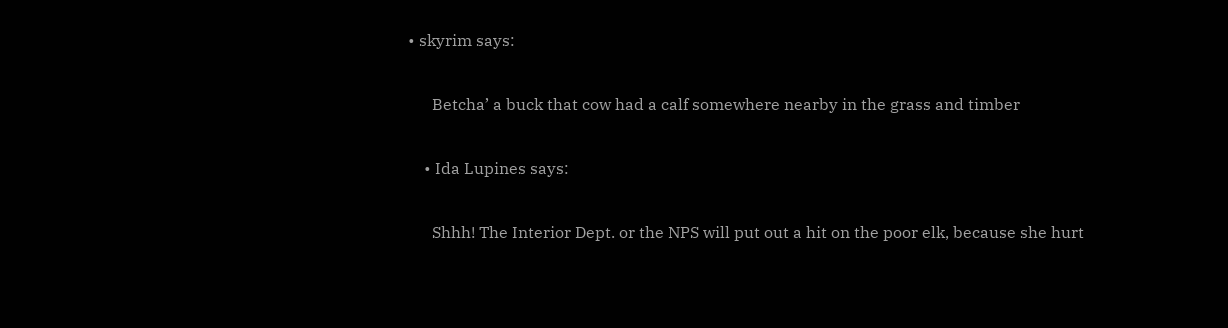• skyrim says:

      Betcha’ a buck that cow had a calf somewhere nearby in the grass and timber

    • Ida Lupines says:

      Shhh! The Interior Dept. or the NPS will put out a hit on the poor elk, because she hurt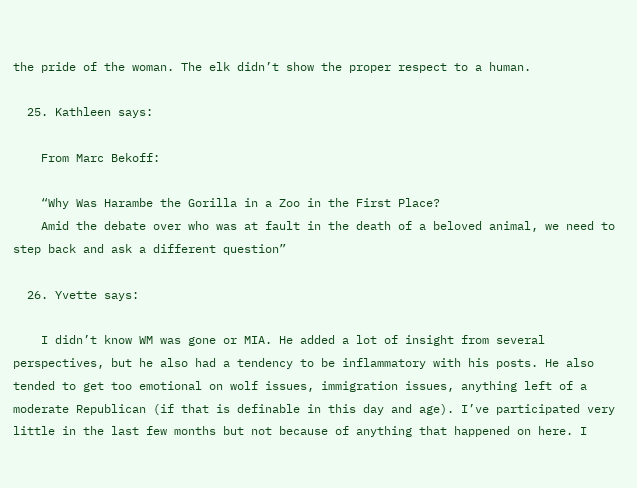the pride of the woman. The elk didn’t show the proper respect to a human.

  25. Kathleen says:

    From Marc Bekoff:

    “Why Was Harambe the Gorilla in a Zoo in the First Place?
    Amid the debate over who was at fault in the death of a beloved animal, we need to step back and ask a different question”

  26. Yvette says:

    I didn’t know WM was gone or MIA. He added a lot of insight from several perspectives, but he also had a tendency to be inflammatory with his posts. He also tended to get too emotional on wolf issues, immigration issues, anything left of a moderate Republican (if that is definable in this day and age). I’ve participated very little in the last few months but not because of anything that happened on here. I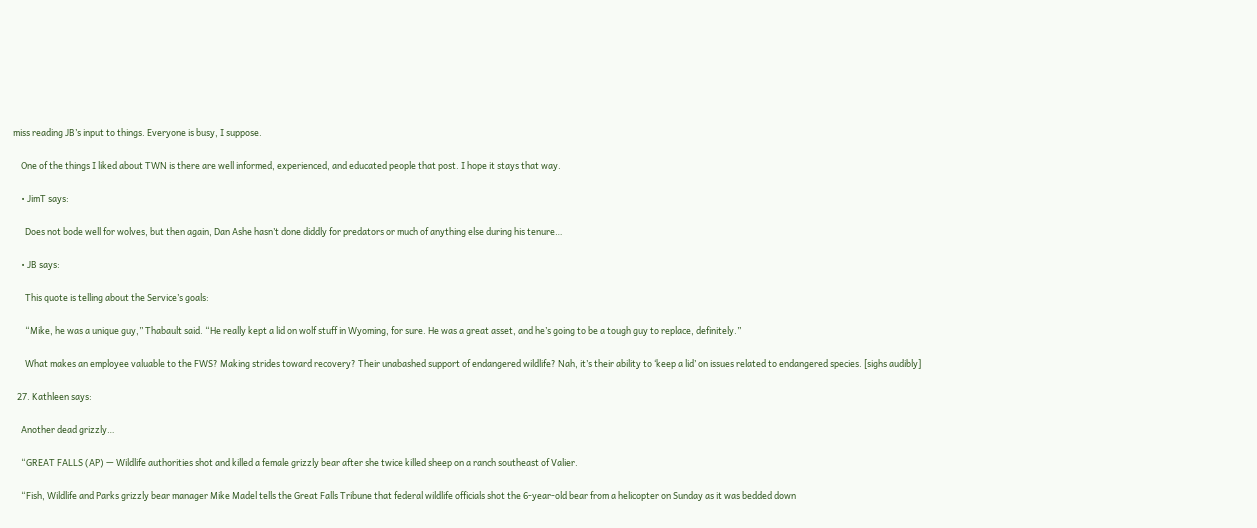miss reading JB’s input to things. Everyone is busy, I suppose.

    One of the things I liked about TWN is there are well informed, experienced, and educated people that post. I hope it stays that way.

    • JimT says:

      Does not bode well for wolves, but then again, Dan Ashe hasn’t done diddly for predators or much of anything else during his tenure…

    • JB says:

      This quote is telling about the Service’s goals:

      “Mike, he was a unique guy,” Thabault said. “He really kept a lid on wolf stuff in Wyoming, for sure. He was a great asset, and he’s going to be a tough guy to replace, definitely.”

      What makes an employee valuable to the FWS? Making strides toward recovery? Their unabashed support of endangered wildlife? Nah, it’s their ability to ‘keep a lid’ on issues related to endangered species. [sighs audibly]

  27. Kathleen says:

    Another dead grizzly…

    “GREAT FALLS (AP) — Wildlife authorities shot and killed a female grizzly bear after she twice killed sheep on a ranch southeast of Valier.

    “Fish, Wildlife and Parks grizzly bear manager Mike Madel tells the Great Falls Tribune that federal wildlife officials shot the 6-year-old bear from a helicopter on Sunday as it was bedded down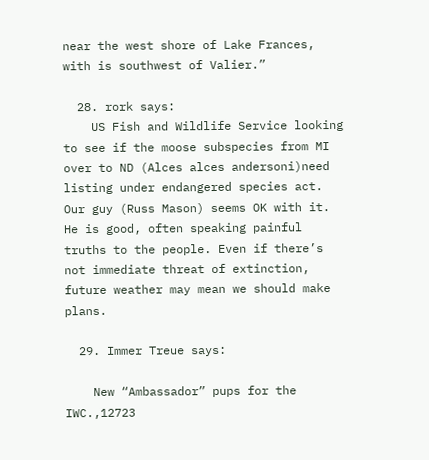near the west shore of Lake Frances, with is southwest of Valier.”

  28. rork says:
    US Fish and Wildlife Service looking to see if the moose subspecies from MI over to ND (Alces alces andersoni)need listing under endangered species act. Our guy (Russ Mason) seems OK with it. He is good, often speaking painful truths to the people. Even if there’s not immediate threat of extinction, future weather may mean we should make plans.

  29. Immer Treue says:

    New “Ambassador” pups for the IWC.,12723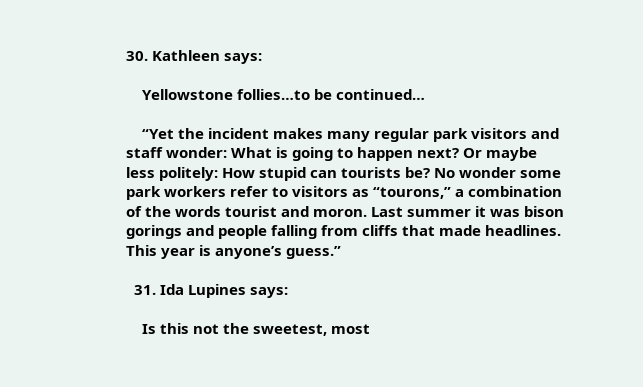30. Kathleen says:

    Yellowstone follies…to be continued…

    “Yet the incident makes many regular park visitors and staff wonder: What is going to happen next? Or maybe less politely: How stupid can tourists be? No wonder some park workers refer to visitors as “tourons,” a combination of the words tourist and moron. Last summer it was bison gorings and people falling from cliffs that made headlines. This year is anyone’s guess.”

  31. Ida Lupines says:

    Is this not the sweetest, most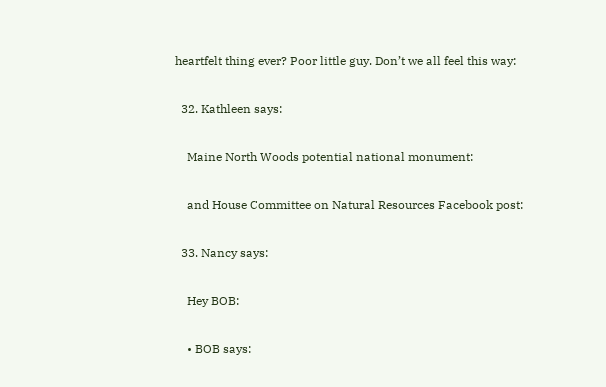heartfelt thing ever? Poor little guy. Don’t we all feel this way:

  32. Kathleen says:

    Maine North Woods potential national monument:

    and House Committee on Natural Resources Facebook post:

  33. Nancy says:

    Hey BOB:

    • BOB says: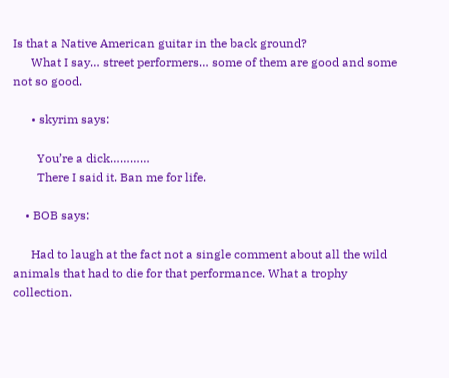Is that a Native American guitar in the back ground?
      What I say… street performers… some of them are good and some not so good.

      • skyrim says:

        You’re a dick…………
        There I said it. Ban me for life.

    • BOB says:

      Had to laugh at the fact not a single comment about all the wild animals that had to die for that performance. What a trophy collection.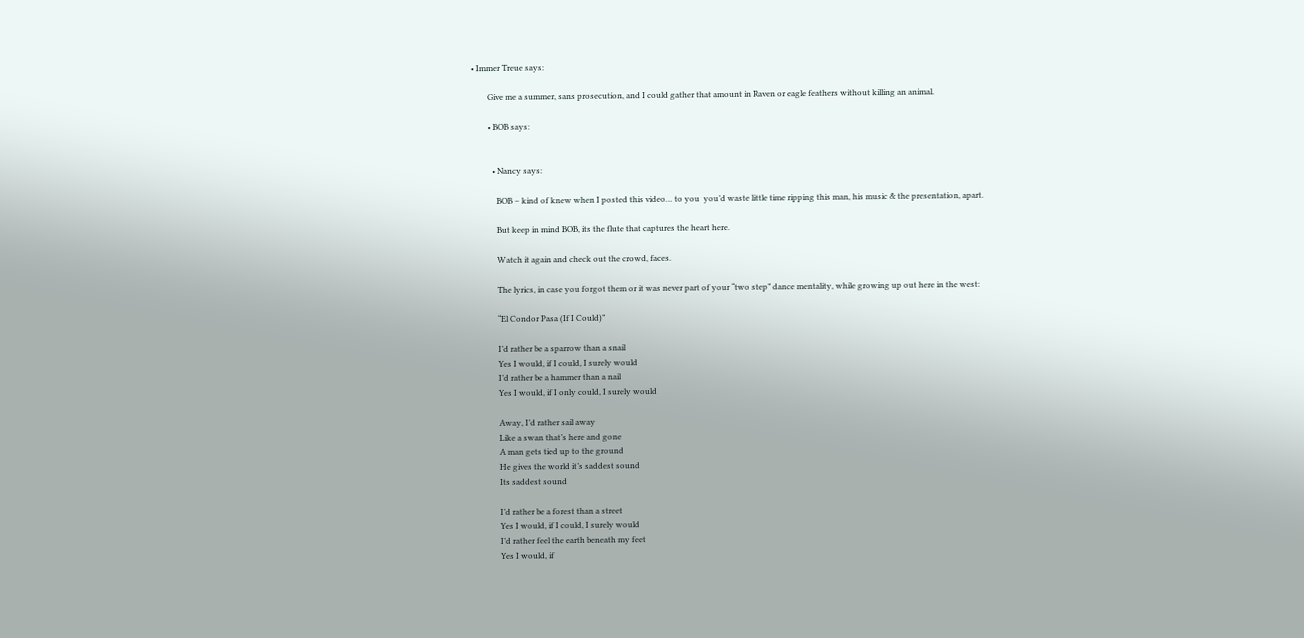• Immer Treue says:

        Give me a summer, sans prosecution, and I could gather that amount in Raven or eagle feathers without killing an animal.

        • BOB says:


          • Nancy says:

            BOB – kind of knew when I posted this video… to you  you’d waste little time ripping this man, his music & the presentation, apart.

            But keep in mind BOB, its the flute that captures the heart here.

            Watch it again and check out the crowd, faces.

            The lyrics, in case you forgot them or it was never part of your “two step” dance mentality, while growing up out here in the west:

            “El Condor Pasa (If I Could)”

            I’d rather be a sparrow than a snail
            Yes I would, if I could, I surely would
            I’d rather be a hammer than a nail
            Yes I would, if I only could, I surely would

            Away, I’d rather sail away
            Like a swan that’s here and gone
            A man gets tied up to the ground
            He gives the world it’s saddest sound
            Its saddest sound

            I’d rather be a forest than a street
            Yes I would, if I could, I surely would
            I’d rather feel the earth beneath my feet
            Yes I would, if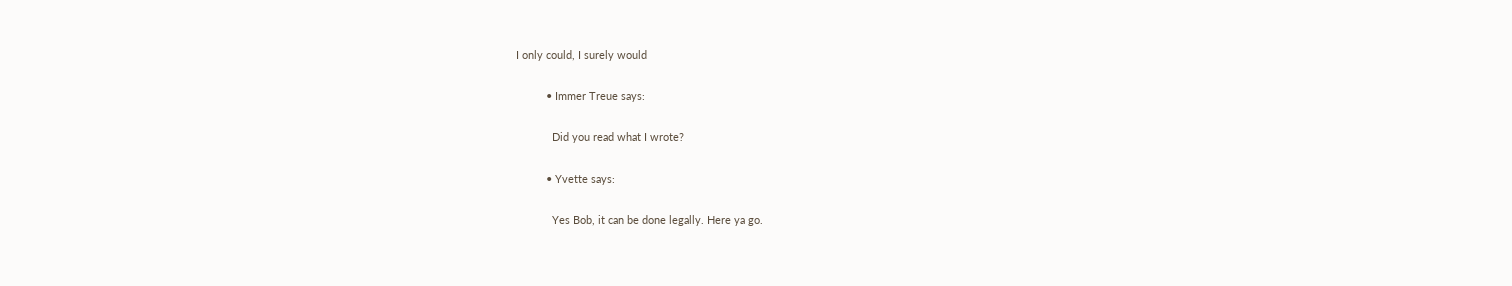I only could, I surely would

          • Immer Treue says:

            Did you read what I wrote?

          • Yvette says:

            Yes Bob, it can be done legally. Here ya go.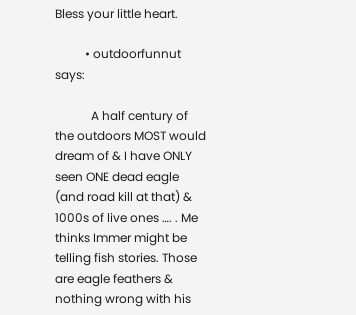Bless your little heart.

          • outdoorfunnut says:

            A half century of the outdoors MOST would dream of & I have ONLY seen ONE dead eagle (and road kill at that) & 1000s of live ones …. . Me thinks Immer might be telling fish stories. Those are eagle feathers & nothing wrong with his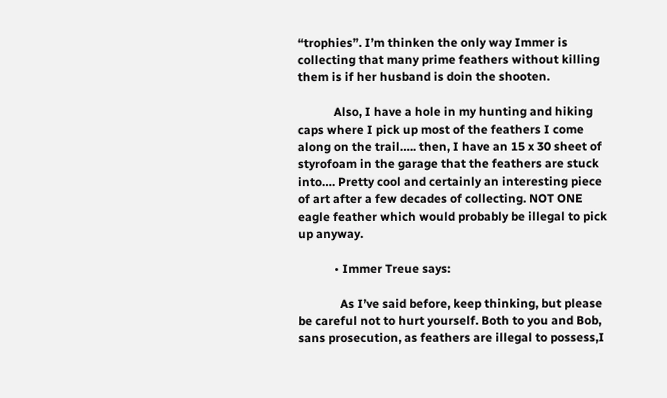“trophies”. I’m thinken the only way Immer is collecting that many prime feathers without killing them is if her husband is doin the shooten.

            Also, I have a hole in my hunting and hiking caps where I pick up most of the feathers I come along on the trail….. then, I have an 15 x 30 sheet of styrofoam in the garage that the feathers are stuck into…. Pretty cool and certainly an interesting piece of art after a few decades of collecting. NOT ONE eagle feather which would probably be illegal to pick up anyway.

            • Immer Treue says:

              As I’ve said before, keep thinking, but please be careful not to hurt yourself. Both to you and Bob, sans prosecution, as feathers are illegal to possess,I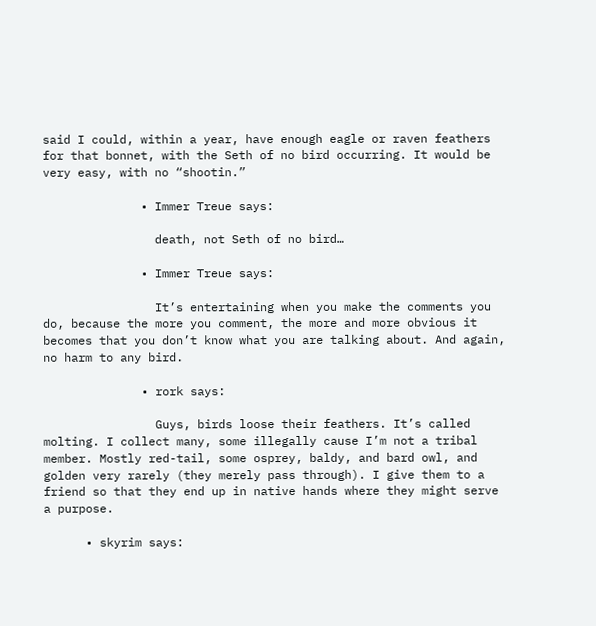said I could, within a year, have enough eagle or raven feathers for that bonnet, with the Seth of no bird occurring. It would be very easy, with no “shootin.”

              • Immer Treue says:

                death, not Seth of no bird…

              • Immer Treue says:

                It’s entertaining when you make the comments you do, because the more you comment, the more and more obvious it becomes that you don’t know what you are talking about. And again, no harm to any bird.

              • rork says:

                Guys, birds loose their feathers. It’s called molting. I collect many, some illegally cause I’m not a tribal member. Mostly red-tail, some osprey, baldy, and bard owl, and golden very rarely (they merely pass through). I give them to a friend so that they end up in native hands where they might serve a purpose.

      • skyrim says: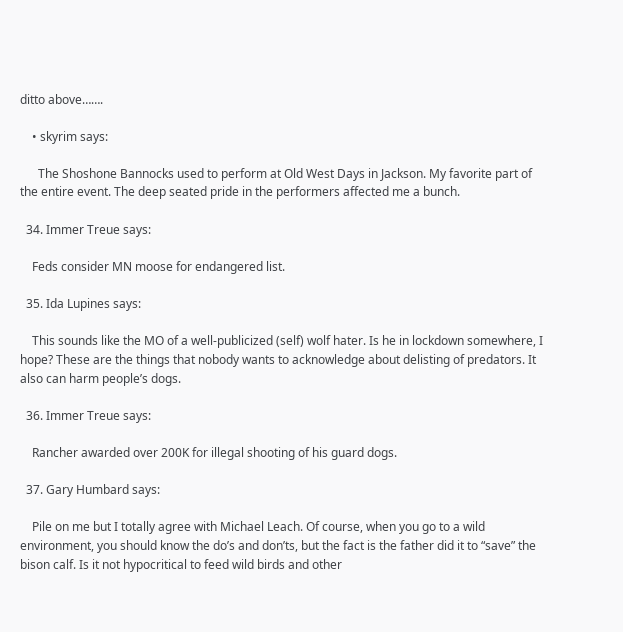ditto above…….

    • skyrim says:

      The Shoshone Bannocks used to perform at Old West Days in Jackson. My favorite part of the entire event. The deep seated pride in the performers affected me a bunch.

  34. Immer Treue says:

    Feds consider MN moose for endangered list.

  35. Ida Lupines says:

    This sounds like the MO of a well-publicized (self) wolf hater. Is he in lockdown somewhere, I hope? These are the things that nobody wants to acknowledge about delisting of predators. It also can harm people’s dogs.

  36. Immer Treue says:

    Rancher awarded over 200K for illegal shooting of his guard dogs.

  37. Gary Humbard says:

    Pile on me but I totally agree with Michael Leach. Of course, when you go to a wild environment, you should know the do’s and don’ts, but the fact is the father did it to “save” the bison calf. Is it not hypocritical to feed wild birds and other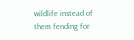wildlife instead of them fending for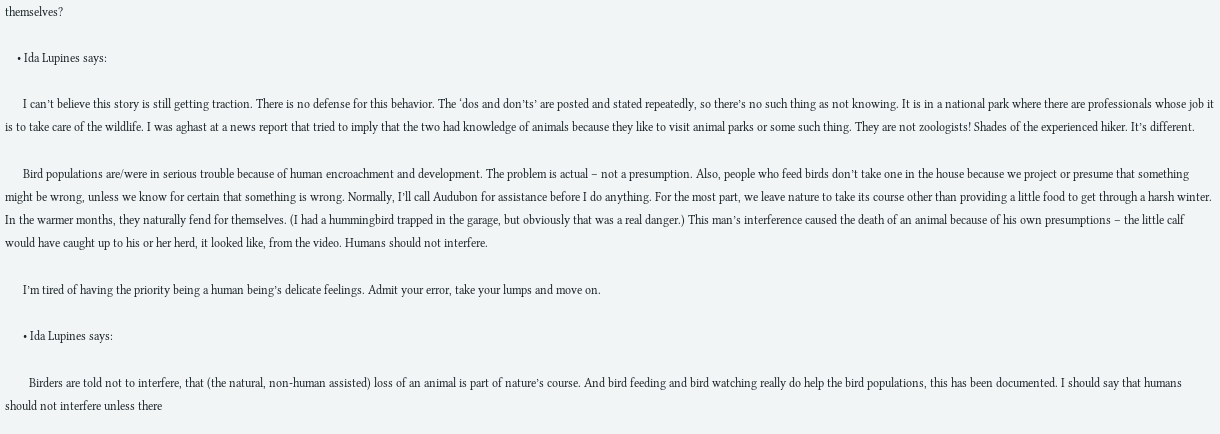themselves?

    • Ida Lupines says:

      I can’t believe this story is still getting traction. There is no defense for this behavior. The ‘dos and don’ts’ are posted and stated repeatedly, so there’s no such thing as not knowing. It is in a national park where there are professionals whose job it is to take care of the wildlife. I was aghast at a news report that tried to imply that the two had knowledge of animals because they like to visit animal parks or some such thing. They are not zoologists! Shades of the experienced hiker. It’s different.

      Bird populations are/were in serious trouble because of human encroachment and development. The problem is actual – not a presumption. Also, people who feed birds don’t take one in the house because we project or presume that something might be wrong, unless we know for certain that something is wrong. Normally, I’ll call Audubon for assistance before I do anything. For the most part, we leave nature to take its course other than providing a little food to get through a harsh winter. In the warmer months, they naturally fend for themselves. (I had a hummingbird trapped in the garage, but obviously that was a real danger.) This man’s interference caused the death of an animal because of his own presumptions – the little calf would have caught up to his or her herd, it looked like, from the video. Humans should not interfere.

      I’m tired of having the priority being a human being’s delicate feelings. Admit your error, take your lumps and move on.

      • Ida Lupines says:

        Birders are told not to interfere, that (the natural, non-human assisted) loss of an animal is part of nature’s course. And bird feeding and bird watching really do help the bird populations, this has been documented. I should say that humans should not interfere unless there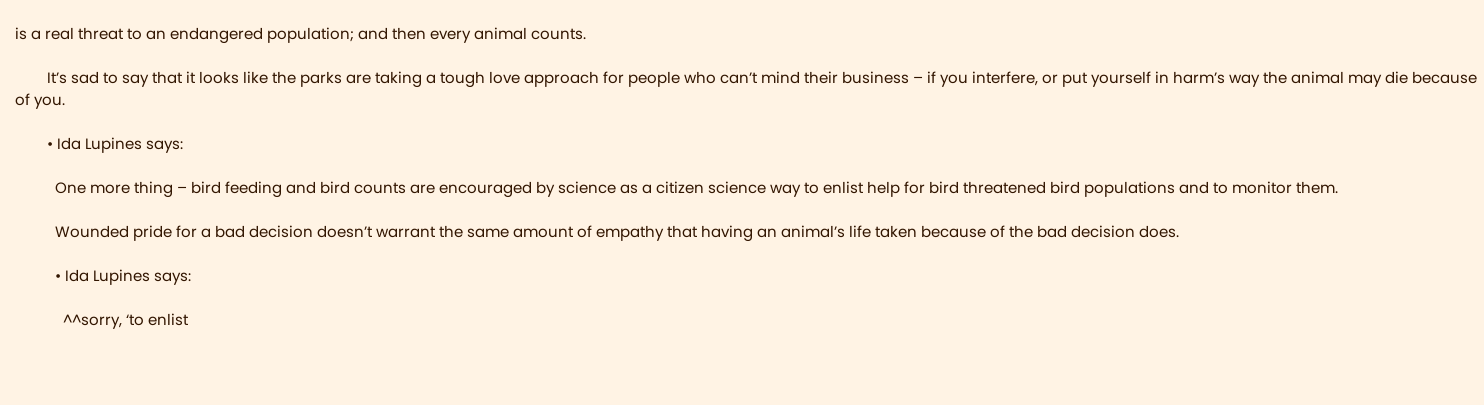is a real threat to an endangered population; and then every animal counts.

        It’s sad to say that it looks like the parks are taking a tough love approach for people who can’t mind their business – if you interfere, or put yourself in harm’s way the animal may die because of you.

        • Ida Lupines says:

          One more thing – bird feeding and bird counts are encouraged by science as a citizen science way to enlist help for bird threatened bird populations and to monitor them.

          Wounded pride for a bad decision doesn’t warrant the same amount of empathy that having an animal’s life taken because of the bad decision does.

          • Ida Lupines says:

            ^^sorry, ‘to enlist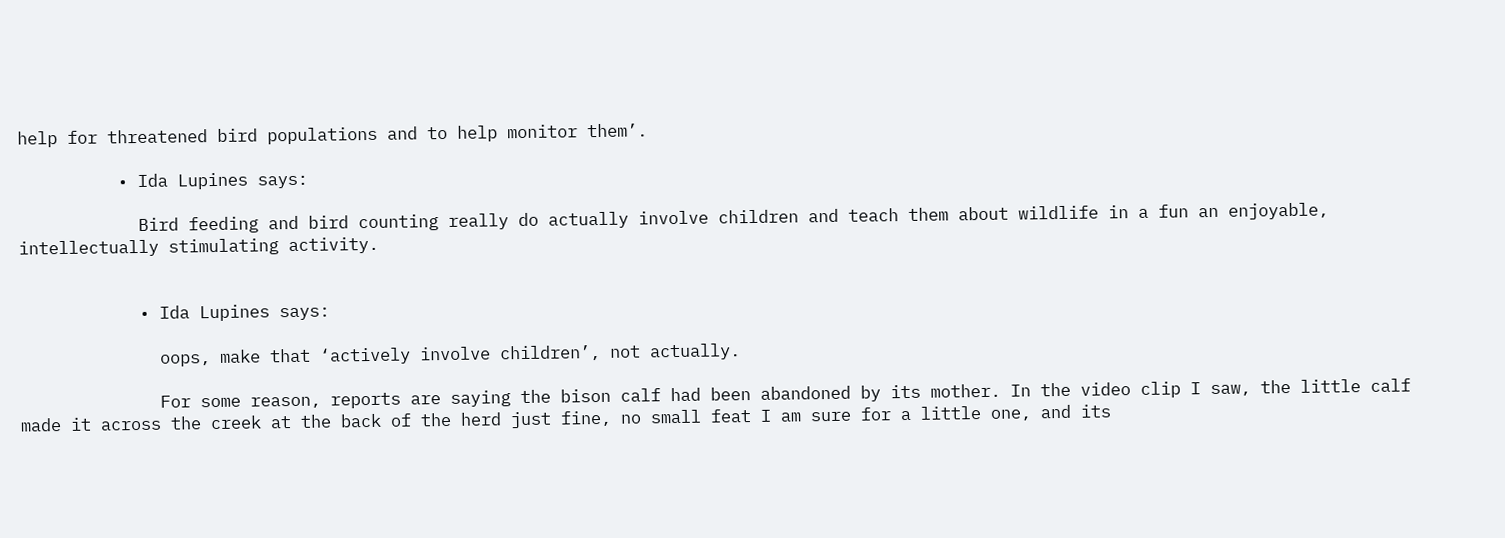help for threatened bird populations and to help monitor them’.

          • Ida Lupines says:

            Bird feeding and bird counting really do actually involve children and teach them about wildlife in a fun an enjoyable, intellectually stimulating activity.


            • Ida Lupines says:

              oops, make that ‘actively involve children’, not actually.

              For some reason, reports are saying the bison calf had been abandoned by its mother. In the video clip I saw, the little calf made it across the creek at the back of the herd just fine, no small feat I am sure for a little one, and its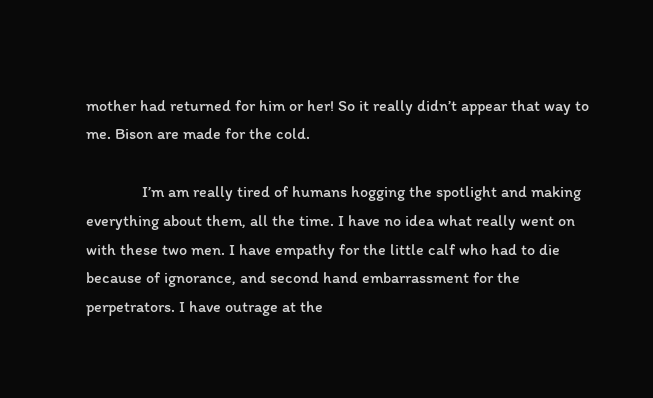mother had returned for him or her! So it really didn’t appear that way to me. Bison are made for the cold.

              I’m am really tired of humans hogging the spotlight and making everything about them, all the time. I have no idea what really went on with these two men. I have empathy for the little calf who had to die because of ignorance, and second hand embarrassment for the perpetrators. I have outrage at the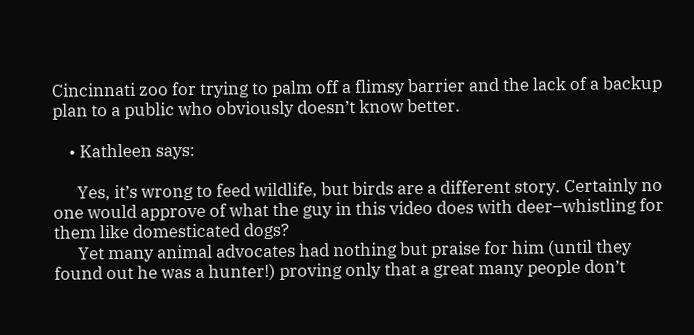Cincinnati zoo for trying to palm off a flimsy barrier and the lack of a backup plan to a public who obviously doesn’t know better.

    • Kathleen says:

      Yes, it’s wrong to feed wildlife, but birds are a different story. Certainly no one would approve of what the guy in this video does with deer–whistling for them like domesticated dogs?
      Yet many animal advocates had nothing but praise for him (until they found out he was a hunter!) proving only that a great many people don’t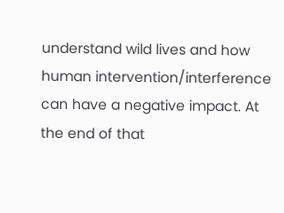understand wild lives and how human intervention/interference can have a negative impact. At the end of that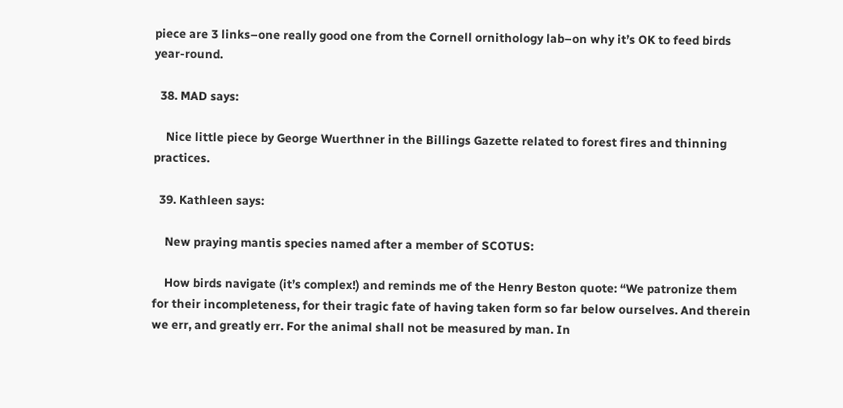piece are 3 links–one really good one from the Cornell ornithology lab–on why it’s OK to feed birds year-round.

  38. MAD says:

    Nice little piece by George Wuerthner in the Billings Gazette related to forest fires and thinning practices.

  39. Kathleen says:

    New praying mantis species named after a member of SCOTUS:

    How birds navigate (it’s complex!) and reminds me of the Henry Beston quote: “We patronize them for their incompleteness, for their tragic fate of having taken form so far below ourselves. And therein we err, and greatly err. For the animal shall not be measured by man. In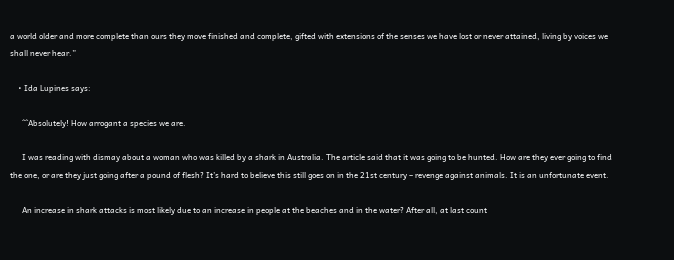a world older and more complete than ours they move finished and complete, gifted with extensions of the senses we have lost or never attained, living by voices we shall never hear.”

    • Ida Lupines says:

      ^^Absolutely! How arrogant a species we are.

      I was reading with dismay about a woman who was killed by a shark in Australia. The article said that it was going to be hunted. How are they ever going to find the one, or are they just going after a pound of flesh? It’s hard to believe this still goes on in the 21st century – revenge against animals. It is an unfortunate event.

      An increase in shark attacks is most likely due to an increase in people at the beaches and in the water? After all, at last count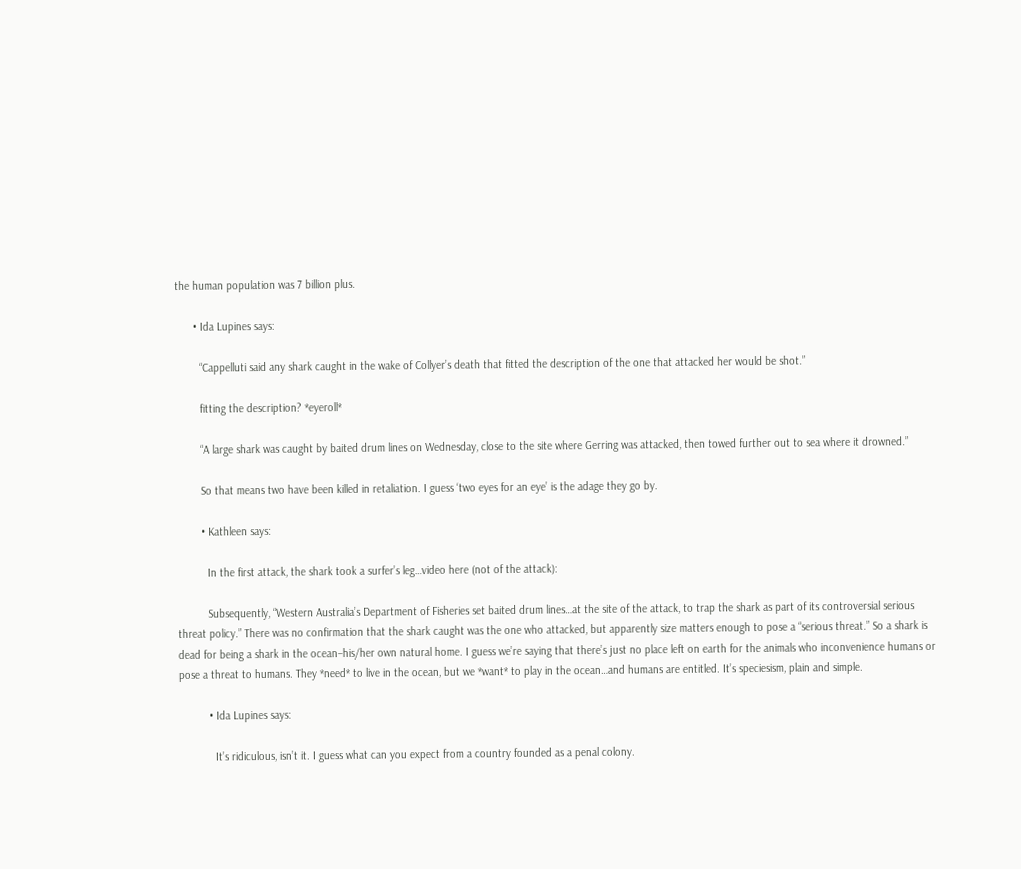the human population was 7 billion plus.

      • Ida Lupines says:

        “Cappelluti said any shark caught in the wake of Collyer’s death that fitted the description of the one that attacked her would be shot.”

        fitting the description? *eyeroll*

        “A large shark was caught by baited drum lines on Wednesday, close to the site where Gerring was attacked, then towed further out to sea where it drowned.”

        So that means two have been killed in retaliation. I guess ‘two eyes for an eye’ is the adage they go by.

        • Kathleen says:

          In the first attack, the shark took a surfer’s leg…video here (not of the attack):

          Subsequently, “Western Australia’s Department of Fisheries set baited drum lines…at the site of the attack, to trap the shark as part of its controversial serious threat policy.” There was no confirmation that the shark caught was the one who attacked, but apparently size matters enough to pose a “serious threat.” So a shark is dead for being a shark in the ocean–his/her own natural home. I guess we’re saying that there’s just no place left on earth for the animals who inconvenience humans or pose a threat to humans. They *need* to live in the ocean, but we *want* to play in the ocean…and humans are entitled. It’s speciesism, plain and simple.

          • Ida Lupines says:

            It’s ridiculous, isn’t it. I guess what can you expect from a country founded as a penal colony.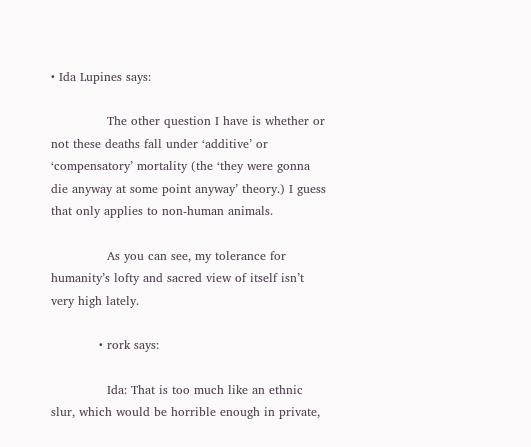• Ida Lupines says:

              The other question I have is whether or not these deaths fall under ‘additive’ or ‘compensatory’ mortality (the ‘they were gonna die anyway at some point anyway’ theory.) I guess that only applies to non-human animals.

              As you can see, my tolerance for humanity’s lofty and sacred view of itself isn’t very high lately.

            • rork says:

              Ida: That is too much like an ethnic slur, which would be horrible enough in private,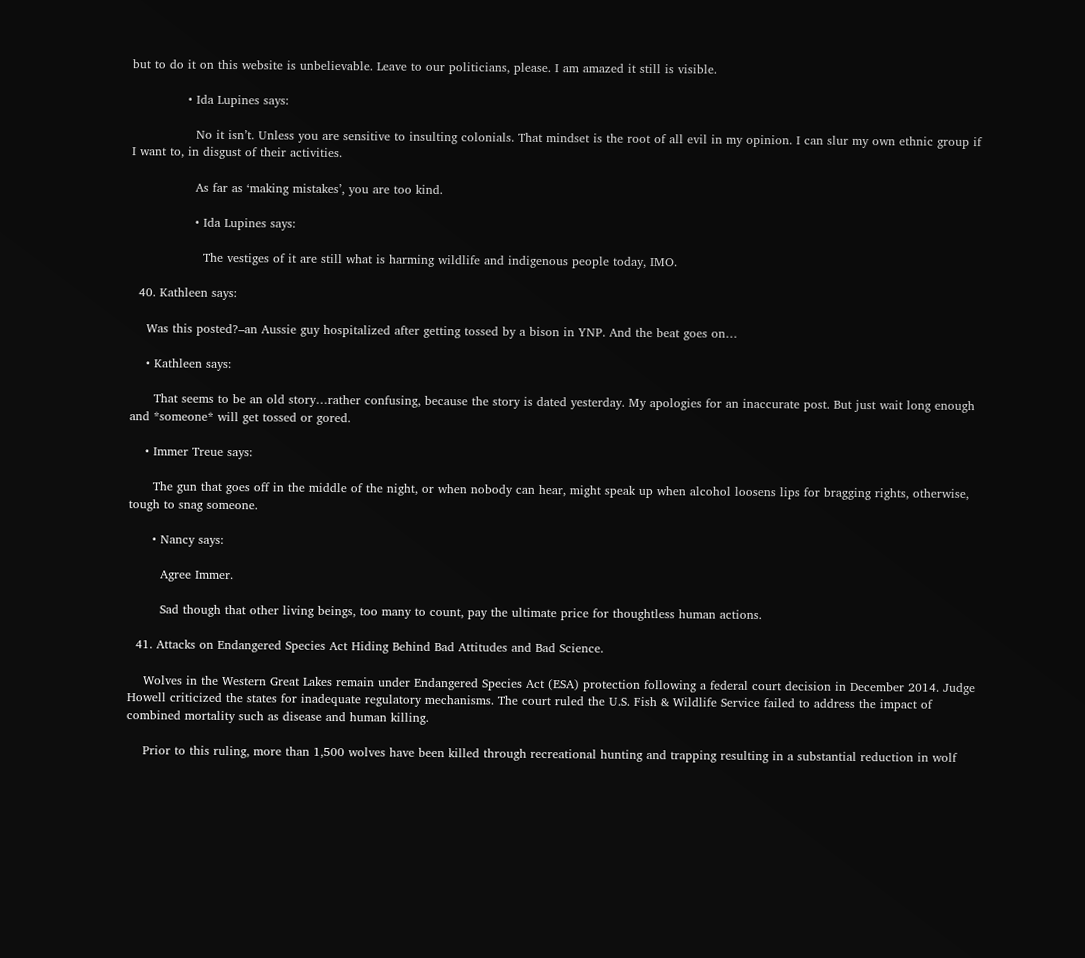but to do it on this website is unbelievable. Leave to our politicians, please. I am amazed it still is visible.

              • Ida Lupines says:

                No it isn’t. Unless you are sensitive to insulting colonials. That mindset is the root of all evil in my opinion. I can slur my own ethnic group if I want to, in disgust of their activities.

                As far as ‘making mistakes’, you are too kind.

                • Ida Lupines says:

                  The vestiges of it are still what is harming wildlife and indigenous people today, IMO.

  40. Kathleen says:

    Was this posted?–an Aussie guy hospitalized after getting tossed by a bison in YNP. And the beat goes on…

    • Kathleen says:

      That seems to be an old story…rather confusing, because the story is dated yesterday. My apologies for an inaccurate post. But just wait long enough and *someone* will get tossed or gored.

    • Immer Treue says:

      The gun that goes off in the middle of the night, or when nobody can hear, might speak up when alcohol loosens lips for bragging rights, otherwise, tough to snag someone.

      • Nancy says:

        Agree Immer.

        Sad though that other living beings, too many to count, pay the ultimate price for thoughtless human actions.

  41. Attacks on Endangered Species Act Hiding Behind Bad Attitudes and Bad Science.

    Wolves in the Western Great Lakes remain under Endangered Species Act (ESA) protection following a federal court decision in December 2014. Judge Howell criticized the states for inadequate regulatory mechanisms. The court ruled the U.S. Fish & Wildlife Service failed to address the impact of combined mortality such as disease and human killing.

    Prior to this ruling, more than 1,500 wolves have been killed through recreational hunting and trapping resulting in a substantial reduction in wolf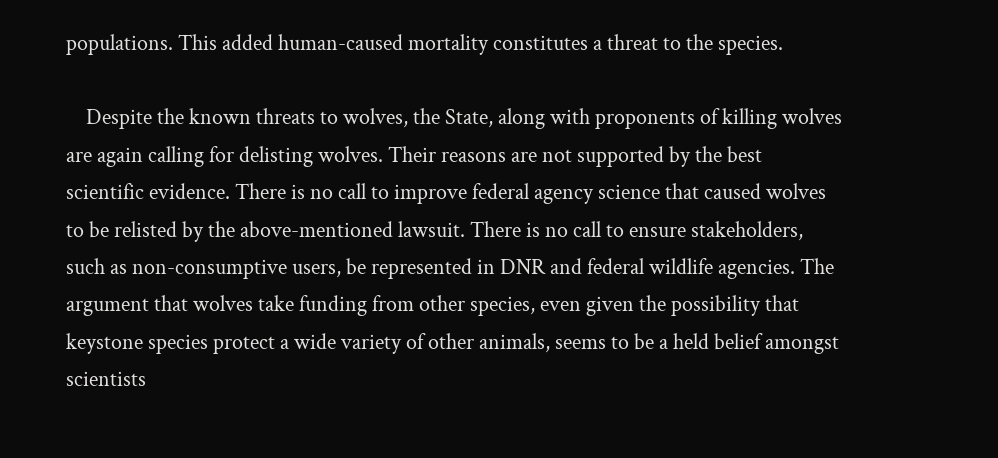populations. This added human-caused mortality constitutes a threat to the species.

    Despite the known threats to wolves, the State, along with proponents of killing wolves are again calling for delisting wolves. Their reasons are not supported by the best scientific evidence. There is no call to improve federal agency science that caused wolves to be relisted by the above-mentioned lawsuit. There is no call to ensure stakeholders, such as non-consumptive users, be represented in DNR and federal wildlife agencies. The argument that wolves take funding from other species, even given the possibility that keystone species protect a wide variety of other animals, seems to be a held belief amongst scientists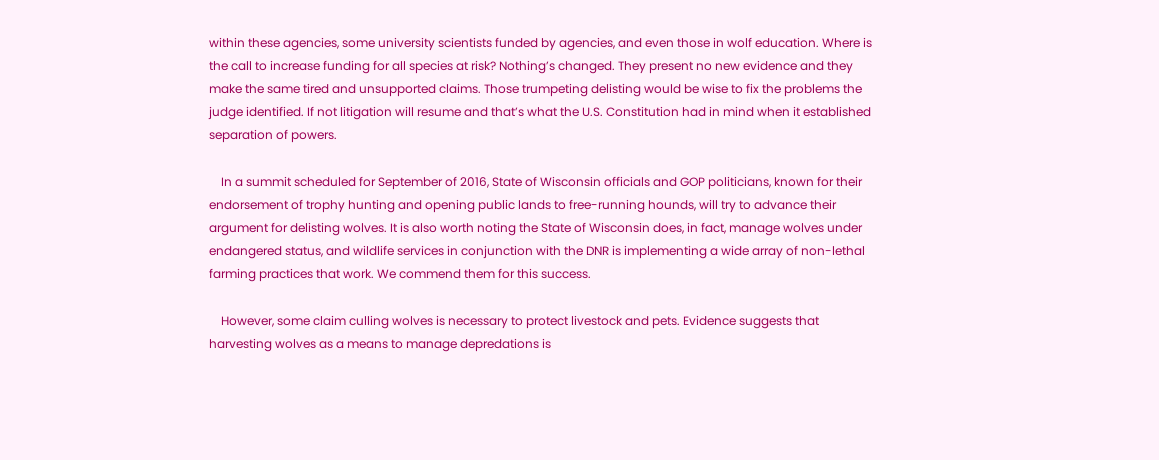within these agencies, some university scientists funded by agencies, and even those in wolf education. Where is the call to increase funding for all species at risk? Nothing’s changed. They present no new evidence and they make the same tired and unsupported claims. Those trumpeting delisting would be wise to fix the problems the judge identified. If not litigation will resume and that’s what the U.S. Constitution had in mind when it established separation of powers.

    In a summit scheduled for September of 2016, State of Wisconsin officials and GOP politicians, known for their endorsement of trophy hunting and opening public lands to free-running hounds, will try to advance their argument for delisting wolves. It is also worth noting the State of Wisconsin does, in fact, manage wolves under endangered status, and wildlife services in conjunction with the DNR is implementing a wide array of non-lethal farming practices that work. We commend them for this success.

    However, some claim culling wolves is necessary to protect livestock and pets. Evidence suggests that harvesting wolves as a means to manage depredations is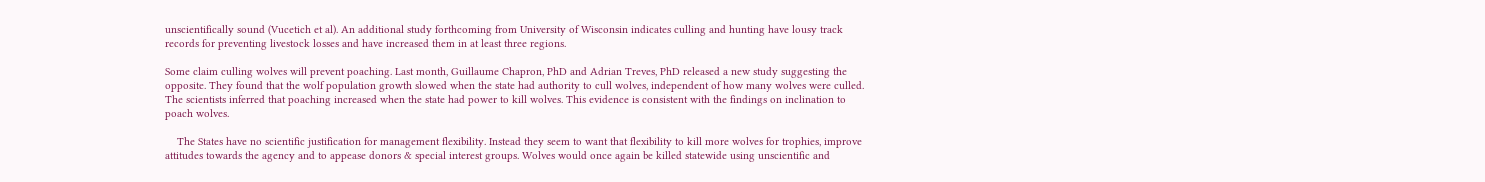unscientifically sound (Vucetich et al). An additional study forthcoming from University of Wisconsin indicates culling and hunting have lousy track records for preventing livestock losses and have increased them in at least three regions.

Some claim culling wolves will prevent poaching. Last month, Guillaume Chapron, PhD and Adrian Treves, PhD released a new study suggesting the opposite. They found that the wolf population growth slowed when the state had authority to cull wolves, independent of how many wolves were culled. The scientists inferred that poaching increased when the state had power to kill wolves. This evidence is consistent with the findings on inclination to poach wolves.

    The States have no scientific justification for management flexibility. Instead they seem to want that flexibility to kill more wolves for trophies, improve attitudes towards the agency and to appease donors & special interest groups. Wolves would once again be killed statewide using unscientific and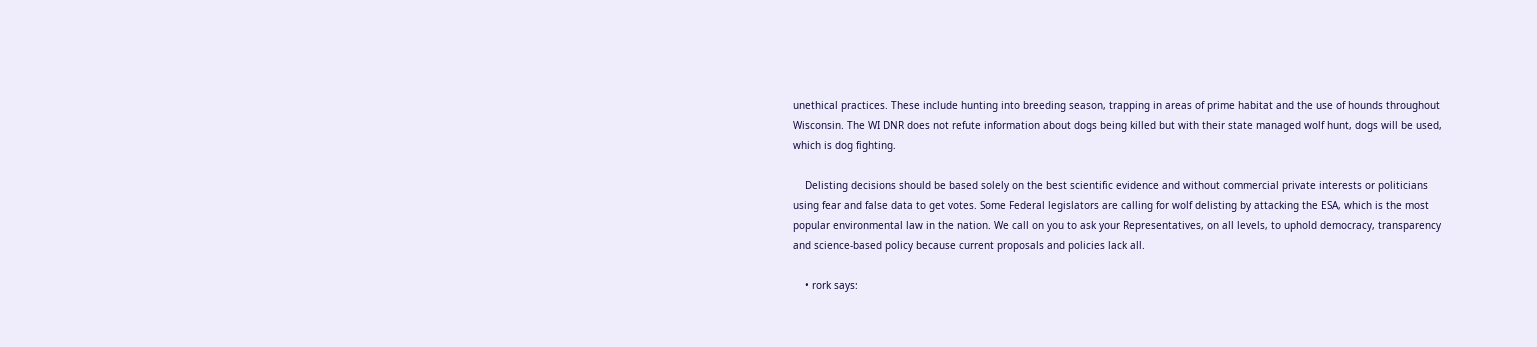unethical practices. These include hunting into breeding season, trapping in areas of prime habitat and the use of hounds throughout Wisconsin. The WI DNR does not refute information about dogs being killed but with their state managed wolf hunt, dogs will be used, which is dog fighting.

    Delisting decisions should be based solely on the best scientific evidence and without commercial private interests or politicians using fear and false data to get votes. Some Federal legislators are calling for wolf delisting by attacking the ESA, which is the most popular environmental law in the nation. We call on you to ask your Representatives, on all levels, to uphold democracy, transparency and science-based policy because current proposals and policies lack all.

    • rork says: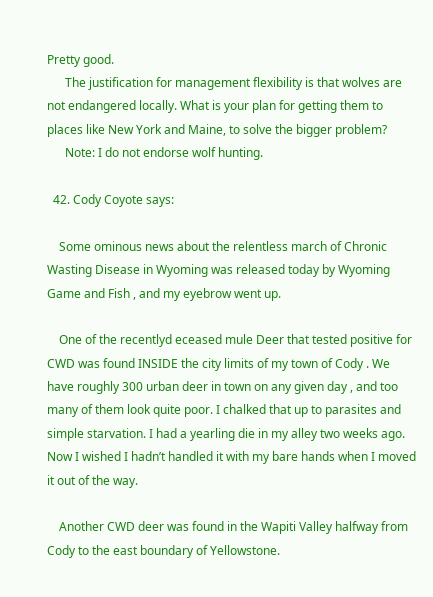Pretty good.
      The justification for management flexibility is that wolves are not endangered locally. What is your plan for getting them to places like New York and Maine, to solve the bigger problem?
      Note: I do not endorse wolf hunting.

  42. Cody Coyote says:

    Some ominous news about the relentless march of Chronic Wasting Disease in Wyoming was released today by Wyoming Game and Fish , and my eyebrow went up.

    One of the recentlyd eceased mule Deer that tested positive for CWD was found INSIDE the city limits of my town of Cody . We have roughly 300 urban deer in town on any given day , and too many of them look quite poor. I chalked that up to parasites and simple starvation. I had a yearling die in my alley two weeks ago. Now I wished I hadn’t handled it with my bare hands when I moved it out of the way.

    Another CWD deer was found in the Wapiti Valley halfway from Cody to the east boundary of Yellowstone.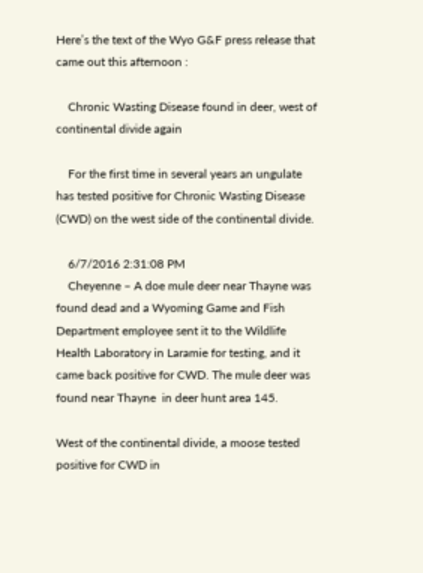Here’s the text of the Wyo G&F press release that came out this afternoon :

    Chronic Wasting Disease found in deer, west of continental divide again

    For the first time in several years an ungulate has tested positive for Chronic Wasting Disease (CWD) on the west side of the continental divide.

    6/7/2016 2:31:08 PM
    Cheyenne – A doe mule deer near Thayne was found dead and a Wyoming Game and Fish Department employee sent it to the Wildlife Health Laboratory in Laramie for testing, and it came back positive for CWD. The mule deer was found near Thayne  in deer hunt area 145.

West of the continental divide, a moose tested positive for CWD in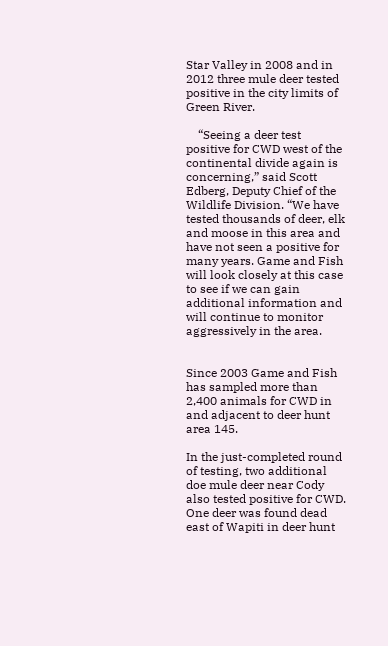Star Valley in 2008 and in 2012 three mule deer tested positive in the city limits of Green River.

    “Seeing a deer test positive for CWD west of the continental divide again is concerning,” said Scott Edberg, Deputy Chief of the Wildlife Division. “We have tested thousands of deer, elk and moose in this area and have not seen a positive for many years. Game and Fish will look closely at this case to see if we can gain additional information and will continue to monitor aggressively in the area.


Since 2003 Game and Fish has sampled more than 2,400 animals for CWD in and adjacent to deer hunt area 145.

In the just-completed round of testing, two additional doe mule deer near Cody also tested positive for CWD. One deer was found dead east of Wapiti in deer hunt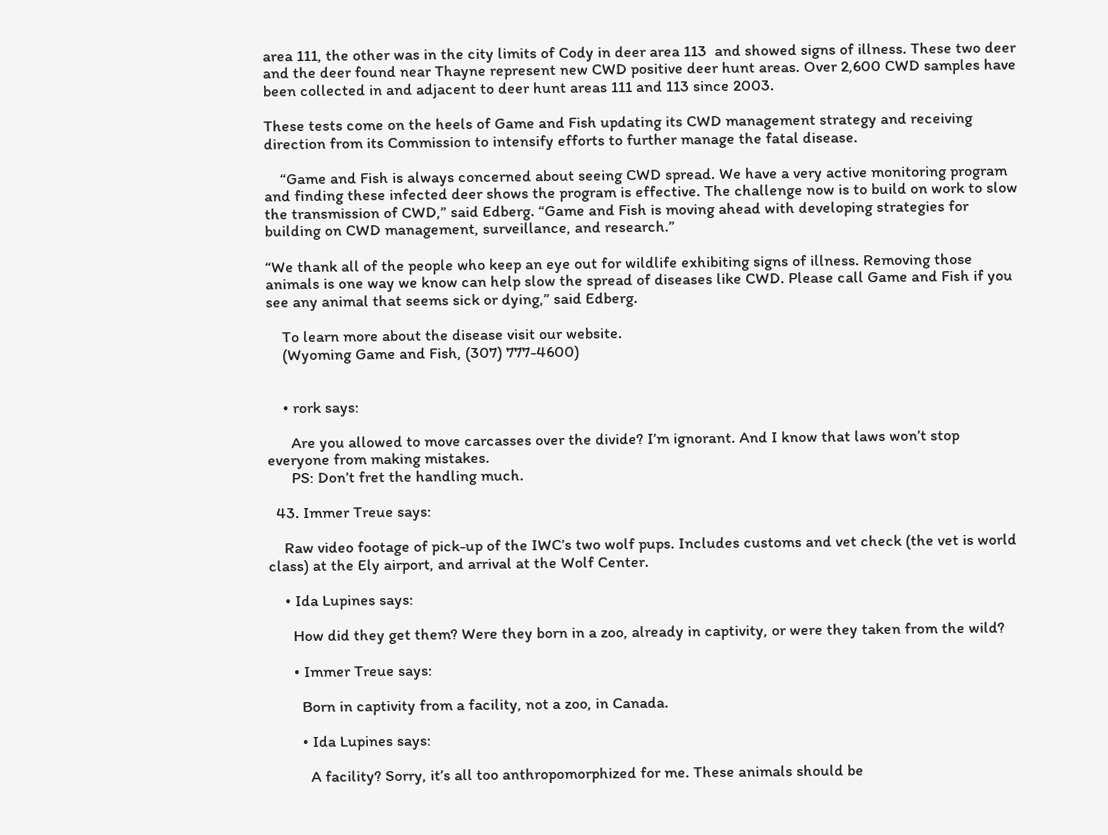area 111, the other was in the city limits of Cody in deer area 113  and showed signs of illness. These two deer and the deer found near Thayne represent new CWD positive deer hunt areas. Over 2,600 CWD samples have been collected in and adjacent to deer hunt areas 111 and 113 since 2003.

These tests come on the heels of Game and Fish updating its CWD management strategy and receiving direction from its Commission to intensify efforts to further manage the fatal disease.

    “Game and Fish is always concerned about seeing CWD spread. We have a very active monitoring program and finding these infected deer shows the program is effective. The challenge now is to build on work to slow the transmission of CWD,” said Edberg. “Game and Fish is moving ahead with developing strategies for building on CWD management, surveillance, and research.”

“We thank all of the people who keep an eye out for wildlife exhibiting signs of illness. Removing those animals is one way we know can help slow the spread of diseases like CWD. Please call Game and Fish if you see any animal that seems sick or dying,” said Edberg.

    To learn more about the disease visit our website.
    (Wyoming Game and Fish, (307) 777-4600)


    • rork says:

      Are you allowed to move carcasses over the divide? I’m ignorant. And I know that laws won’t stop everyone from making mistakes.
      PS: Don’t fret the handling much.

  43. Immer Treue says:

    Raw video footage of pick-up of the IWC’s two wolf pups. Includes customs and vet check (the vet is world class) at the Ely airport, and arrival at the Wolf Center.

    • Ida Lupines says:

      How did they get them? Were they born in a zoo, already in captivity, or were they taken from the wild?

      • Immer Treue says:

        Born in captivity from a facility, not a zoo, in Canada.

        • Ida Lupines says:

          A facility? Sorry, it’s all too anthropomorphized for me. These animals should be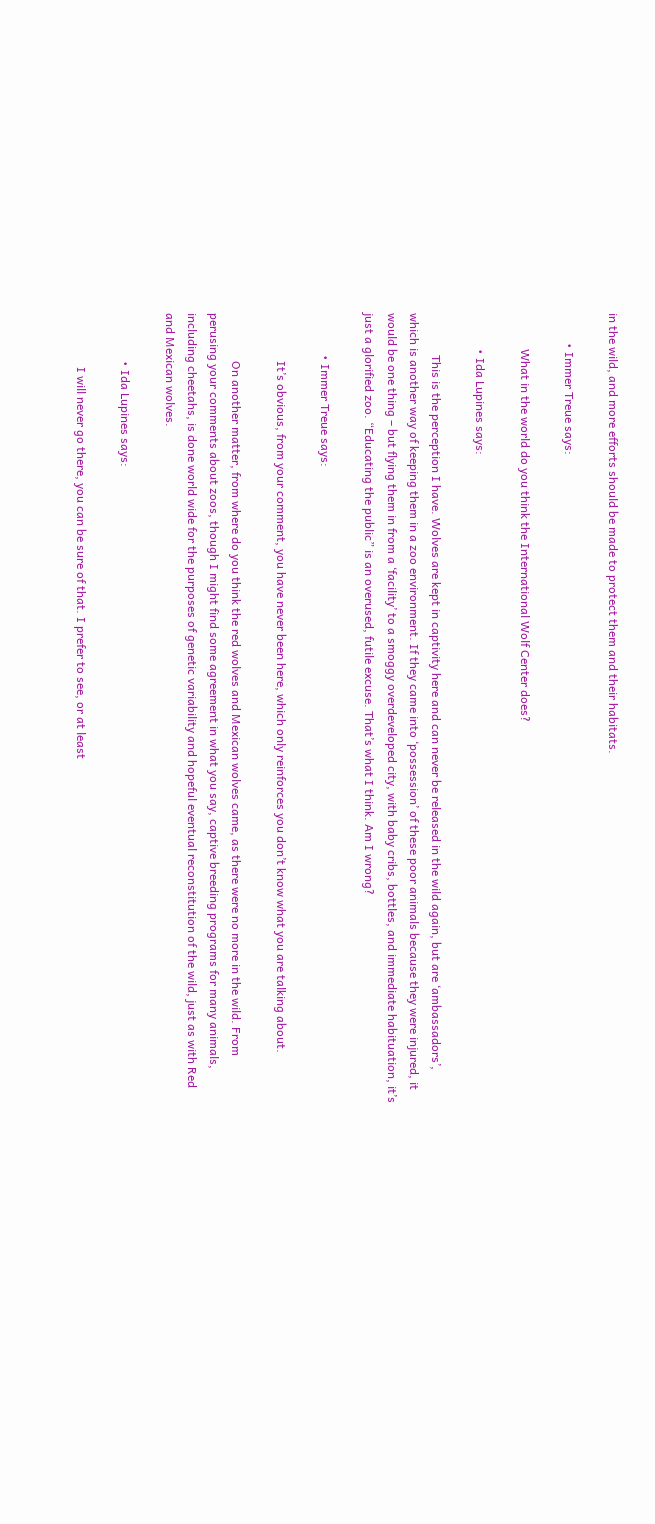in the wild, and more efforts should be made to protect them and their habitats.

          • Immer Treue says:

            What in the world do you think the International Wolf Center does?

            • Ida Lupines says:

              This is the perception I have. Wolves are kept in captivity here and can never be released in the wild again, but are ‘ambassadors’, which is another way of keeping them in a zoo environment. If they came into ‘possession’ of these poor animals because they were injured, it would be one thing – but flying them in from a ‘facility’ to a smoggy overdeveloped city, with baby cribs, bottles, and immediate habituation, it’s just a glorified zoo. “Educating the public” is an overused, futile excuse. That’s what I think. Am I wrong?

              • Immer Treue says:

                It’s obvious, from your comment, you have never been here, which only reinforces you don’t know what you are talking about.

                On another matter, from where do you think the red wolves and Mexican wolves came, as there were no more in the wild. From perusing your comments about zoos, though I might find some agreement in what you say, captive breeding programs for many animals, including cheetahs, is done world wide for the purposes of genetic variability and hopeful eventual reconstitution of the wild, just as with Red and Mexican wolves.

                • Ida Lupines says:

                  I will never go there, you can be sure of that. I prefer to see, or at least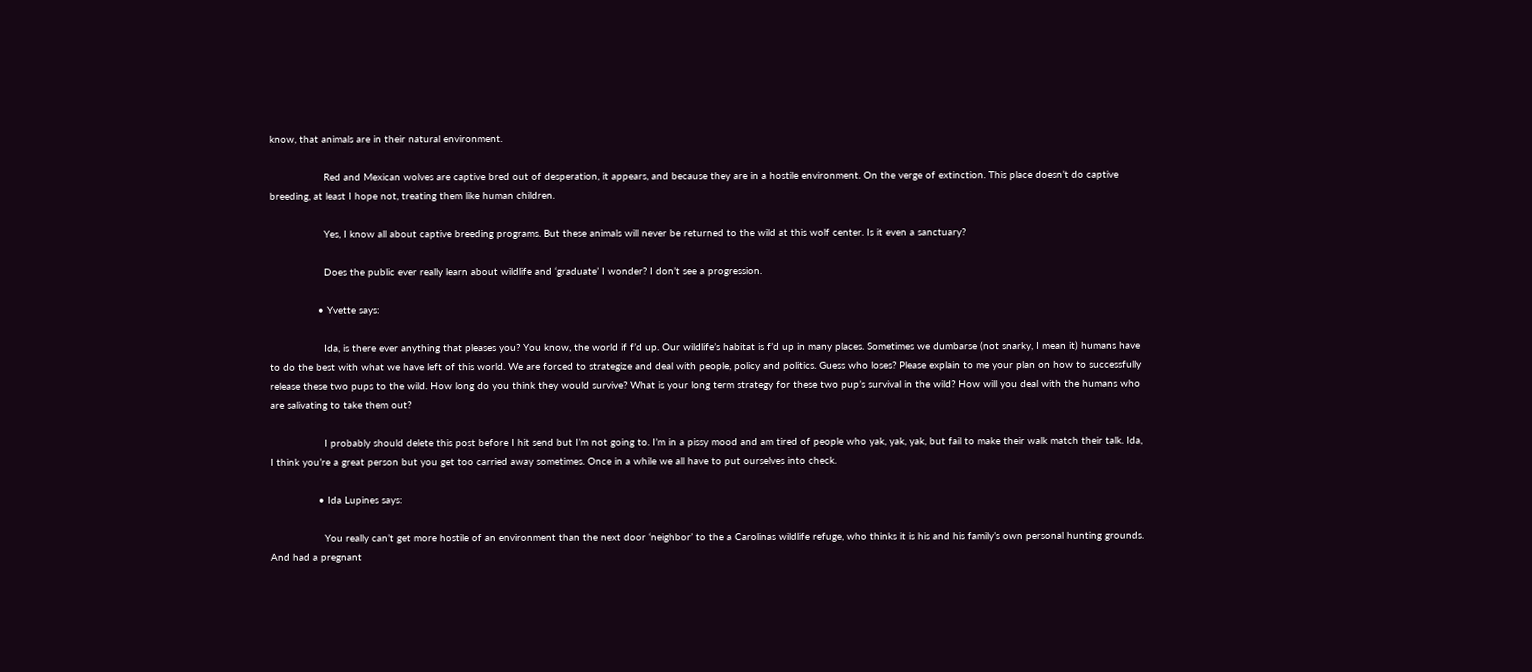know, that animals are in their natural environment.

                  Red and Mexican wolves are captive bred out of desperation, it appears, and because they are in a hostile environment. On the verge of extinction. This place doesn’t do captive breeding, at least I hope not, treating them like human children.

                  Yes, I know all about captive breeding programs. But these animals will never be returned to the wild at this wolf center. Is it even a sanctuary?

                  Does the public ever really learn about wildlife and ‘graduate’ I wonder? I don’t see a progression.

                • Yvette says:

                  Ida, is there ever anything that pleases you? You know, the world if f’d up. Our wildlife’s habitat is f’d up in many places. Sometimes we dumbarse (not snarky, I mean it) humans have to do the best with what we have left of this world. We are forced to strategize and deal with people, policy and politics. Guess who loses? Please explain to me your plan on how to successfully release these two pups to the wild. How long do you think they would survive? What is your long term strategy for these two pup’s survival in the wild? How will you deal with the humans who are salivating to take them out?

                  I probably should delete this post before I hit send but I’m not going to. I’m in a pissy mood and am tired of people who yak, yak, yak, but fail to make their walk match their talk. Ida, I think you’re a great person but you get too carried away sometimes. Once in a while we all have to put ourselves into check.

                • Ida Lupines says:

                  You really can’t get more hostile of an environment than the next door ‘neighbor’ to the a Carolinas wildlife refuge, who thinks it is his and his family’s own personal hunting grounds. And had a pregnant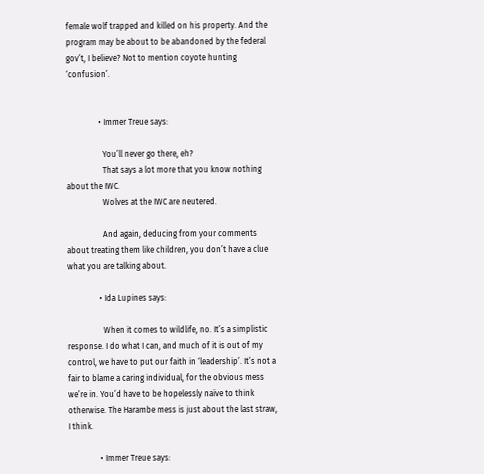female wolf trapped and killed on his property. And the program may be about to be abandoned by the federal gov’t, I believe? Not to mention coyote hunting ‘confusion’.


                • Immer Treue says:

                  You’ll never go there, eh?
                  That says a lot more that you know nothing about the IWC.
                  Wolves at the IWC are neutered.

                  And again, deducing from your comments about treating them like children, you don’t have a clue what you are talking about.

                • Ida Lupines says:

                  When it comes to wildlife, no. It’s a simplistic response. I do what I can, and much of it is out of my control, we have to put our faith in ‘leadership’. It’s not a fair to blame a caring individual, for the obvious mess we’re in. You’d have to be hopelessly naïve to think otherwise. The Harambe mess is just about the last straw, I think.

                • Immer Treue says: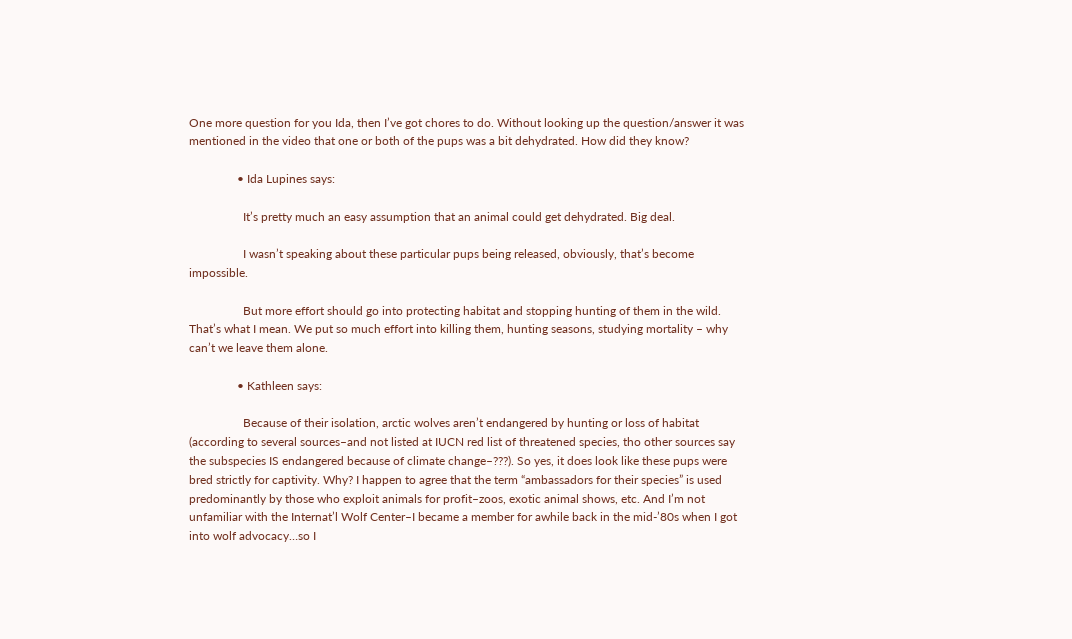One more question for you Ida, then I’ve got chores to do. Without looking up the question/answer it was mentioned in the video that one or both of the pups was a bit dehydrated. How did they know?

                • Ida Lupines says:

                  It’s pretty much an easy assumption that an animal could get dehydrated. Big deal.

                  I wasn’t speaking about these particular pups being released, obviously, that’s become impossible.

                  But more effort should go into protecting habitat and stopping hunting of them in the wild. That’s what I mean. We put so much effort into killing them, hunting seasons, studying mortality – why can’t we leave them alone.

                • Kathleen says:

                  Because of their isolation, arctic wolves aren’t endangered by hunting or loss of habitat (according to several sources–and not listed at IUCN red list of threatened species, tho other sources say the subspecies IS endangered because of climate change–???). So yes, it does look like these pups were bred strictly for captivity. Why? I happen to agree that the term “ambassadors for their species” is used predominantly by those who exploit animals for profit–zoos, exotic animal shows, etc. And I’m not unfamiliar with the Internat’l Wolf Center–I became a member for awhile back in the mid-’80s when I got into wolf advocacy…so I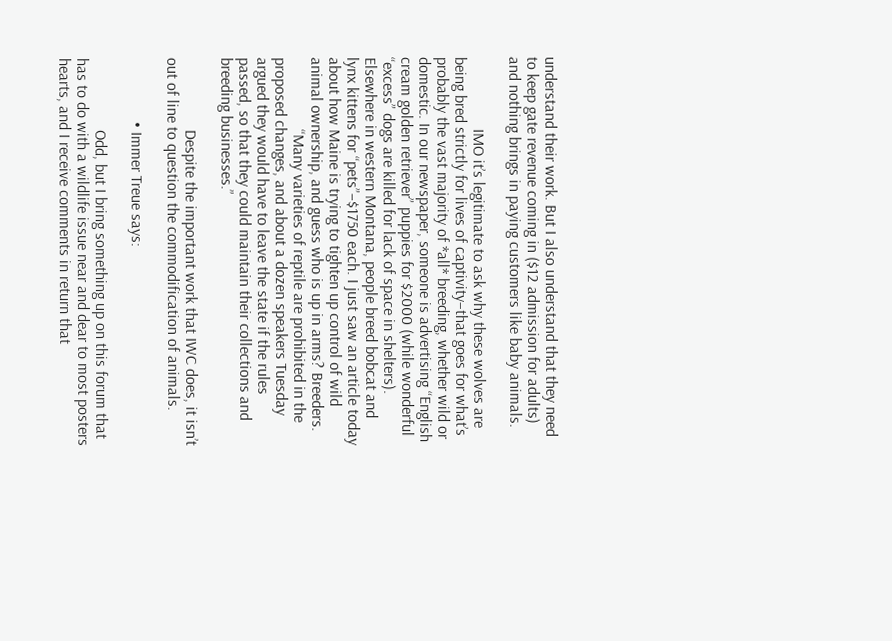understand their work. But I also understand that they need to keep gate revenue coming in ($12 admission for adults) and nothing brings in paying customers like baby animals.

                  IMO it’s legitimate to ask why these wolves are being bred strictly for lives of captivity–that goes for what’s probably the vast majority of *all* breeding, whether wild or domestic. In our newspaper, someone is advertising “English cream golden retriever” puppies for $2000 (while wonderful “excess” dogs are killed for lack of space in shelters). Elsewhere in western Montana, people breed bobcat and lynx kittens for “pets”–$1750 each. I just saw an article today about how Maine is trying to tighten up control of wild animal ownership, and guess who is up in arms? Breeders.
                  “Many varieties of reptile are prohibited in the proposed changes, and about a dozen speakers Tuesday argued they would have to leave the state if the rules passed, so that they could maintain their collections and breeding businesses.”

                  Despite the important work that IWC does, it isn’t out of line to question the commodification of animals.

                • Immer Treue says:

                  Odd, but I bring something up on this forum that has to do with a wildlife issue near and dear to most posters hearts, and I receive comments in return that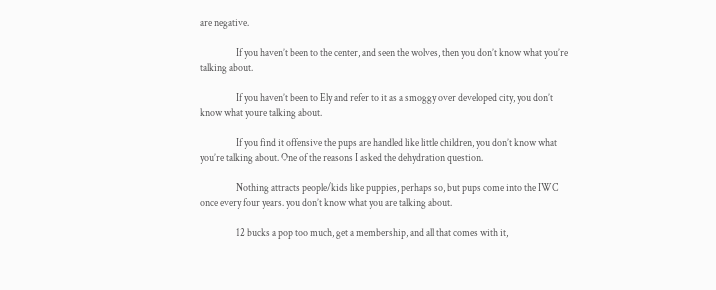are negative.

                  If you haven’t been to the center, and seen the wolves, then you don’t know what you’re talking about.

                  If you haven’t been to Ely and refer to it as a smoggy over developed city, you don’t know what youre talking about.

                  If you find it offensive the pups are handled like little children, you don’t know what you’re talking about. One of the reasons I asked the dehydration question.

                  Nothing attracts people/kids like puppies, perhaps so, but pups come into the IWC once every four years. you don’t know what you are talking about.

                  12 bucks a pop too much, get a membership, and all that comes with it,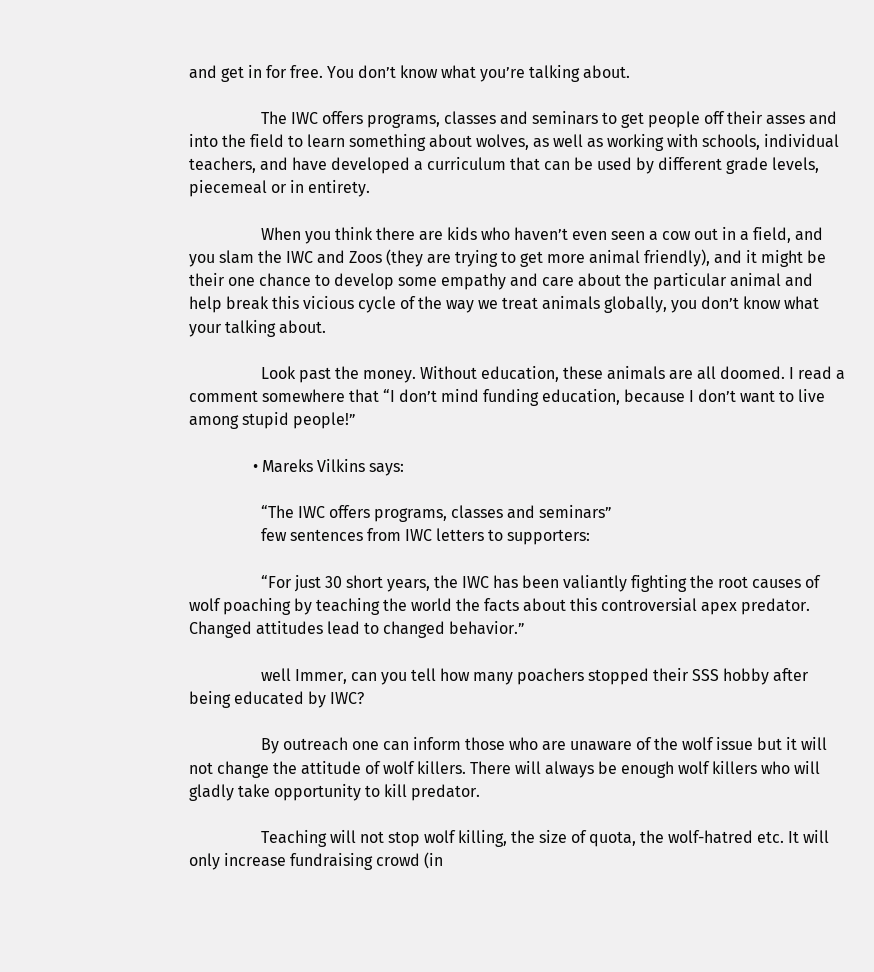and get in for free. You don’t know what you’re talking about.

                  The IWC offers programs, classes and seminars to get people off their asses and into the field to learn something about wolves, as well as working with schools, individual teachers, and have developed a curriculum that can be used by different grade levels, piecemeal or in entirety.

                  When you think there are kids who haven’t even seen a cow out in a field, and you slam the IWC and Zoos (they are trying to get more animal friendly), and it might be their one chance to develop some empathy and care about the particular animal and help break this vicious cycle of the way we treat animals globally, you don’t know what your talking about.

                  Look past the money. Without education, these animals are all doomed. I read a comment somewhere that “I don’t mind funding education, because I don’t want to live among stupid people!”

                • Mareks Vilkins says:

                  “The IWC offers programs, classes and seminars”
                  few sentences from IWC letters to supporters:

                  “For just 30 short years, the IWC has been valiantly fighting the root causes of wolf poaching by teaching the world the facts about this controversial apex predator. Changed attitudes lead to changed behavior.”

                  well Immer, can you tell how many poachers stopped their SSS hobby after being educated by IWC?

                  By outreach one can inform those who are unaware of the wolf issue but it will not change the attitude of wolf killers. There will always be enough wolf killers who will gladly take opportunity to kill predator.

                  Teaching will not stop wolf killing, the size of quota, the wolf-hatred etc. It will only increase fundraising crowd (in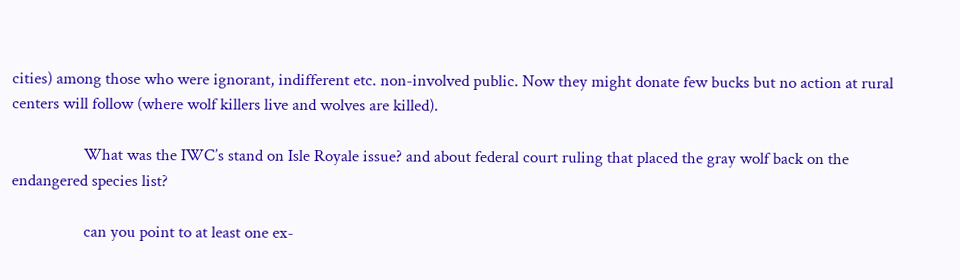cities) among those who were ignorant, indifferent etc. non-involved public. Now they might donate few bucks but no action at rural centers will follow (where wolf killers live and wolves are killed).

                  What was the IWC’s stand on Isle Royale issue? and about federal court ruling that placed the gray wolf back on the endangered species list?

                  can you point to at least one ex-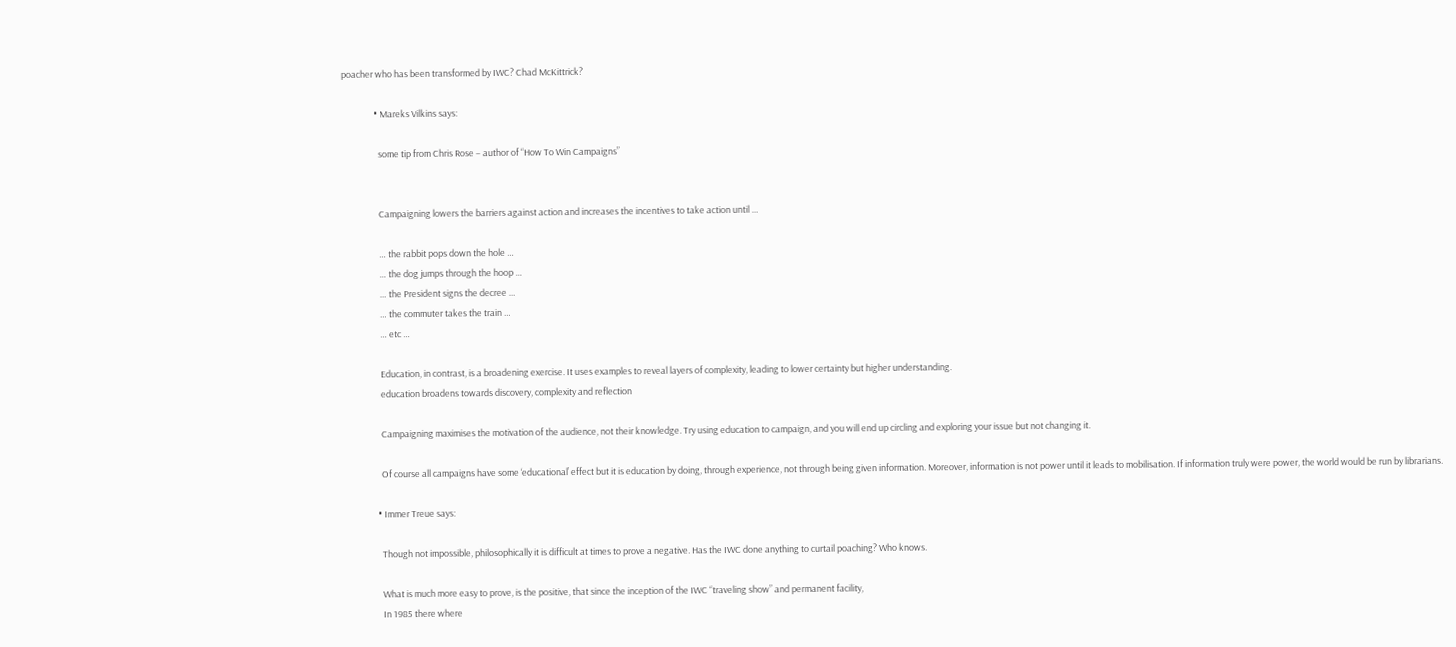poacher who has been transformed by IWC? Chad McKittrick?

                • Mareks Vilkins says:

                  some tip from Chris Rose – author of “How To Win Campaigns”


                  Campaigning lowers the barriers against action and increases the incentives to take action until …

                  … the rabbit pops down the hole …
                  … the dog jumps through the hoop …
                  … the President signs the decree …
                  … the commuter takes the train …
                  … etc …

                  Education, in contrast, is a broadening exercise. It uses examples to reveal layers of complexity, leading to lower certainty but higher understanding.
                  education broadens towards discovery, complexity and reflection

                  Campaigning maximises the motivation of the audience, not their knowledge. Try using education to campaign, and you will end up circling and exploring your issue but not changing it.

                  Of course all campaigns have some ‘educational’ effect but it is education by doing, through experience, not through being given information. Moreover, information is not power until it leads to mobilisation. If information truly were power, the world would be run by librarians.

                • Immer Treue says:

                  Though not impossible, philosophically it is difficult at times to prove a negative. Has the IWC done anything to curtail poaching? Who knows.

                  What is much more easy to prove, is the positive, that since the inception of the IWC “traveling show” and permanent facility,
                  In 1985 there where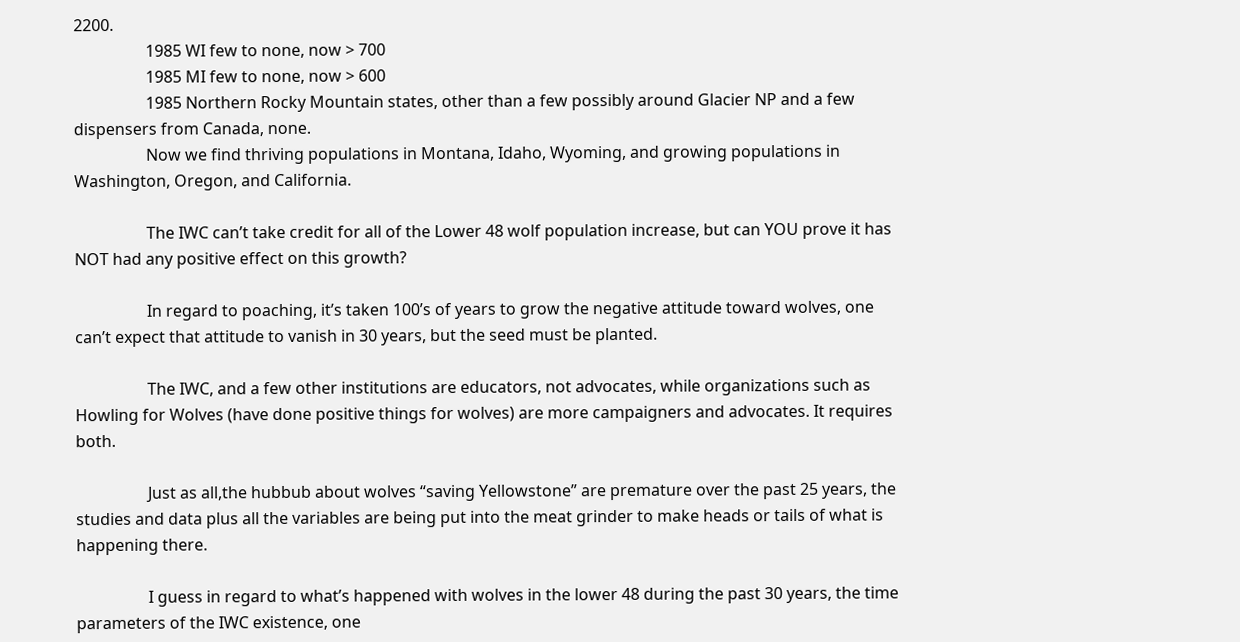2200.
                  1985 WI few to none, now > 700
                  1985 MI few to none, now > 600
                  1985 Northern Rocky Mountain states, other than a few possibly around Glacier NP and a few dispensers from Canada, none.
                  Now we find thriving populations in Montana, Idaho, Wyoming, and growing populations in Washington, Oregon, and California.

                  The IWC can’t take credit for all of the Lower 48 wolf population increase, but can YOU prove it has NOT had any positive effect on this growth?

                  In regard to poaching, it’s taken 100’s of years to grow the negative attitude toward wolves, one can’t expect that attitude to vanish in 30 years, but the seed must be planted.

                  The IWC, and a few other institutions are educators, not advocates, while organizations such as Howling for Wolves (have done positive things for wolves) are more campaigners and advocates. It requires both.

                  Just as all,the hubbub about wolves “saving Yellowstone” are premature over the past 25 years, the studies and data plus all the variables are being put into the meat grinder to make heads or tails of what is happening there.

                  I guess in regard to what’s happened with wolves in the lower 48 during the past 30 years, the time parameters of the IWC existence, one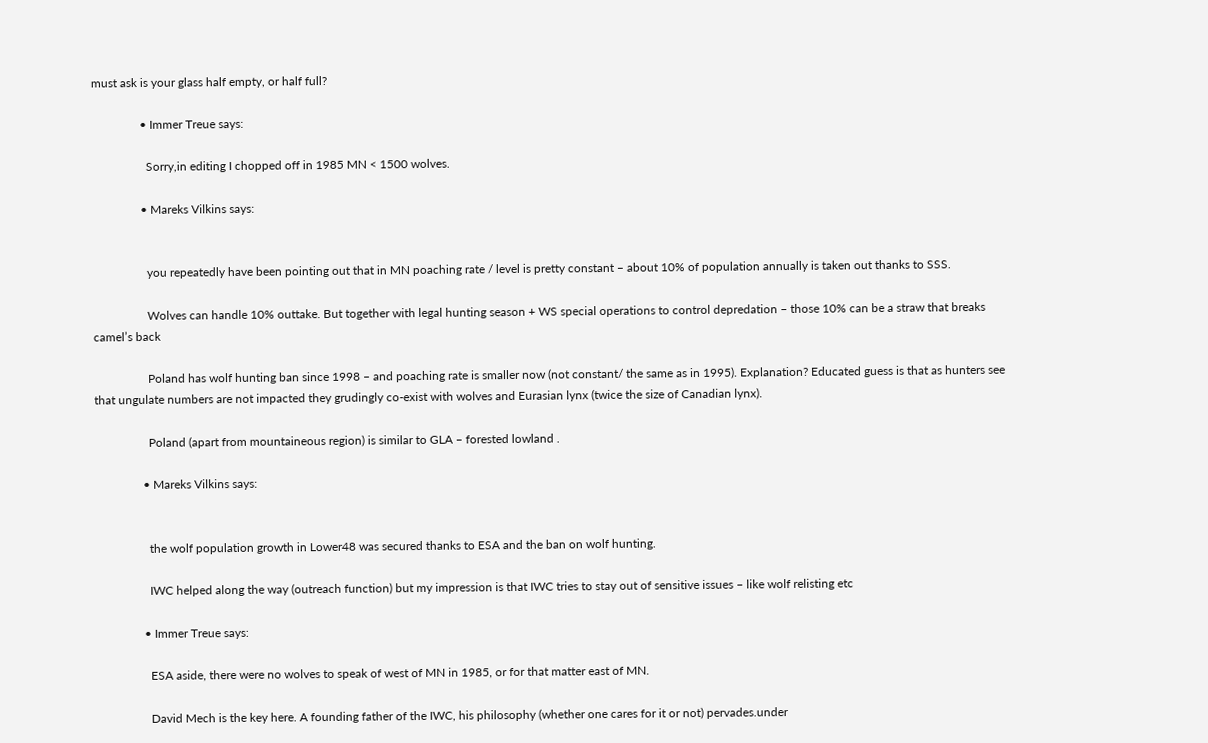must ask is your glass half empty, or half full?

                • Immer Treue says:

                  Sorry,in editing I chopped off in 1985 MN < 1500 wolves.

                • Mareks Vilkins says:


                  you repeatedly have been pointing out that in MN poaching rate / level is pretty constant – about 10% of population annually is taken out thanks to SSS.

                  Wolves can handle 10% outtake. But together with legal hunting season + WS special operations to control depredation – those 10% can be a straw that breaks camel’s back

                  Poland has wolf hunting ban since 1998 – and poaching rate is smaller now (not constant/ the same as in 1995). Explanation? Educated guess is that as hunters see that ungulate numbers are not impacted they grudingly co-exist with wolves and Eurasian lynx (twice the size of Canadian lynx).

                  Poland (apart from mountaineous region) is similar to GLA – forested lowland .

                • Mareks Vilkins says:


                  the wolf population growth in Lower48 was secured thanks to ESA and the ban on wolf hunting.

                  IWC helped along the way (outreach function) but my impression is that IWC tries to stay out of sensitive issues – like wolf relisting etc

                • Immer Treue says:

                  ESA aside, there were no wolves to speak of west of MN in 1985, or for that matter east of MN.

                  David Mech is the key here. A founding father of the IWC, his philosophy (whether one cares for it or not) pervades.under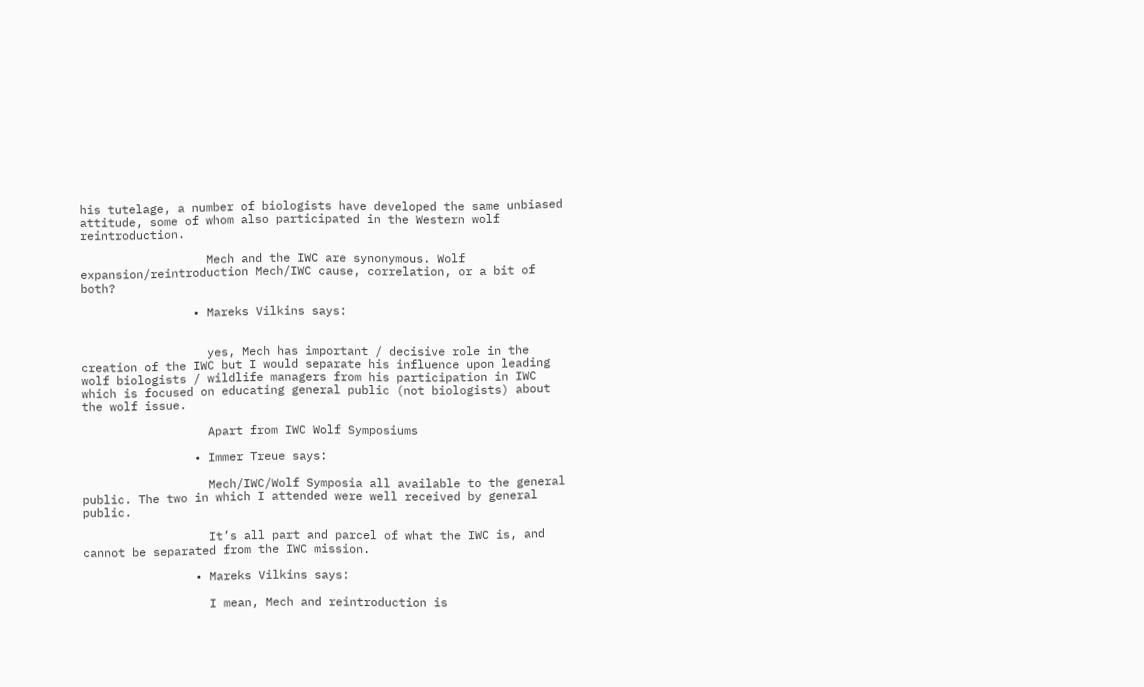his tutelage, a number of biologists have developed the same unbiased attitude, some of whom also participated in the Western wolf reintroduction.

                  Mech and the IWC are synonymous. Wolf expansion/reintroduction Mech/IWC cause, correlation, or a bit of both?

                • Mareks Vilkins says:


                  yes, Mech has important / decisive role in the creation of the IWC but I would separate his influence upon leading wolf biologists / wildlife managers from his participation in IWC which is focused on educating general public (not biologists) about the wolf issue.

                  Apart from IWC Wolf Symposiums

                • Immer Treue says:

                  Mech/IWC/Wolf Symposia all available to the general public. The two in which I attended were well received by general public.

                  It’s all part and parcel of what the IWC is, and cannot be separated from the IWC mission.

                • Mareks Vilkins says:

                  I mean, Mech and reintroduction is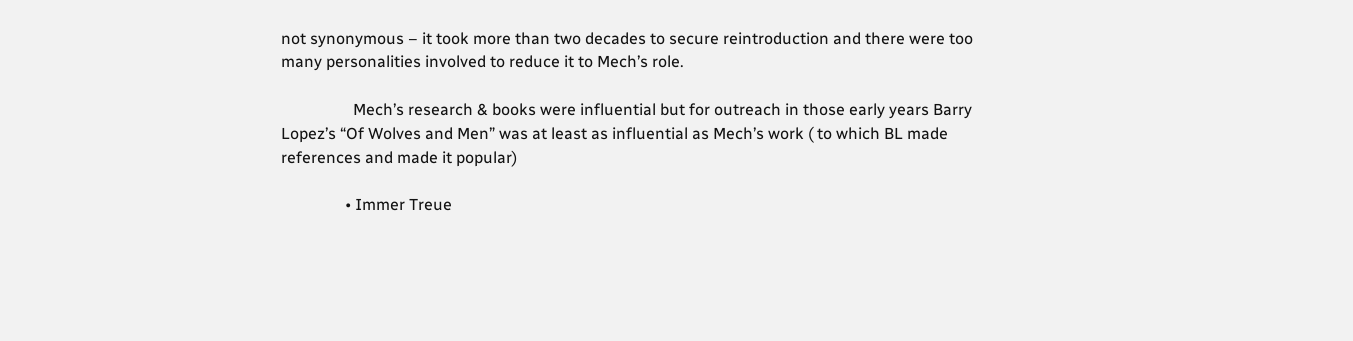not synonymous – it took more than two decades to secure reintroduction and there were too many personalities involved to reduce it to Mech’s role.

                  Mech’s research & books were influential but for outreach in those early years Barry Lopez’s “Of Wolves and Men” was at least as influential as Mech’s work ( to which BL made references and made it popular)

                • Immer Treue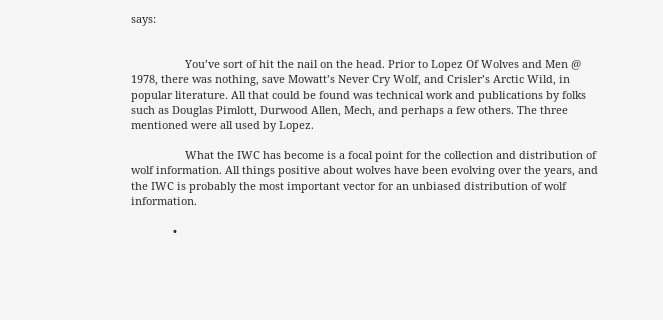says:


                  You’ve sort of hit the nail on the head. Prior to Lopez Of Wolves and Men @ 1978, there was nothing, save Mowatt’s Never Cry Wolf, and Crisler’s Arctic Wild, in popular literature. All that could be found was technical work and publications by folks such as Douglas Pimlott, Durwood Allen, Mech, and perhaps a few others. The three mentioned were all used by Lopez.

                  What the IWC has become is a focal point for the collection and distribution of wolf information. All things positive about wolves have been evolving over the years, and the IWC is probably the most important vector for an unbiased distribution of wolf information.

              •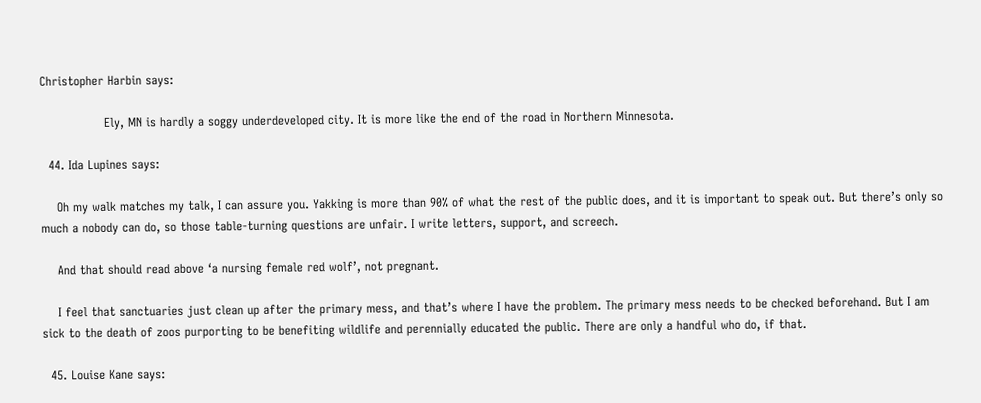Christopher Harbin says:

                Ely, MN is hardly a soggy underdeveloped city. It is more like the end of the road in Northern Minnesota.

  44. Ida Lupines says:

    Oh my walk matches my talk, I can assure you. Yakking is more than 90% of what the rest of the public does, and it is important to speak out. But there’s only so much a nobody can do, so those table-turning questions are unfair. I write letters, support, and screech.

    And that should read above ‘a nursing female red wolf’, not pregnant.

    I feel that sanctuaries just clean up after the primary mess, and that’s where I have the problem. The primary mess needs to be checked beforehand. But I am sick to the death of zoos purporting to be benefiting wildlife and perennially educated the public. There are only a handful who do, if that.

  45. Louise Kane says: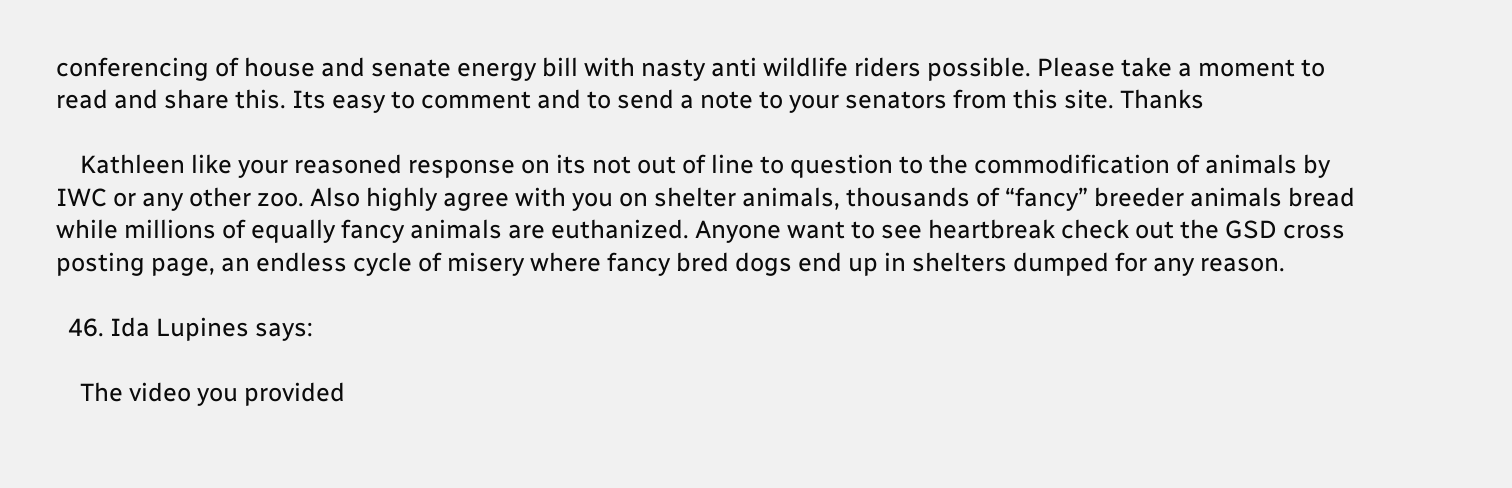conferencing of house and senate energy bill with nasty anti wildlife riders possible. Please take a moment to read and share this. Its easy to comment and to send a note to your senators from this site. Thanks

    Kathleen like your reasoned response on its not out of line to question to the commodification of animals by IWC or any other zoo. Also highly agree with you on shelter animals, thousands of “fancy” breeder animals bread while millions of equally fancy animals are euthanized. Anyone want to see heartbreak check out the GSD cross posting page, an endless cycle of misery where fancy bred dogs end up in shelters dumped for any reason.

  46. Ida Lupines says:

    The video you provided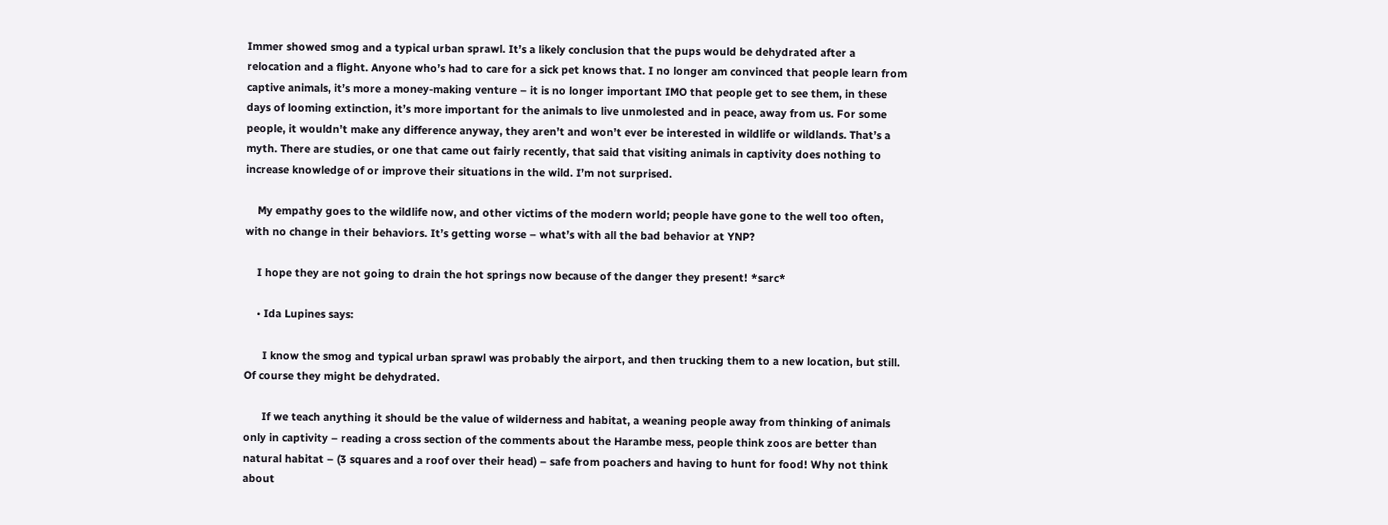Immer showed smog and a typical urban sprawl. It’s a likely conclusion that the pups would be dehydrated after a relocation and a flight. Anyone who’s had to care for a sick pet knows that. I no longer am convinced that people learn from captive animals, it’s more a money-making venture – it is no longer important IMO that people get to see them, in these days of looming extinction, it’s more important for the animals to live unmolested and in peace, away from us. For some people, it wouldn’t make any difference anyway, they aren’t and won’t ever be interested in wildlife or wildlands. That’s a myth. There are studies, or one that came out fairly recently, that said that visiting animals in captivity does nothing to increase knowledge of or improve their situations in the wild. I’m not surprised.

    My empathy goes to the wildlife now, and other victims of the modern world; people have gone to the well too often, with no change in their behaviors. It’s getting worse – what’s with all the bad behavior at YNP?

    I hope they are not going to drain the hot springs now because of the danger they present! *sarc*

    • Ida Lupines says:

      I know the smog and typical urban sprawl was probably the airport, and then trucking them to a new location, but still. Of course they might be dehydrated.

      If we teach anything it should be the value of wilderness and habitat, a weaning people away from thinking of animals only in captivity – reading a cross section of the comments about the Harambe mess, people think zoos are better than natural habitat – (3 squares and a roof over their head) – safe from poachers and having to hunt for food! Why not think about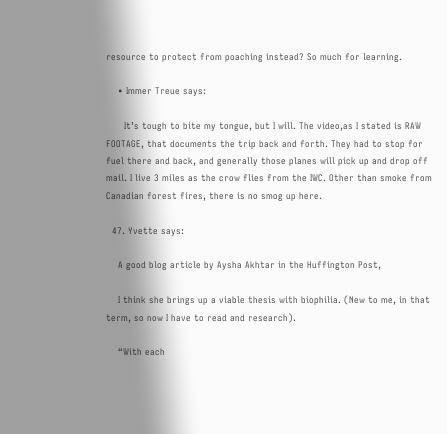resource to protect from poaching instead? So much for learning.

    • Immer Treue says:

      It’s tough to bite my tongue, but I will. The video,as I stated is RAW FOOTAGE, that documents the trip back and forth. They had to stop for fuel there and back, and generally those planes will pick up and drop off mail. I live 3 miles as the crow flies from the IWC. Other than smoke from Canadian forest fires, there is no smog up here.

  47. Yvette says:

    A good blog article by Aysha Akhtar in the Huffington Post,

    I think she brings up a viable thesis with biophilia. (New to me, in that term, so now I have to read and research).

    “With each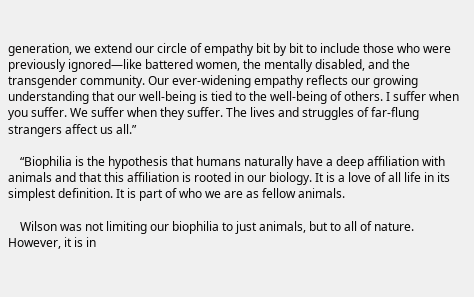generation, we extend our circle of empathy bit by bit to include those who were previously ignored—like battered women, the mentally disabled, and the transgender community. Our ever-widening empathy reflects our growing understanding that our well-being is tied to the well-being of others. I suffer when you suffer. We suffer when they suffer. The lives and struggles of far-flung strangers affect us all.”

    “Biophilia is the hypothesis that humans naturally have a deep affiliation with animals and that this affiliation is rooted in our biology. It is a love of all life in its simplest definition. It is part of who we are as fellow animals.

    Wilson was not limiting our biophilia to just animals, but to all of nature. However, it is in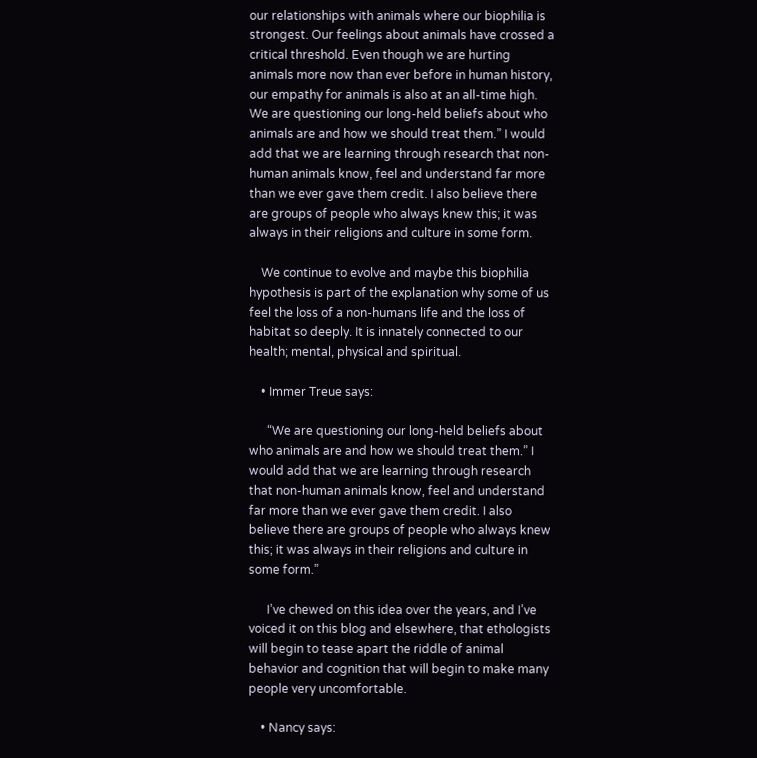our relationships with animals where our biophilia is strongest. Our feelings about animals have crossed a critical threshold. Even though we are hurting animals more now than ever before in human history, our empathy for animals is also at an all-time high. We are questioning our long-held beliefs about who animals are and how we should treat them.” I would add that we are learning through research that non-human animals know, feel and understand far more than we ever gave them credit. I also believe there are groups of people who always knew this; it was always in their religions and culture in some form.

    We continue to evolve and maybe this biophilia hypothesis is part of the explanation why some of us feel the loss of a non-humans life and the loss of habitat so deeply. It is innately connected to our health; mental, physical and spiritual.

    • Immer Treue says:

      “We are questioning our long-held beliefs about who animals are and how we should treat them.” I would add that we are learning through research that non-human animals know, feel and understand far more than we ever gave them credit. I also believe there are groups of people who always knew this; it was always in their religions and culture in some form.”

      I’ve chewed on this idea over the years, and I’ve voiced it on this blog and elsewhere, that ethologists will begin to tease apart the riddle of animal behavior and cognition that will begin to make many people very uncomfortable.

    • Nancy says: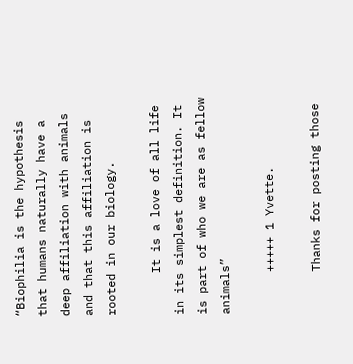“Biophilia is the hypothesis that humans naturally have a deep affiliation with animals and that this affiliation is rooted in our biology.

      It is a love of all life in its simplest definition. It is part of who we are as fellow animals”

      +++++ 1 Yvette.

      Thanks for posting those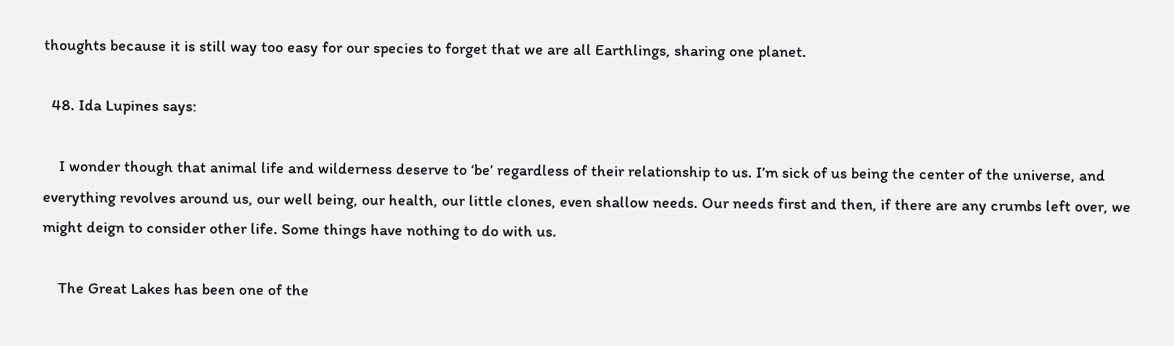thoughts because it is still way too easy for our species to forget that we are all Earthlings, sharing one planet.

  48. Ida Lupines says:

    I wonder though that animal life and wilderness deserve to ‘be’ regardless of their relationship to us. I’m sick of us being the center of the universe, and everything revolves around us, our well being, our health, our little clones, even shallow needs. Our needs first and then, if there are any crumbs left over, we might deign to consider other life. Some things have nothing to do with us.

    The Great Lakes has been one of the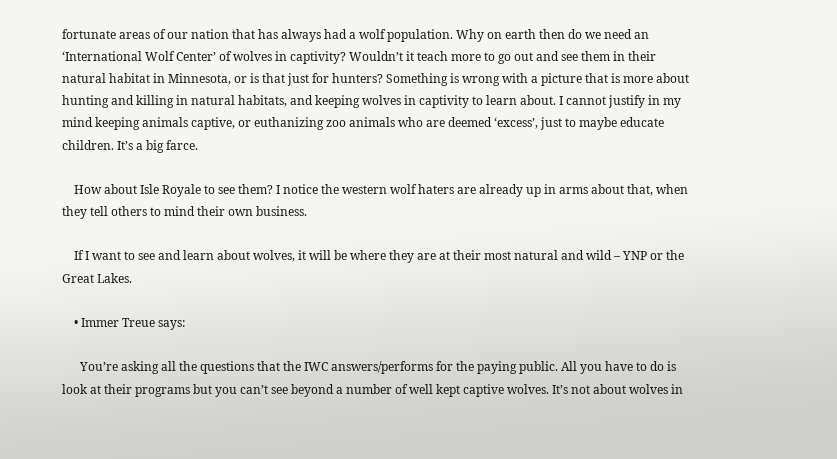fortunate areas of our nation that has always had a wolf population. Why on earth then do we need an ‘International Wolf Center’ of wolves in captivity? Wouldn’t it teach more to go out and see them in their natural habitat in Minnesota, or is that just for hunters? Something is wrong with a picture that is more about hunting and killing in natural habitats, and keeping wolves in captivity to learn about. I cannot justify in my mind keeping animals captive, or euthanizing zoo animals who are deemed ‘excess’, just to maybe educate children. It’s a big farce.

    How about Isle Royale to see them? I notice the western wolf haters are already up in arms about that, when they tell others to mind their own business.

    If I want to see and learn about wolves, it will be where they are at their most natural and wild – YNP or the Great Lakes.

    • Immer Treue says:

      You’re asking all the questions that the IWC answers/performs for the paying public. All you have to do is look at their programs but you can’t see beyond a number of well kept captive wolves. It’s not about wolves in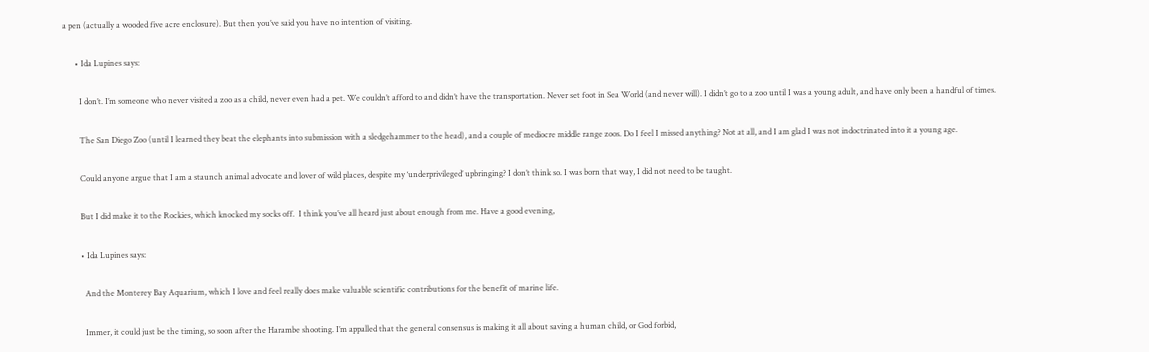a pen (actually a wooded five acre enclosure). But then you’ve said you have no intention of visiting.

      • Ida Lupines says:

        I don’t. I’m someone who never visited a zoo as a child, never even had a pet. We couldn’t afford to and didn’t have the transportation. Never set foot in Sea World (and never will). I didn’t go to a zoo until I was a young adult, and have only been a handful of times.

        The San Diego Zoo (until I learned they beat the elephants into submission with a sledgehammer to the head), and a couple of mediocre middle range zoos. Do I feel I missed anything? Not at all, and I am glad I was not indoctrinated into it a young age.

        Could anyone argue that I am a staunch animal advocate and lover of wild places, despite my ‘underprivileged’ upbringing? I don’t think so. I was born that way, I did not need to be taught.

        But I did make it to the Rockies, which knocked my socks off.  I think you’ve all heard just about enough from me. Have a good evening,

        • Ida Lupines says:

          And the Monterey Bay Aquarium, which I love and feel really does make valuable scientific contributions for the benefit of marine life.

          Immer, it could just be the timing, so soon after the Harambe shooting. I’m appalled that the general consensus is making it all about saving a human child, or God forbid,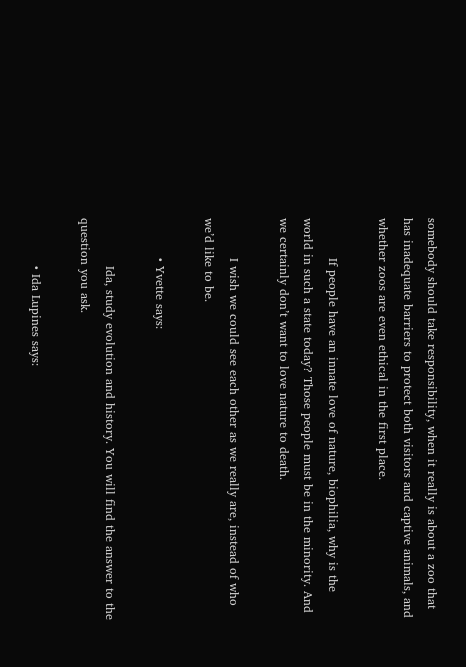somebody should take responsibility, when it really is about a zoo that has inadequate barriers to protect both visitors and captive animals, and whether zoos are even ethical in the first place.

          If people have an innate love of nature, biophilia, why is the world in such a state today? Those people must be in the minority. And we certainly don’t want to love nature to death.

          I wish we could see each other as we really are, instead of who we’d like to be.

          • Yvette says:

            Ida, study evolution and history. You will find the answer to the question you ask.

            • Ida Lupines says: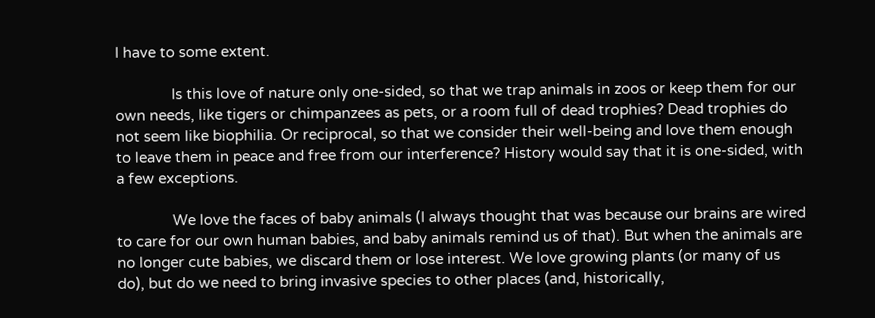I have to some extent.

              Is this love of nature only one-sided, so that we trap animals in zoos or keep them for our own needs, like tigers or chimpanzees as pets, or a room full of dead trophies? Dead trophies do not seem like biophilia. Or reciprocal, so that we consider their well-being and love them enough to leave them in peace and free from our interference? History would say that it is one-sided, with a few exceptions.

              We love the faces of baby animals (I always thought that was because our brains are wired to care for our own human babies, and baby animals remind us of that). But when the animals are no longer cute babies, we discard them or lose interest. We love growing plants (or many of us do), but do we need to bring invasive species to other places (and, historically,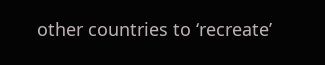other countries to ‘recreate’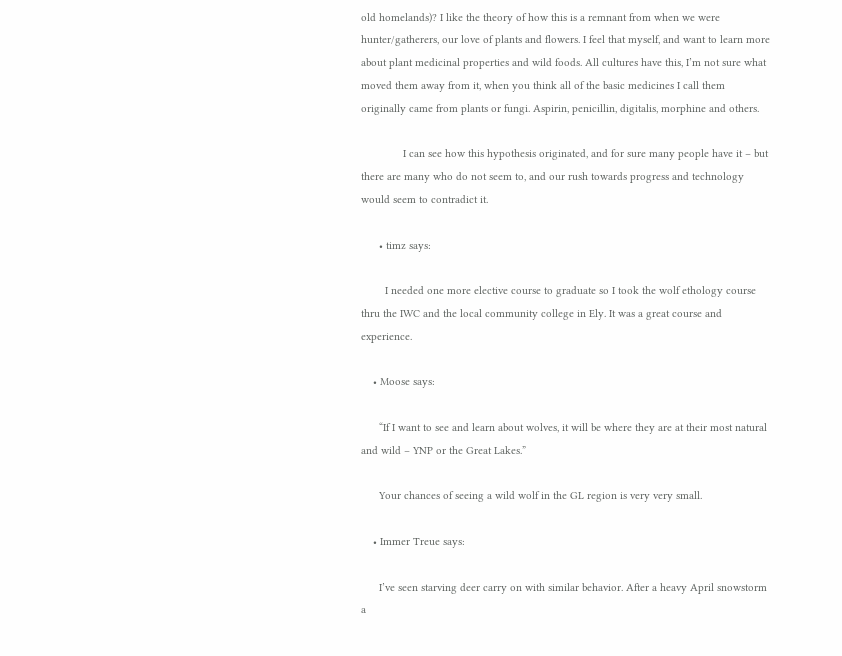old homelands)? I like the theory of how this is a remnant from when we were hunter/gatherers, our love of plants and flowers. I feel that myself, and want to learn more about plant medicinal properties and wild foods. All cultures have this, I’m not sure what moved them away from it, when you think all of the basic medicines I call them originally came from plants or fungi. Aspirin, penicillin, digitalis, morphine and others.

              I can see how this hypothesis originated, and for sure many people have it – but there are many who do not seem to, and our rush towards progress and technology would seem to contradict it.

      • timz says:

        I needed one more elective course to graduate so I took the wolf ethology course thru the IWC and the local community college in Ely. It was a great course and experience.

    • Moose says:

      “If I want to see and learn about wolves, it will be where they are at their most natural and wild – YNP or the Great Lakes.”

      Your chances of seeing a wild wolf in the GL region is very very small.

    • Immer Treue says:

      I’ve seen starving deer carry on with similar behavior. After a heavy April snowstorm a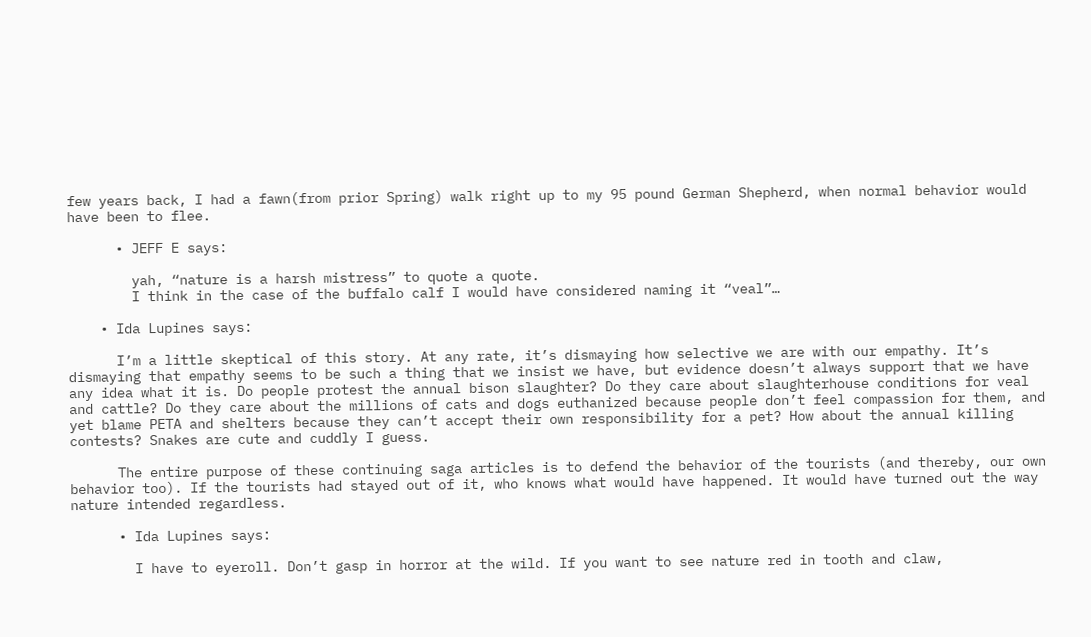few years back, I had a fawn(from prior Spring) walk right up to my 95 pound German Shepherd, when normal behavior would have been to flee.

      • JEFF E says:

        yah, “nature is a harsh mistress” to quote a quote.
        I think in the case of the buffalo calf I would have considered naming it “veal”…

    • Ida Lupines says:

      I’m a little skeptical of this story. At any rate, it’s dismaying how selective we are with our empathy. It’s dismaying that empathy seems to be such a thing that we insist we have, but evidence doesn’t always support that we have any idea what it is. Do people protest the annual bison slaughter? Do they care about slaughterhouse conditions for veal and cattle? Do they care about the millions of cats and dogs euthanized because people don’t feel compassion for them, and yet blame PETA and shelters because they can’t accept their own responsibility for a pet? How about the annual killing contests? Snakes are cute and cuddly I guess.

      The entire purpose of these continuing saga articles is to defend the behavior of the tourists (and thereby, our own behavior too). If the tourists had stayed out of it, who knows what would have happened. It would have turned out the way nature intended regardless.

      • Ida Lupines says:

        I have to eyeroll. Don’t gasp in horror at the wild. If you want to see nature red in tooth and claw,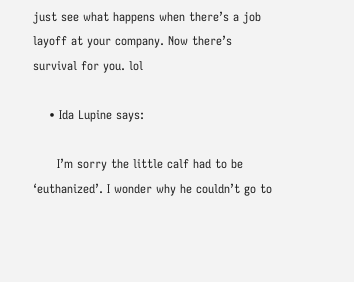just see what happens when there’s a job layoff at your company. Now there’s survival for you. lol

    • Ida Lupine says:

      I’m sorry the little calf had to be ‘euthanized’. I wonder why he couldn’t go to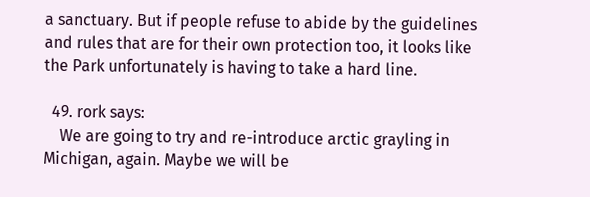a sanctuary. But if people refuse to abide by the guidelines and rules that are for their own protection too, it looks like the Park unfortunately is having to take a hard line.

  49. rork says:
    We are going to try and re-introduce arctic grayling in Michigan, again. Maybe we will be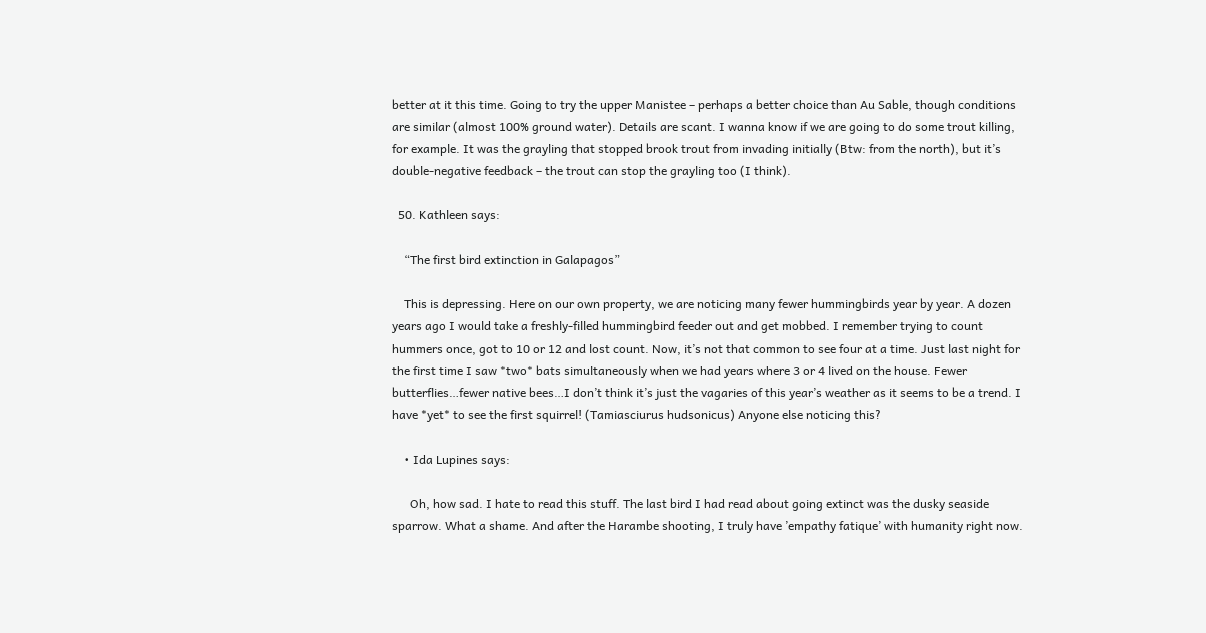better at it this time. Going to try the upper Manistee – perhaps a better choice than Au Sable, though conditions are similar (almost 100% ground water). Details are scant. I wanna know if we are going to do some trout killing, for example. It was the grayling that stopped brook trout from invading initially (Btw: from the north), but it’s double-negative feedback – the trout can stop the grayling too (I think).

  50. Kathleen says:

    “The first bird extinction in Galapagos”

    This is depressing. Here on our own property, we are noticing many fewer hummingbirds year by year. A dozen years ago I would take a freshly-filled hummingbird feeder out and get mobbed. I remember trying to count hummers once, got to 10 or 12 and lost count. Now, it’s not that common to see four at a time. Just last night for the first time I saw *two* bats simultaneously when we had years where 3 or 4 lived on the house. Fewer butterflies…fewer native bees…I don’t think it’s just the vagaries of this year’s weather as it seems to be a trend. I have *yet* to see the first squirrel! (Tamiasciurus hudsonicus) Anyone else noticing this?

    • Ida Lupines says:

      Oh, how sad. I hate to read this stuff. The last bird I had read about going extinct was the dusky seaside sparrow. What a shame. And after the Harambe shooting, I truly have ’empathy fatique’ with humanity right now.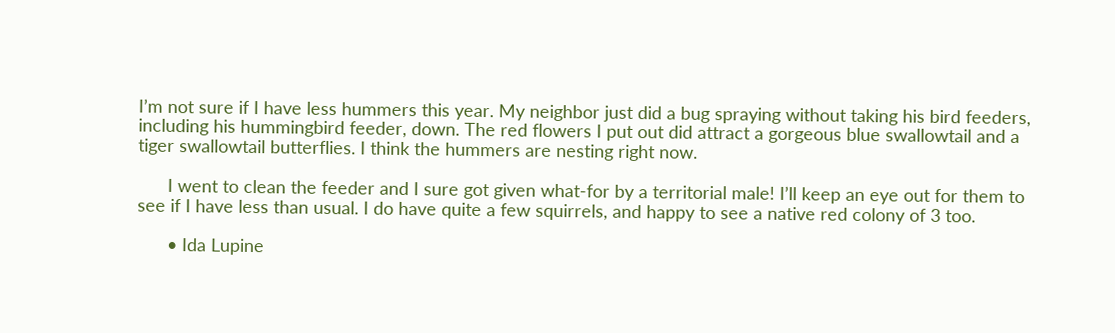I’m not sure if I have less hummers this year. My neighbor just did a bug spraying without taking his bird feeders, including his hummingbird feeder, down. The red flowers I put out did attract a gorgeous blue swallowtail and a tiger swallowtail butterflies. I think the hummers are nesting right now.

      I went to clean the feeder and I sure got given what-for by a territorial male! I’ll keep an eye out for them to see if I have less than usual. I do have quite a few squirrels, and happy to see a native red colony of 3 too.

      • Ida Lupine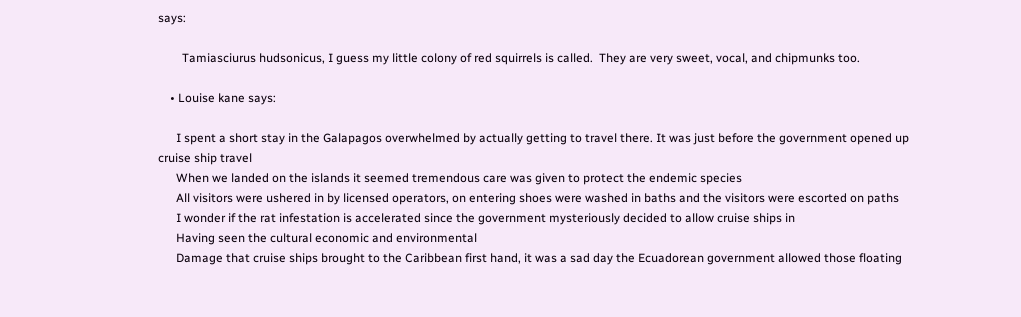says:

        Tamiasciurus hudsonicus, I guess my little colony of red squirrels is called.  They are very sweet, vocal, and chipmunks too.

    • Louise kane says:

      I spent a short stay in the Galapagos overwhelmed by actually getting to travel there. It was just before the government opened up cruise ship travel
      When we landed on the islands it seemed tremendous care was given to protect the endemic species
      All visitors were ushered in by licensed operators, on entering shoes were washed in baths and the visitors were escorted on paths
      I wonder if the rat infestation is accelerated since the government mysteriously decided to allow cruise ships in
      Having seen the cultural economic and environmental
      Damage that cruise ships brought to the Caribbean first hand, it was a sad day the Ecuadorean government allowed those floating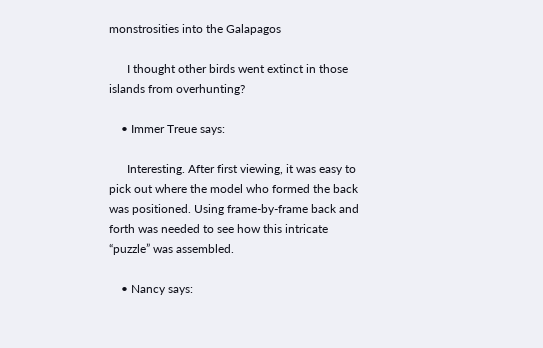monstrosities into the Galapagos

      I thought other birds went extinct in those islands from overhunting?

    • Immer Treue says:

      Interesting. After first viewing, it was easy to pick out where the model who formed the back was positioned. Using frame-by-frame back and forth was needed to see how this intricate “puzzle” was assembled.

    • Nancy says: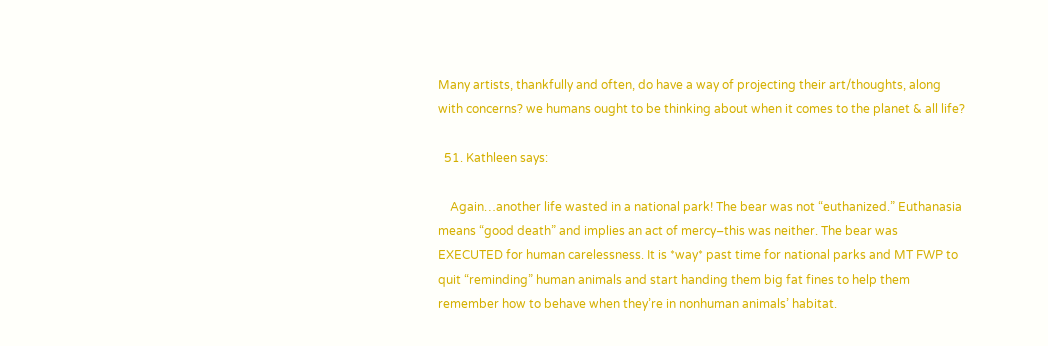Many artists, thankfully and often, do have a way of projecting their art/thoughts, along with concerns? we humans ought to be thinking about when it comes to the planet & all life?

  51. Kathleen says:

    Again…another life wasted in a national park! The bear was not “euthanized.” Euthanasia means “good death” and implies an act of mercy–this was neither. The bear was EXECUTED for human carelessness. It is *way* past time for national parks and MT FWP to quit “reminding” human animals and start handing them big fat fines to help them remember how to behave when they’re in nonhuman animals’ habitat.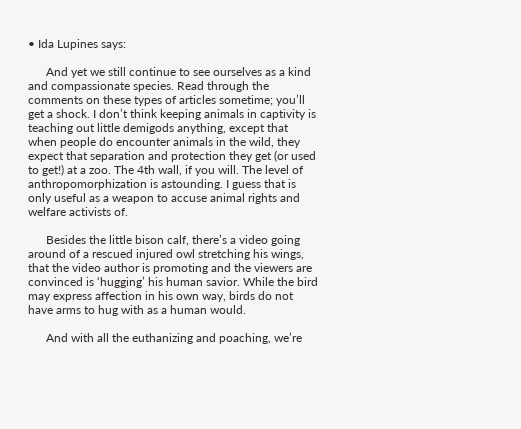• Ida Lupines says:

      And yet we still continue to see ourselves as a kind and compassionate species. Read through the comments on these types of articles sometime; you’ll get a shock. I don’t think keeping animals in captivity is teaching out little demigods anything, except that when people do encounter animals in the wild, they expect that separation and protection they get (or used to get!) at a zoo. The 4th wall, if you will. The level of anthropomorphization is astounding. I guess that is only useful as a weapon to accuse animal rights and welfare activists of.

      Besides the little bison calf, there’s a video going around of a rescued injured owl stretching his wings, that the video author is promoting and the viewers are convinced is ‘hugging’ his human savior. While the bird may express affection in his own way, birds do not have arms to hug with as a human would.

      And with all the euthanizing and poaching, we’re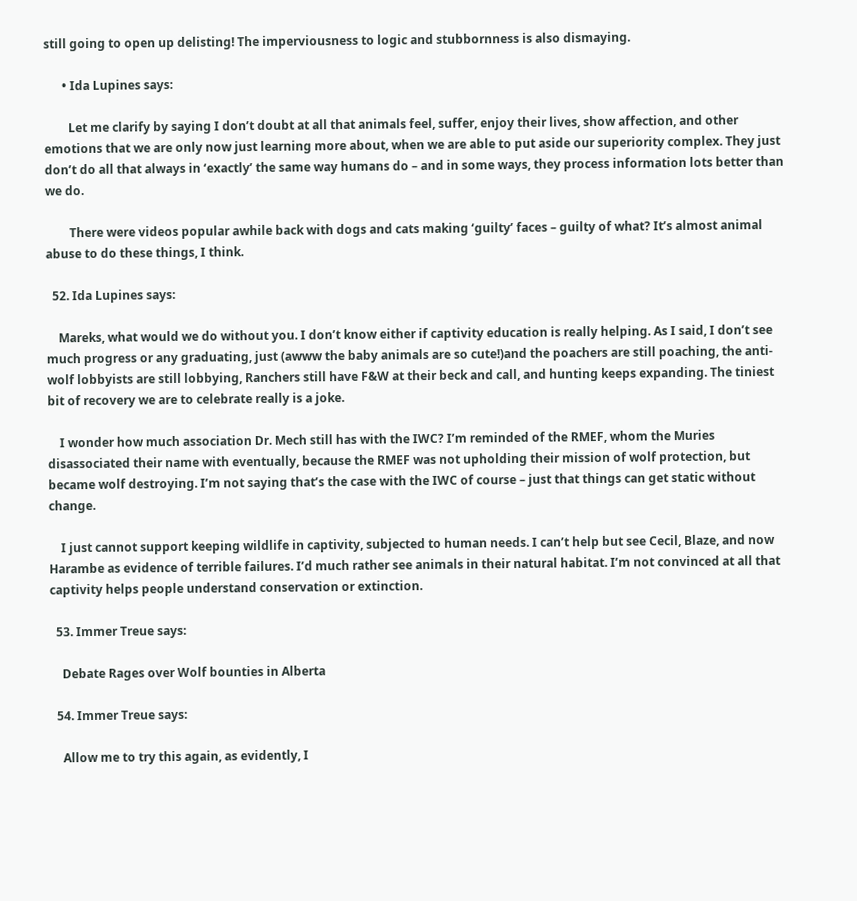still going to open up delisting! The imperviousness to logic and stubbornness is also dismaying.

      • Ida Lupines says:

        Let me clarify by saying I don’t doubt at all that animals feel, suffer, enjoy their lives, show affection, and other emotions that we are only now just learning more about, when we are able to put aside our superiority complex. They just don’t do all that always in ‘exactly’ the same way humans do – and in some ways, they process information lots better than we do.

        There were videos popular awhile back with dogs and cats making ‘guilty’ faces – guilty of what? It’s almost animal abuse to do these things, I think.

  52. Ida Lupines says:

    Mareks, what would we do without you. I don’t know either if captivity education is really helping. As I said, I don’t see much progress or any graduating, just (awww the baby animals are so cute!)and the poachers are still poaching, the anti-wolf lobbyists are still lobbying, Ranchers still have F&W at their beck and call, and hunting keeps expanding. The tiniest bit of recovery we are to celebrate really is a joke.

    I wonder how much association Dr. Mech still has with the IWC? I’m reminded of the RMEF, whom the Muries disassociated their name with eventually, because the RMEF was not upholding their mission of wolf protection, but became wolf destroying. I’m not saying that’s the case with the IWC of course – just that things can get static without change.

    I just cannot support keeping wildlife in captivity, subjected to human needs. I can’t help but see Cecil, Blaze, and now Harambe as evidence of terrible failures. I’d much rather see animals in their natural habitat. I’m not convinced at all that captivity helps people understand conservation or extinction.

  53. Immer Treue says:

    Debate Rages over Wolf bounties in Alberta

  54. Immer Treue says:

    Allow me to try this again, as evidently, I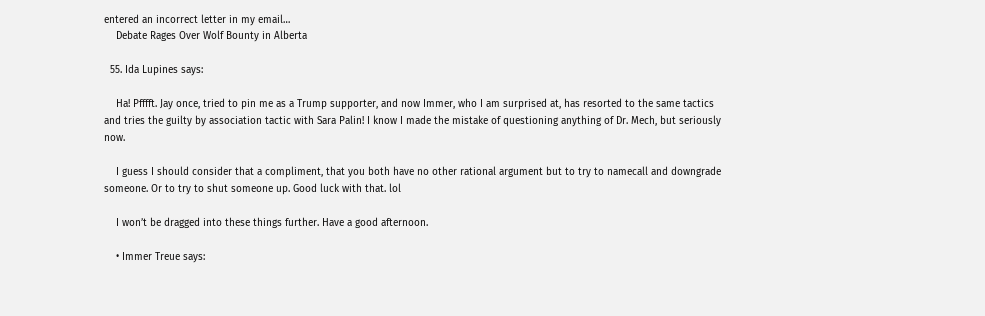entered an incorrect letter in my email…
    Debate Rages Over Wolf Bounty in Alberta

  55. Ida Lupines says:

    Ha! Pfffft. Jay once, tried to pin me as a Trump supporter, and now Immer, who I am surprised at, has resorted to the same tactics and tries the guilty by association tactic with Sara Palin! I know I made the mistake of questioning anything of Dr. Mech, but seriously now.

    I guess I should consider that a compliment, that you both have no other rational argument but to try to namecall and downgrade someone. Or to try to shut someone up. Good luck with that. lol

    I won’t be dragged into these things further. Have a good afternoon.

    • Immer Treue says: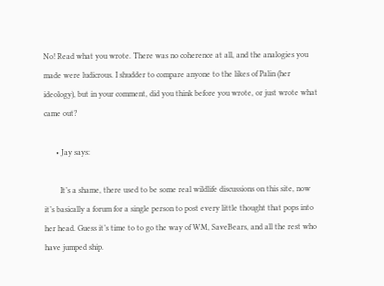No! Read what you wrote. There was no coherence at all, and the analogies you made were ludicrous. I shudder to compare anyone to the likes of Palin (her ideology), but in your comment, did you think before you wrote, or just wrote what came out?

      • Jay says:

        It’s a shame, there used to be some real wildlife discussions on this site, now it’s basically a forum for a single person to post every little thought that pops into her head. Guess it’s time to to go the way of WM, SaveBears, and all the rest who have jumped ship.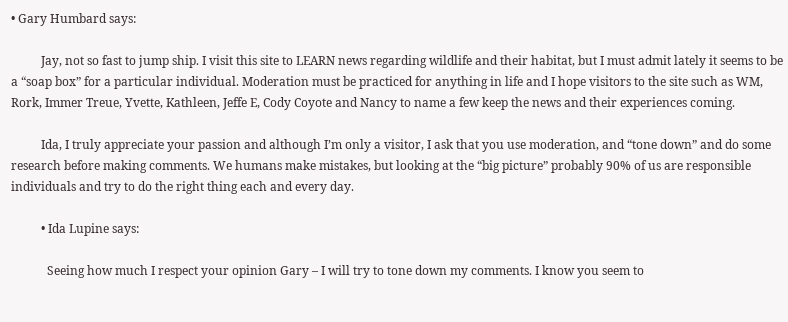• Gary Humbard says:

          Jay, not so fast to jump ship. I visit this site to LEARN news regarding wildlife and their habitat, but I must admit lately it seems to be a “soap box” for a particular individual. Moderation must be practiced for anything in life and I hope visitors to the site such as WM, Rork, Immer Treue, Yvette, Kathleen, Jeffe E, Cody Coyote and Nancy to name a few keep the news and their experiences coming.

          Ida, I truly appreciate your passion and although I’m only a visitor, I ask that you use moderation, and “tone down” and do some research before making comments. We humans make mistakes, but looking at the “big picture” probably 90% of us are responsible individuals and try to do the right thing each and every day.

          • Ida Lupine says:

            Seeing how much I respect your opinion Gary – I will try to tone down my comments. I know you seem to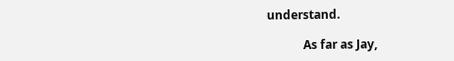understand.

            As far as Jay,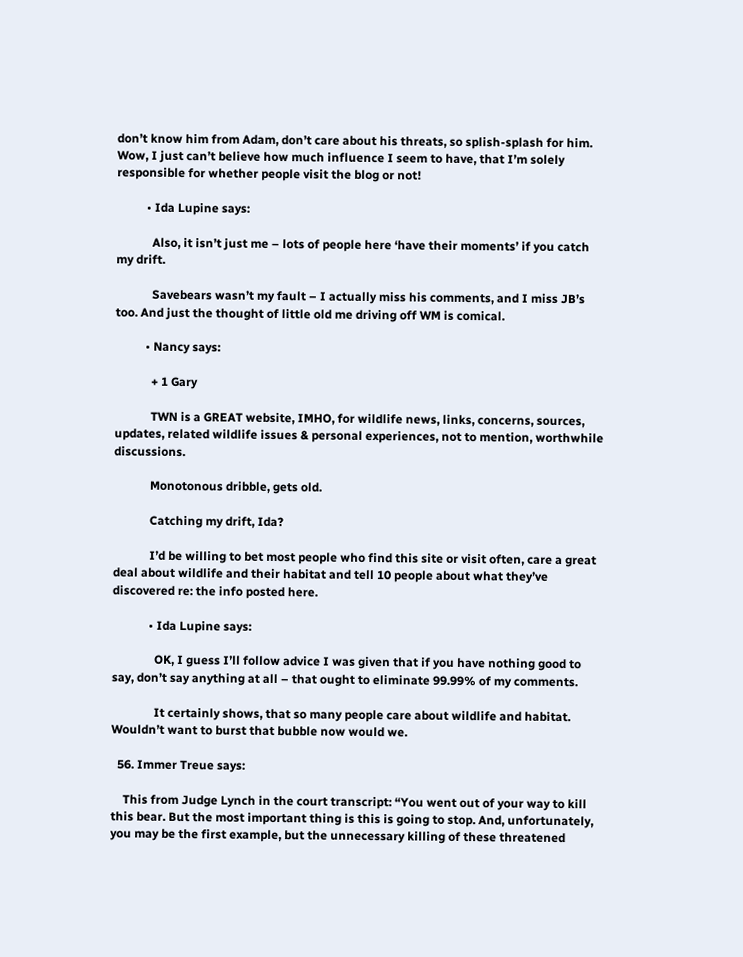don’t know him from Adam, don’t care about his threats, so splish-splash for him. Wow, I just can’t believe how much influence I seem to have, that I’m solely responsible for whether people visit the blog or not!

          • Ida Lupine says:

            Also, it isn’t just me – lots of people here ‘have their moments’ if you catch my drift.

            Savebears wasn’t my fault – I actually miss his comments, and I miss JB’s too. And just the thought of little old me driving off WM is comical.

          • Nancy says:

            + 1 Gary

            TWN is a GREAT website, IMHO, for wildlife news, links, concerns, sources, updates, related wildlife issues & personal experiences, not to mention, worthwhile discussions.

            Monotonous dribble, gets old.

            Catching my drift, Ida?

            I’d be willing to bet most people who find this site or visit often, care a great deal about wildlife and their habitat and tell 10 people about what they’ve discovered re: the info posted here.

            • Ida Lupine says:

              OK, I guess I’ll follow advice I was given that if you have nothing good to say, don’t say anything at all – that ought to eliminate 99.99% of my comments.

              It certainly shows, that so many people care about wildlife and habitat. Wouldn’t want to burst that bubble now would we.

  56. Immer Treue says:

    This from Judge Lynch in the court transcript: “You went out of your way to kill this bear. But the most important thing is this is going to stop. And, unfortunately, you may be the first example, but the unnecessary killing of these threatened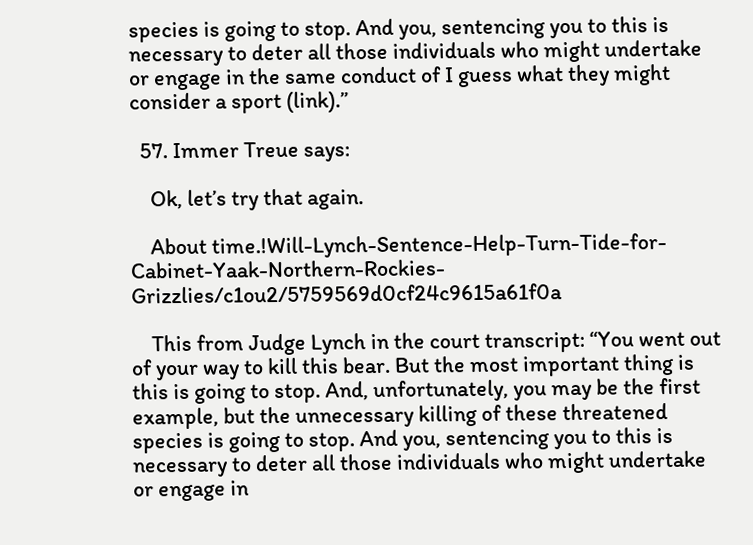species is going to stop. And you, sentencing you to this is necessary to deter all those individuals who might undertake or engage in the same conduct of I guess what they might consider a sport (link).”

  57. Immer Treue says:

    Ok, let’s try that again.

    About time.!Will-Lynch-Sentence-Help-Turn-Tide-for-Cabinet-Yaak-Northern-Rockies-Grizzlies/c1ou2/5759569d0cf24c9615a61f0a

    This from Judge Lynch in the court transcript: “You went out of your way to kill this bear. But the most important thing is this is going to stop. And, unfortunately, you may be the first example, but the unnecessary killing of these threatened species is going to stop. And you, sentencing you to this is necessary to deter all those individuals who might undertake or engage in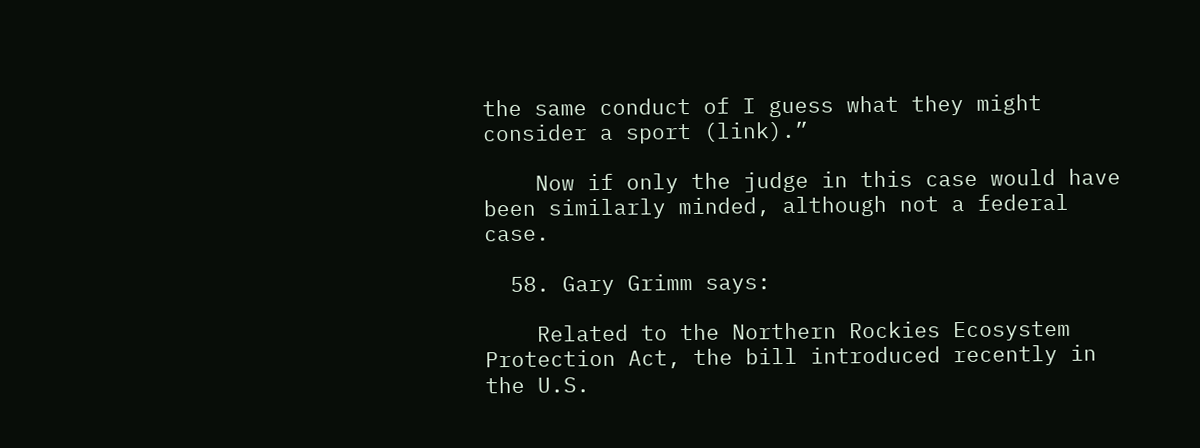the same conduct of I guess what they might consider a sport (link).”

    Now if only the judge in this case would have been similarly minded, although not a federal case.

  58. Gary Grimm says:

    Related to the Northern Rockies Ecosystem Protection Act, the bill introduced recently in the U.S.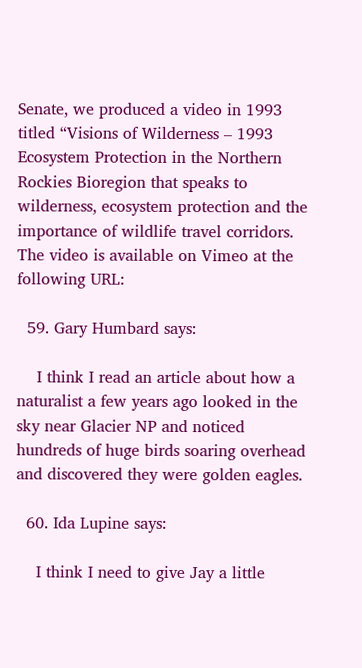Senate, we produced a video in 1993 titled “Visions of Wilderness – 1993 Ecosystem Protection in the Northern Rockies Bioregion that speaks to wilderness, ecosystem protection and the importance of wildlife travel corridors. The video is available on Vimeo at the following URL:

  59. Gary Humbard says:

    I think I read an article about how a naturalist a few years ago looked in the sky near Glacier NP and noticed hundreds of huge birds soaring overhead and discovered they were golden eagles.

  60. Ida Lupine says:

    I think I need to give Jay a little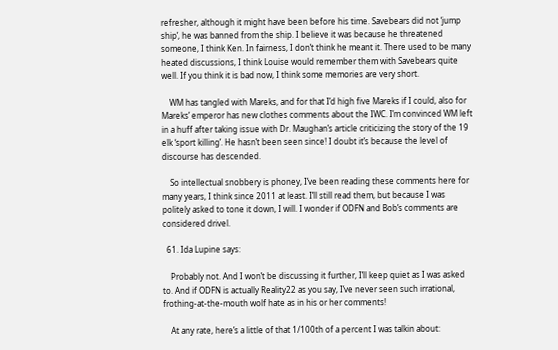refresher, although it might have been before his time. Savebears did not ‘jump ship’, he was banned from the ship. I believe it was because he threatened someone, I think Ken. In fairness, I don’t think he meant it. There used to be many heated discussions, I think Louise would remember them with Savebears quite well. If you think it is bad now, I think some memories are very short.

    WM has tangled with Mareks, and for that I’d high five Mareks if I could, also for Mareks’ emperor has new clothes comments about the IWC. I’m convinced WM left in a huff after taking issue with Dr. Maughan’s article criticizing the story of the 19 elk ‘sport killing’. He hasn’t been seen since! I doubt it’s because the level of discourse has descended.

    So intellectual snobbery is phoney, I’ve been reading these comments here for many years, I think since 2011 at least. I’ll still read them, but because I was politely asked to tone it down, I will. I wonder if ODFN and Bob’s comments are considered drivel.

  61. Ida Lupine says:

    Probably not. And I won’t be discussing it further, I’ll keep quiet as I was asked to. And if ODFN is actually Reality22 as you say, I’ve never seen such irrational, frothing-at-the-mouth wolf hate as in his or her comments!

    At any rate, here’s a little of that 1/100th of a percent I was talkin about: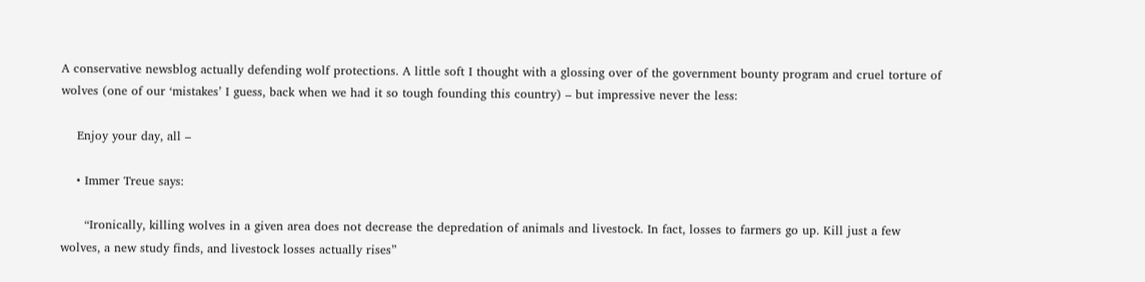A conservative newsblog actually defending wolf protections. A little soft I thought with a glossing over of the government bounty program and cruel torture of wolves (one of our ‘mistakes’ I guess, back when we had it so tough founding this country) – but impressive never the less:

    Enjoy your day, all –

    • Immer Treue says:

      “Ironically, killing wolves in a given area does not decrease the depredation of animals and livestock. In fact, losses to farmers go up. Kill just a few wolves, a new study finds, and livestock losses actually rises”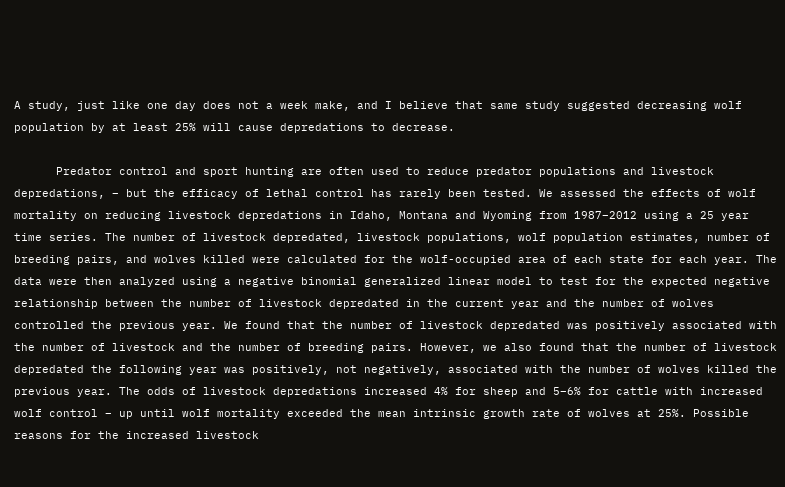A study, just like one day does not a week make, and I believe that same study suggested decreasing wolf population by at least 25% will cause depredations to decrease.

      Predator control and sport hunting are often used to reduce predator populations and livestock depredations, – but the efficacy of lethal control has rarely been tested. We assessed the effects of wolf mortality on reducing livestock depredations in Idaho, Montana and Wyoming from 1987–2012 using a 25 year time series. The number of livestock depredated, livestock populations, wolf population estimates, number of breeding pairs, and wolves killed were calculated for the wolf-occupied area of each state for each year. The data were then analyzed using a negative binomial generalized linear model to test for the expected negative relationship between the number of livestock depredated in the current year and the number of wolves controlled the previous year. We found that the number of livestock depredated was positively associated with the number of livestock and the number of breeding pairs. However, we also found that the number of livestock depredated the following year was positively, not negatively, associated with the number of wolves killed the previous year. The odds of livestock depredations increased 4% for sheep and 5–6% for cattle with increased wolf control – up until wolf mortality exceeded the mean intrinsic growth rate of wolves at 25%. Possible reasons for the increased livestock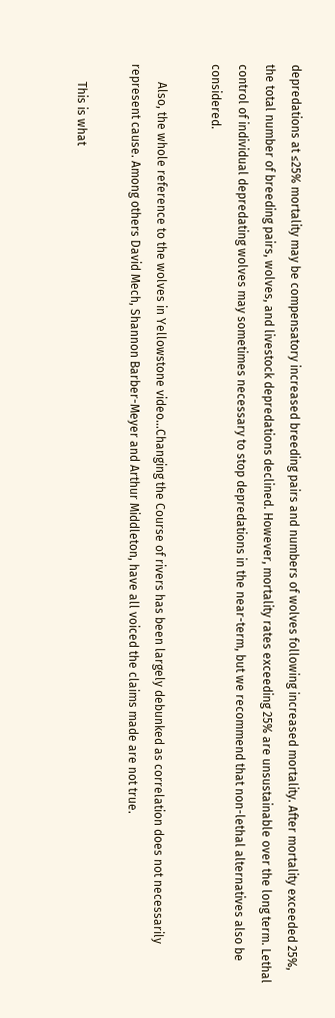depredations at ≤25% mortality may be compensatory increased breeding pairs and numbers of wolves following increased mortality. After mortality exceeded 25%, the total number of breeding pairs, wolves, and livestock depredations declined. However, mortality rates exceeding 25% are unsustainable over the long term. Lethal control of individual depredating wolves may sometimes necessary to stop depredations in the near-term, but we recommend that non-lethal alternatives also be considered.

      Also, the whole reference to the wolves in Yellowstone video…Changing the Course of rivers has been largely debunked as correlation does not necessarily represent cause. Among others David Mech, Shannon Barber-Meyer and Arthur Middleton, have all voiced the claims made are not true.

      This is what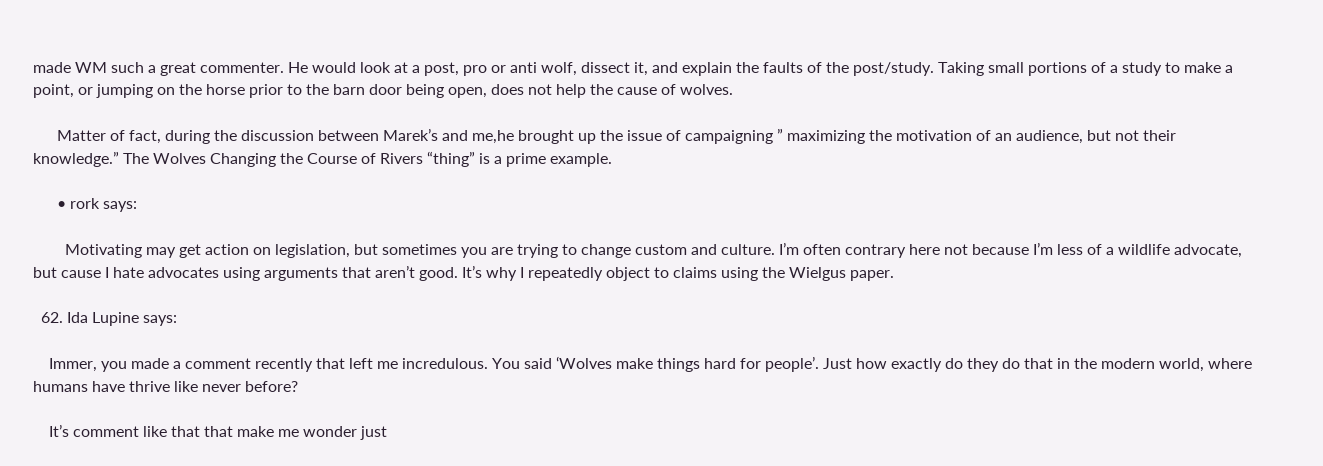made WM such a great commenter. He would look at a post, pro or anti wolf, dissect it, and explain the faults of the post/study. Taking small portions of a study to make a point, or jumping on the horse prior to the barn door being open, does not help the cause of wolves.

      Matter of fact, during the discussion between Marek’s and me,he brought up the issue of campaigning ” maximizing the motivation of an audience, but not their knowledge.” The Wolves Changing the Course of Rivers “thing” is a prime example.

      • rork says:

        Motivating may get action on legislation, but sometimes you are trying to change custom and culture. I’m often contrary here not because I’m less of a wildlife advocate, but cause I hate advocates using arguments that aren’t good. It’s why I repeatedly object to claims using the Wielgus paper.

  62. Ida Lupine says:

    Immer, you made a comment recently that left me incredulous. You said ‘Wolves make things hard for people’. Just how exactly do they do that in the modern world, where humans have thrive like never before?

    It’s comment like that that make me wonder just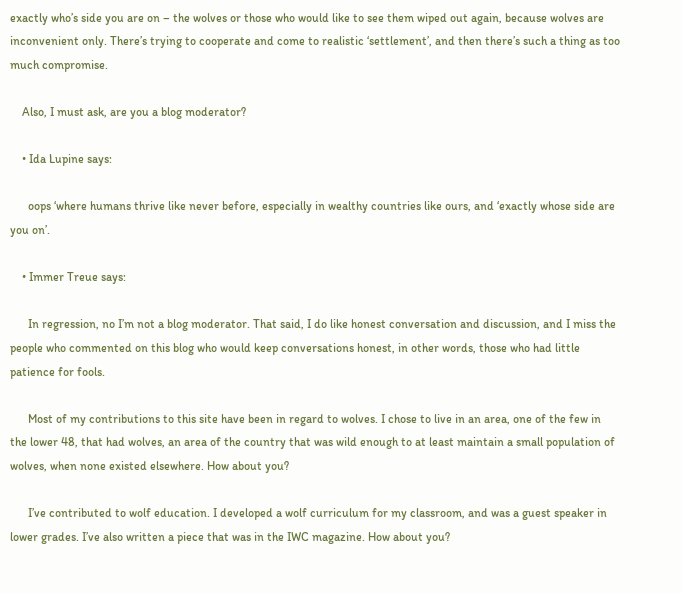exactly who’s side you are on – the wolves or those who would like to see them wiped out again, because wolves are inconvenient only. There’s trying to cooperate and come to realistic ‘settlement’, and then there’s such a thing as too much compromise.

    Also, I must ask, are you a blog moderator?

    • Ida Lupine says:

      oops ‘where humans thrive like never before, especially in wealthy countries like ours, and ‘exactly whose side are you on’.

    • Immer Treue says:

      In regression, no I’m not a blog moderator. That said, I do like honest conversation and discussion, and I miss the people who commented on this blog who would keep conversations honest, in other words, those who had little patience for fools.

      Most of my contributions to this site have been in regard to wolves. I chose to live in an area, one of the few in the lower 48, that had wolves, an area of the country that was wild enough to at least maintain a small population of wolves, when none existed elsewhere. How about you?

      I’ve contributed to wolf education. I developed a wolf curriculum for my classroom, and was a guest speaker in lower grades. I’ve also written a piece that was in the IWC magazine. How about you?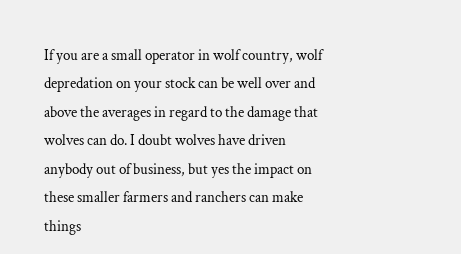If you are a small operator in wolf country, wolf depredation on your stock can be well over and above the averages in regard to the damage that wolves can do. I doubt wolves have driven anybody out of business, but yes the impact on these smaller farmers and ranchers can make things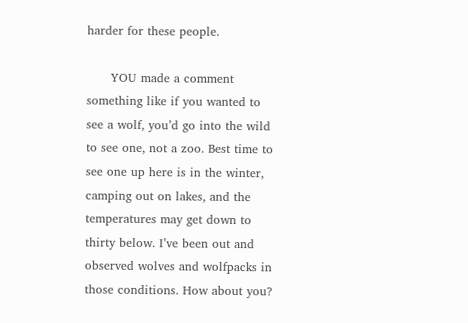harder for these people.

      YOU made a comment something like if you wanted to see a wolf, you’d go into the wild to see one, not a zoo. Best time to see one up here is in the winter, camping out on lakes, and the temperatures may get down to thirty below. I’ve been out and observed wolves and wolfpacks in those conditions. How about you?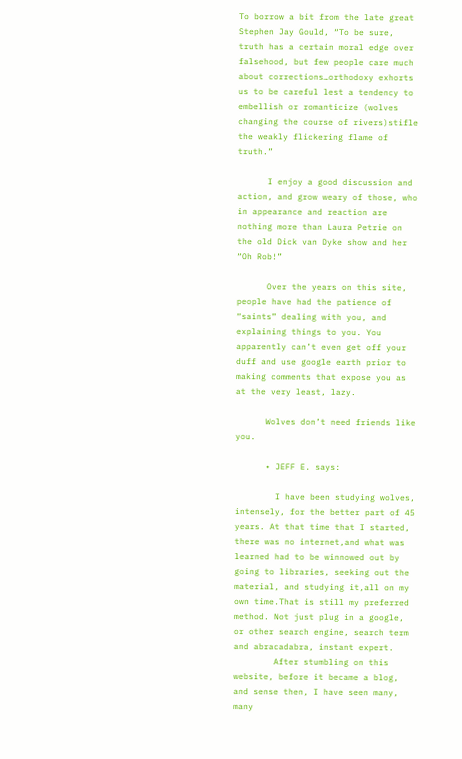To borrow a bit from the late great Stephen Jay Gould, “To be sure, truth has a certain moral edge over falsehood, but few people care much about corrections…orthodoxy exhorts us to be careful lest a tendency to embellish or romanticize (wolves changing the course of rivers)stifle the weakly flickering flame of truth.”

      I enjoy a good discussion and action, and grow weary of those, who in appearance and reaction are nothing more than Laura Petrie on the old Dick van Dyke show and her “Oh Rob!”

      Over the years on this site, people have had the patience of “saints” dealing with you, and explaining things to you. You apparently can’t even get off your duff and use google earth prior to making comments that expose you as at the very least, lazy.

      Wolves don’t need friends like you.

      • JEFF E. says:

        I have been studying wolves, intensely, for the better part of 45 years. At that time that I started, there was no internet,and what was learned had to be winnowed out by going to libraries, seeking out the material, and studying it,all on my own time.That is still my preferred method. Not just plug in a google, or other search engine, search term and abracadabra, instant expert.
        After stumbling on this website, before it became a blog, and sense then, I have seen many, many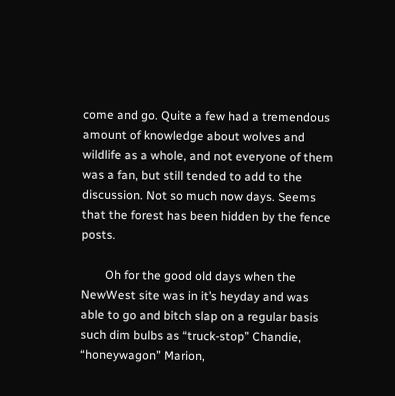come and go. Quite a few had a tremendous amount of knowledge about wolves and wildlife as a whole, and not everyone of them was a fan, but still tended to add to the discussion. Not so much now days. Seems that the forest has been hidden by the fence posts.

        Oh for the good old days when the NewWest site was in it’s heyday and was able to go and bitch slap on a regular basis such dim bulbs as “truck-stop” Chandie, “honeywagon” Marion,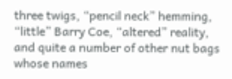three twigs, “pencil neck” hemming, “little” Barry Coe, “altered” reality, and quite a number of other nut bags whose names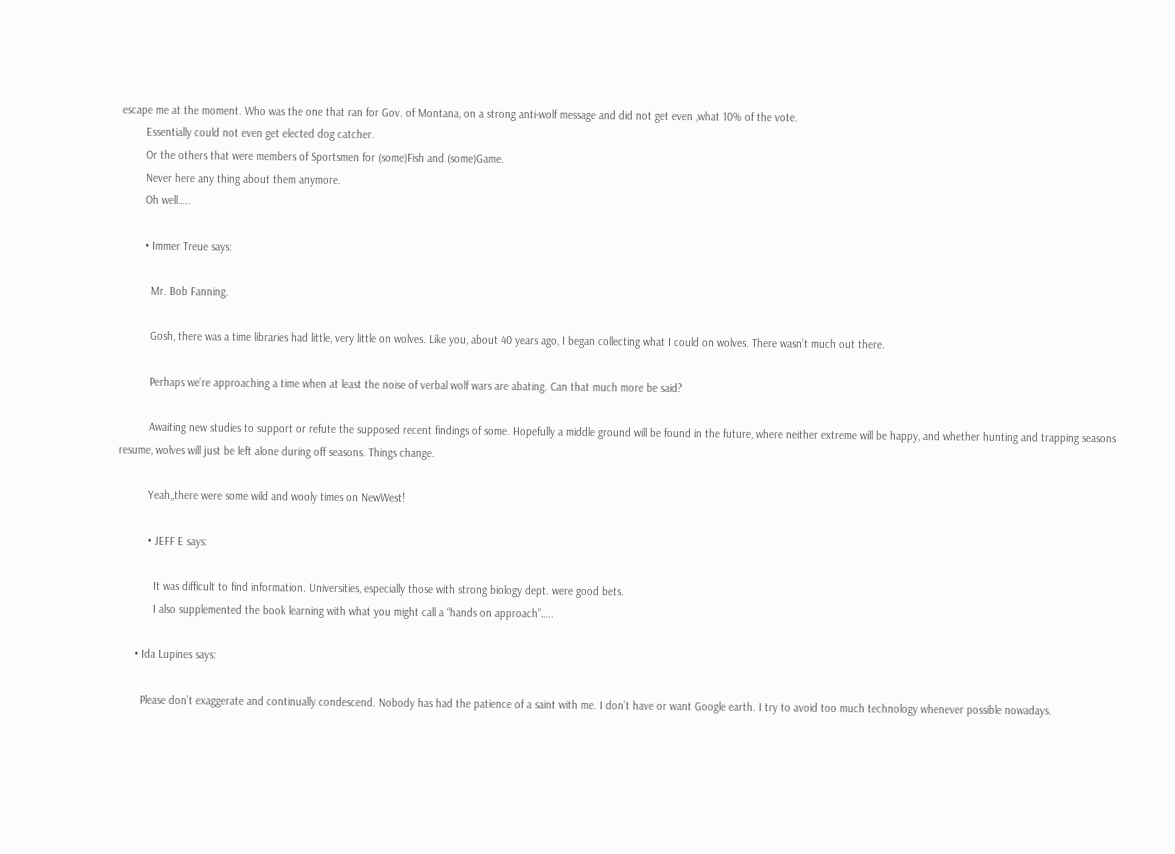escape me at the moment. Who was the one that ran for Gov. of Montana, on a strong anti-wolf message and did not get even ,what 10% of the vote.
        Essentially could not even get elected dog catcher.
        Or the others that were members of Sportsmen for (some)Fish and (some)Game.
        Never here any thing about them anymore.
        Oh well…..

        • Immer Treue says:

          Mr. Bob Fanning.

          Gosh, there was a time libraries had little, very little on wolves. Like you, about 40 years ago, I began collecting what I could on wolves. There wasn’t much out there.

          Perhaps we’re approaching a time when at least the noise of verbal wolf wars are abating. Can that much more be said?

          Awaiting new studies to support or refute the supposed recent findings of some. Hopefully a middle ground will be found in the future, where neither extreme will be happy, and whether hunting and trapping seasons resume, wolves will just be left alone during off seasons. Things change.

          Yeah,,there were some wild and wooly times on NewWest!

          • JEFF E says:

            It was difficult to find information. Universities, especially those with strong biology dept. were good bets.
            I also supplemented the book learning with what you might call a “hands on approach”…..

      • Ida Lupines says:

        Please don’t exaggerate and continually condescend. Nobody has had the patience of a saint with me. I don’t have or want Google earth. I try to avoid too much technology whenever possible nowadays.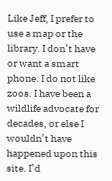Like Jeff, I prefer to use a map or the library. I don’t have or want a smart phone. I do not like zoos. I have been a wildlife advocate for decades, or else I wouldn’t have happened upon this site. I’d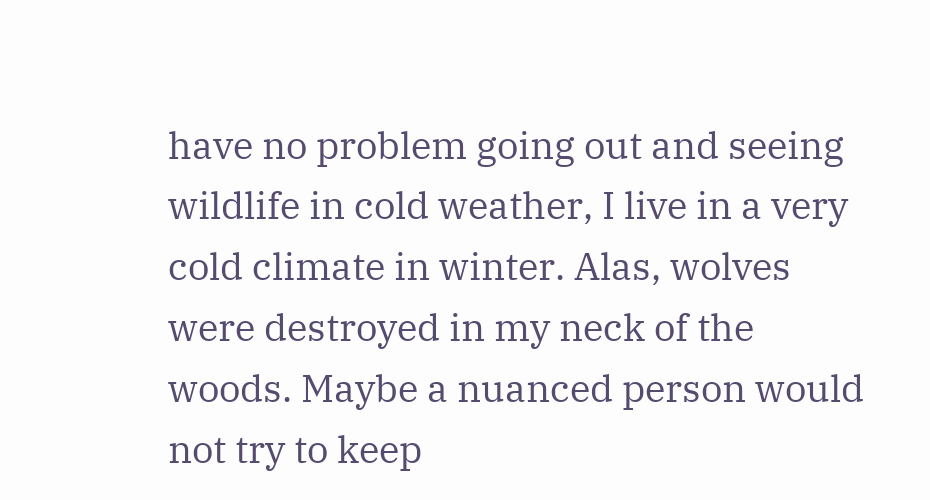have no problem going out and seeing wildlife in cold weather, I live in a very cold climate in winter. Alas, wolves were destroyed in my neck of the woods. Maybe a nuanced person would not try to keep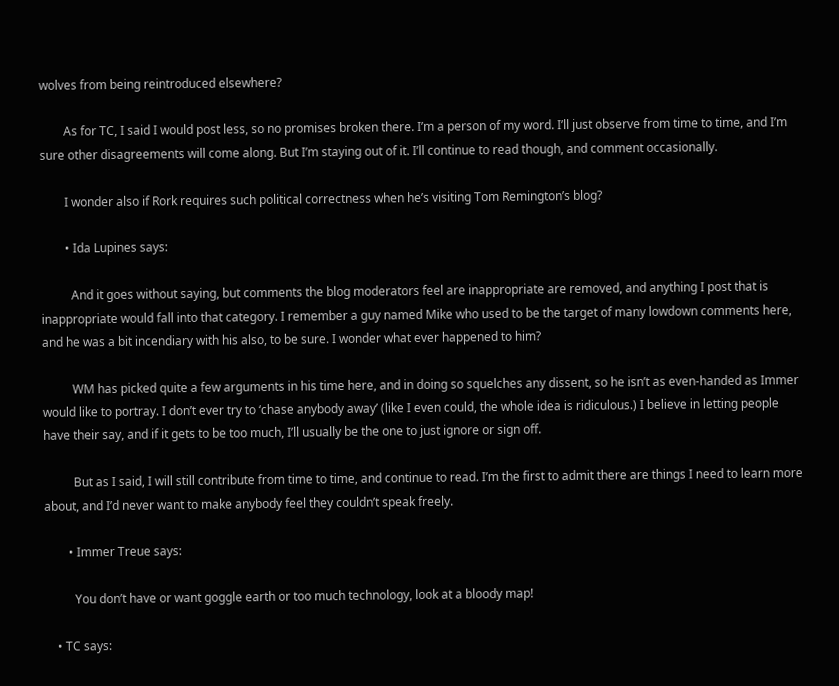wolves from being reintroduced elsewhere?

        As for TC, I said I would post less, so no promises broken there. I’m a person of my word. I’ll just observe from time to time, and I’m sure other disagreements will come along. But I’m staying out of it. I’ll continue to read though, and comment occasionally.

        I wonder also if Rork requires such political correctness when he’s visiting Tom Remington’s blog?

        • Ida Lupines says:

          And it goes without saying, but comments the blog moderators feel are inappropriate are removed, and anything I post that is inappropriate would fall into that category. I remember a guy named Mike who used to be the target of many lowdown comments here, and he was a bit incendiary with his also, to be sure. I wonder what ever happened to him?

          WM has picked quite a few arguments in his time here, and in doing so squelches any dissent, so he isn’t as even-handed as Immer would like to portray. I don’t ever try to ‘chase anybody away’ (like I even could, the whole idea is ridiculous.) I believe in letting people have their say, and if it gets to be too much, I’ll usually be the one to just ignore or sign off.

          But as I said, I will still contribute from time to time, and continue to read. I’m the first to admit there are things I need to learn more about, and I’d never want to make anybody feel they couldn’t speak freely.

        • Immer Treue says:

          You don’t have or want goggle earth or too much technology, look at a bloody map!

    • TC says: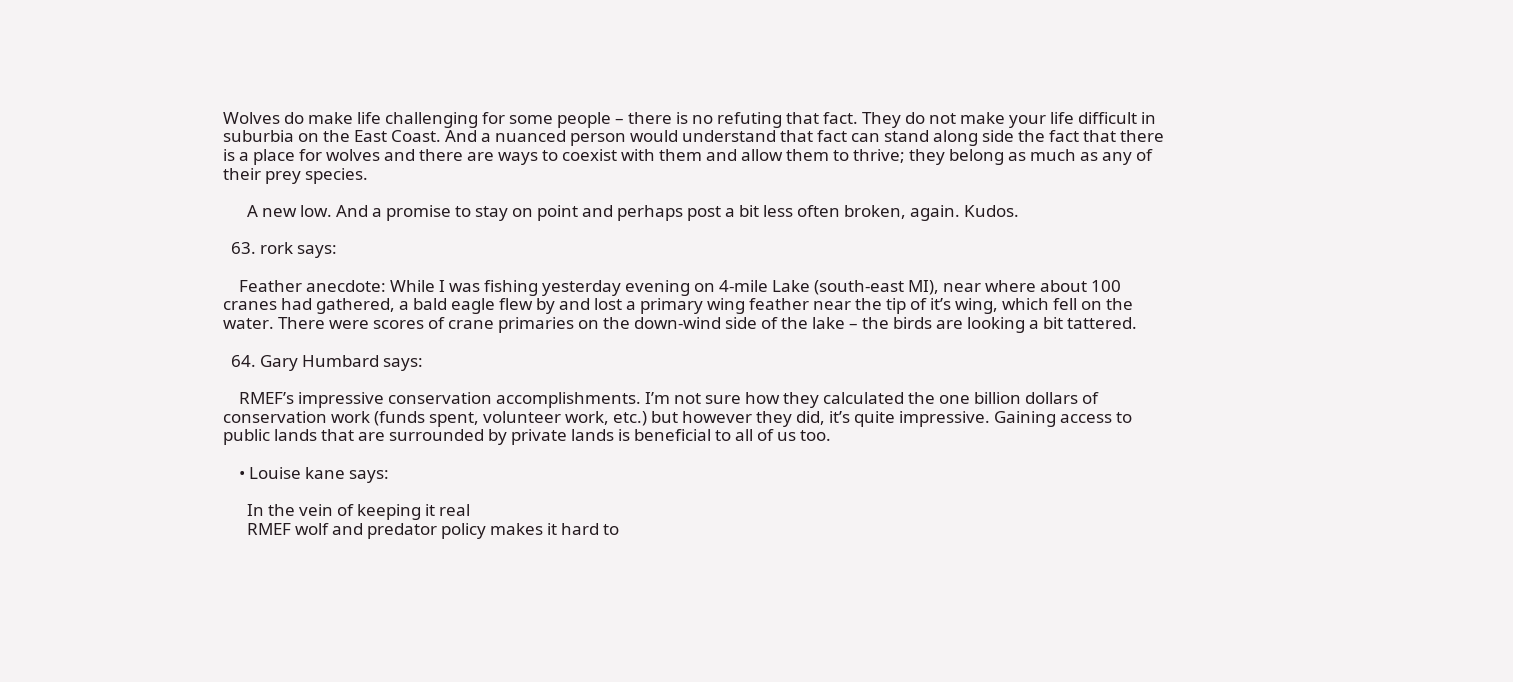Wolves do make life challenging for some people – there is no refuting that fact. They do not make your life difficult in suburbia on the East Coast. And a nuanced person would understand that fact can stand along side the fact that there is a place for wolves and there are ways to coexist with them and allow them to thrive; they belong as much as any of their prey species.

      A new low. And a promise to stay on point and perhaps post a bit less often broken, again. Kudos.

  63. rork says:

    Feather anecdote: While I was fishing yesterday evening on 4-mile Lake (south-east MI), near where about 100 cranes had gathered, a bald eagle flew by and lost a primary wing feather near the tip of it’s wing, which fell on the water. There were scores of crane primaries on the down-wind side of the lake – the birds are looking a bit tattered.

  64. Gary Humbard says:

    RMEF’s impressive conservation accomplishments. I’m not sure how they calculated the one billion dollars of conservation work (funds spent, volunteer work, etc.) but however they did, it’s quite impressive. Gaining access to public lands that are surrounded by private lands is beneficial to all of us too.

    • Louise kane says:

      In the vein of keeping it real
      RMEF wolf and predator policy makes it hard to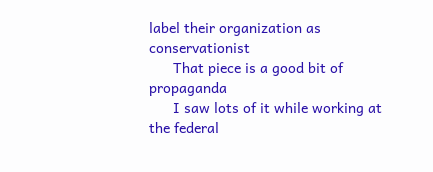label their organization as conservationist
      That piece is a good bit of propaganda
      I saw lots of it while working at the federal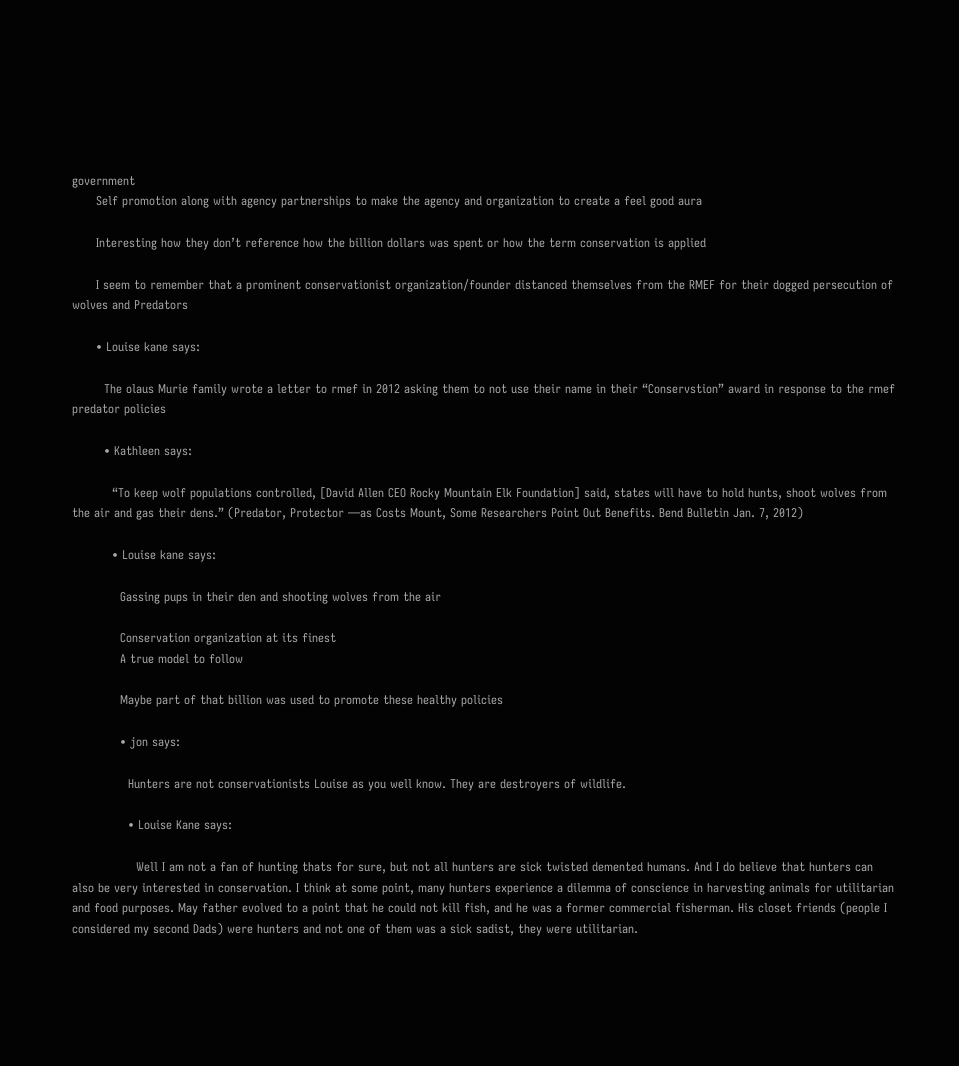government
      Self promotion along with agency partnerships to make the agency and organization to create a feel good aura

      Interesting how they don’t reference how the billion dollars was spent or how the term conservation is applied

      I seem to remember that a prominent conservationist organization/founder distanced themselves from the RMEF for their dogged persecution of wolves and Predators

      • Louise kane says:

        The olaus Murie family wrote a letter to rmef in 2012 asking them to not use their name in their “Conservstion” award in response to the rmef predator policies

        • Kathleen says:

          “To keep wolf populations controlled, [David Allen CEO Rocky Mountain Elk Foundation] said, states will have to hold hunts, shoot wolves from the air and gas their dens.” (Predator, Protector —as Costs Mount, Some Researchers Point Out Benefits. Bend Bulletin Jan. 7, 2012)

          • Louise kane says:

            Gassing pups in their den and shooting wolves from the air

            Conservation organization at its finest
            A true model to follow

            Maybe part of that billion was used to promote these healthy policies

            • jon says:

              Hunters are not conservationists Louise as you well know. They are destroyers of wildlife.

              • Louise Kane says:

                Well I am not a fan of hunting thats for sure, but not all hunters are sick twisted demented humans. And I do believe that hunters can also be very interested in conservation. I think at some point, many hunters experience a dilemma of conscience in harvesting animals for utilitarian and food purposes. May father evolved to a point that he could not kill fish, and he was a former commercial fisherman. His closet friends (people I considered my second Dads) were hunters and not one of them was a sick sadist, they were utilitarian.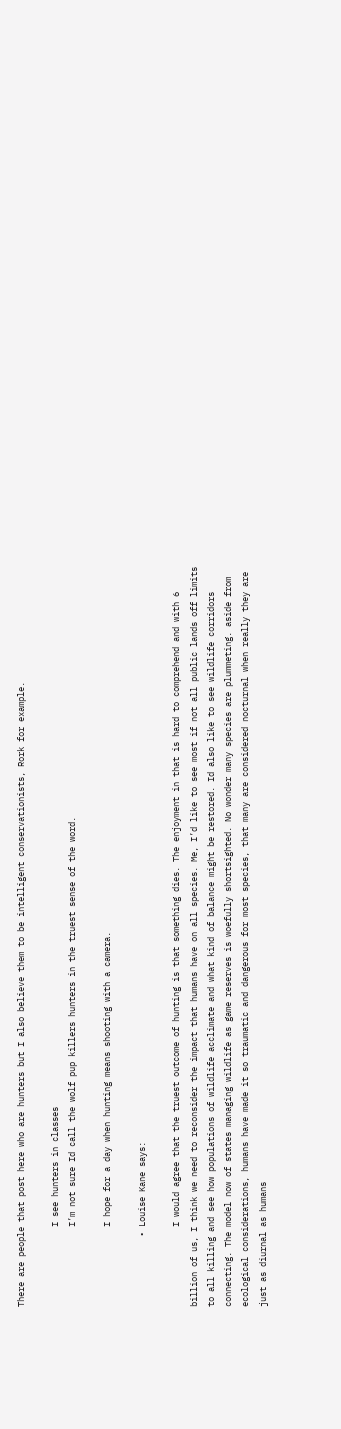There are people that post here who are hunters but I also believe them to be intelligent conservationists, Rork for example.

                I see hunters in classes
                I’m not sure Id call the wolf pup killers hunters in the truest sense of the word.

                I hope for a day when hunting means shooting with a camera.

              • Louise Kane says:

                I would agree that the truest outcome of hunting is that something dies. The enjoyment in that is hard to comprehend and with 6 billion of us, I think we need to reconsider the impact that humans have on all species. Me, I’d like to see most if not all public lands off limits to all killing and see how populations of wildlife acclimate and what kind of balance might be restored. Id also like to see wildlife corridors connecting. The model now of states managing wildlife as game reserves is woefully shortsighted. No wonder many species are plummeting. aside from ecological considerations, humans have made it so traumatic and dangerous for most species, that many are considered nocturnal when really they are just as diurnal as humans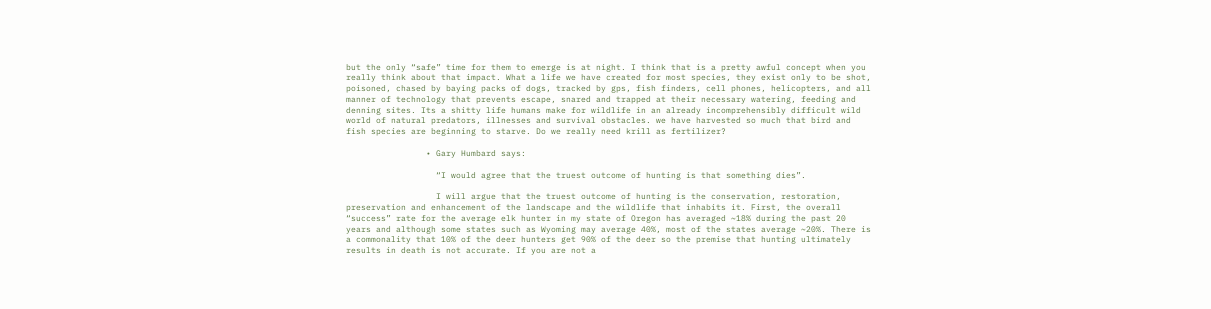but the only “safe” time for them to emerge is at night. I think that is a pretty awful concept when you really think about that impact. What a life we have created for most species, they exist only to be shot, poisoned, chased by baying packs of dogs, tracked by gps, fish finders, cell phones, helicopters, and all manner of technology that prevents escape, snared and trapped at their necessary watering, feeding and denning sites. Its a shitty life humans make for wildlife in an already incomprehensibly difficult wild world of natural predators, illnesses and survival obstacles. we have harvested so much that bird and fish species are beginning to starve. Do we really need krill as fertilizer?

                • Gary Humbard says:

                  “I would agree that the truest outcome of hunting is that something dies”.

                  I will argue that the truest outcome of hunting is the conservation, restoration, preservation and enhancement of the landscape and the wildlife that inhabits it. First, the overall “success” rate for the average elk hunter in my state of Oregon has averaged ~18% during the past 20 years and although some states such as Wyoming may average 40%, most of the states average ~20%. There is a commonality that 10% of the deer hunters get 90% of the deer so the premise that hunting ultimately results in death is not accurate. If you are not a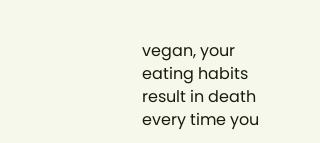vegan, your eating habits result in death every time you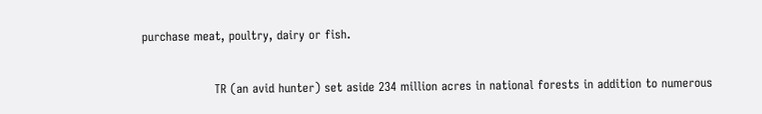purchase meat, poultry, dairy or fish.

                  TR (an avid hunter) set aside 234 million acres in national forests in addition to numerous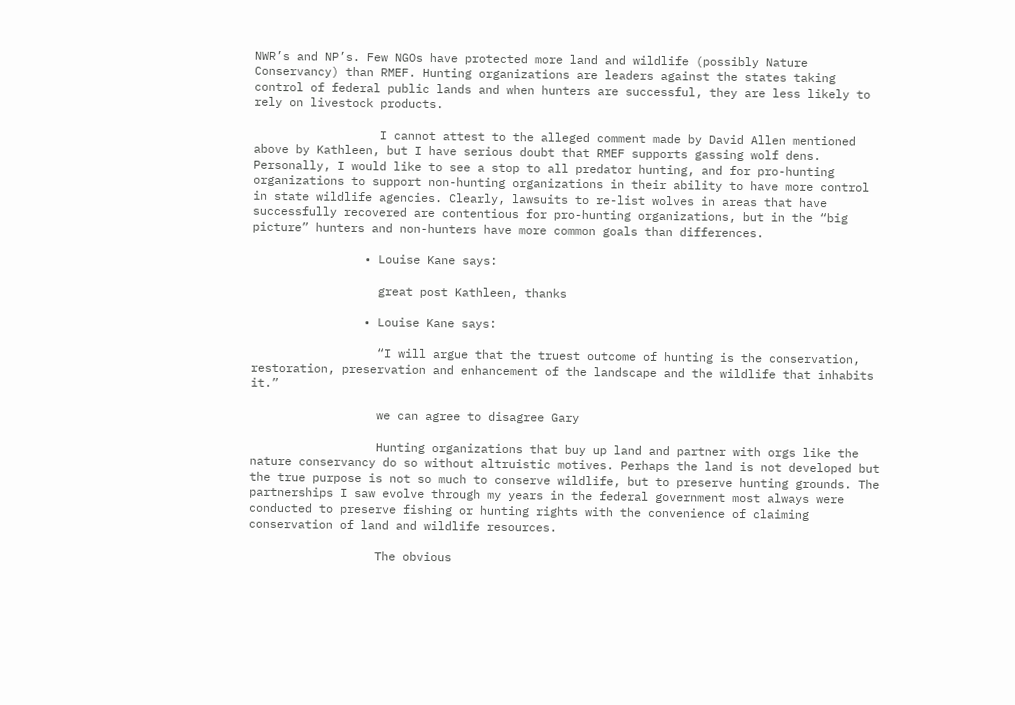NWR’s and NP’s. Few NGOs have protected more land and wildlife (possibly Nature Conservancy) than RMEF. Hunting organizations are leaders against the states taking control of federal public lands and when hunters are successful, they are less likely to rely on livestock products.

                  I cannot attest to the alleged comment made by David Allen mentioned above by Kathleen, but I have serious doubt that RMEF supports gassing wolf dens. Personally, I would like to see a stop to all predator hunting, and for pro-hunting organizations to support non-hunting organizations in their ability to have more control in state wildlife agencies. Clearly, lawsuits to re-list wolves in areas that have successfully recovered are contentious for pro-hunting organizations, but in the “big picture” hunters and non-hunters have more common goals than differences.

                • Louise Kane says:

                  great post Kathleen, thanks

                • Louise Kane says:

                  “I will argue that the truest outcome of hunting is the conservation, restoration, preservation and enhancement of the landscape and the wildlife that inhabits it.”

                  we can agree to disagree Gary

                  Hunting organizations that buy up land and partner with orgs like the nature conservancy do so without altruistic motives. Perhaps the land is not developed but the true purpose is not so much to conserve wildlife, but to preserve hunting grounds. The partnerships I saw evolve through my years in the federal government most always were conducted to preserve fishing or hunting rights with the convenience of claiming conservation of land and wildlife resources.

                  The obvious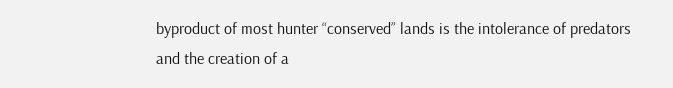byproduct of most hunter “conserved” lands is the intolerance of predators and the creation of a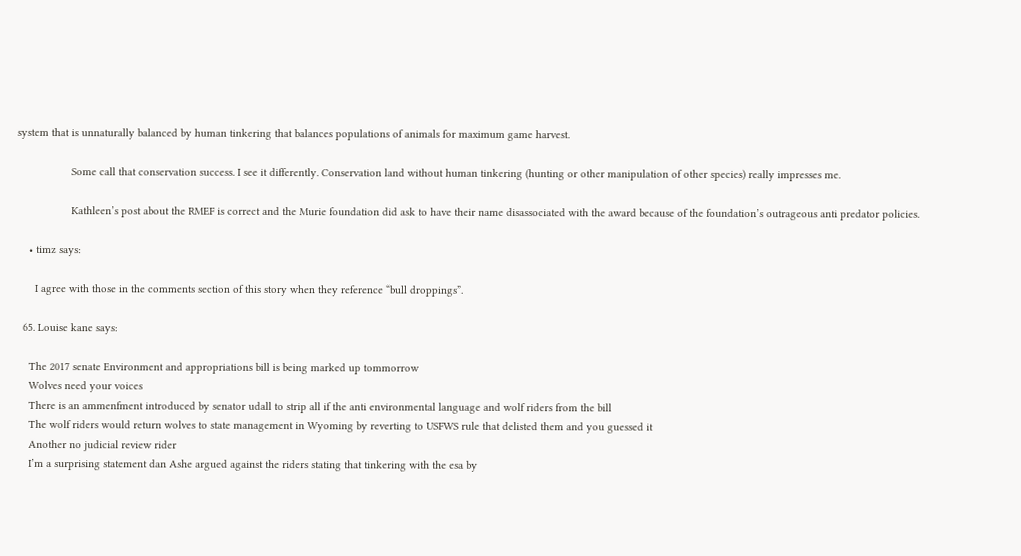system that is unnaturally balanced by human tinkering that balances populations of animals for maximum game harvest.

                  Some call that conservation success. I see it differently. Conservation land without human tinkering (hunting or other manipulation of other species) really impresses me.

                  Kathleen’s post about the RMEF is correct and the Murie foundation did ask to have their name disassociated with the award because of the foundation’s outrageous anti predator policies.

    • timz says:

      I agree with those in the comments section of this story when they reference “bull droppings”.

  65. Louise kane says:

    The 2017 senate Environment and appropriations bill is being marked up tommorrow
    Wolves need your voices
    There is an ammenfment introduced by senator udall to strip all if the anti environmental language and wolf riders from the bill
    The wolf riders would return wolves to state management in Wyoming by reverting to USFWS rule that delisted them and you guessed it
    Another no judicial review rider
    I’m a surprising statement dan Ashe argued against the riders stating that tinkering with the esa by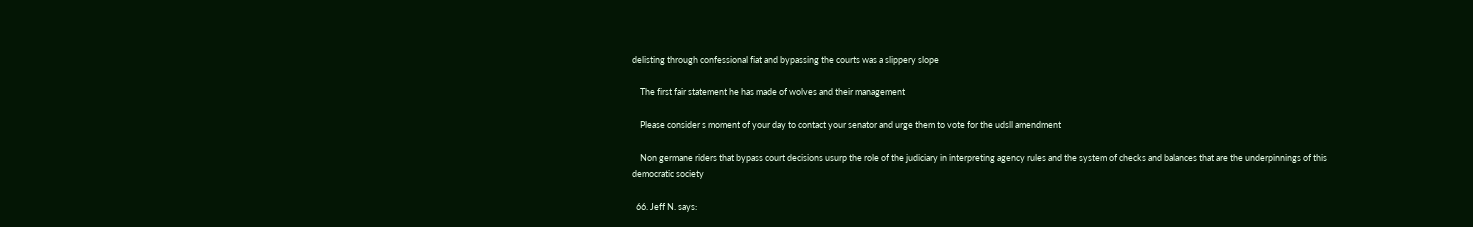delisting through confessional fiat and bypassing the courts was a slippery slope

    The first fair statement he has made of wolves and their management

    Please consider s moment of your day to contact your senator and urge them to vote for the udsll amendment

    Non germane riders that bypass court decisions usurp the role of the judiciary in interpreting agency rules and the system of checks and balances that are the underpinnings of this democratic society

  66. Jeff N. says: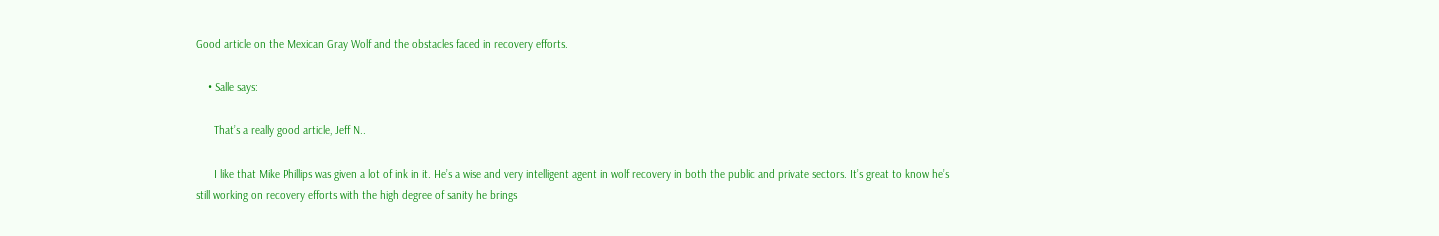Good article on the Mexican Gray Wolf and the obstacles faced in recovery efforts.

    • Salle says:

      That’s a really good article, Jeff N..

      I like that Mike Phillips was given a lot of ink in it. He’s a wise and very intelligent agent in wolf recovery in both the public and private sectors. It’s great to know he’s still working on recovery efforts with the high degree of sanity he brings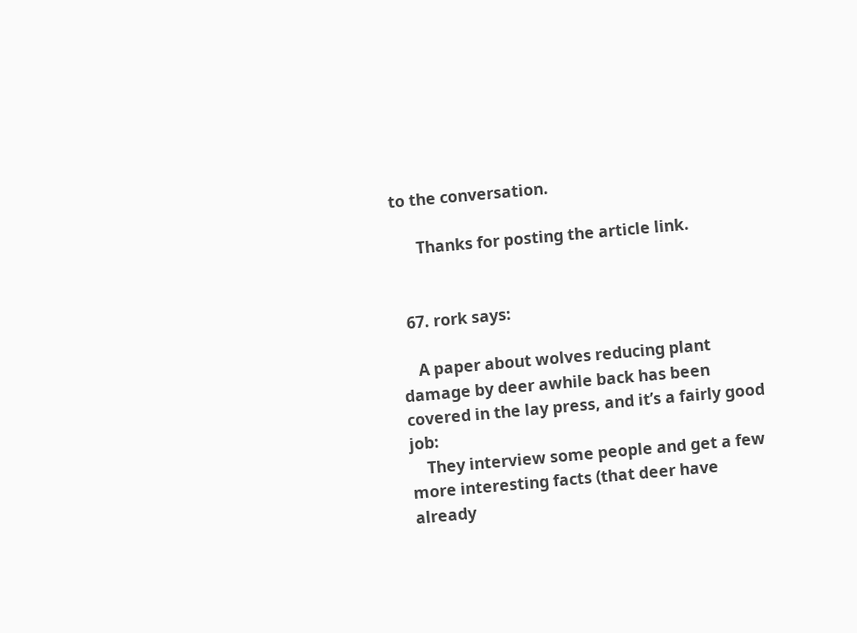to the conversation.

      Thanks for posting the article link.


  67. rork says:

    A paper about wolves reducing plant damage by deer awhile back has been covered in the lay press, and it’s a fairly good job:
    They interview some people and get a few more interesting facts (that deer have already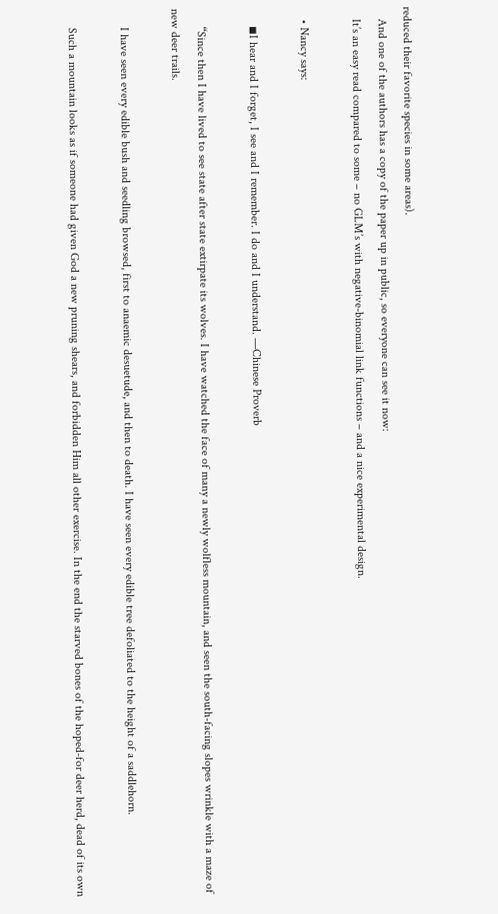reduced their favorite species in some areas).
    And one of the authors has a copy of the paper up in public, so everyone can see it now:
    It’s an easy read compared to some – no GLM’s with negative-binomial link functions – and a nice experimental design.

    • Nancy says:

      ◾I hear and I forget, I see and I remember. I do and I understand. —Chinese Proverb

      “Since then I have lived to see state after state extirpate its wolves. I have watched the face of many a newly wolfless mountain, and seen the south-facing slopes wrinkle with a maze of new deer trails.

      I have seen every edible bush and seedling browsed, first to anaemic desuetude, and then to death. I have seen every edible tree defoliated to the height of a saddlehorn.

      Such a mountain looks as if someone had given God a new pruning shears, and forbidden Him all other exercise. In the end the starved bones of the hoped-for deer herd, dead of its own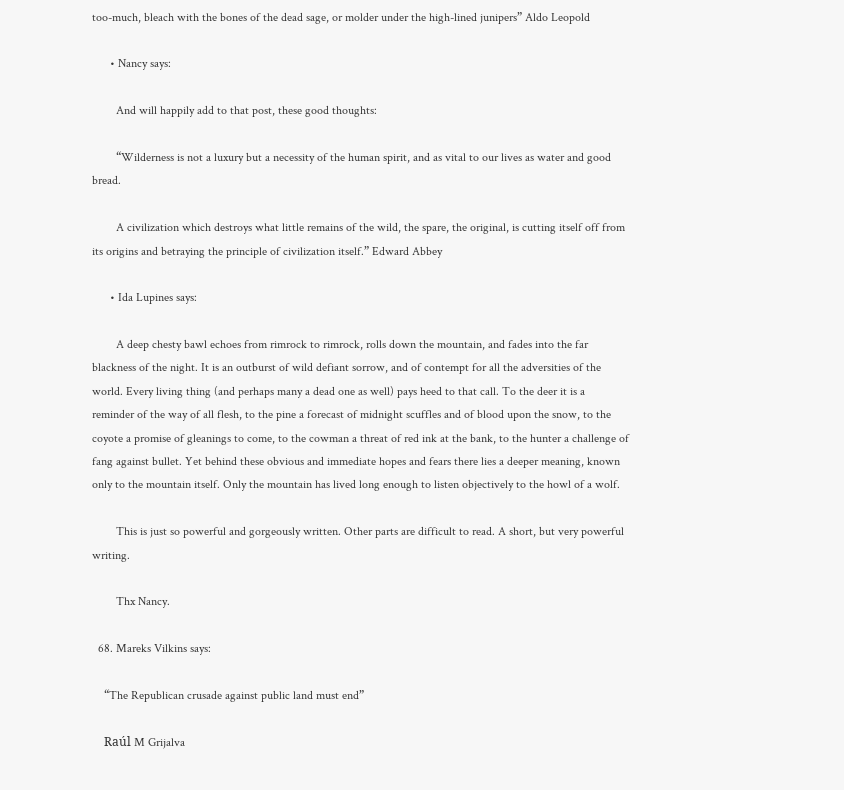too-much, bleach with the bones of the dead sage, or molder under the high-lined junipers” Aldo Leopold

      • Nancy says:

        And will happily add to that post, these good thoughts:

        “Wilderness is not a luxury but a necessity of the human spirit, and as vital to our lives as water and good bread.

        A civilization which destroys what little remains of the wild, the spare, the original, is cutting itself off from its origins and betraying the principle of civilization itself.” Edward Abbey

      • Ida Lupines says:

        A deep chesty bawl echoes from rimrock to rimrock, rolls down the mountain, and fades into the far blackness of the night. It is an outburst of wild defiant sorrow, and of contempt for all the adversities of the world. Every living thing (and perhaps many a dead one as well) pays heed to that call. To the deer it is a reminder of the way of all flesh, to the pine a forecast of midnight scuffles and of blood upon the snow, to the coyote a promise of gleanings to come, to the cowman a threat of red ink at the bank, to the hunter a challenge of fang against bullet. Yet behind these obvious and immediate hopes and fears there lies a deeper meaning, known only to the mountain itself. Only the mountain has lived long enough to listen objectively to the howl of a wolf.

        This is just so powerful and gorgeously written. Other parts are difficult to read. A short, but very powerful writing.

        Thx Nancy.

  68. Mareks Vilkins says:

    “The Republican crusade against public land must end”

    Raúl M Grijalva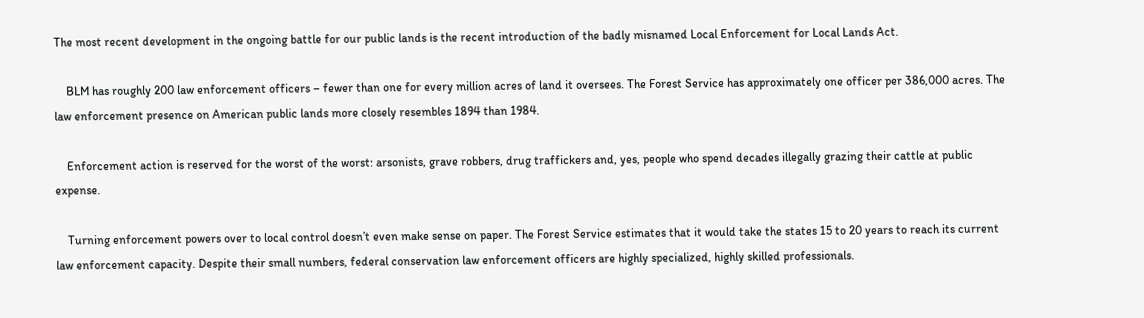The most recent development in the ongoing battle for our public lands is the recent introduction of the badly misnamed Local Enforcement for Local Lands Act.

    BLM has roughly 200 law enforcement officers – fewer than one for every million acres of land it oversees. The Forest Service has approximately one officer per 386,000 acres. The law enforcement presence on American public lands more closely resembles 1894 than 1984.

    Enforcement action is reserved for the worst of the worst: arsonists, grave robbers, drug traffickers and, yes, people who spend decades illegally grazing their cattle at public expense.

    Turning enforcement powers over to local control doesn’t even make sense on paper. The Forest Service estimates that it would take the states 15 to 20 years to reach its current law enforcement capacity. Despite their small numbers, federal conservation law enforcement officers are highly specialized, highly skilled professionals.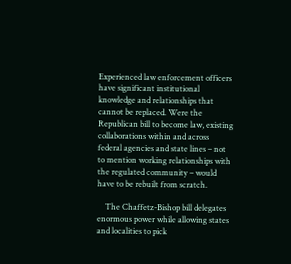Experienced law enforcement officers have significant institutional knowledge and relationships that cannot be replaced. Were the Republican bill to become law, existing collaborations within and across federal agencies and state lines – not to mention working relationships with the regulated community – would have to be rebuilt from scratch.

    The Chaffetz-Bishop bill delegates enormous power while allowing states and localities to pick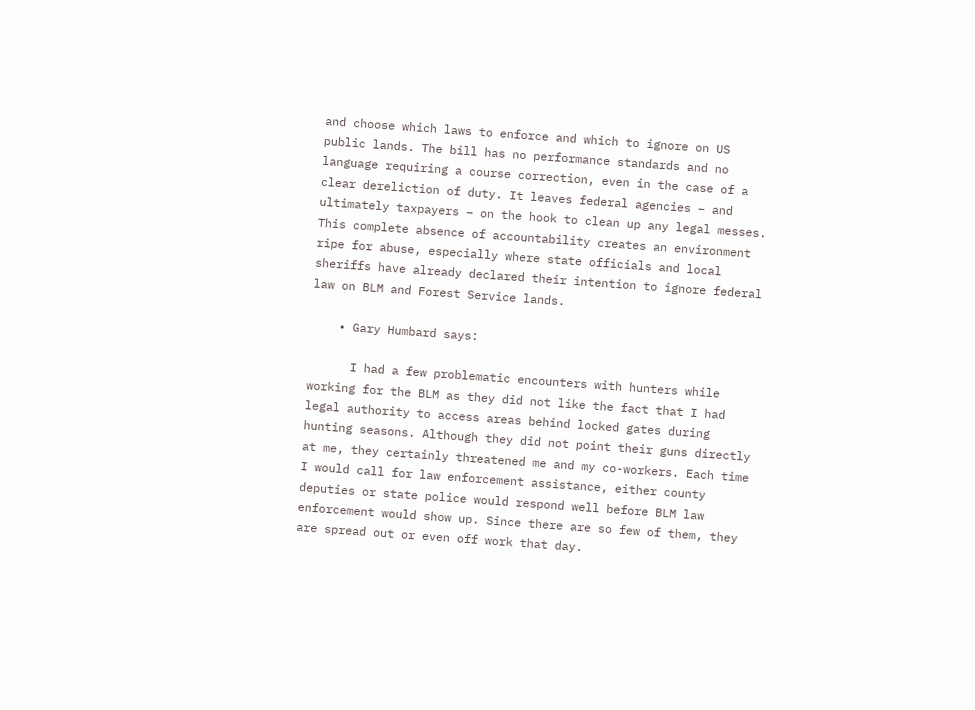and choose which laws to enforce and which to ignore on US public lands. The bill has no performance standards and no language requiring a course correction, even in the case of a clear dereliction of duty. It leaves federal agencies – and ultimately taxpayers – on the hook to clean up any legal messes. This complete absence of accountability creates an environment ripe for abuse, especially where state officials and local sheriffs have already declared their intention to ignore federal law on BLM and Forest Service lands.

    • Gary Humbard says:

      I had a few problematic encounters with hunters while working for the BLM as they did not like the fact that I had legal authority to access areas behind locked gates during hunting seasons. Although they did not point their guns directly at me, they certainly threatened me and my co-workers. Each time I would call for law enforcement assistance, either county deputies or state police would respond well before BLM law enforcement would show up. Since there are so few of them, they are spread out or even off work that day.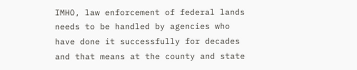IMHO, law enforcement of federal lands needs to be handled by agencies who have done it successfully for decades and that means at the county and state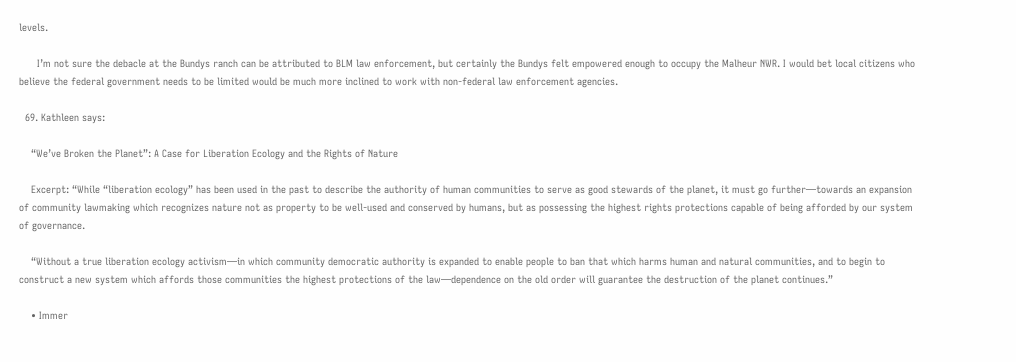levels.

      I’m not sure the debacle at the Bundys ranch can be attributed to BLM law enforcement, but certainly the Bundys felt empowered enough to occupy the Malheur NWR. I would bet local citizens who believe the federal government needs to be limited would be much more inclined to work with non-federal law enforcement agencies.

  69. Kathleen says:

    “We’ve Broken the Planet”: A Case for Liberation Ecology and the Rights of Nature

    Excerpt: “While “liberation ecology” has been used in the past to describe the authority of human communities to serve as good stewards of the planet, it must go further—towards an expansion of community lawmaking which recognizes nature not as property to be well-used and conserved by humans, but as possessing the highest rights protections capable of being afforded by our system of governance.

    “Without a true liberation ecology activism—in which community democratic authority is expanded to enable people to ban that which harms human and natural communities, and to begin to construct a new system which affords those communities the highest protections of the law—dependence on the old order will guarantee the destruction of the planet continues.”

    • Immer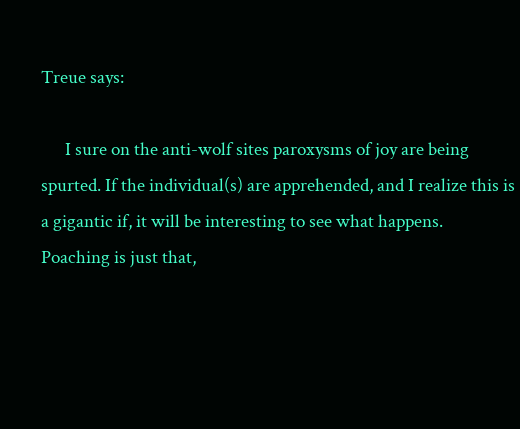Treue says:

      I sure on the anti-wolf sites paroxysms of joy are being spurted. If the individual(s) are apprehended, and I realize this is a gigantic if, it will be interesting to see what happens. Poaching is just that,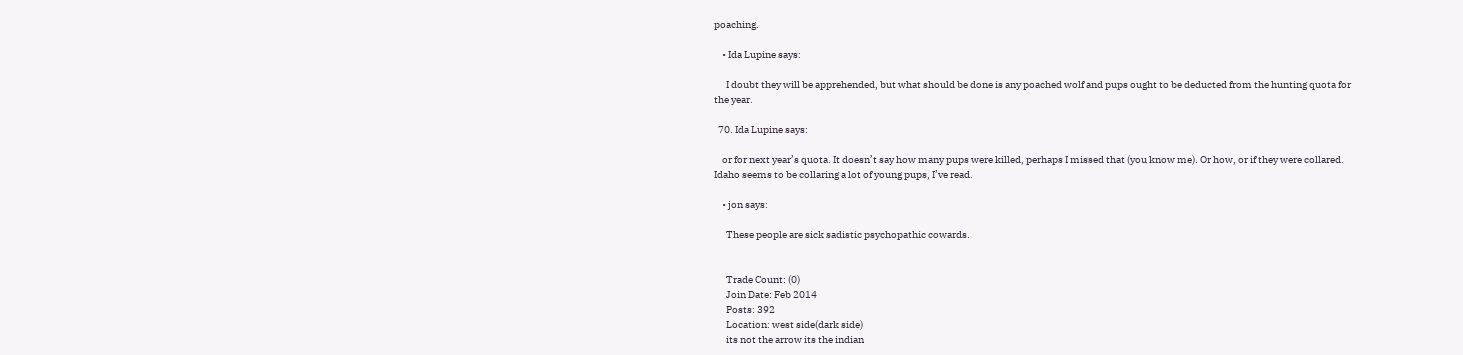poaching.

    • Ida Lupine says:

      I doubt they will be apprehended, but what should be done is any poached wolf and pups ought to be deducted from the hunting quota for the year.

  70. Ida Lupine says:

    or for next year’s quota. It doesn’t say how many pups were killed, perhaps I missed that (you know me). Or how, or if they were collared. Idaho seems to be collaring a lot of young pups, I’ve read.

    • jon says:

      These people are sick sadistic psychopathic cowards.


      Trade Count: (0)
      Join Date: Feb 2014
      Posts: 392
      Location: west side(dark side)
      its not the arrow its the indian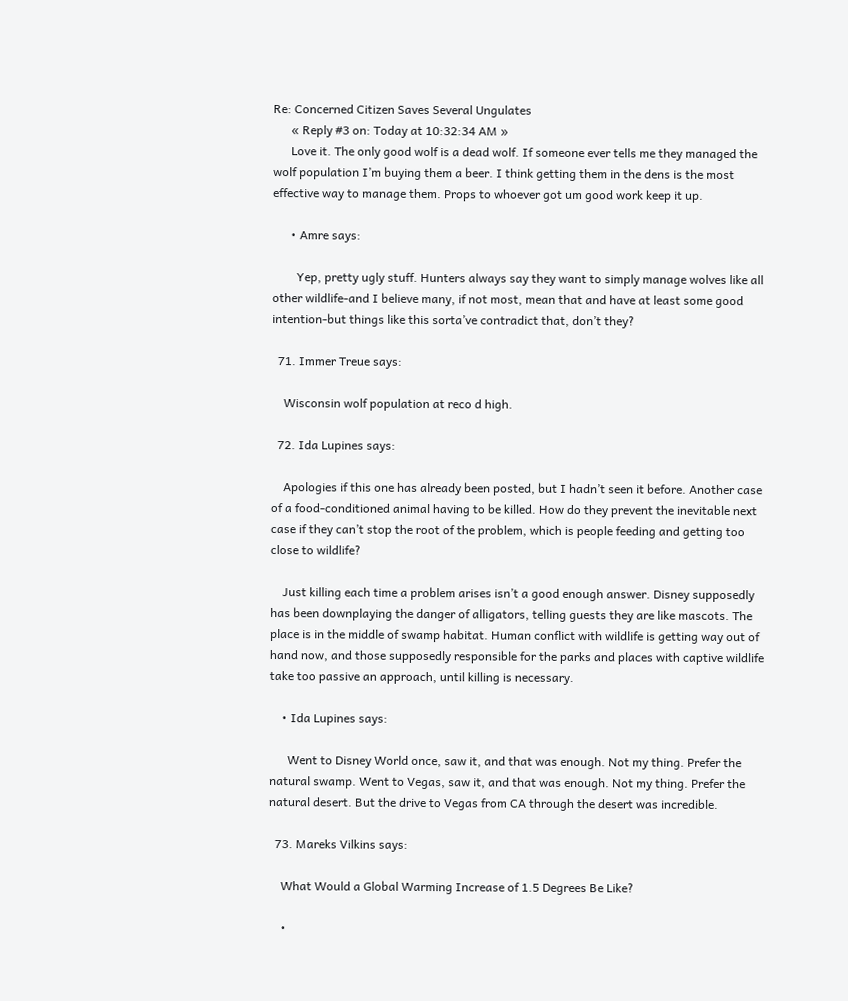Re: Concerned Citizen Saves Several Ungulates
      « Reply #3 on: Today at 10:32:34 AM »
      Love it. The only good wolf is a dead wolf. If someone ever tells me they managed the wolf population I’m buying them a beer. I think getting them in the dens is the most effective way to manage them. Props to whoever got um good work keep it up.

      • Amre says:

        Yep, pretty ugly stuff. Hunters always say they want to simply manage wolves like all other wildlife-and I believe many, if not most, mean that and have at least some good intention-but things like this sorta’ve contradict that, don’t they?

  71. Immer Treue says:

    Wisconsin wolf population at reco d high.

  72. Ida Lupines says:

    Apologies if this one has already been posted, but I hadn’t seen it before. Another case of a food-conditioned animal having to be killed. How do they prevent the inevitable next case if they can’t stop the root of the problem, which is people feeding and getting too close to wildlife?

    Just killing each time a problem arises isn’t a good enough answer. Disney supposedly has been downplaying the danger of alligators, telling guests they are like mascots. The place is in the middle of swamp habitat. Human conflict with wildlife is getting way out of hand now, and those supposedly responsible for the parks and places with captive wildlife take too passive an approach, until killing is necessary.

    • Ida Lupines says:

      Went to Disney World once, saw it, and that was enough. Not my thing. Prefer the natural swamp. Went to Vegas, saw it, and that was enough. Not my thing. Prefer the natural desert. But the drive to Vegas from CA through the desert was incredible.

  73. Mareks Vilkins says:

    What Would a Global Warming Increase of 1.5 Degrees Be Like?

    •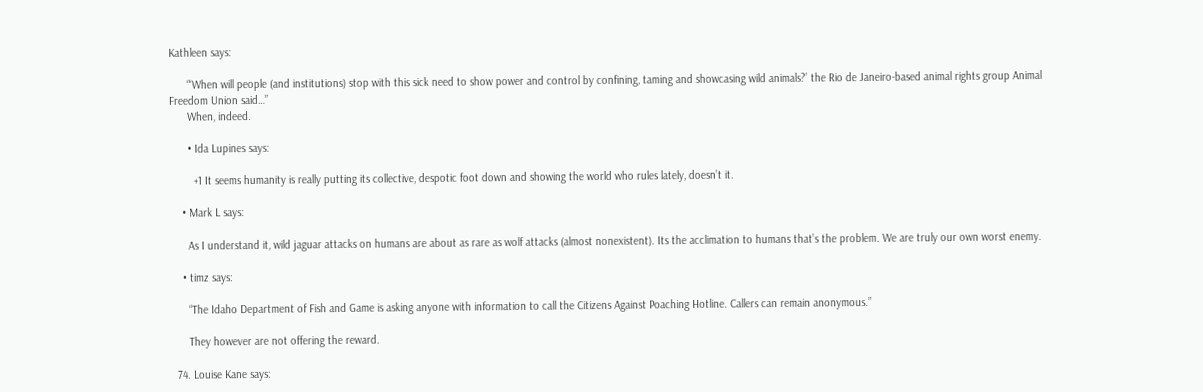Kathleen says:

      “‘When will people (and institutions) stop with this sick need to show power and control by confining, taming and showcasing wild animals?’ the Rio de Janeiro-based animal rights group Animal Freedom Union said…”
      When, indeed.

      • Ida Lupines says:

        +1 It seems humanity is really putting its collective, despotic foot down and showing the world who rules lately, doesn’t it.

    • Mark L says:

      As I understand it, wild jaguar attacks on humans are about as rare as wolf attacks (almost nonexistent). Its the acclimation to humans that’s the problem. We are truly our own worst enemy.

    • timz says:

      “The Idaho Department of Fish and Game is asking anyone with information to call the Citizens Against Poaching Hotline. Callers can remain anonymous.”

      They however are not offering the reward.

  74. Louise Kane says: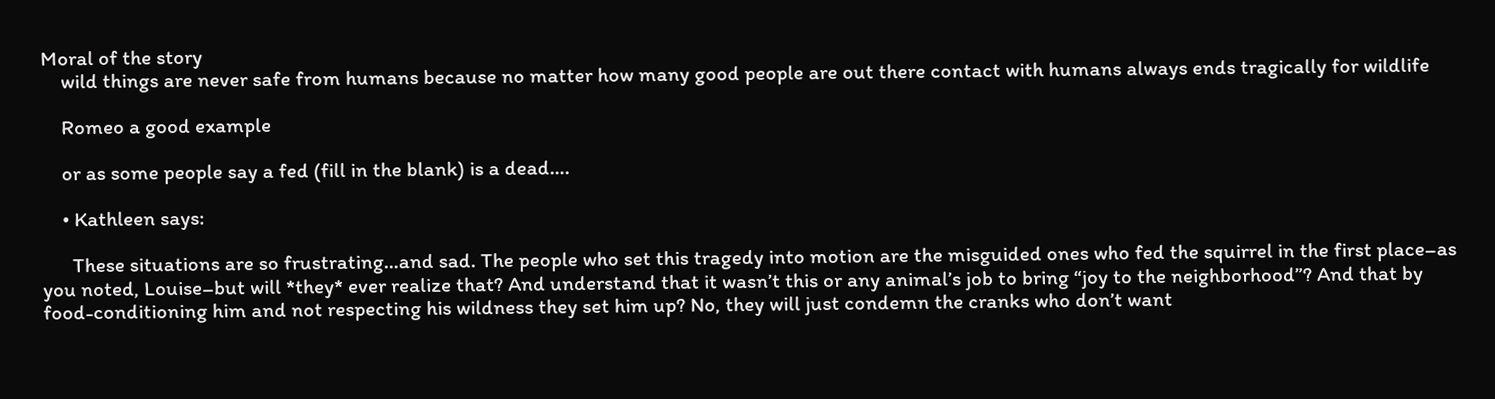Moral of the story
    wild things are never safe from humans because no matter how many good people are out there contact with humans always ends tragically for wildlife

    Romeo a good example

    or as some people say a fed (fill in the blank) is a dead….

    • Kathleen says:

      These situations are so frustrating…and sad. The people who set this tragedy into motion are the misguided ones who fed the squirrel in the first place–as you noted, Louise–but will *they* ever realize that? And understand that it wasn’t this or any animal’s job to bring “joy to the neighborhood”? And that by food-conditioning him and not respecting his wildness they set him up? No, they will just condemn the cranks who don’t want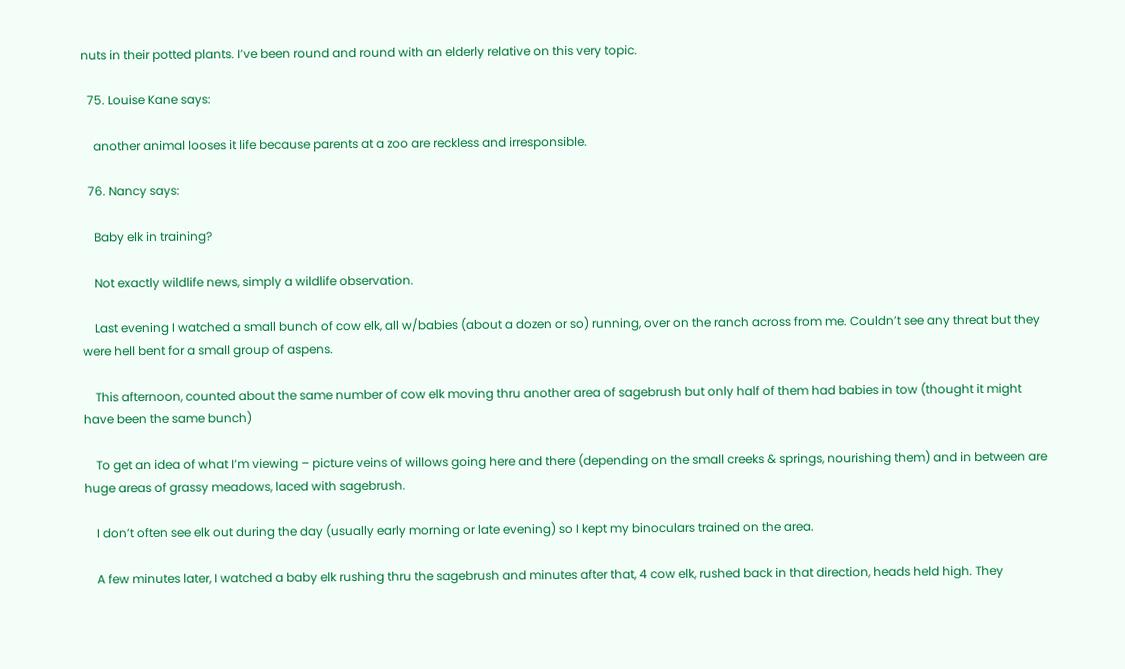nuts in their potted plants. I’ve been round and round with an elderly relative on this very topic.

  75. Louise Kane says:

    another animal looses it life because parents at a zoo are reckless and irresponsible.

  76. Nancy says:

    Baby elk in training?

    Not exactly wildlife news, simply a wildlife observation.

    Last evening I watched a small bunch of cow elk, all w/babies (about a dozen or so) running, over on the ranch across from me. Couldn’t see any threat but they were hell bent for a small group of aspens.

    This afternoon, counted about the same number of cow elk moving thru another area of sagebrush but only half of them had babies in tow (thought it might have been the same bunch)

    To get an idea of what I’m viewing – picture veins of willows going here and there (depending on the small creeks & springs, nourishing them) and in between are huge areas of grassy meadows, laced with sagebrush.

    I don’t often see elk out during the day (usually early morning or late evening) so I kept my binoculars trained on the area.

    A few minutes later, I watched a baby elk rushing thru the sagebrush and minutes after that, 4 cow elk, rushed back in that direction, heads held high. They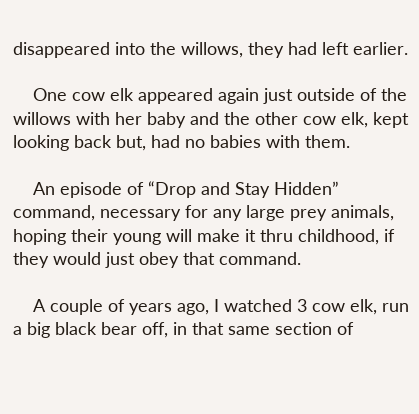disappeared into the willows, they had left earlier.

    One cow elk appeared again just outside of the willows with her baby and the other cow elk, kept looking back but, had no babies with them.

    An episode of “Drop and Stay Hidden” command, necessary for any large prey animals, hoping their young will make it thru childhood, if they would just obey that command.

    A couple of years ago, I watched 3 cow elk, run a big black bear off, in that same section of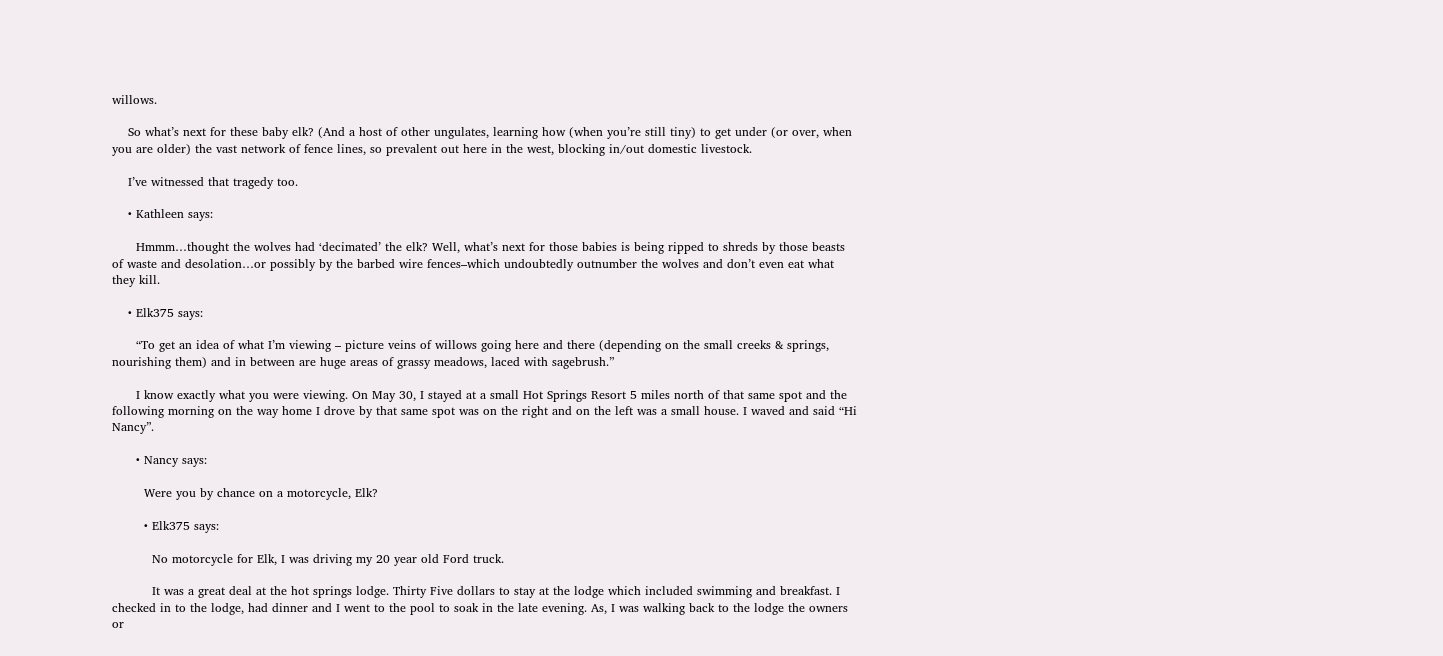willows.

    So what’s next for these baby elk? (And a host of other ungulates, learning how (when you’re still tiny) to get under (or over, when you are older) the vast network of fence lines, so prevalent out here in the west, blocking in/out domestic livestock.

    I’ve witnessed that tragedy too.

    • Kathleen says:

      Hmmm…thought the wolves had ‘decimated’ the elk? Well, what’s next for those babies is being ripped to shreds by those beasts of waste and desolation…or possibly by the barbed wire fences–which undoubtedly outnumber the wolves and don’t even eat what they kill.

    • Elk375 says:

      “To get an idea of what I’m viewing – picture veins of willows going here and there (depending on the small creeks & springs, nourishing them) and in between are huge areas of grassy meadows, laced with sagebrush.”

      I know exactly what you were viewing. On May 30, I stayed at a small Hot Springs Resort 5 miles north of that same spot and the following morning on the way home I drove by that same spot was on the right and on the left was a small house. I waved and said “Hi Nancy”.

      • Nancy says:

        Were you by chance on a motorcycle, Elk?

        • Elk375 says:

          No motorcycle for Elk, I was driving my 20 year old Ford truck.

          It was a great deal at the hot springs lodge. Thirty Five dollars to stay at the lodge which included swimming and breakfast. I checked in to the lodge, had dinner and I went to the pool to soak in the late evening. As, I was walking back to the lodge the owners or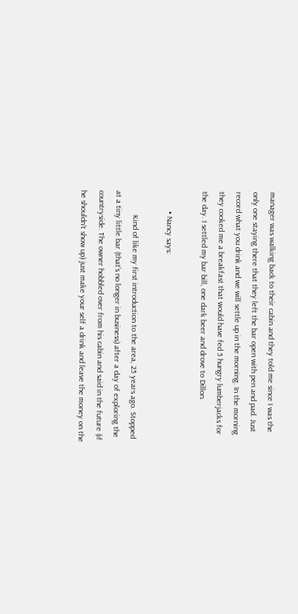manager was walking back to their cabin and they told me since I was the only one staying there that they left the bar open with pen and pad. Just record what you drink and we will settle up in the morning. In the morning they cooked me a breakfast that would have fed 5 hungry lumberjacks for the day. I settled my bar bill, one dark beer and drove to Dillon.

          • Nancy says:

            Kind of like my first introduction to the area, 25 years ago. Stopped at a tiny little bar (that’s no longer in business) after a day of exploring the countryside. The owner hobbled over from his cabin and said in the future (if he shouldn’t show up) just make your self a drink and leave the money on the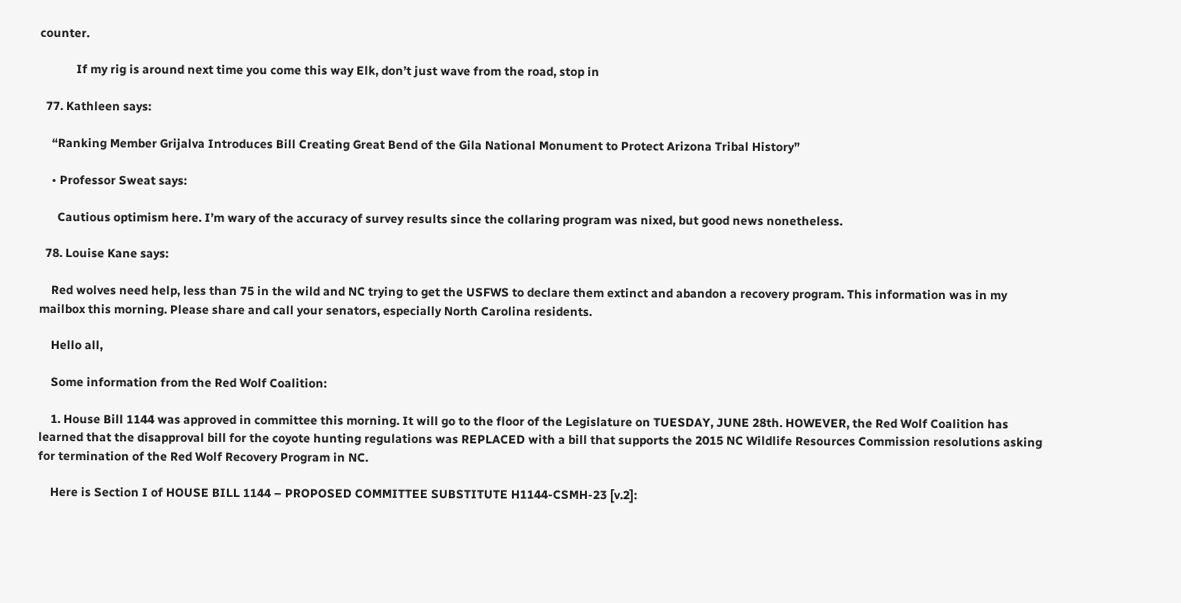counter.

            If my rig is around next time you come this way Elk, don’t just wave from the road, stop in

  77. Kathleen says:

    “Ranking Member Grijalva Introduces Bill Creating Great Bend of the Gila National Monument to Protect Arizona Tribal History”

    • Professor Sweat says:

      Cautious optimism here. I’m wary of the accuracy of survey results since the collaring program was nixed, but good news nonetheless.

  78. Louise Kane says:

    Red wolves need help, less than 75 in the wild and NC trying to get the USFWS to declare them extinct and abandon a recovery program. This information was in my mailbox this morning. Please share and call your senators, especially North Carolina residents.

    Hello all,

    Some information from the Red Wolf Coalition:

    1. House Bill 1144 was approved in committee this morning. It will go to the floor of the Legislature on TUESDAY, JUNE 28th. HOWEVER, the Red Wolf Coalition has learned that the disapproval bill for the coyote hunting regulations was REPLACED with a bill that supports the 2015 NC Wildlife Resources Commission resolutions asking for termination of the Red Wolf Recovery Program in NC.

    Here is Section I of HOUSE BILL 1144 – PROPOSED COMMITTEE SUBSTITUTE H1144-CSMH-23 [v.2]: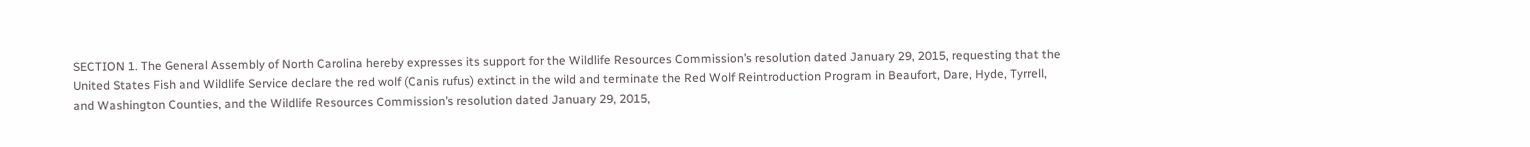SECTION 1. The General Assembly of North Carolina hereby expresses its support for the Wildlife Resources Commission’s resolution dated January 29, 2015, requesting that the United States Fish and Wildlife Service declare the red wolf (Canis rufus) extinct in the wild and terminate the Red Wolf Reintroduction Program in Beaufort, Dare, Hyde, Tyrrell, and Washington Counties, and the Wildlife Resources Commission’s resolution dated January 29, 2015,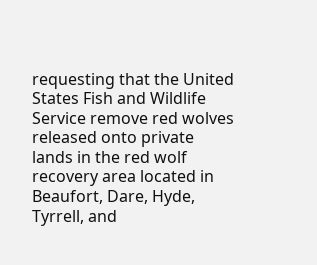requesting that the United States Fish and Wildlife Service remove red wolves released onto private lands in the red wolf recovery area located in Beaufort, Dare, Hyde, Tyrrell, and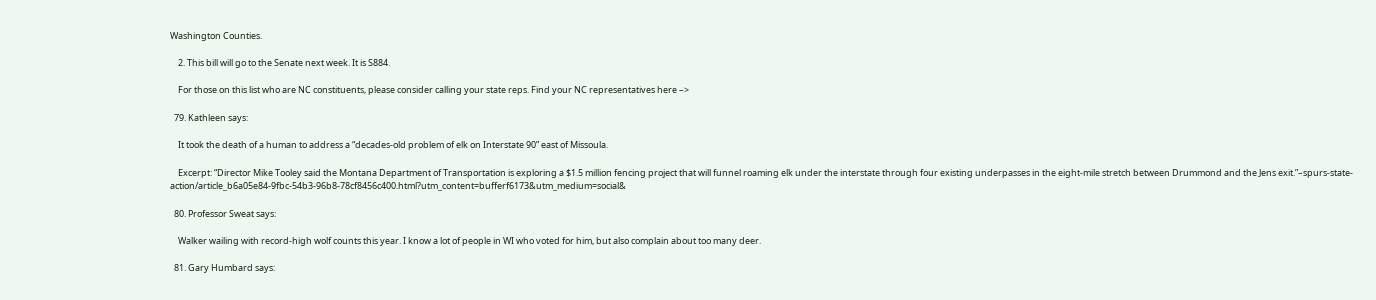Washington Counties.

    2. This bill will go to the Senate next week. It is S884.

    For those on this list who are NC constituents, please consider calling your state reps. Find your NC representatives here –>

  79. Kathleen says:

    It took the death of a human to address a “decades-old problem of elk on Interstate 90” east of Missoula.

    Excerpt: “Director Mike Tooley said the Montana Department of Transportation is exploring a $1.5 million fencing project that will funnel roaming elk under the interstate through four existing underpasses in the eight-mile stretch between Drummond and the Jens exit.”–spurs-state-action/article_b6a05e84-9fbc-54b3-96b8-78cf8456c400.html?utm_content=bufferf6173&utm_medium=social&

  80. Professor Sweat says:

    Walker wailing with record-high wolf counts this year. I know a lot of people in WI who voted for him, but also complain about too many deer.

  81. Gary Humbard says: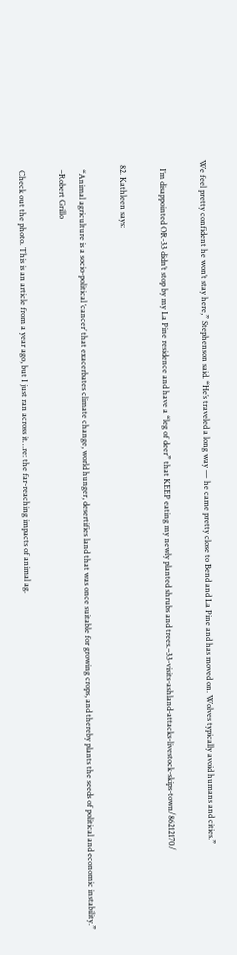We feel pretty confident he won’t stay here,” Stephenson said. “He’s traveled a long way — he came pretty close to Bend and La Pine and has moved on. Wolves typically avoid humans and cities.”

    I’m disappointed OR-33 didn’t stop by my La Pine residence and have a “leg of deer” that KEEP eating my newly planted shrubs and trees.–33-visits-ashland-attacks-livestock-skips-town/86212170/

  82. Kathleen says:

    “Animal agriculture is a socio-political ‘cancer’ that exacerbates climate change, world hunger, desertifies land that was once suitable for growing crops, and thereby plants the seeds of political and economic instability.”
    –Robert Grillo

    Check out the photo. This is an article from a year ago, but I just ran across it…re: the far-reaching impacts of animal ag.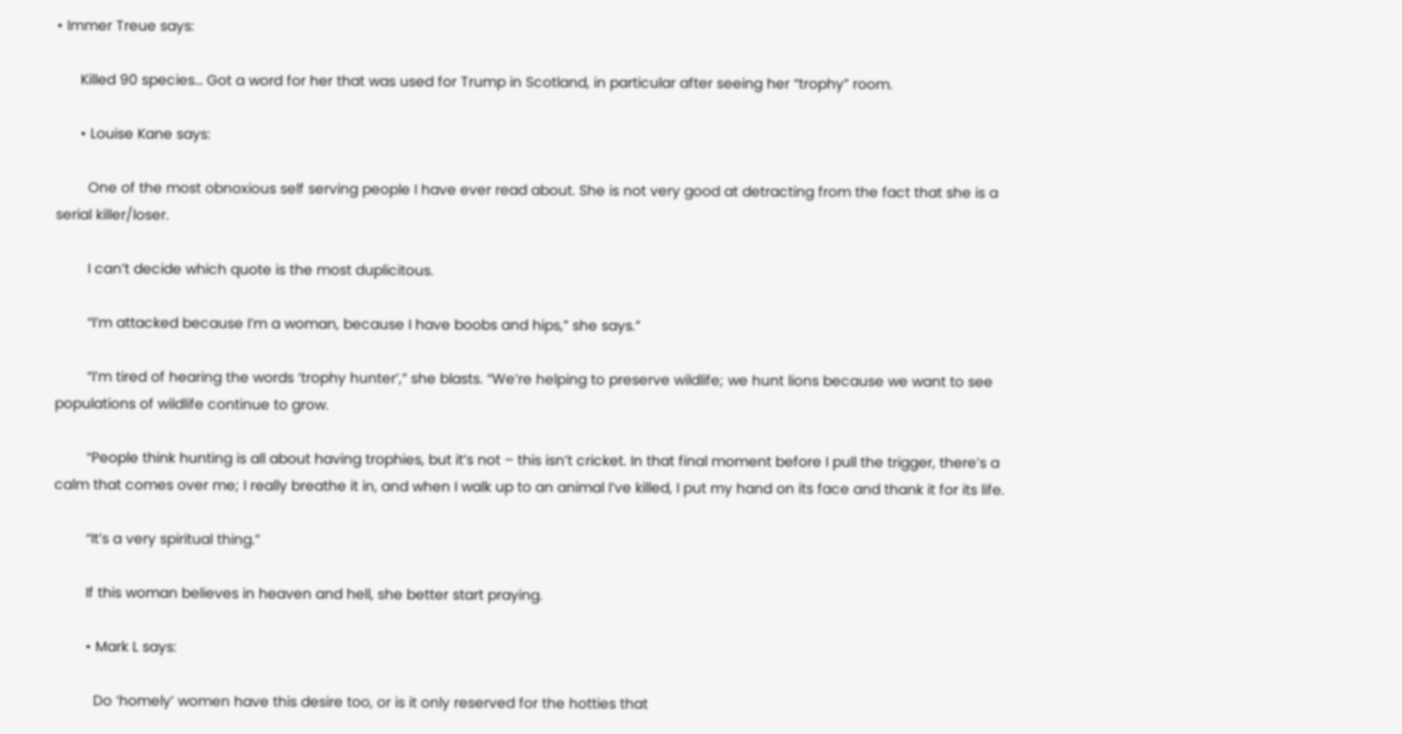• Immer Treue says:

      Killed 90 species… Got a word for her that was used for Trump in Scotland, in particular after seeing her “trophy” room.

      • Louise Kane says:

        One of the most obnoxious self serving people I have ever read about. She is not very good at detracting from the fact that she is a serial killer/loser.

        I can’t decide which quote is the most duplicitous.

        “I’m attacked because I’m a woman, because I have boobs and hips,” she says.”

        “I’m tired of hearing the words ‘trophy hunter’,” she blasts. “We’re helping to preserve wildlife; we hunt lions because we want to see populations of wildlife continue to grow.

        “People think hunting is all about having trophies, but it’s not – this isn’t cricket. In that final moment before I pull the trigger, there’s a calm that comes over me; I really breathe it in, and when I walk up to an animal I’ve killed, I put my hand on its face and thank it for its life.

        “It’s a very spiritual thing.”

        If this woman believes in heaven and hell, she better start praying.

        • Mark L says:

          Do ‘homely’ women have this desire too, or is it only reserved for the hotties that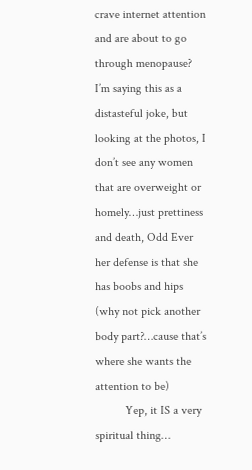crave internet attention and are about to go through menopause? I’m saying this as a distasteful joke, but looking at the photos, I don’t see any women that are overweight or homely…just prettiness and death, Odd Ever her defense is that she has boobs and hips (why not pick another body part?…cause that’s where she wants the attention to be)
          Yep, it IS a very spiritual thing…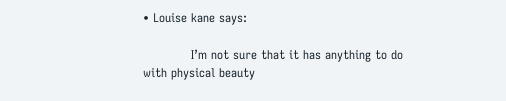• Louise kane says:

            I’m not sure that it has anything to do with physical beauty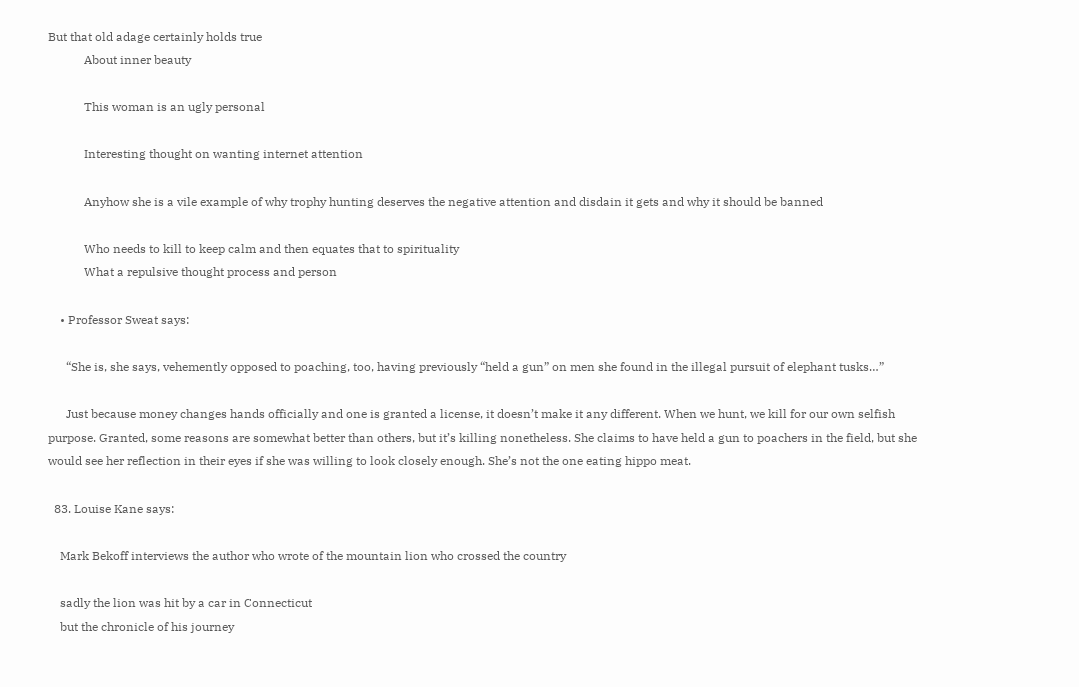But that old adage certainly holds true
            About inner beauty

            This woman is an ugly personal

            Interesting thought on wanting internet attention

            Anyhow she is a vile example of why trophy hunting deserves the negative attention and disdain it gets and why it should be banned

            Who needs to kill to keep calm and then equates that to spirituality
            What a repulsive thought process and person

    • Professor Sweat says:

      “She is, she says, vehemently opposed to poaching, too, having previously “held a gun” on men she found in the illegal pursuit of elephant tusks…”

      Just because money changes hands officially and one is granted a license, it doesn’t make it any different. When we hunt, we kill for our own selfish purpose. Granted, some reasons are somewhat better than others, but it’s killing nonetheless. She claims to have held a gun to poachers in the field, but she would see her reflection in their eyes if she was willing to look closely enough. She’s not the one eating hippo meat.

  83. Louise Kane says:

    Mark Bekoff interviews the author who wrote of the mountain lion who crossed the country

    sadly the lion was hit by a car in Connecticut
    but the chronicle of his journey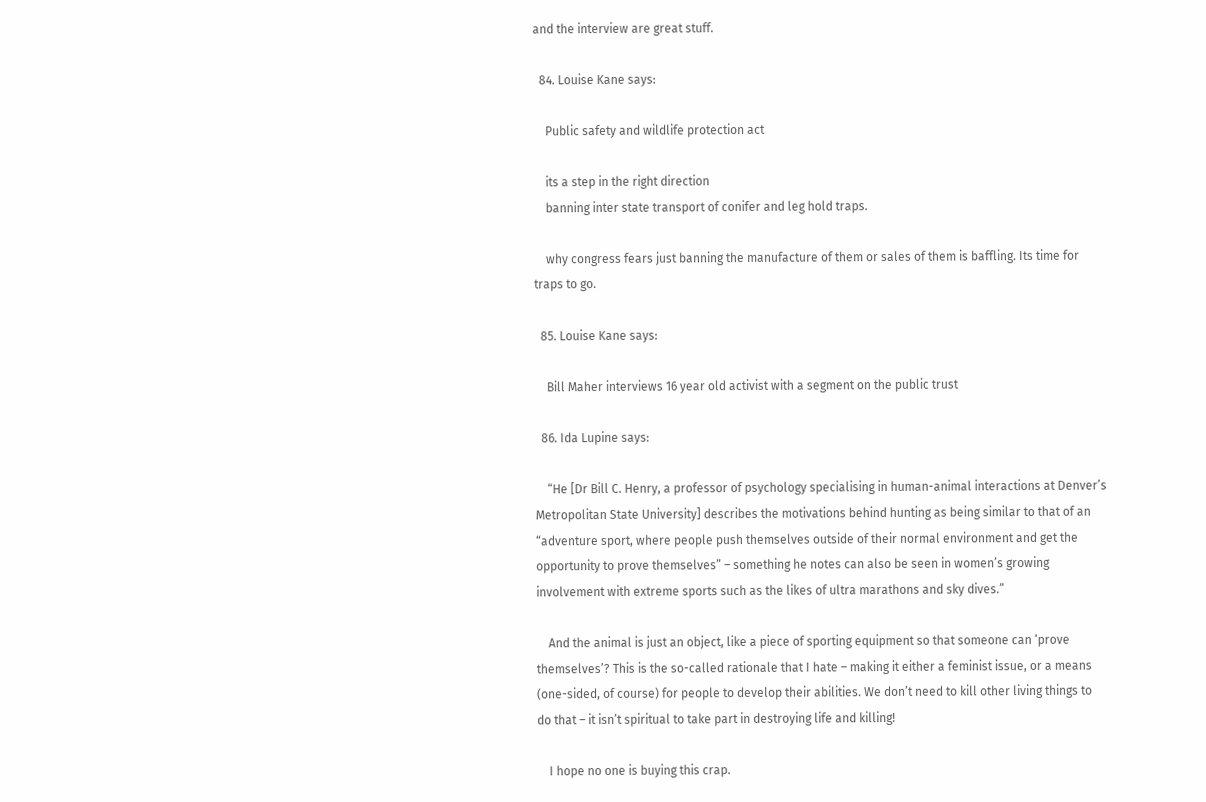and the interview are great stuff.

  84. Louise Kane says:

    Public safety and wildlife protection act

    its a step in the right direction
    banning inter state transport of conifer and leg hold traps.

    why congress fears just banning the manufacture of them or sales of them is baffling. Its time for traps to go.

  85. Louise Kane says:

    Bill Maher interviews 16 year old activist with a segment on the public trust

  86. Ida Lupine says:

    “He [Dr Bill C. Henry, a professor of psychology specialising in human-animal interactions at Denver’s Metropolitan State University] describes the motivations behind hunting as being similar to that of an “adventure sport, where people push themselves outside of their normal environment and get the opportunity to prove themselves” – something he notes can also be seen in women’s growing involvement with extreme sports such as the likes of ultra marathons and sky dives.”

    And the animal is just an object, like a piece of sporting equipment so that someone can ‘prove themselves’? This is the so-called rationale that I hate – making it either a feminist issue, or a means (one-sided, of course) for people to develop their abilities. We don’t need to kill other living things to do that – it isn’t spiritual to take part in destroying life and killing!

    I hope no one is buying this crap.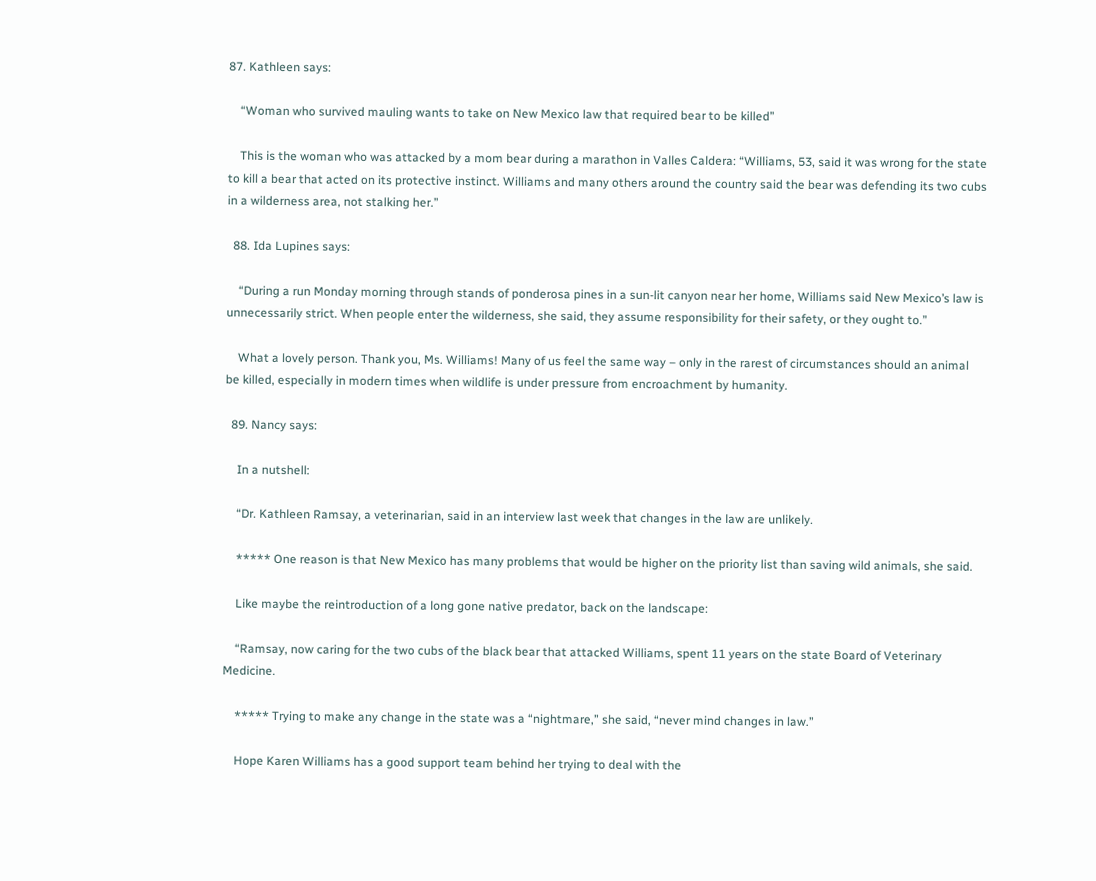87. Kathleen says:

    “Woman who survived mauling wants to take on New Mexico law that required bear to be killed”

    This is the woman who was attacked by a mom bear during a marathon in Valles Caldera: “Williams, 53, said it was wrong for the state to kill a bear that acted on its protective instinct. Williams and many others around the country said the bear was defending its two cubs in a wilderness area, not stalking her.”

  88. Ida Lupines says:

    “During a run Monday morning through stands of ponderosa pines in a sun-lit canyon near her home, Williams said New Mexico’s law is unnecessarily strict. When people enter the wilderness, she said, they assume responsibility for their safety, or they ought to.”

    What a lovely person. Thank you, Ms. Williams! Many of us feel the same way – only in the rarest of circumstances should an animal be killed, especially in modern times when wildlife is under pressure from encroachment by humanity.

  89. Nancy says:

    In a nutshell:

    “Dr. Kathleen Ramsay, a veterinarian, said in an interview last week that changes in the law are unlikely.

    ***** One reason is that New Mexico has many problems that would be higher on the priority list than saving wild animals, she said.

    Like maybe the reintroduction of a long gone native predator, back on the landscape:

    “Ramsay, now caring for the two cubs of the black bear that attacked Williams, spent 11 years on the state Board of Veterinary Medicine.

    ***** Trying to make any change in the state was a “nightmare,” she said, “never mind changes in law.”

    Hope Karen Williams has a good support team behind her trying to deal with the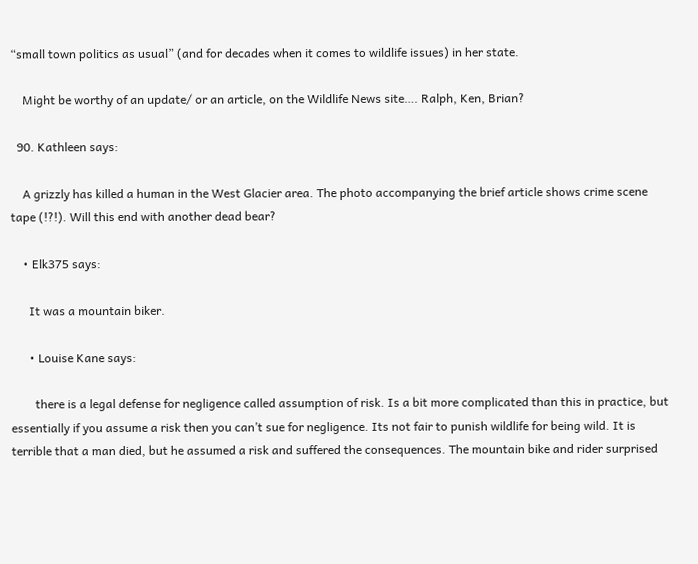“small town politics as usual” (and for decades when it comes to wildlife issues) in her state.

    Might be worthy of an update/ or an article, on the Wildlife News site…. Ralph, Ken, Brian?

  90. Kathleen says:

    A grizzly has killed a human in the West Glacier area. The photo accompanying the brief article shows crime scene tape (!?!). Will this end with another dead bear?

    • Elk375 says:

      It was a mountain biker.

      • Louise Kane says:

        there is a legal defense for negligence called assumption of risk. Is a bit more complicated than this in practice, but essentially if you assume a risk then you can’t sue for negligence. Its not fair to punish wildlife for being wild. It is terrible that a man died, but he assumed a risk and suffered the consequences. The mountain bike and rider surprised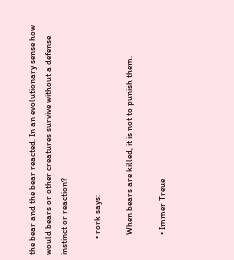the bear and the bear reacted. In an evolutionary sense how would bears or other creatures survive without a defense instinct or reaction?

        • rork says:

          When bears are killed, it is not to punish them.

          • Immer Treue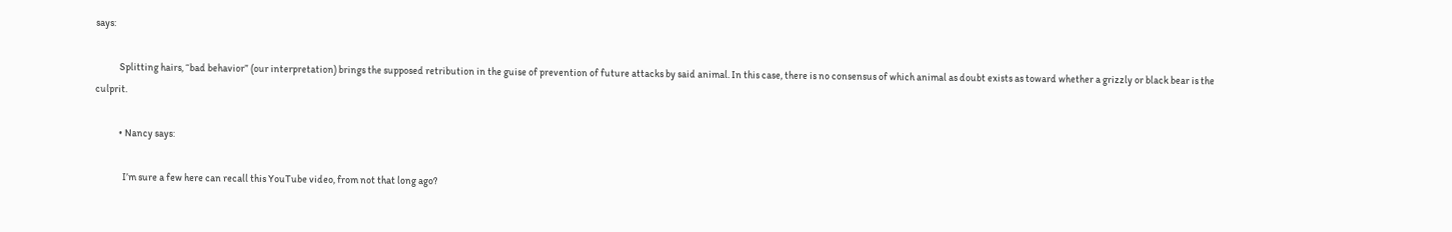says:

            Splitting hairs, “bad behavior” (our interpretation) brings the supposed retribution in the guise of prevention of future attacks by said animal. In this case, there is no consensus of which animal as doubt exists as toward whether a grizzly or black bear is the culprit.

            • Nancy says:

              I’m sure a few here can recall this YouTube video, from not that long ago?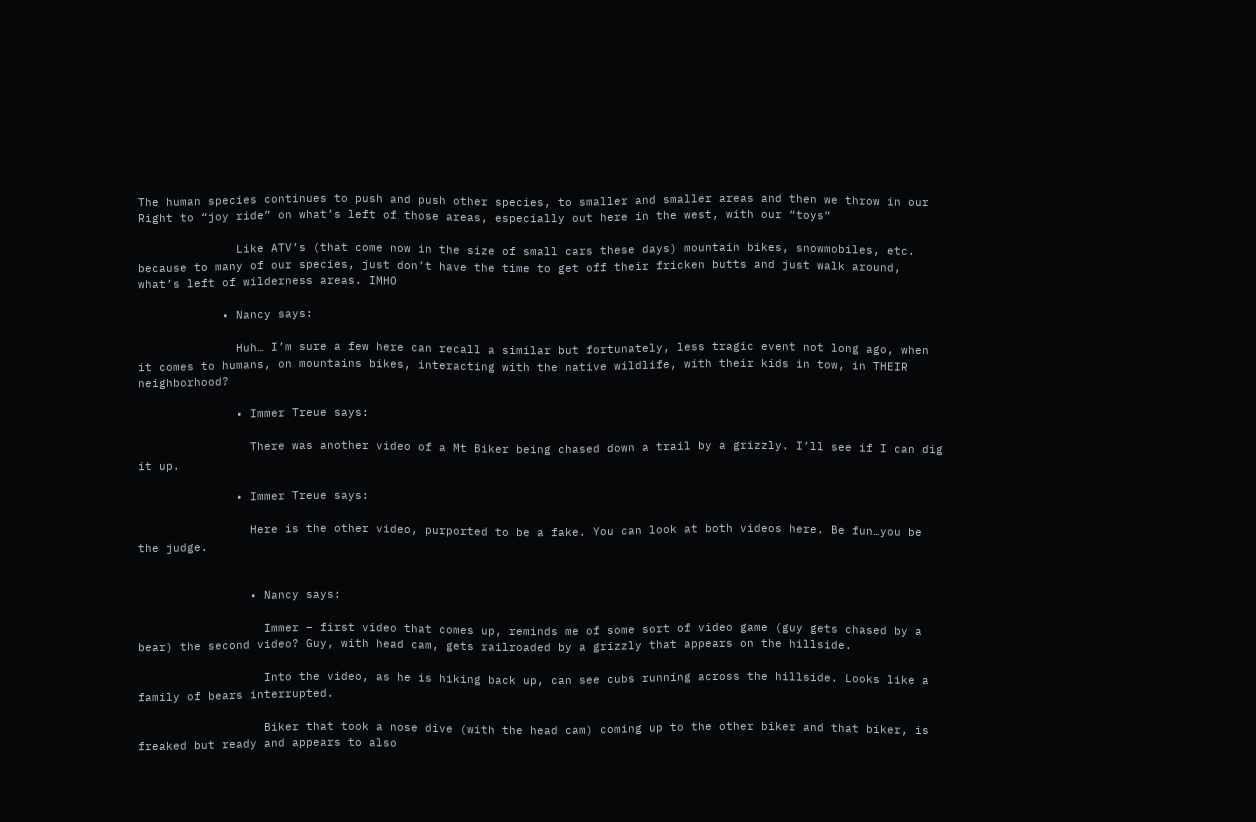The human species continues to push and push other species, to smaller and smaller areas and then we throw in our Right to “joy ride” on what’s left of those areas, especially out here in the west, with our “toys”

              Like ATV’s (that come now in the size of small cars these days) mountain bikes, snowmobiles, etc. because to many of our species, just don’t have the time to get off their fricken butts and just walk around, what’s left of wilderness areas. IMHO

            • Nancy says:

              Huh… I’m sure a few here can recall a similar but fortunately, less tragic event not long ago, when it comes to humans, on mountains bikes, interacting with the native wildlife, with their kids in tow, in THEIR neighborhood?

              • Immer Treue says:

                There was another video of a Mt Biker being chased down a trail by a grizzly. I’ll see if I can dig it up.

              • Immer Treue says:

                Here is the other video, purported to be a fake. You can look at both videos here. Be fun…you be the judge.


                • Nancy says:

                  Immer – first video that comes up, reminds me of some sort of video game (guy gets chased by a bear) the second video? Guy, with head cam, gets railroaded by a grizzly that appears on the hillside.

                  Into the video, as he is hiking back up, can see cubs running across the hillside. Looks like a family of bears interrupted.

                  Biker that took a nose dive (with the head cam) coming up to the other biker and that biker, is freaked but ready and appears to also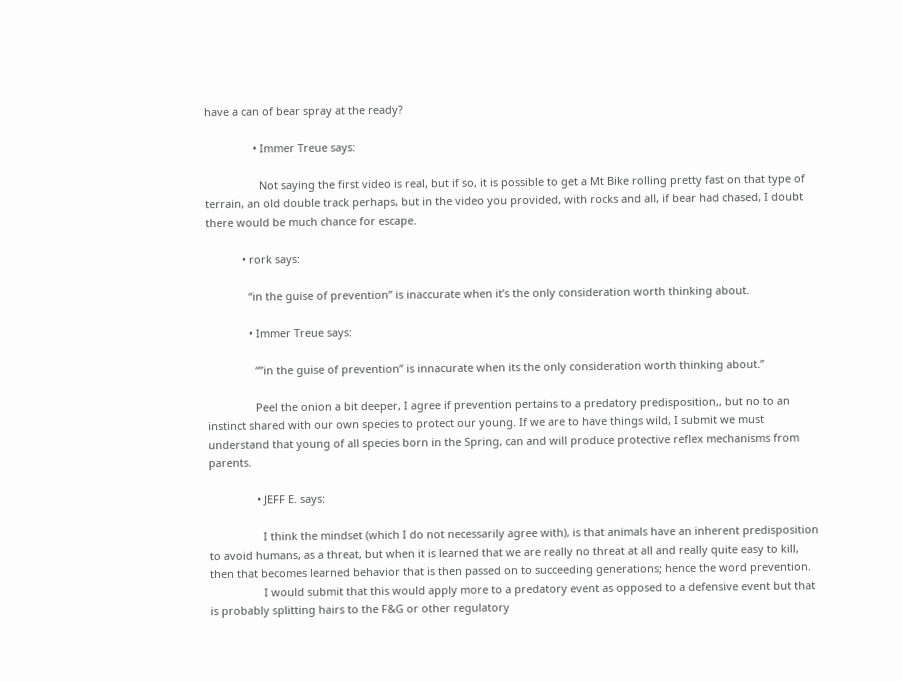have a can of bear spray at the ready?

                • Immer Treue says:

                  Not saying the first video is real, but if so, it is possible to get a Mt Bike rolling pretty fast on that type of terrain, an old double track perhaps, but in the video you provided, with rocks and all, if bear had chased, I doubt there would be much chance for escape.

            • rork says:

              “in the guise of prevention” is inaccurate when it’s the only consideration worth thinking about.

              • Immer Treue says:

                “”in the guise of prevention” is innacurate when its the only consideration worth thinking about.”

                Peel the onion a bit deeper, I agree if prevention pertains to a predatory predisposition,, but no to an instinct shared with our own species to protect our young. If we are to have things wild, I submit we must understand that young of all species born in the Spring, can and will produce protective reflex mechanisms from parents.

                • JEFF E. says:

                  I think the mindset (which I do not necessarily agree with), is that animals have an inherent predisposition to avoid humans, as a threat, but when it is learned that we are really no threat at all and really quite easy to kill, then that becomes learned behavior that is then passed on to succeeding generations; hence the word prevention.
                  I would submit that this would apply more to a predatory event as opposed to a defensive event but that is probably splitting hairs to the F&G or other regulatory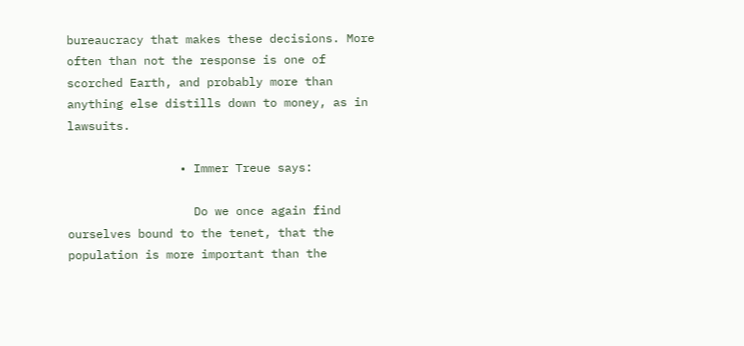bureaucracy that makes these decisions. More often than not the response is one of scorched Earth, and probably more than anything else distills down to money, as in lawsuits.

                • Immer Treue says:

                  Do we once again find ourselves bound to the tenet, that the population is more important than the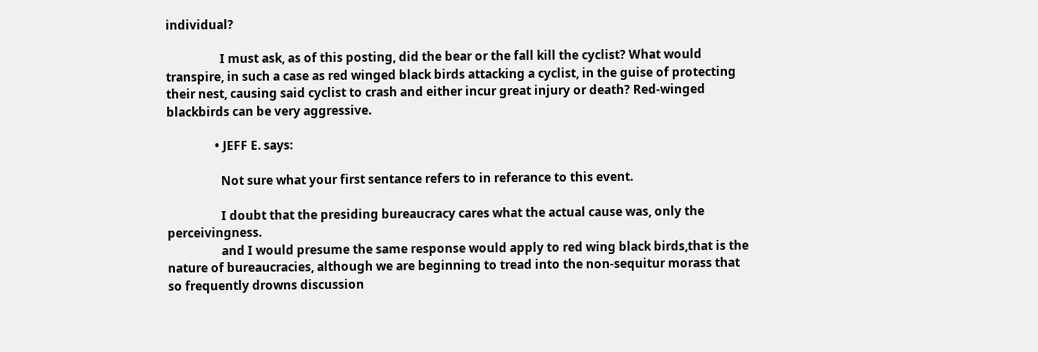individual?

                  I must ask, as of this posting, did the bear or the fall kill the cyclist? What would transpire, in such a case as red winged black birds attacking a cyclist, in the guise of protecting their nest, causing said cyclist to crash and either incur great injury or death? Red-winged blackbirds can be very aggressive.

                • JEFF E. says:

                  Not sure what your first sentance refers to in referance to this event.

                  I doubt that the presiding bureaucracy cares what the actual cause was, only the perceivingness.
                  and I would presume the same response would apply to red wing black birds,that is the nature of bureaucracies, although we are beginning to tread into the non-sequitur morass that so frequently drowns discussion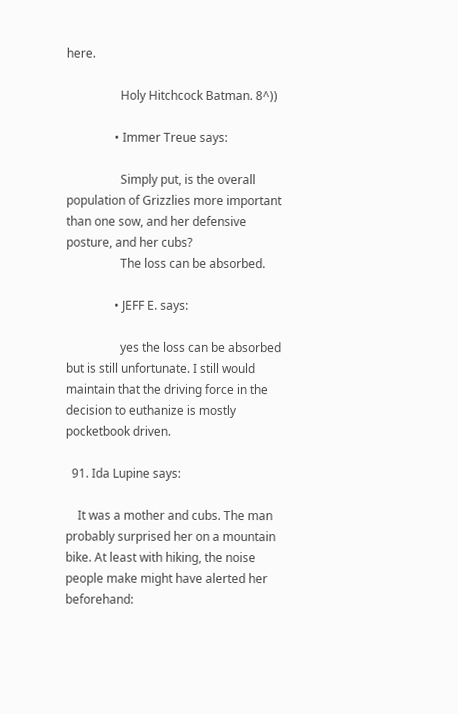here.

                  Holy Hitchcock Batman. 8^))

                • Immer Treue says:

                  Simply put, is the overall population of Grizzlies more important than one sow, and her defensive posture, and her cubs?
                  The loss can be absorbed.

                • JEFF E. says:

                  yes the loss can be absorbed but is still unfortunate. I still would maintain that the driving force in the decision to euthanize is mostly pocketbook driven.

  91. Ida Lupine says:

    It was a mother and cubs. The man probably surprised her on a mountain bike. At least with hiking, the noise people make might have alerted her beforehand: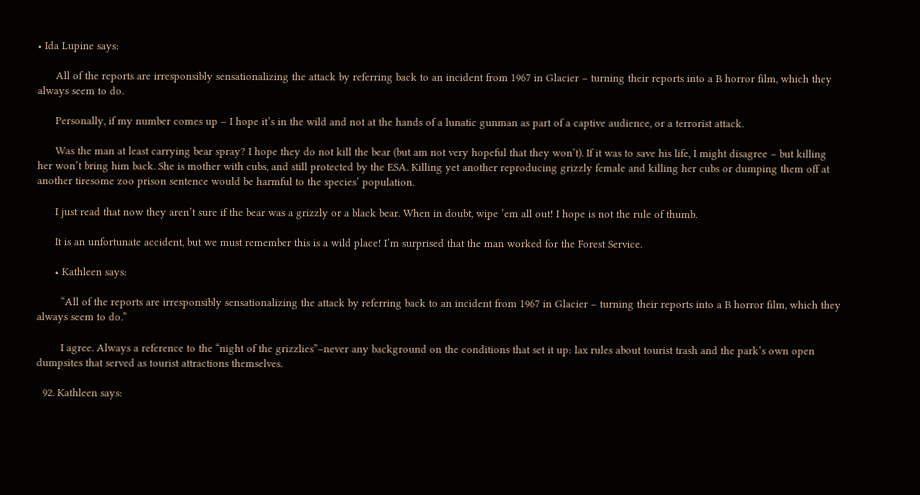• Ida Lupine says:

      All of the reports are irresponsibly sensationalizing the attack by referring back to an incident from 1967 in Glacier – turning their reports into a B horror film, which they always seem to do.

      Personally, if my number comes up – I hope it’s in the wild and not at the hands of a lunatic gunman as part of a captive audience, or a terrorist attack.

      Was the man at least carrying bear spray? I hope they do not kill the bear (but am not very hopeful that they won’t). If it was to save his life, I might disagree – but killing her won’t bring him back. She is mother with cubs, and still protected by the ESA. Killing yet another reproducing grizzly female and killing her cubs or dumping them off at another tiresome zoo prison sentence would be harmful to the species’ population.

      I just read that now they aren’t sure if the bear was a grizzly or a black bear. When in doubt, wipe ’em all out! I hope is not the rule of thumb.

      It is an unfortunate accident, but we must remember this is a wild place! I’m surprised that the man worked for the Forest Service.

      • Kathleen says:

        “All of the reports are irresponsibly sensationalizing the attack by referring back to an incident from 1967 in Glacier – turning their reports into a B horror film, which they always seem to do.”

        I agree. Always a reference to the “night of the grizzlies”–never any background on the conditions that set it up: lax rules about tourist trash and the park’s own open dumpsites that served as tourist attractions themselves.

  92. Kathleen says: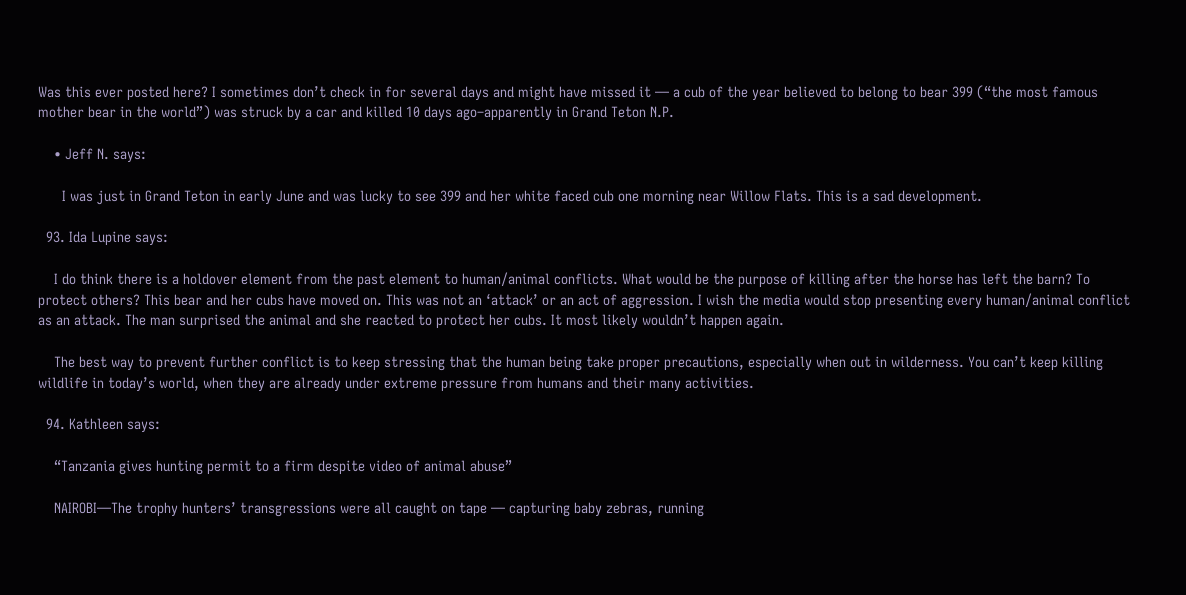Was this ever posted here? I sometimes don’t check in for several days and might have missed it — a cub of the year believed to belong to bear 399 (“the most famous mother bear in the world”) was struck by a car and killed 10 days ago–apparently in Grand Teton N.P.

    • Jeff N. says:

      I was just in Grand Teton in early June and was lucky to see 399 and her white faced cub one morning near Willow Flats. This is a sad development.

  93. Ida Lupine says:

    I do think there is a holdover element from the past element to human/animal conflicts. What would be the purpose of killing after the horse has left the barn? To protect others? This bear and her cubs have moved on. This was not an ‘attack’ or an act of aggression. I wish the media would stop presenting every human/animal conflict as an attack. The man surprised the animal and she reacted to protect her cubs. It most likely wouldn’t happen again.

    The best way to prevent further conflict is to keep stressing that the human being take proper precautions, especially when out in wilderness. You can’t keep killing wildlife in today’s world, when they are already under extreme pressure from humans and their many activities.

  94. Kathleen says:

    “Tanzania gives hunting permit to a firm despite video of animal abuse”

    NAIROBI—The trophy hunters’ transgressions were all caught on tape — capturing baby zebras, running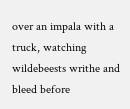over an impala with a truck, watching wildebeests writhe and bleed before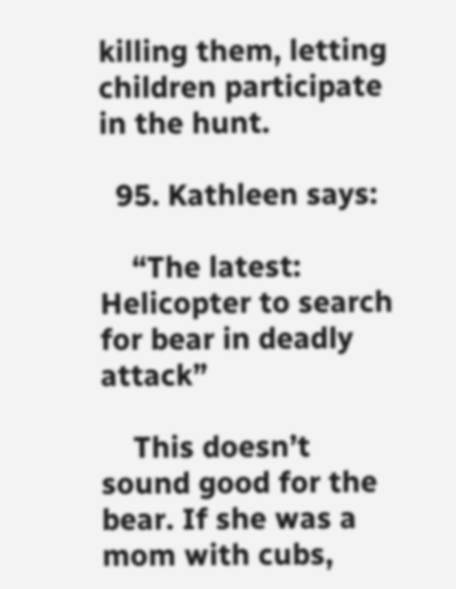killing them, letting children participate in the hunt.

  95. Kathleen says:

    “The latest: Helicopter to search for bear in deadly attack”

    This doesn’t sound good for the bear. If she was a mom with cubs,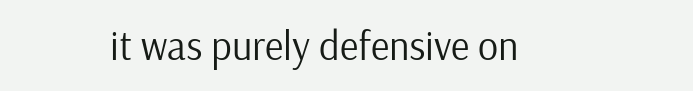it was purely defensive on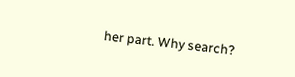her part. Why search?